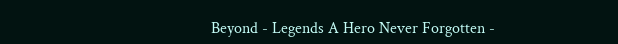Beyond - Legends A Hero Never Forgotten -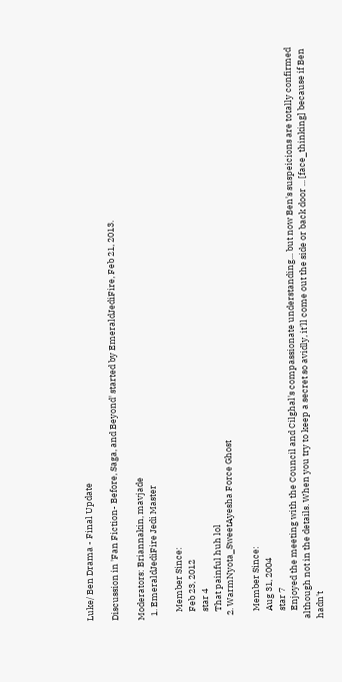Luke/ Ben Drama - Final Update

Discussion in 'Fan Fiction- Before, Saga, and Beyond' started by EmeraldJediFire, Feb 21, 2013.

Moderators: Briannakin, mavjade
  1. EmeraldJediFire Jedi Master

    Member Since:
    Feb 23, 2012
    star 4
    That painful huh lol
  2. WarmNyota_SweetAyesha Force Ghost

    Member Since:
    Aug 31, 2004
    star 7
    Enjoyed the meeting with the Council and Cilghal's compassionate understanding... but now Ben's suspeicions are totally confirmed although not in the details. When you try to keep a secret so avidly, it'll come out the side or back door ... [face_thinking] because if Ben hadn't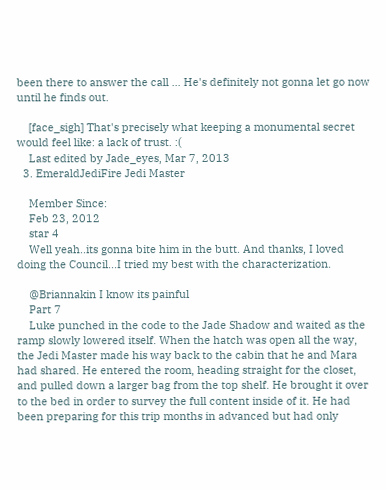been there to answer the call ... He's definitely not gonna let go now until he finds out.

    [face_sigh] That's precisely what keeping a monumental secret would feel like: a lack of trust. :(
    Last edited by Jade_eyes, Mar 7, 2013
  3. EmeraldJediFire Jedi Master

    Member Since:
    Feb 23, 2012
    star 4
    Well yeah..its gonna bite him in the butt. And thanks, I loved doing the Council...I tried my best with the characterization.

    @Briannakin I know its painful
    Part 7
    Luke punched in the code to the Jade Shadow and waited as the ramp slowly lowered itself. When the hatch was open all the way, the Jedi Master made his way back to the cabin that he and Mara had shared. He entered the room, heading straight for the closet, and pulled down a larger bag from the top shelf. He brought it over to the bed in order to survey the full content inside of it. He had been preparing for this trip months in advanced but had only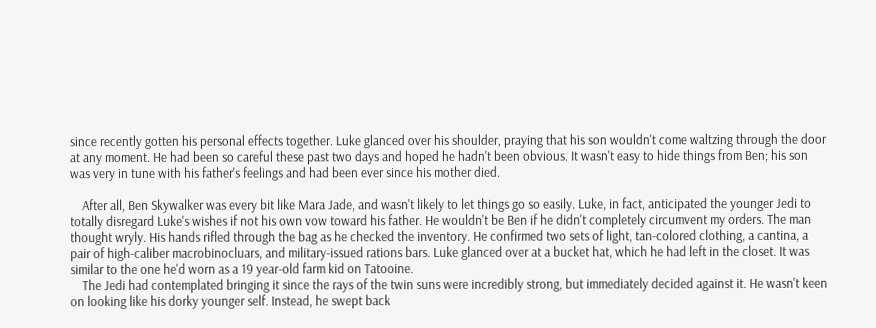since recently gotten his personal effects together. Luke glanced over his shoulder, praying that his son wouldn't come waltzing through the door at any moment. He had been so careful these past two days and hoped he hadn't been obvious. It wasn't easy to hide things from Ben; his son was very in tune with his father's feelings and had been ever since his mother died.

    After all, Ben Skywalker was every bit like Mara Jade, and wasn't likely to let things go so easily. Luke, in fact, anticipated the younger Jedi to totally disregard Luke's wishes if not his own vow toward his father. He wouldn't be Ben if he didn't completely circumvent my orders. The man thought wryly. His hands rifled through the bag as he checked the inventory. He confirmed two sets of light, tan-colored clothing, a cantina, a pair of high-caliber macrobinocluars, and military-issued rations bars. Luke glanced over at a bucket hat, which he had left in the closet. It was similar to the one he'd worn as a 19 year-old farm kid on Tatooine.
    The Jedi had contemplated bringing it since the rays of the twin suns were incredibly strong, but immediately decided against it. He wasn't keen on looking like his dorky younger self. Instead, he swept back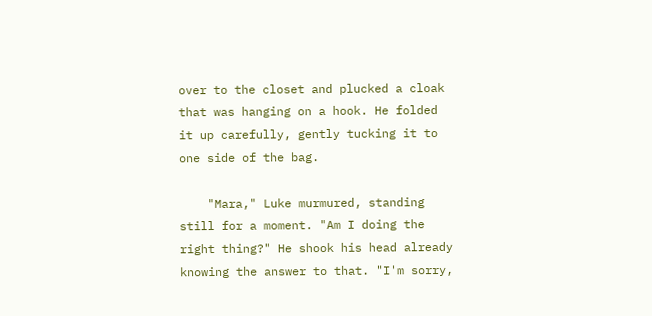over to the closet and plucked a cloak that was hanging on a hook. He folded it up carefully, gently tucking it to one side of the bag.

    "Mara," Luke murmured, standing still for a moment. "Am I doing the right thing?" He shook his head already knowing the answer to that. "I'm sorry,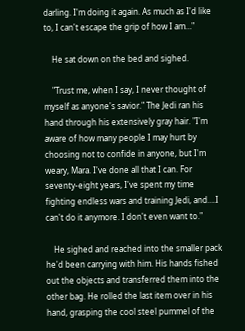darling. I'm doing it again. As much as I'd like to, I can't escape the grip of how I am…"

    He sat down on the bed and sighed.

    "Trust me, when I say, I never thought of myself as anyone's savior." The Jedi ran his hand through his extensively gray hair. "I'm aware of how many people I may hurt by choosing not to confide in anyone, but I'm weary, Mara. I've done all that I can. For seventy-eight years, I've spent my time fighting endless wars and training Jedi, and….I can't do it anymore. I don't even want to."

    He sighed and reached into the smaller pack he'd been carrying with him. His hands fished out the objects and transferred them into the other bag. He rolled the last item over in his hand, grasping the cool steel pummel of the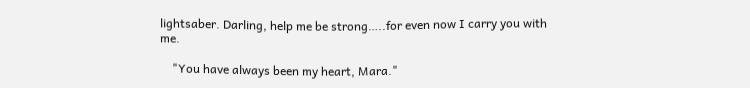lightsaber. Darling, help me be strong…..for even now I carry you with me.

    "You have always been my heart, Mara."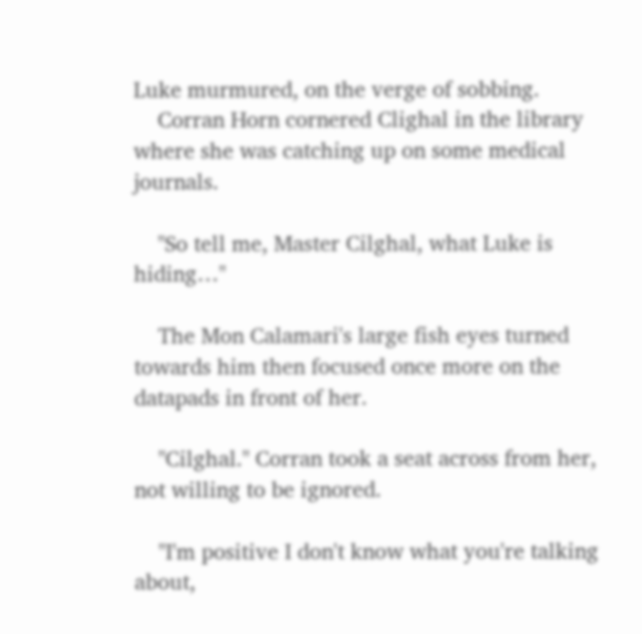Luke murmured, on the verge of sobbing.
    Corran Horn cornered Clighal in the library where she was catching up on some medical journals.

    "So tell me, Master Cilghal, what Luke is hiding…"

    The Mon Calamari's large fish eyes turned towards him then focused once more on the datapads in front of her.

    "Cilghal." Corran took a seat across from her, not willing to be ignored.

    "I'm positive I don't know what you're talking about,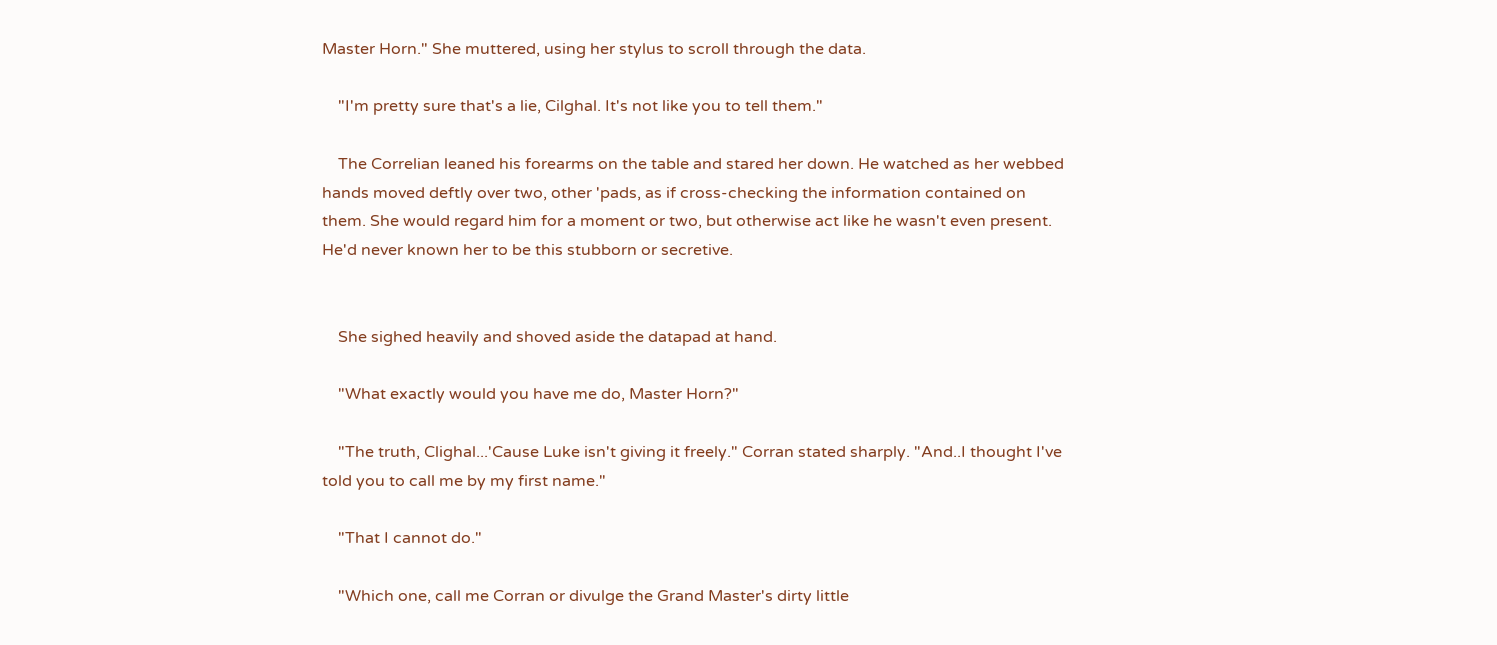Master Horn." She muttered, using her stylus to scroll through the data.

    "I'm pretty sure that's a lie, Cilghal. It's not like you to tell them."

    The Correlian leaned his forearms on the table and stared her down. He watched as her webbed hands moved deftly over two, other 'pads, as if cross-checking the information contained on them. She would regard him for a moment or two, but otherwise act like he wasn't even present. He'd never known her to be this stubborn or secretive.


    She sighed heavily and shoved aside the datapad at hand.

    "What exactly would you have me do, Master Horn?"

    "The truth, Clighal...'Cause Luke isn't giving it freely." Corran stated sharply. "And..I thought I've told you to call me by my first name."

    "That I cannot do."

    "Which one, call me Corran or divulge the Grand Master's dirty little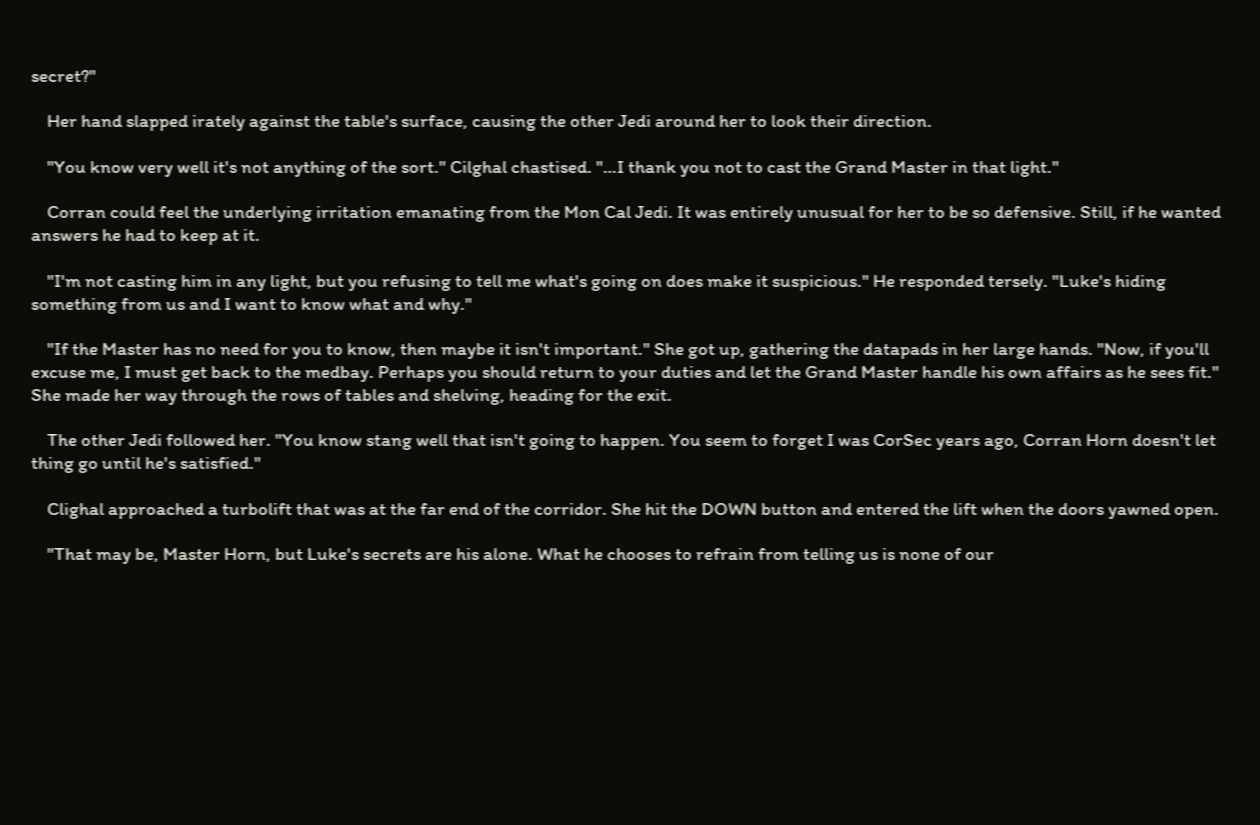secret?"

    Her hand slapped irately against the table's surface, causing the other Jedi around her to look their direction.

    "You know very well it's not anything of the sort." Cilghal chastised. "…I thank you not to cast the Grand Master in that light."

    Corran could feel the underlying irritation emanating from the Mon Cal Jedi. It was entirely unusual for her to be so defensive. Still, if he wanted answers he had to keep at it.

    "I'm not casting him in any light, but you refusing to tell me what's going on does make it suspicious." He responded tersely. "Luke's hiding something from us and I want to know what and why."

    "If the Master has no need for you to know, then maybe it isn't important." She got up, gathering the datapads in her large hands. "Now, if you'll excuse me, I must get back to the medbay. Perhaps you should return to your duties and let the Grand Master handle his own affairs as he sees fit." She made her way through the rows of tables and shelving, heading for the exit.

    The other Jedi followed her. "You know stang well that isn't going to happen. You seem to forget I was CorSec years ago, Corran Horn doesn't let thing go until he's satisfied."

    Clighal approached a turbolift that was at the far end of the corridor. She hit the DOWN button and entered the lift when the doors yawned open.

    "That may be, Master Horn, but Luke's secrets are his alone. What he chooses to refrain from telling us is none of our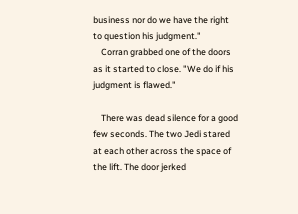business nor do we have the right to question his judgment."
    Corran grabbed one of the doors as it started to close. "We do if his judgment is flawed."

    There was dead silence for a good few seconds. The two Jedi stared at each other across the space of the lift. The door jerked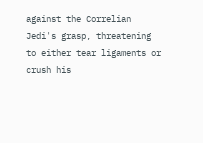against the Correlian Jedi's grasp, threatening to either tear ligaments or crush his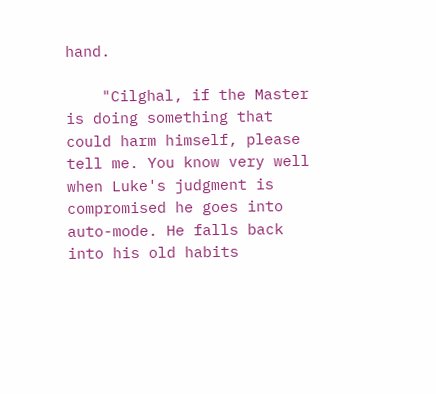hand.

    "Cilghal, if the Master is doing something that could harm himself, please tell me. You know very well when Luke's judgment is compromised he goes into auto-mode. He falls back into his old habits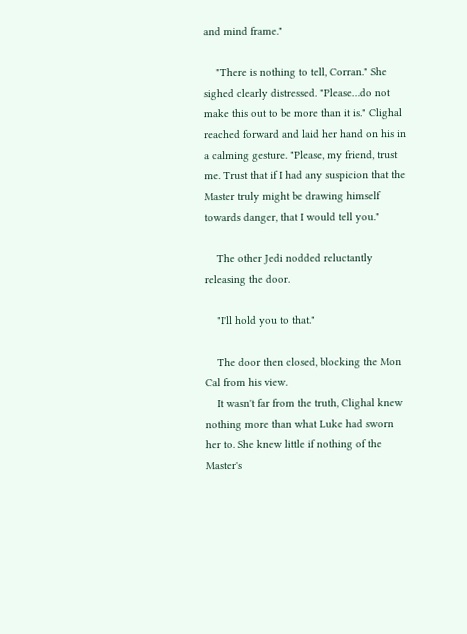and mind frame."

    "There is nothing to tell, Corran." She sighed clearly distressed. "Please…do not make this out to be more than it is." Clighal reached forward and laid her hand on his in a calming gesture. "Please, my friend, trust me. Trust that if I had any suspicion that the Master truly might be drawing himself towards danger, that I would tell you."

    The other Jedi nodded reluctantly releasing the door.

    "I'll hold you to that."

    The door then closed, blocking the Mon Cal from his view.
    It wasn't far from the truth, Clighal knew nothing more than what Luke had sworn her to. She knew little if nothing of the Master's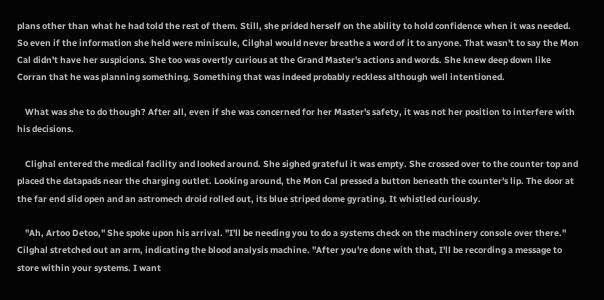plans other than what he had told the rest of them. Still, she prided herself on the ability to hold confidence when it was needed. So even if the information she held were miniscule, Cilghal would never breathe a word of it to anyone. That wasn't to say the Mon Cal didn't have her suspicions. She too was overtly curious at the Grand Master's actions and words. She knew deep down like Corran that he was planning something. Something that was indeed probably reckless although well intentioned.

    What was she to do though? After all, even if she was concerned for her Master's safety, it was not her position to interfere with his decisions.

    Clighal entered the medical facility and looked around. She sighed grateful it was empty. She crossed over to the counter top and placed the datapads near the charging outlet. Looking around, the Mon Cal pressed a button beneath the counter's lip. The door at the far end slid open and an astromech droid rolled out, its blue striped dome gyrating. It whistled curiously.

    "Ah, Artoo Detoo," She spoke upon his arrival. "I'll be needing you to do a systems check on the machinery console over there." Cilghal stretched out an arm, indicating the blood analysis machine. "After you're done with that, I'll be recording a message to store within your systems. I want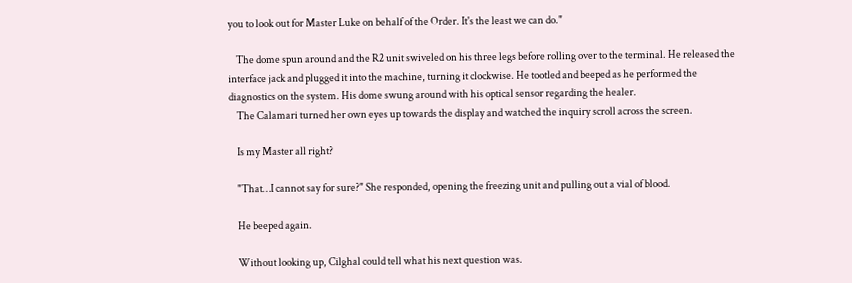you to look out for Master Luke on behalf of the Order. It's the least we can do."

    The dome spun around and the R2 unit swiveled on his three legs before rolling over to the terminal. He released the interface jack and plugged it into the machine, turning it clockwise. He tootled and beeped as he performed the diagnostics on the system. His dome swung around with his optical sensor regarding the healer.
    The Calamari turned her own eyes up towards the display and watched the inquiry scroll across the screen.

    Is my Master all right?

    "That…I cannot say for sure?" She responded, opening the freezing unit and pulling out a vial of blood.

    He beeped again.

    Without looking up, Cilghal could tell what his next question was.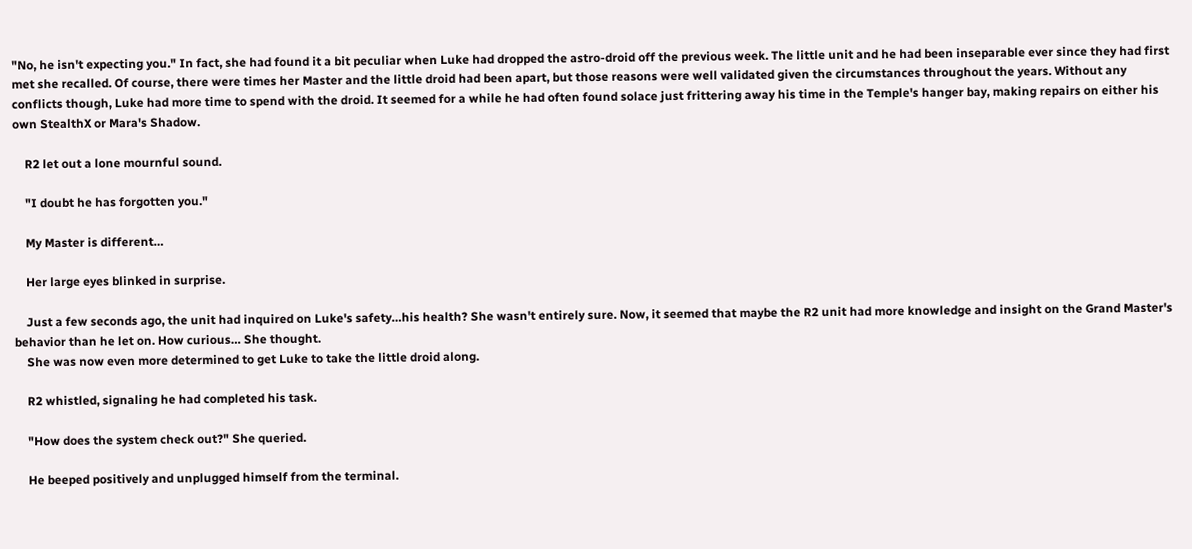"No, he isn't expecting you." In fact, she had found it a bit peculiar when Luke had dropped the astro-droid off the previous week. The little unit and he had been inseparable ever since they had first met she recalled. Of course, there were times her Master and the little droid had been apart, but those reasons were well validated given the circumstances throughout the years. Without any conflicts though, Luke had more time to spend with the droid. It seemed for a while he had often found solace just frittering away his time in the Temple's hanger bay, making repairs on either his own StealthX or Mara's Shadow.

    R2 let out a lone mournful sound.

    "I doubt he has forgotten you."

    My Master is different…

    Her large eyes blinked in surprise.

    Just a few seconds ago, the unit had inquired on Luke's safety…his health? She wasn't entirely sure. Now, it seemed that maybe the R2 unit had more knowledge and insight on the Grand Master's behavior than he let on. How curious… She thought.
    She was now even more determined to get Luke to take the little droid along.

    R2 whistled, signaling he had completed his task.

    "How does the system check out?" She queried.

    He beeped positively and unplugged himself from the terminal.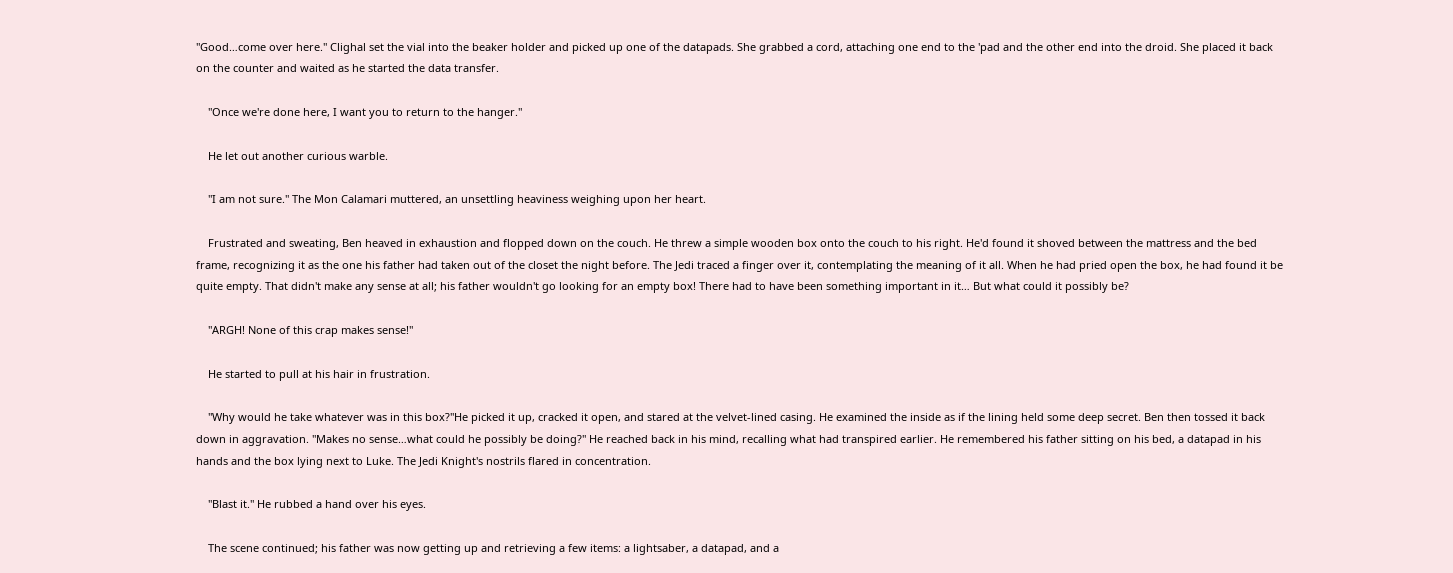"Good…come over here." Clighal set the vial into the beaker holder and picked up one of the datapads. She grabbed a cord, attaching one end to the 'pad and the other end into the droid. She placed it back on the counter and waited as he started the data transfer.

    "Once we're done here, I want you to return to the hanger."

    He let out another curious warble.

    "I am not sure." The Mon Calamari muttered, an unsettling heaviness weighing upon her heart.

    Frustrated and sweating, Ben heaved in exhaustion and flopped down on the couch. He threw a simple wooden box onto the couch to his right. He'd found it shoved between the mattress and the bed frame, recognizing it as the one his father had taken out of the closet the night before. The Jedi traced a finger over it, contemplating the meaning of it all. When he had pried open the box, he had found it be quite empty. That didn't make any sense at all; his father wouldn't go looking for an empty box! There had to have been something important in it… But what could it possibly be?

    "ARGH! None of this crap makes sense!"

    He started to pull at his hair in frustration.

    "Why would he take whatever was in this box?"He picked it up, cracked it open, and stared at the velvet-lined casing. He examined the inside as if the lining held some deep secret. Ben then tossed it back down in aggravation. "Makes no sense…what could he possibly be doing?" He reached back in his mind, recalling what had transpired earlier. He remembered his father sitting on his bed, a datapad in his hands and the box lying next to Luke. The Jedi Knight's nostrils flared in concentration.

    "Blast it." He rubbed a hand over his eyes.

    The scene continued; his father was now getting up and retrieving a few items: a lightsaber, a datapad, and a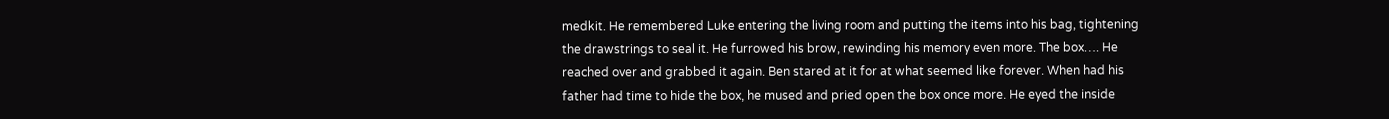medkit. He remembered Luke entering the living room and putting the items into his bag, tightening the drawstrings to seal it. He furrowed his brow, rewinding his memory even more. The box…. He reached over and grabbed it again. Ben stared at it for at what seemed like forever. When had his father had time to hide the box, he mused and pried open the box once more. He eyed the inside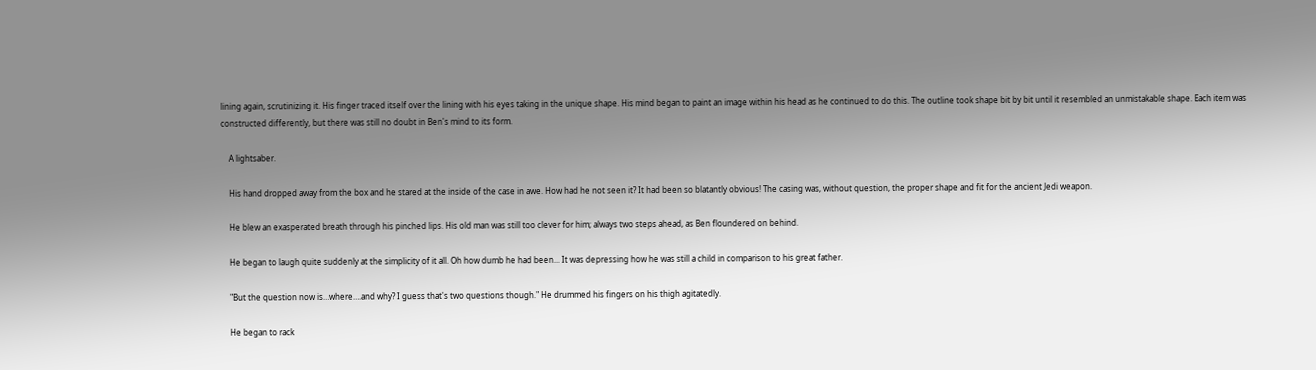lining again, scrutinizing it. His finger traced itself over the lining with his eyes taking in the unique shape. His mind began to paint an image within his head as he continued to do this. The outline took shape bit by bit until it resembled an unmistakable shape. Each item was constructed differently, but there was still no doubt in Ben's mind to its form.

    A lightsaber.

    His hand dropped away from the box and he stared at the inside of the case in awe. How had he not seen it? It had been so blatantly obvious! The casing was, without question, the proper shape and fit for the ancient Jedi weapon.

    He blew an exasperated breath through his pinched lips. His old man was still too clever for him; always two steps ahead, as Ben floundered on behind.

    He began to laugh quite suddenly at the simplicity of it all. Oh how dumb he had been... It was depressing how he was still a child in comparison to his great father.

    "But the question now is…where….and why? I guess that's two questions though." He drummed his fingers on his thigh agitatedly.

    He began to rack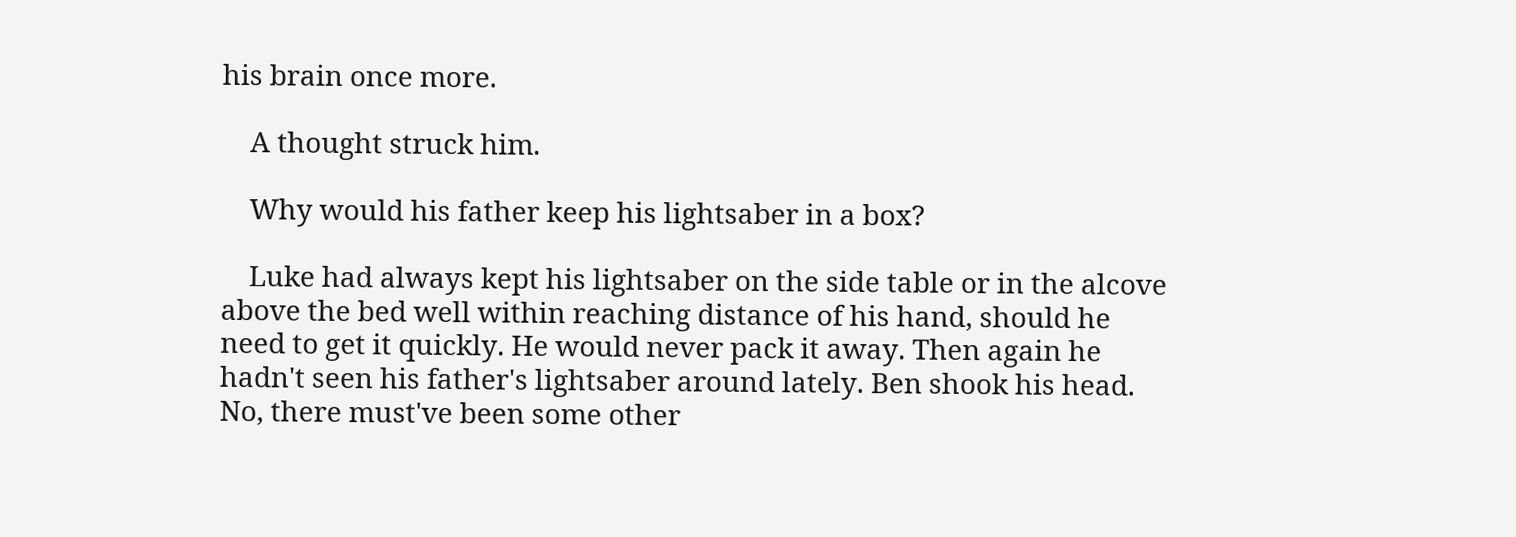his brain once more.

    A thought struck him.

    Why would his father keep his lightsaber in a box?

    Luke had always kept his lightsaber on the side table or in the alcove above the bed well within reaching distance of his hand, should he need to get it quickly. He would never pack it away. Then again he hadn't seen his father's lightsaber around lately. Ben shook his head. No, there must've been some other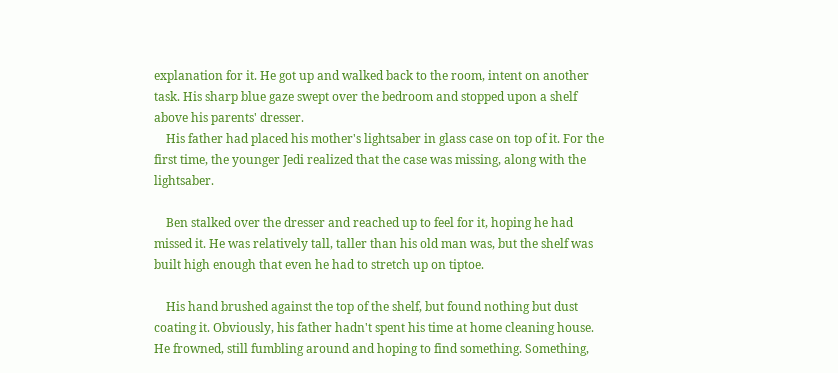explanation for it. He got up and walked back to the room, intent on another task. His sharp blue gaze swept over the bedroom and stopped upon a shelf above his parents' dresser.
    His father had placed his mother's lightsaber in glass case on top of it. For the first time, the younger Jedi realized that the case was missing, along with the lightsaber.

    Ben stalked over the dresser and reached up to feel for it, hoping he had missed it. He was relatively tall, taller than his old man was, but the shelf was built high enough that even he had to stretch up on tiptoe.

    His hand brushed against the top of the shelf, but found nothing but dust coating it. Obviously, his father hadn't spent his time at home cleaning house. He frowned, still fumbling around and hoping to find something. Something,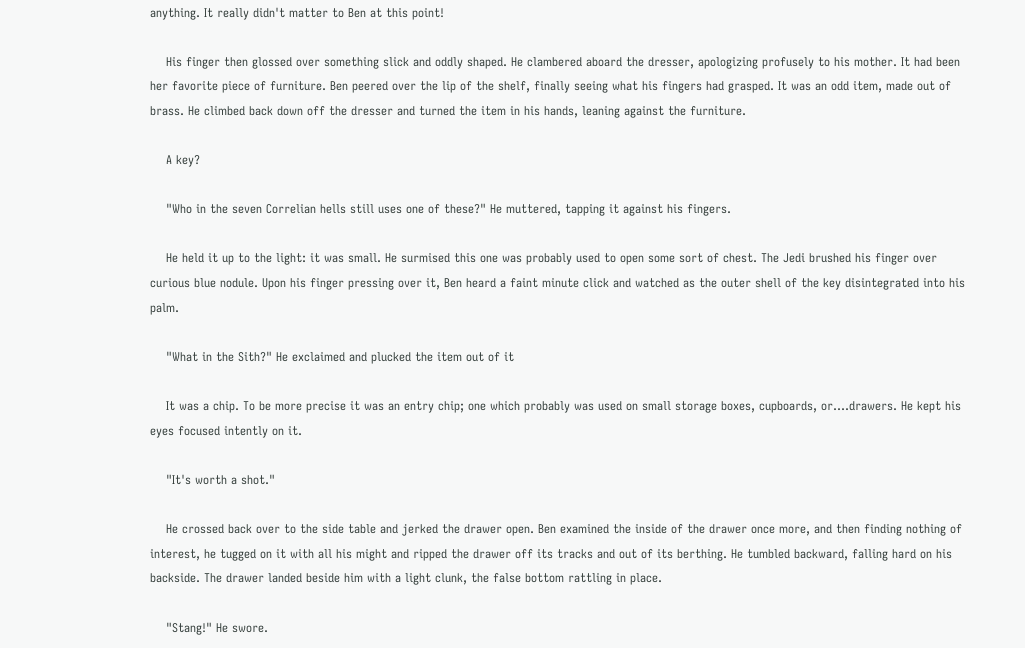anything. It really didn't matter to Ben at this point!

    His finger then glossed over something slick and oddly shaped. He clambered aboard the dresser, apologizing profusely to his mother. It had been her favorite piece of furniture. Ben peered over the lip of the shelf, finally seeing what his fingers had grasped. It was an odd item, made out of brass. He climbed back down off the dresser and turned the item in his hands, leaning against the furniture.

    A key?

    "Who in the seven Correlian hells still uses one of these?" He muttered, tapping it against his fingers.

    He held it up to the light: it was small. He surmised this one was probably used to open some sort of chest. The Jedi brushed his finger over curious blue nodule. Upon his finger pressing over it, Ben heard a faint minute click and watched as the outer shell of the key disintegrated into his palm.

    "What in the Sith?" He exclaimed and plucked the item out of it

    It was a chip. To be more precise it was an entry chip; one which probably was used on small storage boxes, cupboards, or….drawers. He kept his eyes focused intently on it.

    "It's worth a shot."

    He crossed back over to the side table and jerked the drawer open. Ben examined the inside of the drawer once more, and then finding nothing of interest, he tugged on it with all his might and ripped the drawer off its tracks and out of its berthing. He tumbled backward, falling hard on his backside. The drawer landed beside him with a light clunk, the false bottom rattling in place.

    "Stang!" He swore.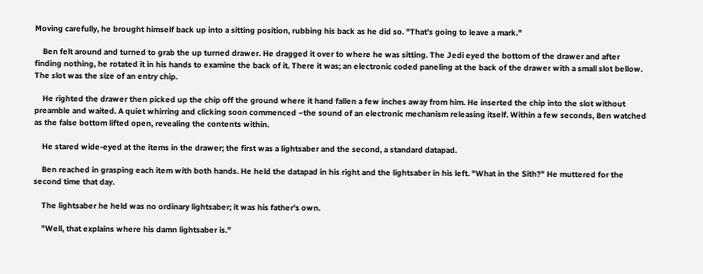Moving carefully, he brought himself back up into a sitting position, rubbing his back as he did so. "That's going to leave a mark."

    Ben felt around and turned to grab the up turned drawer. He dragged it over to where he was sitting. The Jedi eyed the bottom of the drawer and after finding nothing, he rotated it in his hands to examine the back of it. There it was; an electronic coded paneling at the back of the drawer with a small slot bellow. The slot was the size of an entry chip.

    He righted the drawer then picked up the chip off the ground where it hand fallen a few inches away from him. He inserted the chip into the slot without preamble and waited. A quiet whirring and clicking soon commenced –the sound of an electronic mechanism releasing itself. Within a few seconds, Ben watched as the false bottom lifted open, revealing the contents within.

    He stared wide-eyed at the items in the drawer; the first was a lightsaber and the second, a standard datapad.

    Ben reached in grasping each item with both hands. He held the datapad in his right and the lightsaber in his left. "What in the Sith?" He muttered for the second time that day.

    The lightsaber he held was no ordinary lightsaber; it was his father's own.

    "Well, that explains where his damn lightsaber is."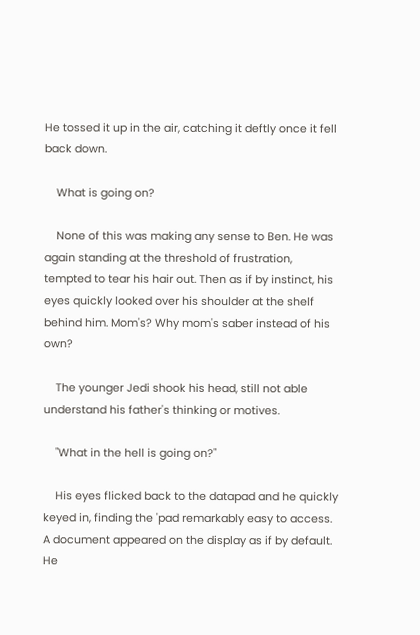He tossed it up in the air, catching it deftly once it fell back down.

    What is going on?

    None of this was making any sense to Ben. He was again standing at the threshold of frustration, tempted to tear his hair out. Then as if by instinct, his eyes quickly looked over his shoulder at the shelf behind him. Mom's? Why mom's saber instead of his own?

    The younger Jedi shook his head, still not able understand his father's thinking or motives.

    "What in the hell is going on?"

    His eyes flicked back to the datapad and he quickly keyed in, finding the 'pad remarkably easy to access. A document appeared on the display as if by default. He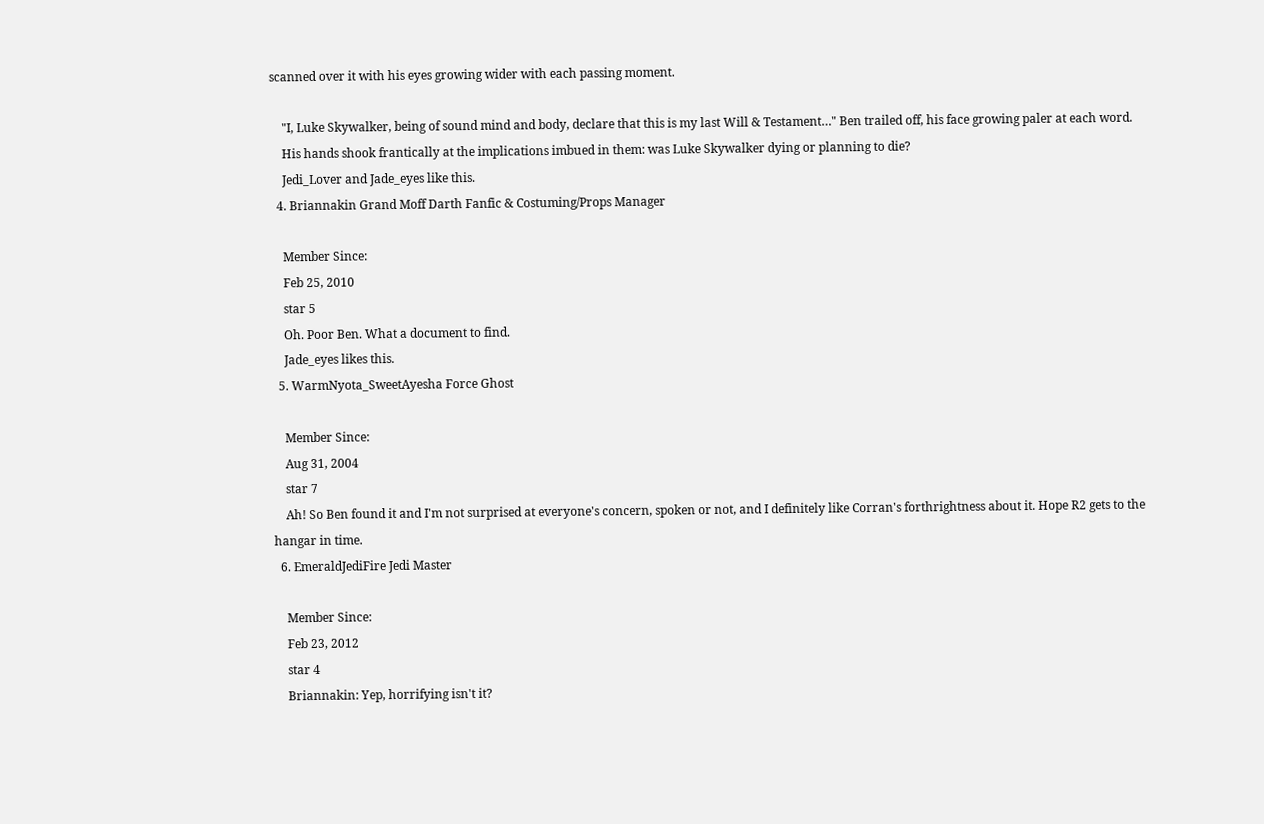scanned over it with his eyes growing wider with each passing moment.

    "I, Luke Skywalker, being of sound mind and body, declare that this is my last Will & Testament…" Ben trailed off, his face growing paler at each word.
    His hands shook frantically at the implications imbued in them: was Luke Skywalker dying or planning to die?
    Jedi_Lover and Jade_eyes like this.
  4. Briannakin Grand Moff Darth Fanfic & Costuming/Props Manager

    Member Since:
    Feb 25, 2010
    star 5
    Oh. Poor Ben. What a document to find.
    Jade_eyes likes this.
  5. WarmNyota_SweetAyesha Force Ghost

    Member Since:
    Aug 31, 2004
    star 7
    Ah! So Ben found it and I'm not surprised at everyone's concern, spoken or not, and I definitely like Corran's forthrightness about it. Hope R2 gets to the hangar in time.
  6. EmeraldJediFire Jedi Master

    Member Since:
    Feb 23, 2012
    star 4
    Briannakin: Yep, horrifying isn't it?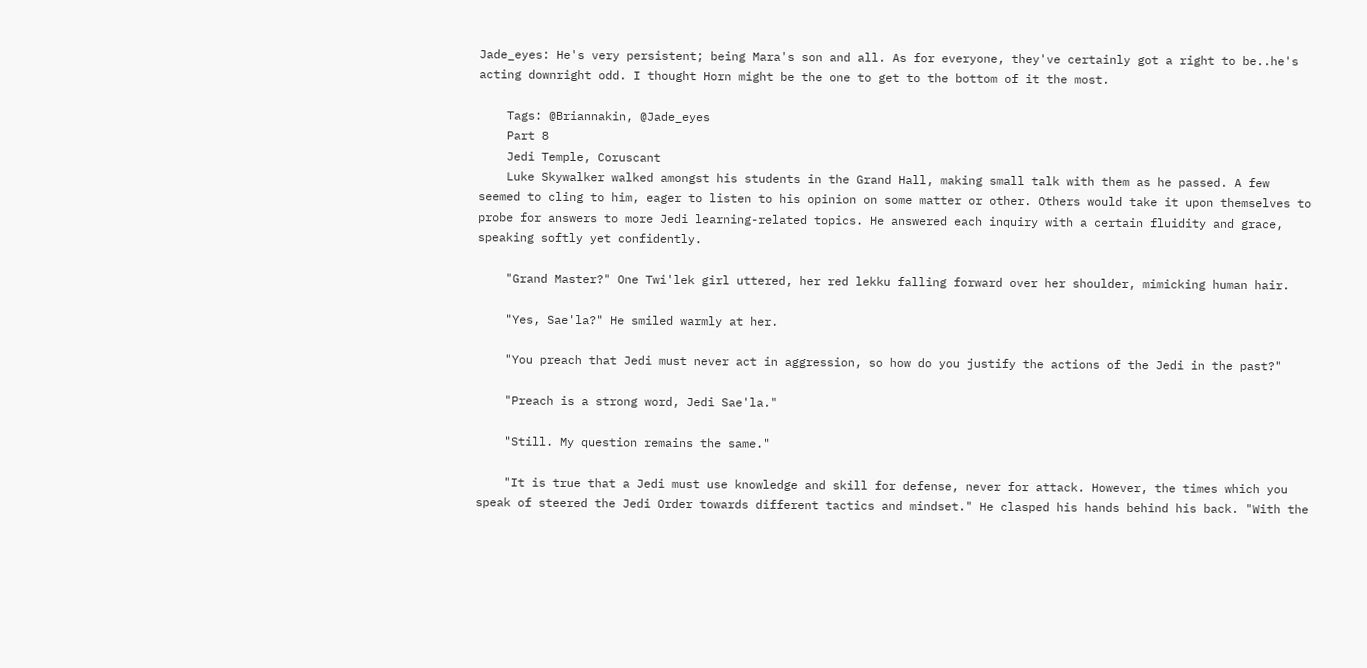Jade_eyes: He's very persistent; being Mara's son and all. As for everyone, they've certainly got a right to be..he's acting downright odd. I thought Horn might be the one to get to the bottom of it the most.

    Tags: @Briannakin, @Jade_eyes
    Part 8
    Jedi Temple, Coruscant
    Luke Skywalker walked amongst his students in the Grand Hall, making small talk with them as he passed. A few seemed to cling to him, eager to listen to his opinion on some matter or other. Others would take it upon themselves to probe for answers to more Jedi learning-related topics. He answered each inquiry with a certain fluidity and grace, speaking softly yet confidently.

    "Grand Master?" One Twi'lek girl uttered, her red lekku falling forward over her shoulder, mimicking human hair.

    "Yes, Sae'la?" He smiled warmly at her.

    "You preach that Jedi must never act in aggression, so how do you justify the actions of the Jedi in the past?"

    "Preach is a strong word, Jedi Sae'la."

    "Still. My question remains the same."

    "It is true that a Jedi must use knowledge and skill for defense, never for attack. However, the times which you speak of steered the Jedi Order towards different tactics and mindset." He clasped his hands behind his back. "With the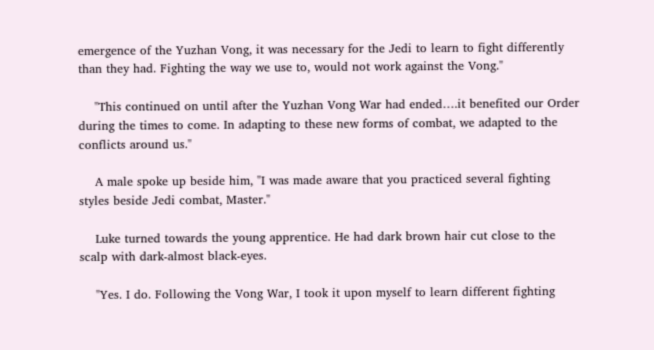emergence of the Yuzhan Vong, it was necessary for the Jedi to learn to fight differently than they had. Fighting the way we use to, would not work against the Vong."

    "This continued on until after the Yuzhan Vong War had ended….it benefited our Order during the times to come. In adapting to these new forms of combat, we adapted to the conflicts around us."

    A male spoke up beside him, "I was made aware that you practiced several fighting styles beside Jedi combat, Master."

    Luke turned towards the young apprentice. He had dark brown hair cut close to the scalp with dark-almost black-eyes.

    "Yes. I do. Following the Vong War, I took it upon myself to learn different fighting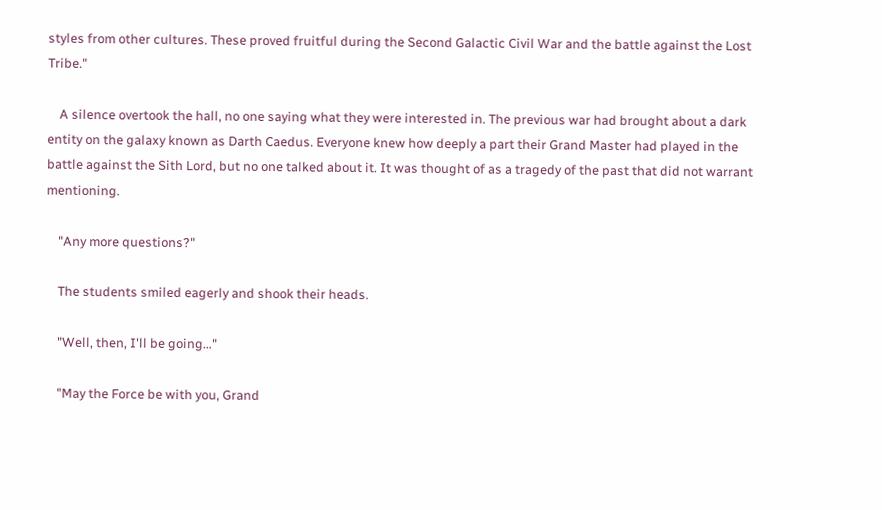styles from other cultures. These proved fruitful during the Second Galactic Civil War and the battle against the Lost Tribe."

    A silence overtook the hall, no one saying what they were interested in. The previous war had brought about a dark entity on the galaxy known as Darth Caedus. Everyone knew how deeply a part their Grand Master had played in the battle against the Sith Lord, but no one talked about it. It was thought of as a tragedy of the past that did not warrant mentioning.

    "Any more questions?"

    The students smiled eagerly and shook their heads.

    "Well, then, I'll be going…"

    "May the Force be with you, Grand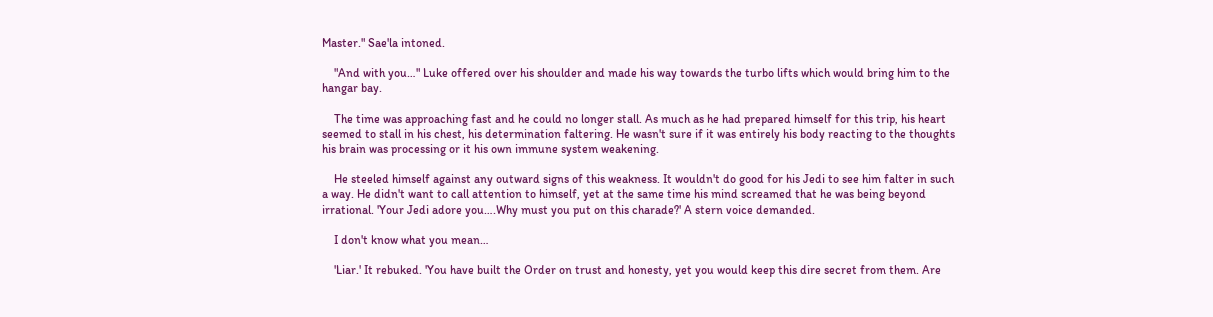Master." Sae'la intoned.

    "And with you…" Luke offered over his shoulder and made his way towards the turbo lifts which would bring him to the hangar bay.

    The time was approaching fast and he could no longer stall. As much as he had prepared himself for this trip, his heart seemed to stall in his chest, his determination faltering. He wasn't sure if it was entirely his body reacting to the thoughts his brain was processing or it his own immune system weakening.

    He steeled himself against any outward signs of this weakness. It wouldn't do good for his Jedi to see him falter in such a way. He didn't want to call attention to himself, yet at the same time his mind screamed that he was being beyond irrational. 'Your Jedi adore you….Why must you put on this charade?' A stern voice demanded.

    I don't know what you mean…

    'Liar.' It rebuked. 'You have built the Order on trust and honesty, yet you would keep this dire secret from them. Are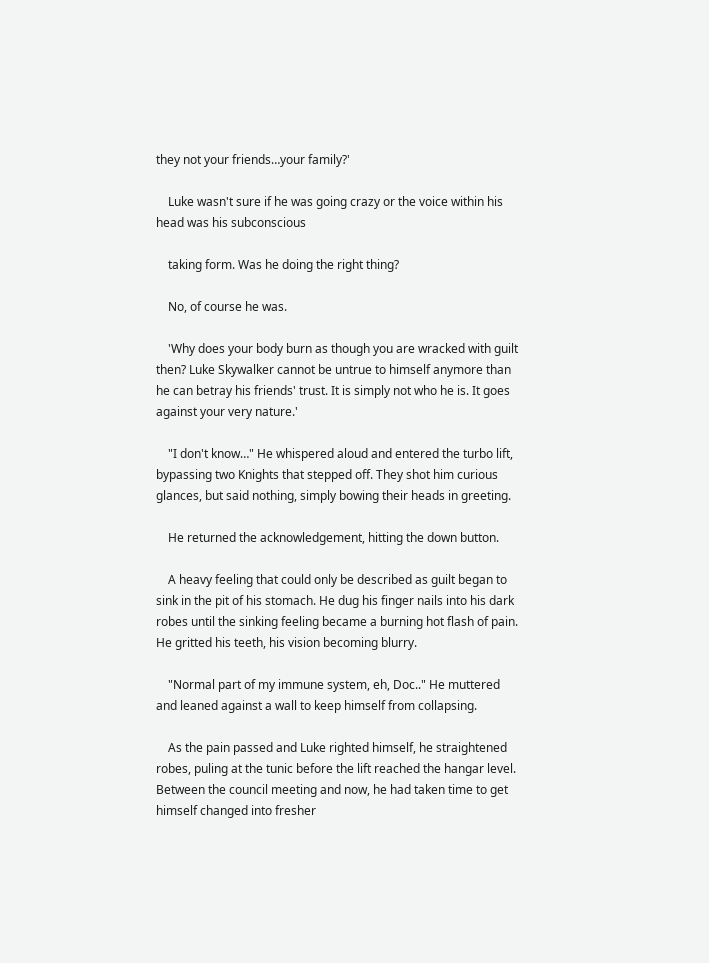they not your friends…your family?'

    Luke wasn't sure if he was going crazy or the voice within his head was his subconscious

    taking form. Was he doing the right thing?

    No, of course he was.

    'Why does your body burn as though you are wracked with guilt then? Luke Skywalker cannot be untrue to himself anymore than he can betray his friends' trust. It is simply not who he is. It goes against your very nature.'

    "I don't know…" He whispered aloud and entered the turbo lift, bypassing two Knights that stepped off. They shot him curious glances, but said nothing, simply bowing their heads in greeting.

    He returned the acknowledgement, hitting the down button.

    A heavy feeling that could only be described as guilt began to sink in the pit of his stomach. He dug his finger nails into his dark robes until the sinking feeling became a burning hot flash of pain. He gritted his teeth, his vision becoming blurry.

    "Normal part of my immune system, eh, Doc.." He muttered and leaned against a wall to keep himself from collapsing.

    As the pain passed and Luke righted himself, he straightened robes, puling at the tunic before the lift reached the hangar level. Between the council meeting and now, he had taken time to get himself changed into fresher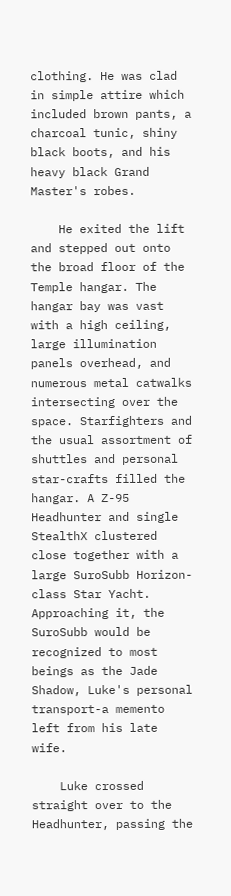clothing. He was clad in simple attire which included brown pants, a charcoal tunic, shiny black boots, and his heavy black Grand Master's robes.

    He exited the lift and stepped out onto the broad floor of the Temple hangar. The hangar bay was vast with a high ceiling, large illumination panels overhead, and numerous metal catwalks intersecting over the space. Starfighters and the usual assortment of shuttles and personal star-crafts filled the hangar. A Z-95 Headhunter and single StealthX clustered close together with a large SuroSubb Horizon-class Star Yacht. Approaching it, the SuroSubb would be recognized to most beings as the Jade Shadow, Luke's personal transport-a memento left from his late wife.

    Luke crossed straight over to the Headhunter, passing the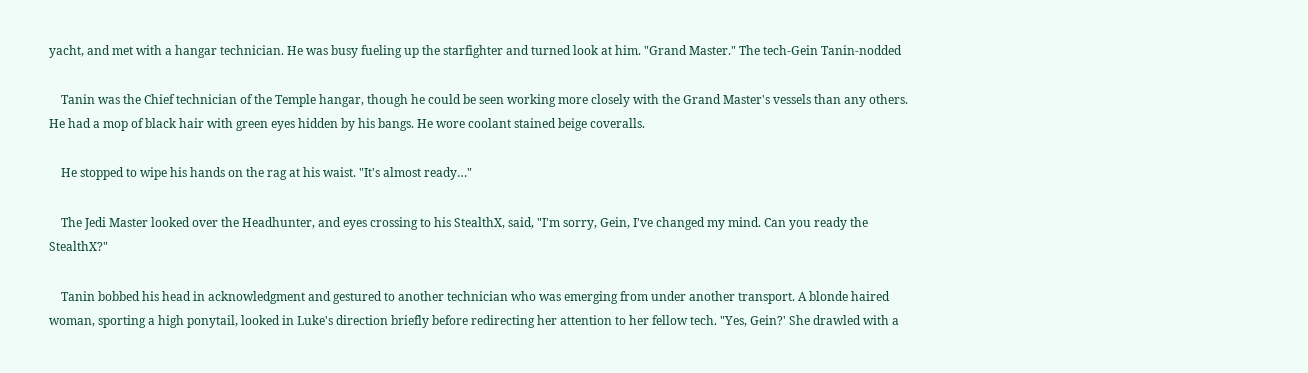yacht, and met with a hangar technician. He was busy fueling up the starfighter and turned look at him. "Grand Master." The tech-Gein Tanin-nodded

    Tanin was the Chief technician of the Temple hangar, though he could be seen working more closely with the Grand Master's vessels than any others. He had a mop of black hair with green eyes hidden by his bangs. He wore coolant stained beige coveralls.

    He stopped to wipe his hands on the rag at his waist. "It's almost ready…"

    The Jedi Master looked over the Headhunter, and eyes crossing to his StealthX, said, "I'm sorry, Gein, I've changed my mind. Can you ready the StealthX?"

    Tanin bobbed his head in acknowledgment and gestured to another technician who was emerging from under another transport. A blonde haired woman, sporting a high ponytail, looked in Luke's direction briefly before redirecting her attention to her fellow tech. "Yes, Gein?' She drawled with a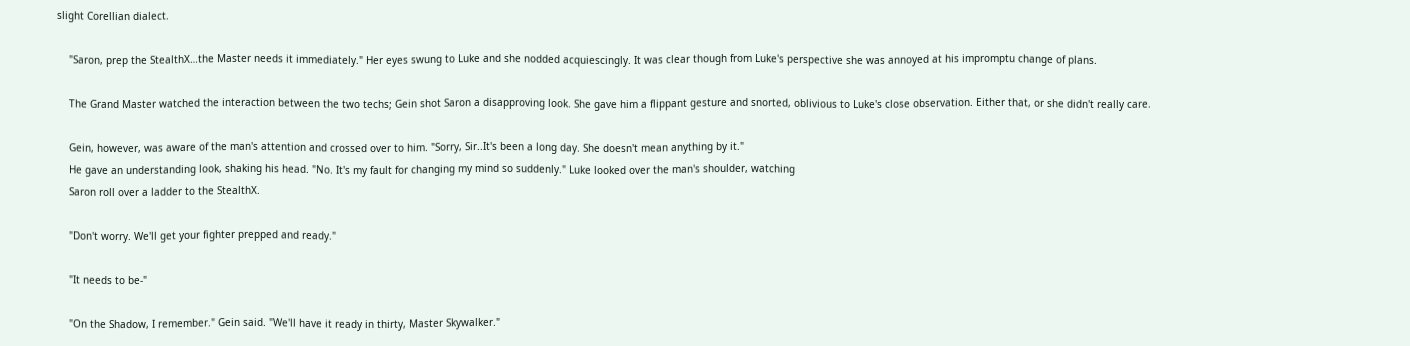slight Corellian dialect.

    "Saron, prep the StealthX…the Master needs it immediately." Her eyes swung to Luke and she nodded acquiescingly. It was clear though from Luke's perspective she was annoyed at his impromptu change of plans.

    The Grand Master watched the interaction between the two techs; Gein shot Saron a disapproving look. She gave him a flippant gesture and snorted, oblivious to Luke's close observation. Either that, or she didn't really care.

    Gein, however, was aware of the man's attention and crossed over to him. "Sorry, Sir..It's been a long day. She doesn't mean anything by it."
    He gave an understanding look, shaking his head. "No. It's my fault for changing my mind so suddenly." Luke looked over the man's shoulder, watching
    Saron roll over a ladder to the StealthX.

    "Don't worry. We'll get your fighter prepped and ready."

    "It needs to be-"

    "On the Shadow, I remember." Gein said. "We'll have it ready in thirty, Master Skywalker."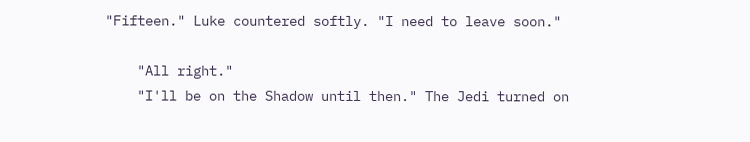"Fifteen." Luke countered softly. "I need to leave soon."

    "All right."
    "I'll be on the Shadow until then." The Jedi turned on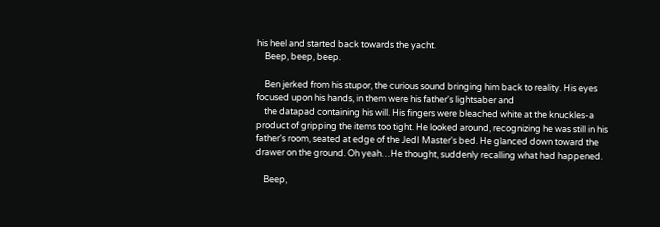his heel and started back towards the yacht.
    Beep, beep, beep.

    Ben jerked from his stupor, the curious sound bringing him back to reality. His eyes focused upon his hands, in them were his father's lightsaber and
    the datapad containing his will. His fingers were bleached white at the knuckles-a product of gripping the items too tight. He looked around, recognizing he was still in his father's room, seated at edge of the JedI Master's bed. He glanced down toward the drawer on the ground. Oh yeah…He thought, suddenly recalling what had happened.

    Beep,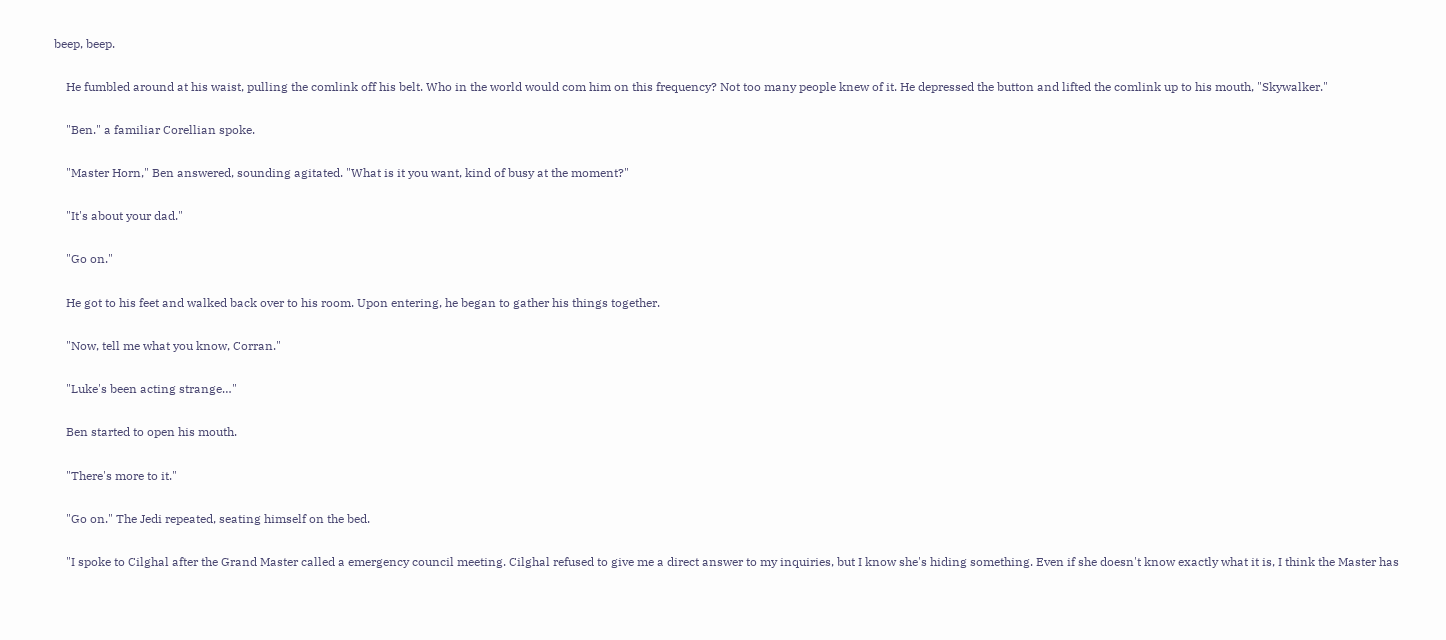beep, beep.

    He fumbled around at his waist, pulling the comlink off his belt. Who in the world would com him on this frequency? Not too many people knew of it. He depressed the button and lifted the comlink up to his mouth, "Skywalker."

    "Ben." a familiar Corellian spoke.

    "Master Horn," Ben answered, sounding agitated. "What is it you want, kind of busy at the moment?"

    "It's about your dad."

    "Go on."

    He got to his feet and walked back over to his room. Upon entering, he began to gather his things together.

    "Now, tell me what you know, Corran."

    "Luke's been acting strange…"

    Ben started to open his mouth.

    "There's more to it."

    "Go on." The Jedi repeated, seating himself on the bed.

    "I spoke to Cilghal after the Grand Master called a emergency council meeting. Cilghal refused to give me a direct answer to my inquiries, but I know she's hiding something. Even if she doesn't know exactly what it is, I think the Master has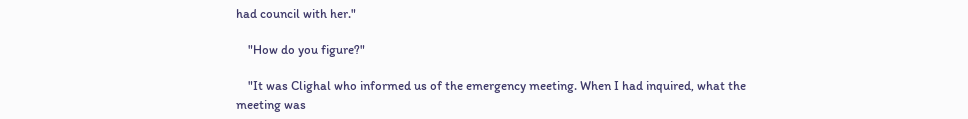had council with her."

    "How do you figure?"

    "It was Clighal who informed us of the emergency meeting. When I had inquired, what the meeting was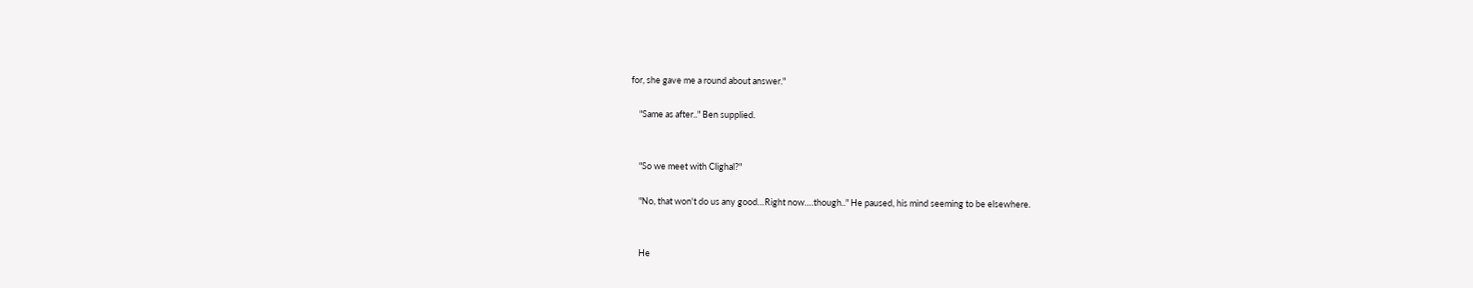for, she gave me a round about answer."

    "Same as after.." Ben supplied.


    "So we meet with Clighal?"

    "No, that won't do us any good…Right now….though.." He paused, his mind seeming to be elsewhere.


    He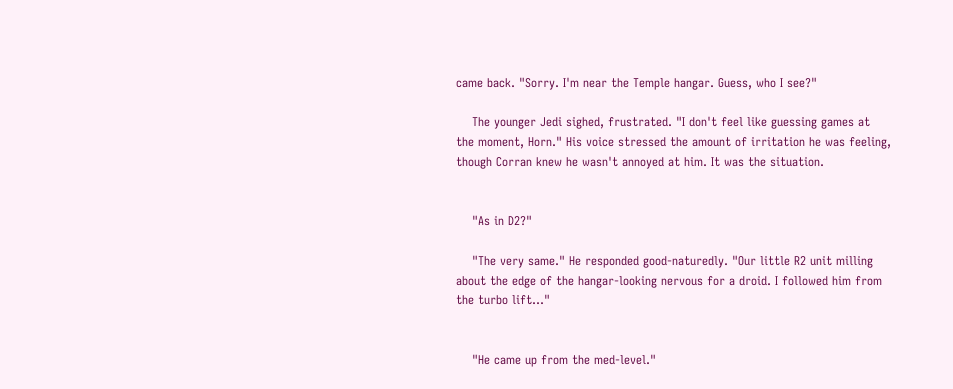came back. "Sorry. I'm near the Temple hangar. Guess, who I see?"

    The younger Jedi sighed, frustrated. "I don't feel like guessing games at the moment, Horn." His voice stressed the amount of irritation he was feeling, though Corran knew he wasn't annoyed at him. It was the situation.


    "As in D2?"

    "The very same." He responded good-naturedly. "Our little R2 unit milling about the edge of the hangar-looking nervous for a droid. I followed him from the turbo lift…"


    "He came up from the med-level."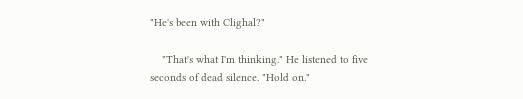"He's been with Clighal?"

    "That's what I'm thinking." He listened to five seconds of dead silence. "Hold on."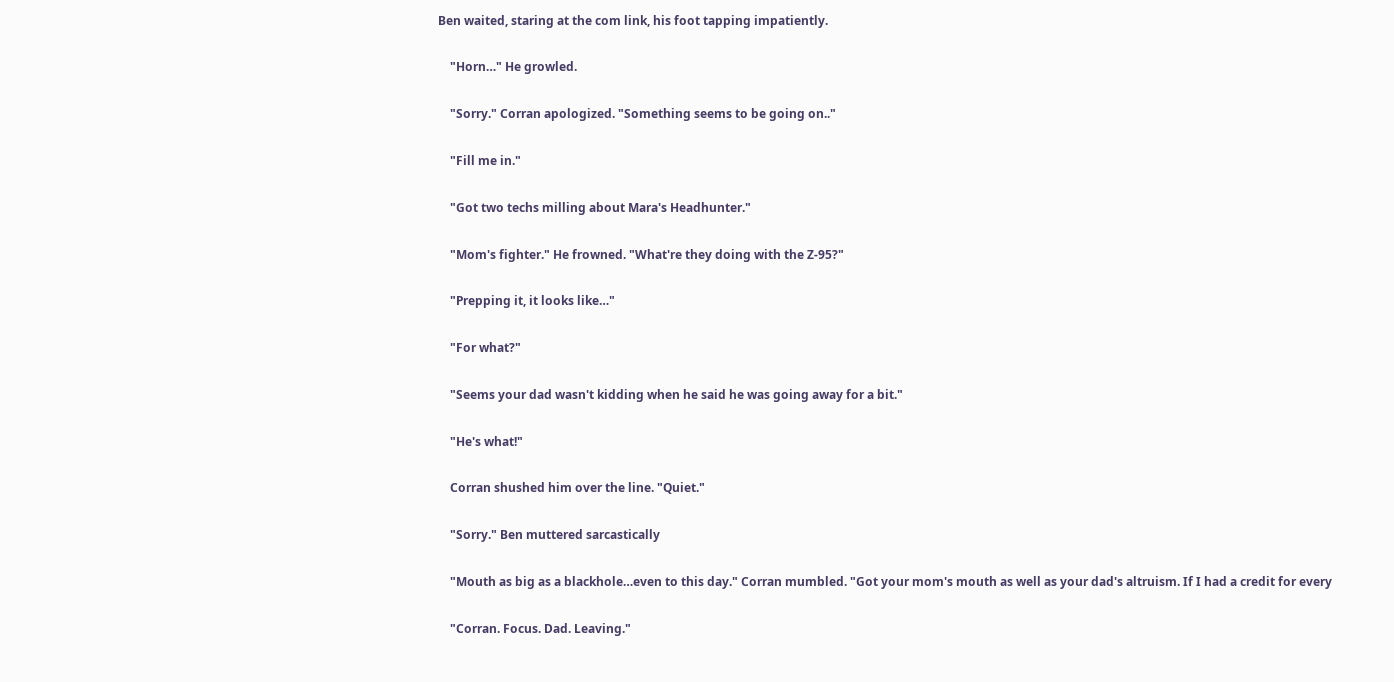Ben waited, staring at the com link, his foot tapping impatiently.

    "Horn…" He growled.

    "Sorry." Corran apologized. "Something seems to be going on.."

    "Fill me in."

    "Got two techs milling about Mara's Headhunter."

    "Mom's fighter." He frowned. "What're they doing with the Z-95?"

    "Prepping it, it looks like…"

    "For what?"

    "Seems your dad wasn't kidding when he said he was going away for a bit."

    "He's what!"

    Corran shushed him over the line. "Quiet."

    "Sorry." Ben muttered sarcastically

    "Mouth as big as a blackhole…even to this day." Corran mumbled. "Got your mom's mouth as well as your dad's altruism. If I had a credit for every

    "Corran. Focus. Dad. Leaving."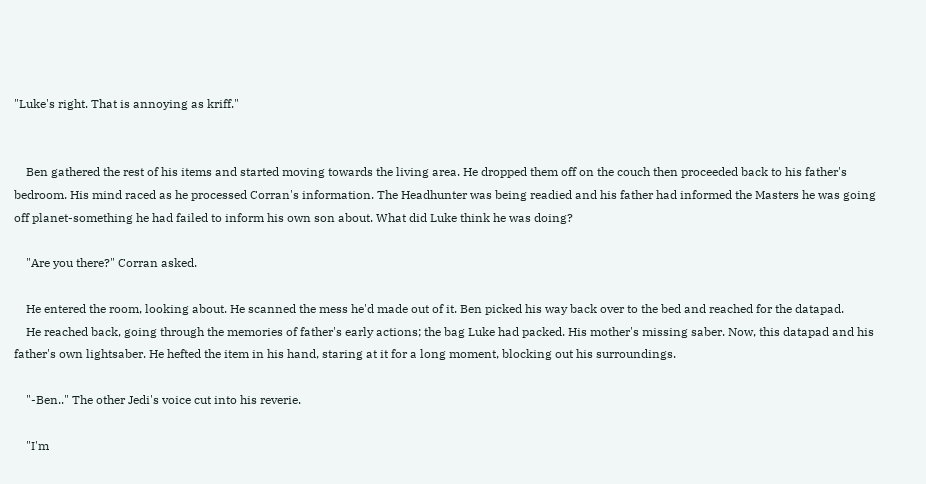"Luke's right. That is annoying as kriff."


    Ben gathered the rest of his items and started moving towards the living area. He dropped them off on the couch then proceeded back to his father's bedroom. His mind raced as he processed Corran's information. The Headhunter was being readied and his father had informed the Masters he was going off planet-something he had failed to inform his own son about. What did Luke think he was doing?

    "Are you there?" Corran asked.

    He entered the room, looking about. He scanned the mess he'd made out of it. Ben picked his way back over to the bed and reached for the datapad.
    He reached back, going through the memories of father's early actions; the bag Luke had packed. His mother's missing saber. Now, this datapad and his father's own lightsaber. He hefted the item in his hand, staring at it for a long moment, blocking out his surroundings.

    "-Ben.." The other Jedi's voice cut into his reverie.

    "I'm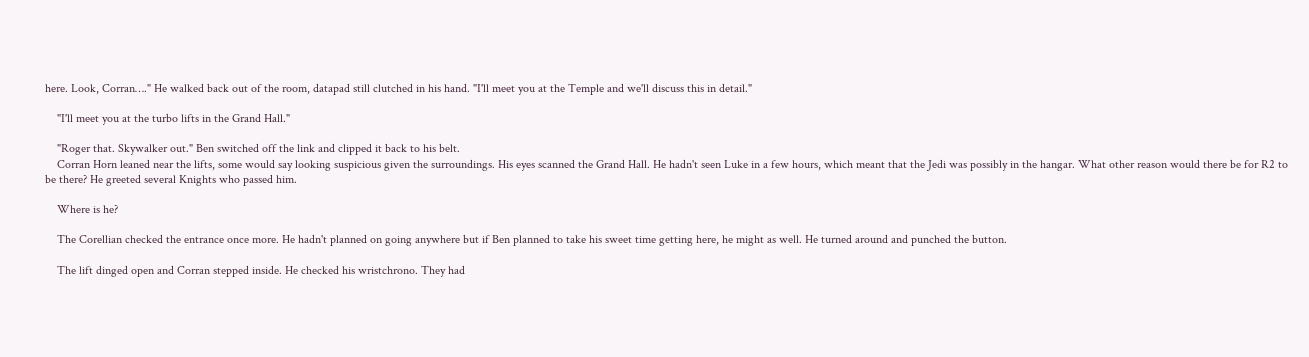here. Look, Corran…." He walked back out of the room, datapad still clutched in his hand. "I'll meet you at the Temple and we'll discuss this in detail."

    "I'll meet you at the turbo lifts in the Grand Hall."

    "Roger that. Skywalker out." Ben switched off the link and clipped it back to his belt.
    Corran Horn leaned near the lifts, some would say looking suspicious given the surroundings. His eyes scanned the Grand Hall. He hadn't seen Luke in a few hours, which meant that the Jedi was possibly in the hangar. What other reason would there be for R2 to be there? He greeted several Knights who passed him.

    Where is he?

    The Corellian checked the entrance once more. He hadn't planned on going anywhere but if Ben planned to take his sweet time getting here, he might as well. He turned around and punched the button.

    The lift dinged open and Corran stepped inside. He checked his wristchrono. They had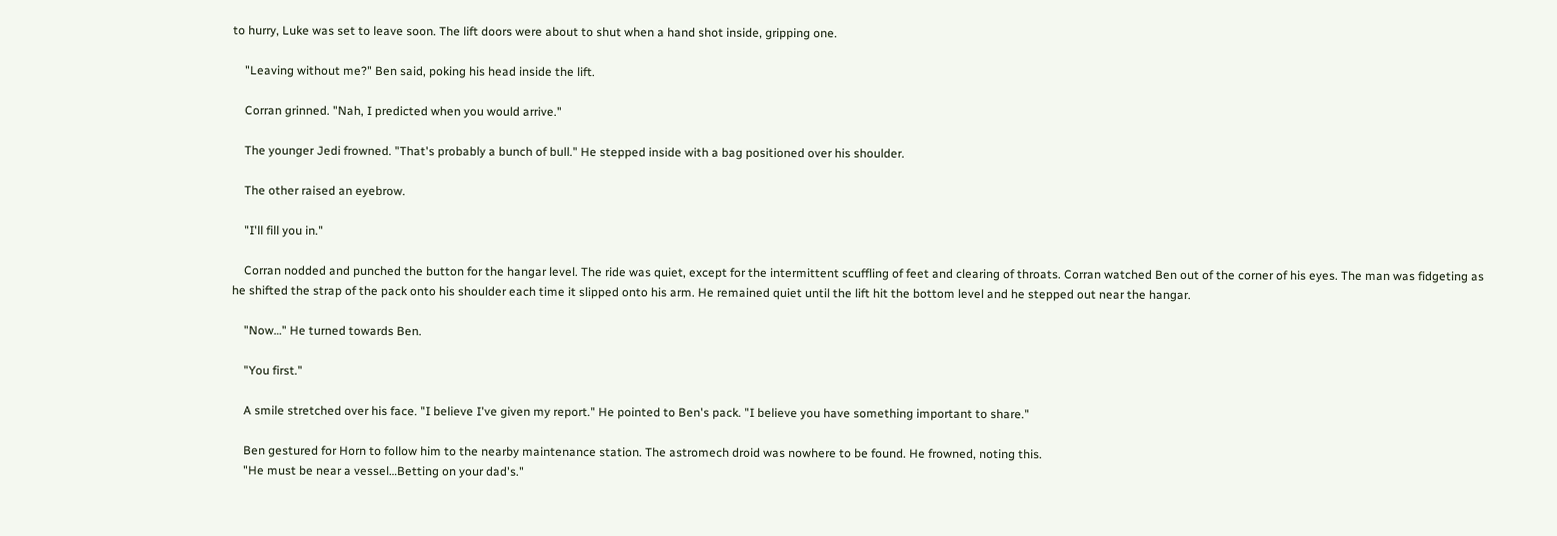to hurry, Luke was set to leave soon. The lift doors were about to shut when a hand shot inside, gripping one.

    "Leaving without me?" Ben said, poking his head inside the lift.

    Corran grinned. "Nah, I predicted when you would arrive."

    The younger Jedi frowned. "That's probably a bunch of bull." He stepped inside with a bag positioned over his shoulder.

    The other raised an eyebrow.

    "I'll fill you in."

    Corran nodded and punched the button for the hangar level. The ride was quiet, except for the intermittent scuffling of feet and clearing of throats. Corran watched Ben out of the corner of his eyes. The man was fidgeting as he shifted the strap of the pack onto his shoulder each time it slipped onto his arm. He remained quiet until the lift hit the bottom level and he stepped out near the hangar.

    "Now…" He turned towards Ben.

    "You first."

    A smile stretched over his face. "I believe I've given my report." He pointed to Ben's pack. "I believe you have something important to share."

    Ben gestured for Horn to follow him to the nearby maintenance station. The astromech droid was nowhere to be found. He frowned, noting this.
    "He must be near a vessel…Betting on your dad's."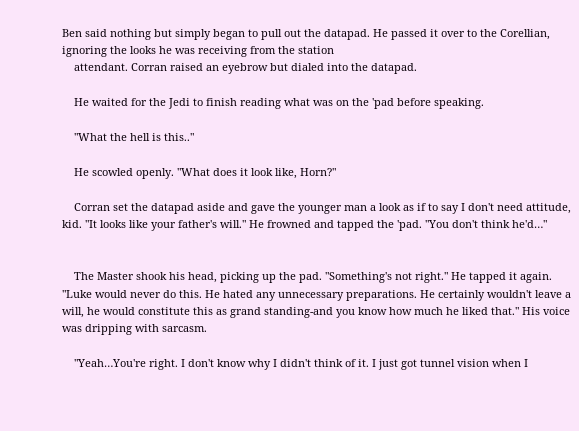Ben said nothing but simply began to pull out the datapad. He passed it over to the Corellian, ignoring the looks he was receiving from the station
    attendant. Corran raised an eyebrow but dialed into the datapad.

    He waited for the Jedi to finish reading what was on the 'pad before speaking.

    "What the hell is this.."

    He scowled openly. "What does it look like, Horn?"

    Corran set the datapad aside and gave the younger man a look as if to say I don't need attitude, kid. "It looks like your father's will." He frowned and tapped the 'pad. "You don't think he'd…"


    The Master shook his head, picking up the pad. "Something's not right." He tapped it again. "Luke would never do this. He hated any unnecessary preparations. He certainly wouldn't leave a will, he would constitute this as grand standing-and you know how much he liked that." His voice was dripping with sarcasm.

    "Yeah…You're right. I don't know why I didn't think of it. I just got tunnel vision when I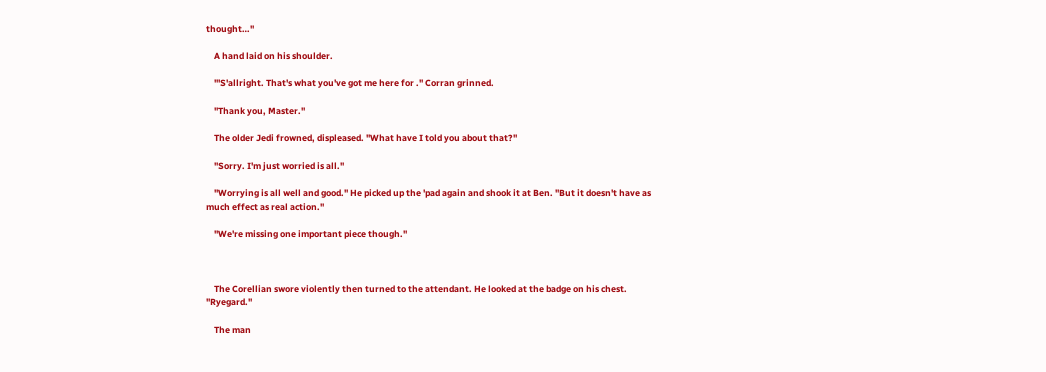thought…"

    A hand laid on his shoulder.

    "'S'allright. That's what you've got me here for ." Corran grinned.

    "Thank you, Master."

    The older Jedi frowned, displeased. "What have I told you about that?"

    "Sorry. I'm just worried is all."

    "Worrying is all well and good." He picked up the 'pad again and shook it at Ben. "But it doesn't have as much effect as real action."

    "We're missing one important piece though."



    The Corellian swore violently then turned to the attendant. He looked at the badge on his chest. "Ryegard."

    The man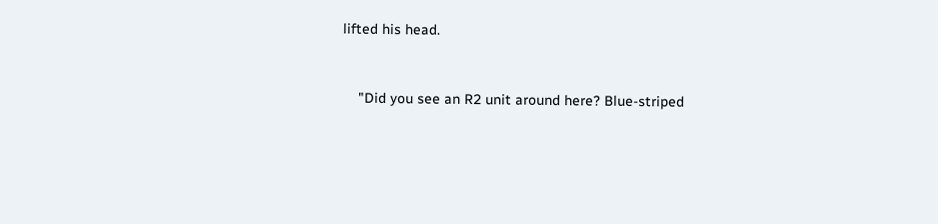lifted his head.


    "Did you see an R2 unit around here? Blue-striped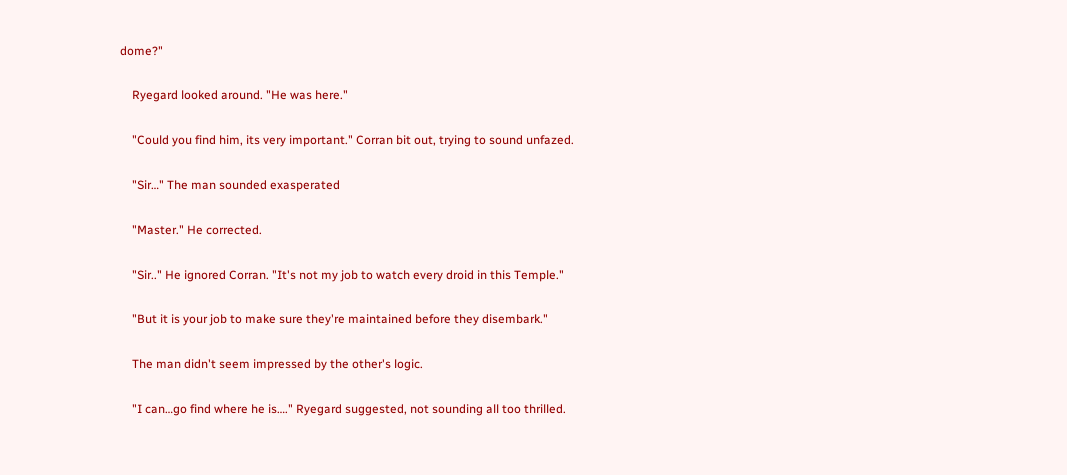dome?"

    Ryegard looked around. "He was here."

    "Could you find him, its very important." Corran bit out, trying to sound unfazed.

    "Sir…" The man sounded exasperated

    "Master." He corrected.

    "Sir.." He ignored Corran. "It's not my job to watch every droid in this Temple."

    "But it is your job to make sure they're maintained before they disembark."

    The man didn't seem impressed by the other's logic.

    "I can…go find where he is…." Ryegard suggested, not sounding all too thrilled.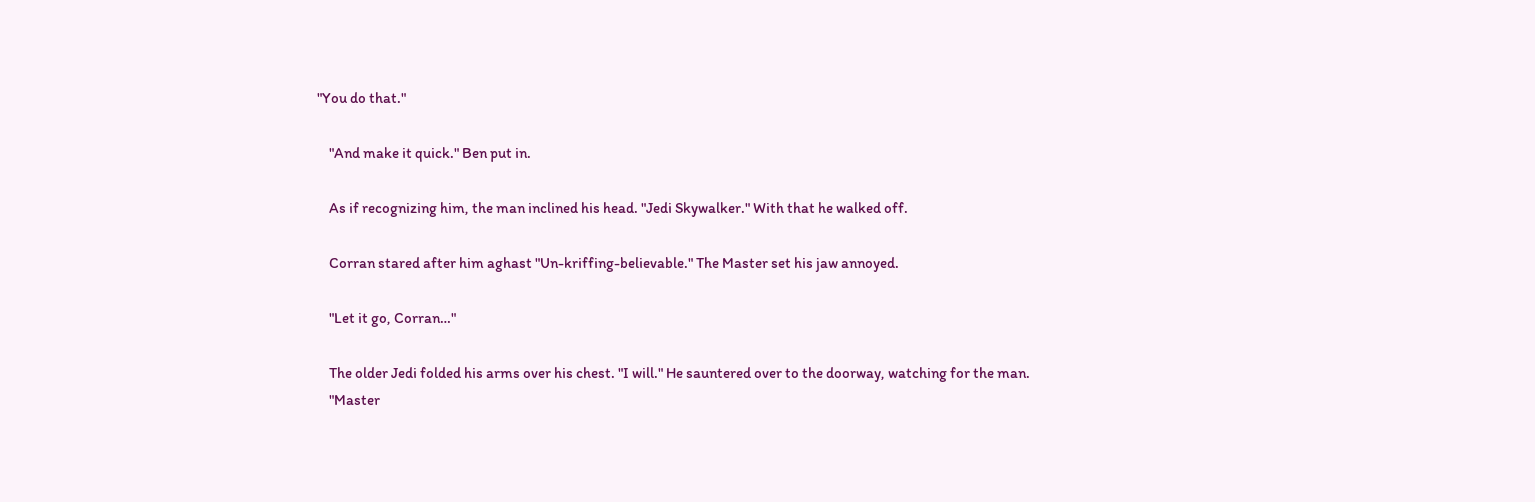"You do that."

    "And make it quick." Ben put in.

    As if recognizing him, the man inclined his head. "Jedi Skywalker." With that he walked off.

    Corran stared after him aghast "Un-kriffing-believable." The Master set his jaw annoyed.

    "Let it go, Corran…"

    The older Jedi folded his arms over his chest. "I will." He sauntered over to the doorway, watching for the man.
    "Master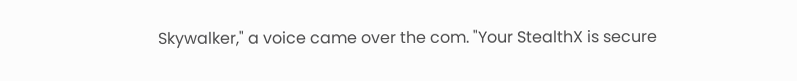Skywalker," a voice came over the com. "Your StealthX is secure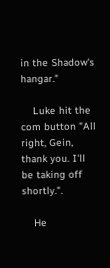in the Shadow's hangar."

    Luke hit the com button "All right, Gein, thank you. I'll be taking off shortly.".

    He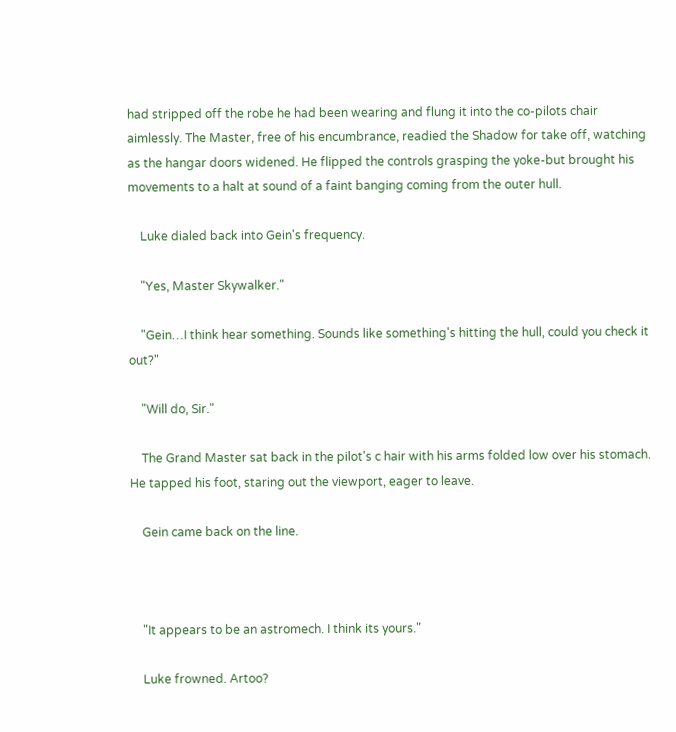had stripped off the robe he had been wearing and flung it into the co-pilots chair aimlessly. The Master, free of his encumbrance, readied the Shadow for take off, watching as the hangar doors widened. He flipped the controls grasping the yoke-but brought his movements to a halt at sound of a faint banging coming from the outer hull.

    Luke dialed back into Gein's frequency.

    "Yes, Master Skywalker."

    "Gein…I think hear something. Sounds like something's hitting the hull, could you check it out?"

    "Will do, Sir."

    The Grand Master sat back in the pilot's c hair with his arms folded low over his stomach. He tapped his foot, staring out the viewport, eager to leave.

    Gein came back on the line.



    "It appears to be an astromech. I think its yours."

    Luke frowned. Artoo?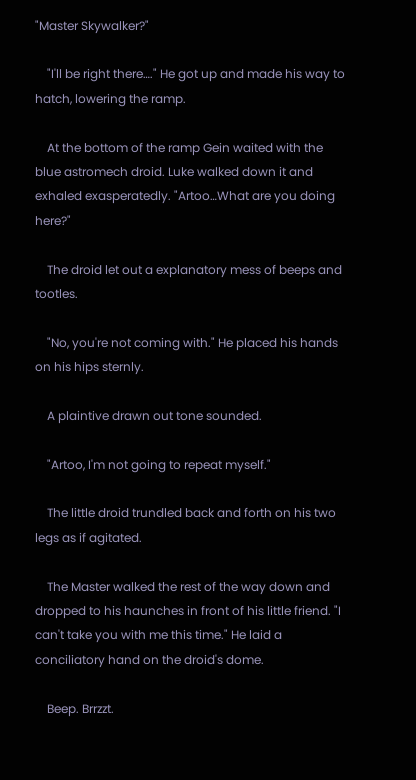"Master Skywalker?"

    "I'll be right there…." He got up and made his way to hatch, lowering the ramp.

    At the bottom of the ramp Gein waited with the blue astromech droid. Luke walked down it and exhaled exasperatedly. "Artoo…What are you doing here?"

    The droid let out a explanatory mess of beeps and tootles.

    "No, you're not coming with." He placed his hands on his hips sternly.

    A plaintive drawn out tone sounded.

    "Artoo, I'm not going to repeat myself."

    The little droid trundled back and forth on his two legs as if agitated.

    The Master walked the rest of the way down and dropped to his haunches in front of his little friend. "I can't take you with me this time." He laid a conciliatory hand on the droid's dome.

    Beep. Brrzzt.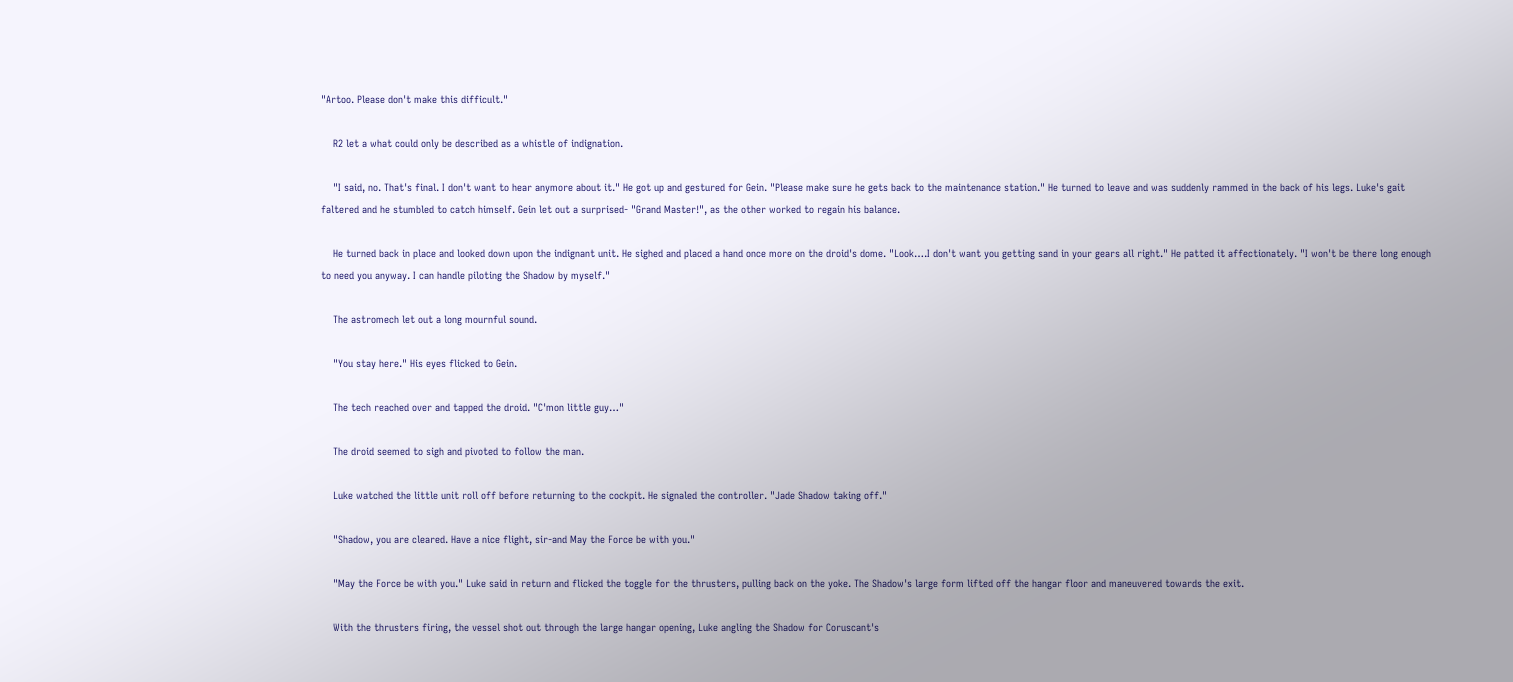"Artoo. Please don't make this difficult."

    R2 let a what could only be described as a whistle of indignation.

    "I said, no. That's final. I don't want to hear anymore about it." He got up and gestured for Gein. "Please make sure he gets back to the maintenance station." He turned to leave and was suddenly rammed in the back of his legs. Luke's gait faltered and he stumbled to catch himself. Gein let out a surprised- "Grand Master!", as the other worked to regain his balance.

    He turned back in place and looked down upon the indignant unit. He sighed and placed a hand once more on the droid's dome. "Look….I don't want you getting sand in your gears all right." He patted it affectionately. "I won't be there long enough to need you anyway. I can handle piloting the Shadow by myself."

    The astromech let out a long mournful sound.

    "You stay here." His eyes flicked to Gein.

    The tech reached over and tapped the droid. "C'mon little guy…"

    The droid seemed to sigh and pivoted to follow the man.

    Luke watched the little unit roll off before returning to the cockpit. He signaled the controller. "Jade Shadow taking off."

    "Shadow, you are cleared. Have a nice flight, sir-and May the Force be with you."

    "May the Force be with you." Luke said in return and flicked the toggle for the thrusters, pulling back on the yoke. The Shadow's large form lifted off the hangar floor and maneuvered towards the exit.

    With the thrusters firing, the vessel shot out through the large hangar opening, Luke angling the Shadow for Coruscant's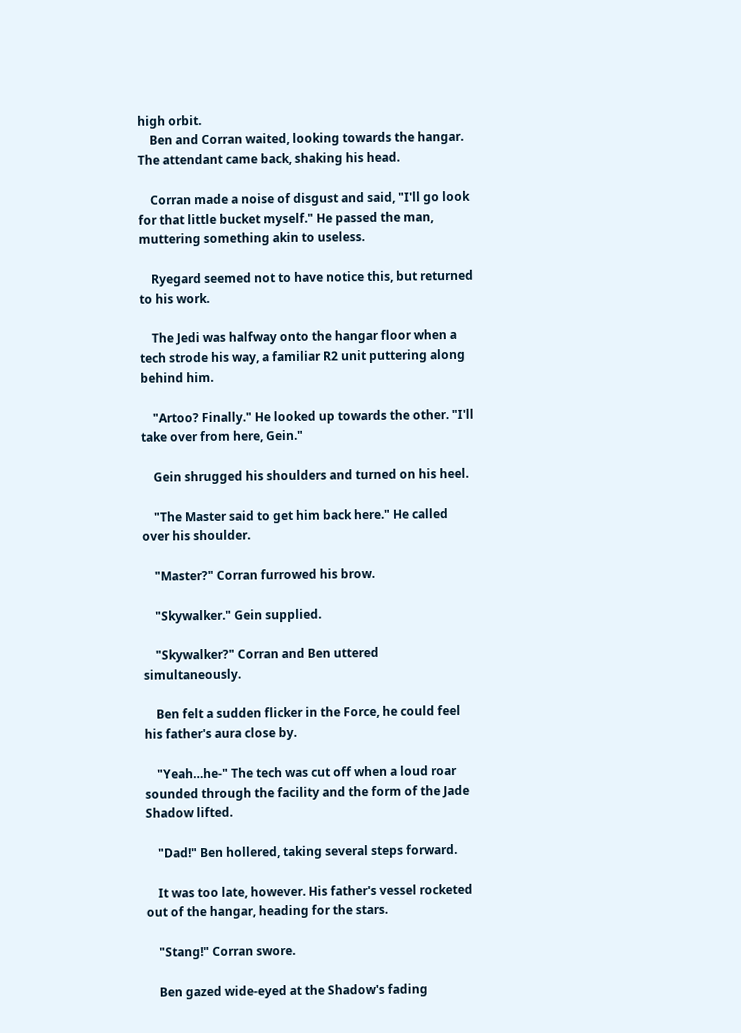high orbit.
    Ben and Corran waited, looking towards the hangar. The attendant came back, shaking his head.

    Corran made a noise of disgust and said, "I'll go look for that little bucket myself." He passed the man, muttering something akin to useless.

    Ryegard seemed not to have notice this, but returned to his work.

    The Jedi was halfway onto the hangar floor when a tech strode his way, a familiar R2 unit puttering along behind him.

    "Artoo? Finally." He looked up towards the other. "I'll take over from here, Gein."

    Gein shrugged his shoulders and turned on his heel.

    "The Master said to get him back here." He called over his shoulder.

    "Master?" Corran furrowed his brow.

    "Skywalker." Gein supplied.

    "Skywalker?" Corran and Ben uttered simultaneously.

    Ben felt a sudden flicker in the Force, he could feel his father's aura close by.

    "Yeah…he-" The tech was cut off when a loud roar sounded through the facility and the form of the Jade Shadow lifted.

    "Dad!" Ben hollered, taking several steps forward.

    It was too late, however. His father's vessel rocketed out of the hangar, heading for the stars.

    "Stang!" Corran swore.

    Ben gazed wide-eyed at the Shadow's fading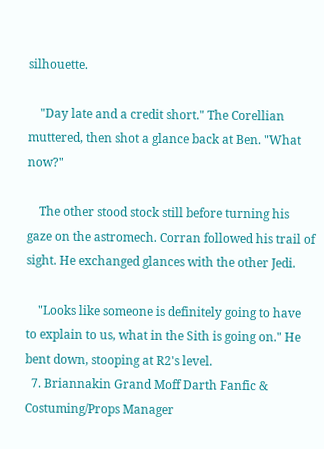silhouette.

    "Day late and a credit short." The Corellian muttered, then shot a glance back at Ben. "What now?"

    The other stood stock still before turning his gaze on the astromech. Corran followed his trail of sight. He exchanged glances with the other Jedi.

    "Looks like someone is definitely going to have to explain to us, what in the Sith is going on." He bent down, stooping at R2's level.
  7. Briannakin Grand Moff Darth Fanfic & Costuming/Props Manager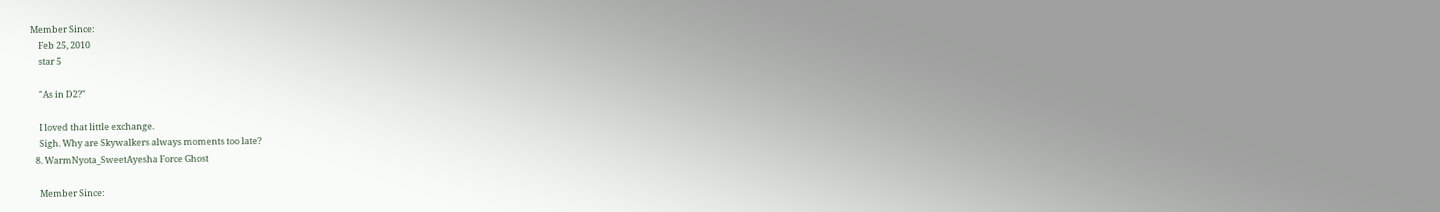Member Since:
    Feb 25, 2010
    star 5

    "As in D2?"

    I loved that little exchange.
    Sigh. Why are Skywalkers always moments too late?
  8. WarmNyota_SweetAyesha Force Ghost

    Member Since: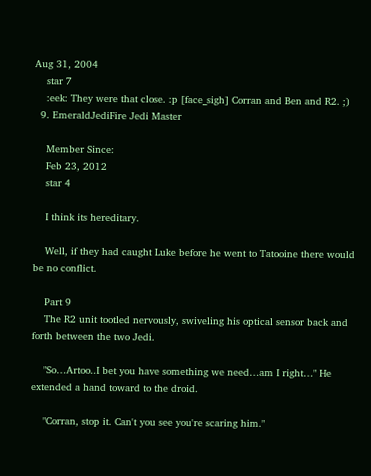Aug 31, 2004
    star 7
    :eek: They were that close. :p [face_sigh] Corran and Ben and R2. ;)
  9. EmeraldJediFire Jedi Master

    Member Since:
    Feb 23, 2012
    star 4

    I think its hereditary.

    Well, if they had caught Luke before he went to Tatooine there would be no conflict.

    Part 9
    The R2 unit tootled nervously, swiveling his optical sensor back and forth between the two Jedi.

    "So…Artoo..I bet you have something we need…am I right…" He extended a hand toward to the droid.

    "Corran, stop it. Can't you see you're scaring him."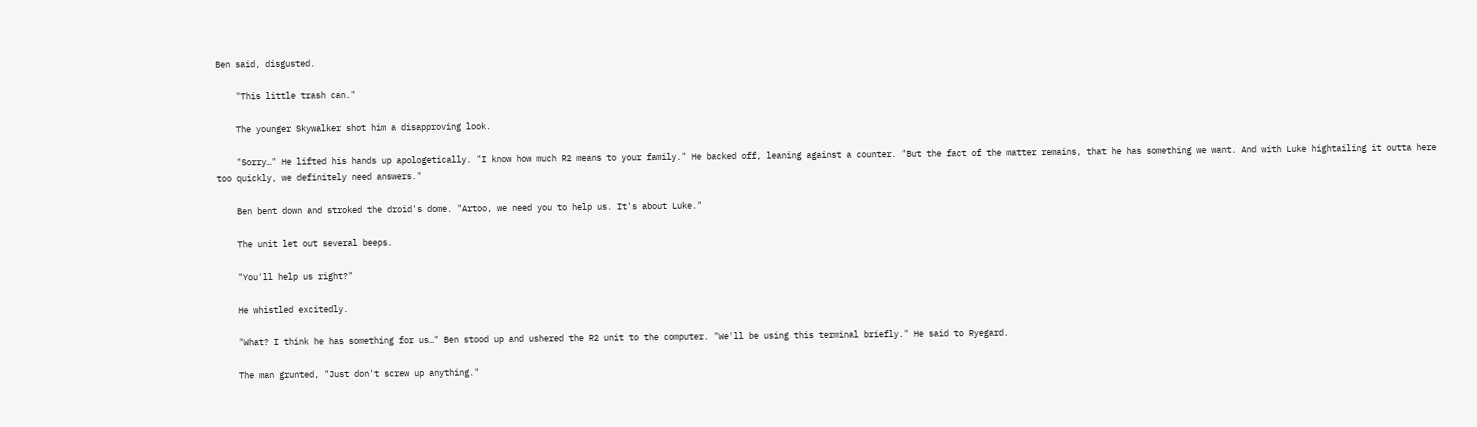Ben said, disgusted.

    "This little trash can."

    The younger Skywalker shot him a disapproving look.

    "Sorry…" He lifted his hands up apologetically. "I know how much R2 means to your family." He backed off, leaning against a counter. "But the fact of the matter remains, that he has something we want. And with Luke hightailing it outta here too quickly, we definitely need answers."

    Ben bent down and stroked the droid's dome. "Artoo, we need you to help us. It's about Luke."

    The unit let out several beeps.

    "You'll help us right?"

    He whistled excitedly.

    "What? I think he has something for us…" Ben stood up and ushered the R2 unit to the computer. "We'll be using this terminal briefly." He said to Ryegard.

    The man grunted, "Just don't screw up anything."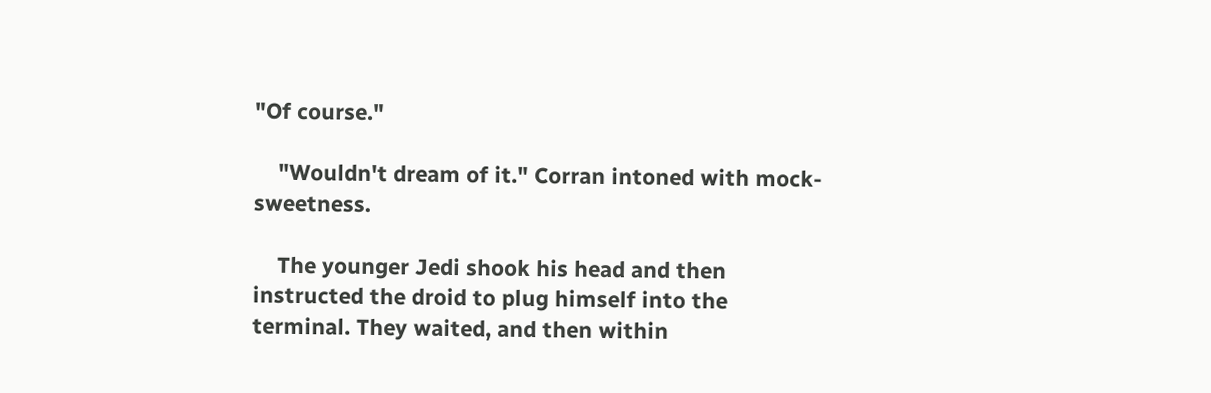"Of course."

    "Wouldn't dream of it." Corran intoned with mock-sweetness.

    The younger Jedi shook his head and then instructed the droid to plug himself into the terminal. They waited, and then within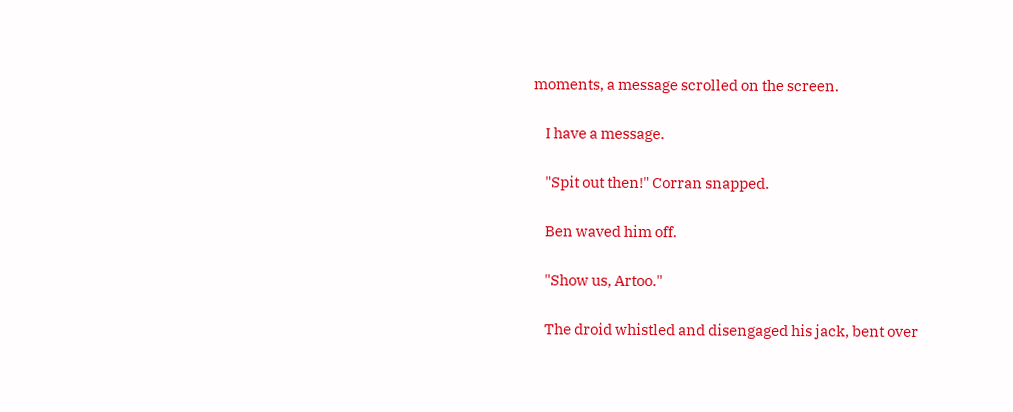moments, a message scrolled on the screen.

    I have a message.

    "Spit out then!" Corran snapped.

    Ben waved him off.

    "Show us, Artoo."

    The droid whistled and disengaged his jack, bent over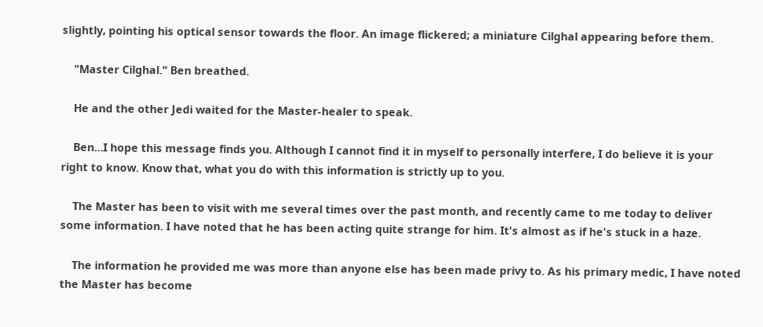slightly, pointing his optical sensor towards the floor. An image flickered; a miniature Cilghal appearing before them.

    "Master Cilghal." Ben breathed.

    He and the other Jedi waited for the Master-healer to speak.

    Ben…I hope this message finds you. Although I cannot find it in myself to personally interfere, I do believe it is your right to know. Know that, what you do with this information is strictly up to you.

    The Master has been to visit with me several times over the past month, and recently came to me today to deliver some information. I have noted that he has been acting quite strange for him. It's almost as if he's stuck in a haze.

    The information he provided me was more than anyone else has been made privy to. As his primary medic, I have noted the Master has become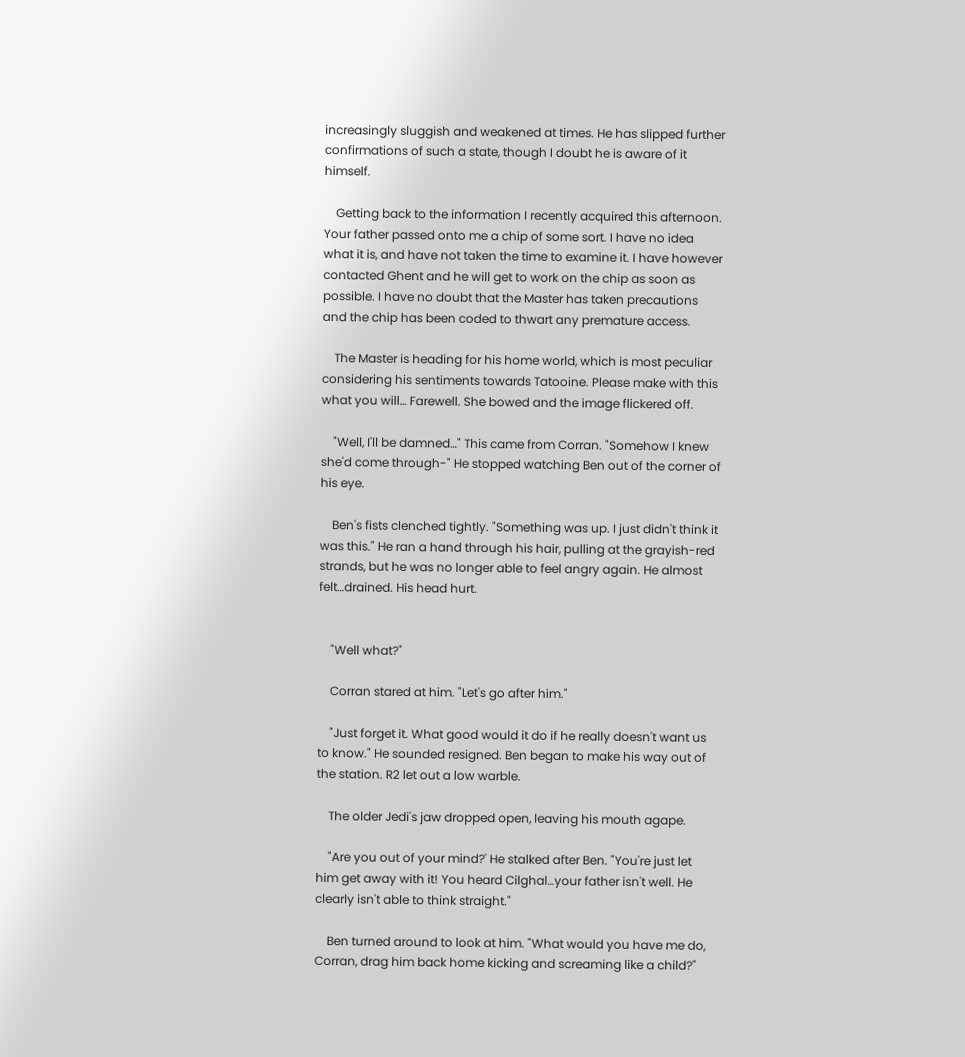increasingly sluggish and weakened at times. He has slipped further confirmations of such a state, though I doubt he is aware of it himself.

    Getting back to the information I recently acquired this afternoon. Your father passed onto me a chip of some sort. I have no idea what it is, and have not taken the time to examine it. I have however contacted Ghent and he will get to work on the chip as soon as possible. I have no doubt that the Master has taken precautions and the chip has been coded to thwart any premature access.

    The Master is heading for his home world, which is most peculiar considering his sentiments towards Tatooine. Please make with this what you will… Farewell. She bowed and the image flickered off.

    "Well, I'll be damned…" This came from Corran. "Somehow I knew she'd come through-" He stopped watching Ben out of the corner of his eye.

    Ben's fists clenched tightly. "Something was up. I just didn't think it was this." He ran a hand through his hair, pulling at the grayish-red strands, but he was no longer able to feel angry again. He almost felt…drained. His head hurt.


    "Well what?"

    Corran stared at him. "Let's go after him."

    "Just forget it. What good would it do if he really doesn't want us to know." He sounded resigned. Ben began to make his way out of the station. R2 let out a low warble.

    The older Jedi's jaw dropped open, leaving his mouth agape.

    "Are you out of your mind?' He stalked after Ben. "You're just let him get away with it! You heard Cilghal…your father isn't well. He clearly isn't able to think straight."

    Ben turned around to look at him. "What would you have me do, Corran, drag him back home kicking and screaming like a child?"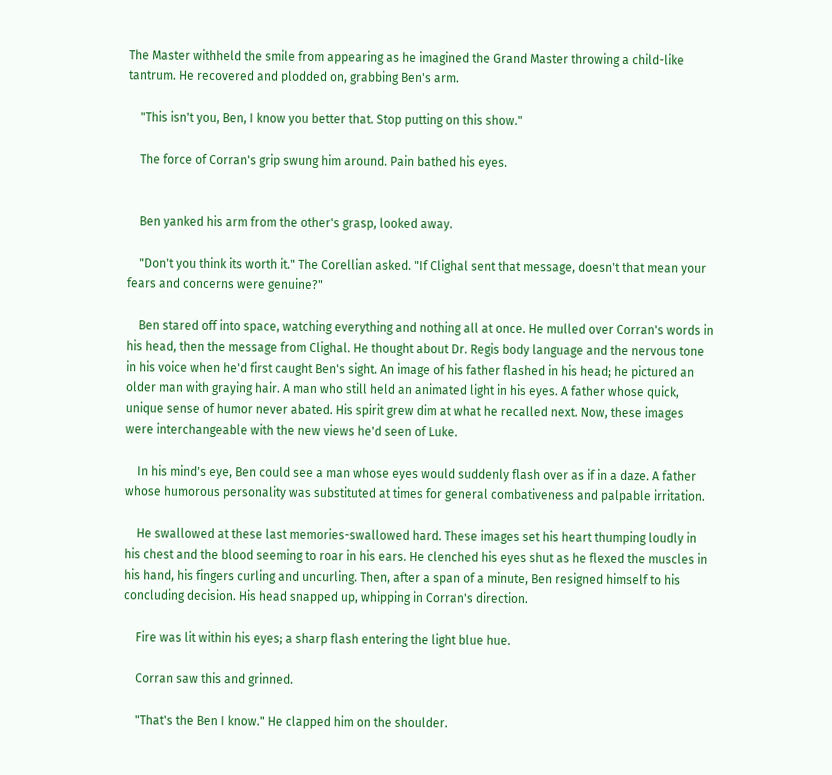The Master withheld the smile from appearing as he imagined the Grand Master throwing a child-like tantrum. He recovered and plodded on, grabbing Ben's arm.

    "This isn't you, Ben, I know you better that. Stop putting on this show."

    The force of Corran's grip swung him around. Pain bathed his eyes.


    Ben yanked his arm from the other's grasp, looked away.

    "Don't you think its worth it." The Corellian asked. "If Clighal sent that message, doesn't that mean your fears and concerns were genuine?"

    Ben stared off into space, watching everything and nothing all at once. He mulled over Corran's words in his head, then the message from Clighal. He thought about Dr. Regis body language and the nervous tone in his voice when he'd first caught Ben's sight. An image of his father flashed in his head; he pictured an older man with graying hair. A man who still held an animated light in his eyes. A father whose quick, unique sense of humor never abated. His spirit grew dim at what he recalled next. Now, these images were interchangeable with the new views he'd seen of Luke.

    In his mind's eye, Ben could see a man whose eyes would suddenly flash over as if in a daze. A father whose humorous personality was substituted at times for general combativeness and palpable irritation.

    He swallowed at these last memories-swallowed hard. These images set his heart thumping loudly in his chest and the blood seeming to roar in his ears. He clenched his eyes shut as he flexed the muscles in his hand, his fingers curling and uncurling. Then, after a span of a minute, Ben resigned himself to his concluding decision. His head snapped up, whipping in Corran's direction.

    Fire was lit within his eyes; a sharp flash entering the light blue hue.

    Corran saw this and grinned.

    "That's the Ben I know." He clapped him on the shoulder.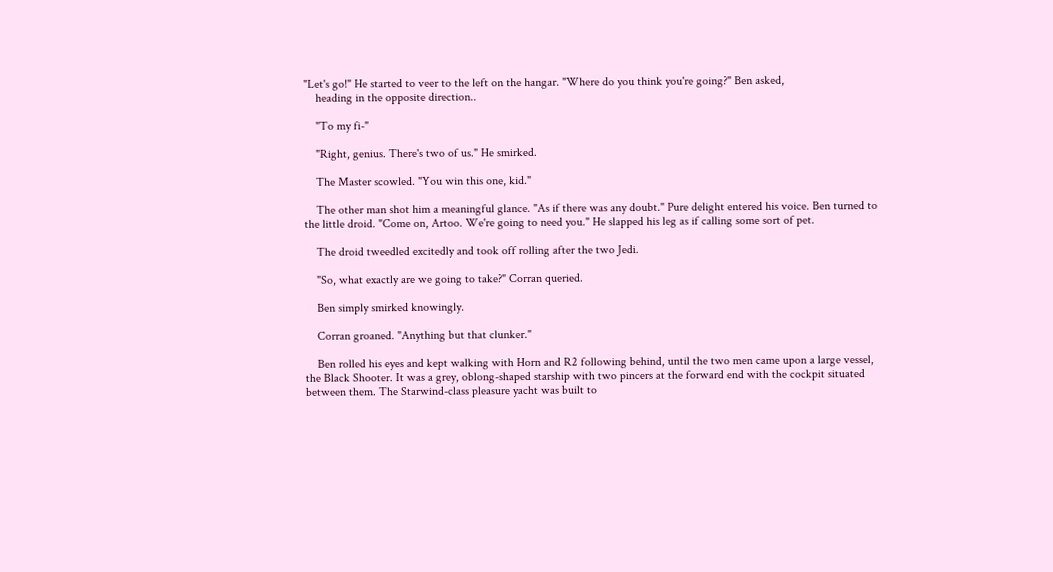"Let's go!" He started to veer to the left on the hangar. "Where do you think you're going?" Ben asked,
    heading in the opposite direction..

    "To my fi-"

    "Right, genius. There's two of us." He smirked.

    The Master scowled. "You win this one, kid."

    The other man shot him a meaningful glance. "As if there was any doubt." Pure delight entered his voice. Ben turned to the little droid. "Come on, Artoo. We're going to need you." He slapped his leg as if calling some sort of pet.

    The droid tweedled excitedly and took off rolling after the two Jedi.

    "So, what exactly are we going to take?" Corran queried.

    Ben simply smirked knowingly.

    Corran groaned. "Anything but that clunker."

    Ben rolled his eyes and kept walking with Horn and R2 following behind, until the two men came upon a large vessel, the Black Shooter. It was a grey, oblong-shaped starship with two pincers at the forward end with the cockpit situated between them. The Starwind-class pleasure yacht was built to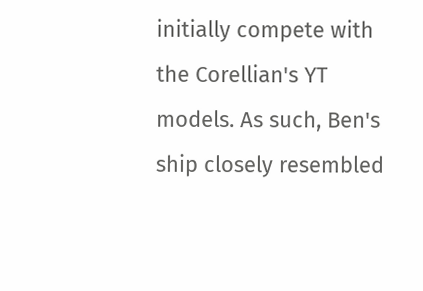initially compete with the Corellian's YT models. As such, Ben's ship closely resembled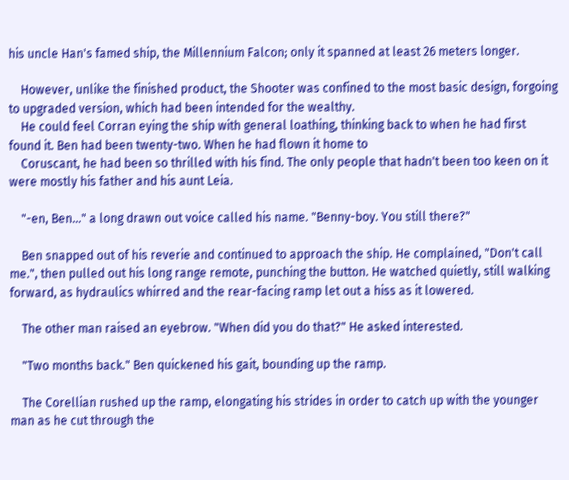his uncle Han's famed ship, the Millennium Falcon; only it spanned at least 26 meters longer.

    However, unlike the finished product, the Shooter was confined to the most basic design, forgoing to upgraded version, which had been intended for the wealthy.
    He could feel Corran eying the ship with general loathing, thinking back to when he had first found it. Ben had been twenty-two. When he had flown it home to
    Coruscant, he had been so thrilled with his find. The only people that hadn't been too keen on it were mostly his father and his aunt Leia.

    "-en, Ben…" a long drawn out voice called his name. "Benny-boy. You still there?"

    Ben snapped out of his reverie and continued to approach the ship. He complained, "Don't call me.", then pulled out his long range remote, punching the button. He watched quietly, still walking forward, as hydraulics whirred and the rear-facing ramp let out a hiss as it lowered.

    The other man raised an eyebrow. "When did you do that?" He asked interested.

    "Two months back." Ben quickened his gait, bounding up the ramp.

    The Corellian rushed up the ramp, elongating his strides in order to catch up with the younger man as he cut through the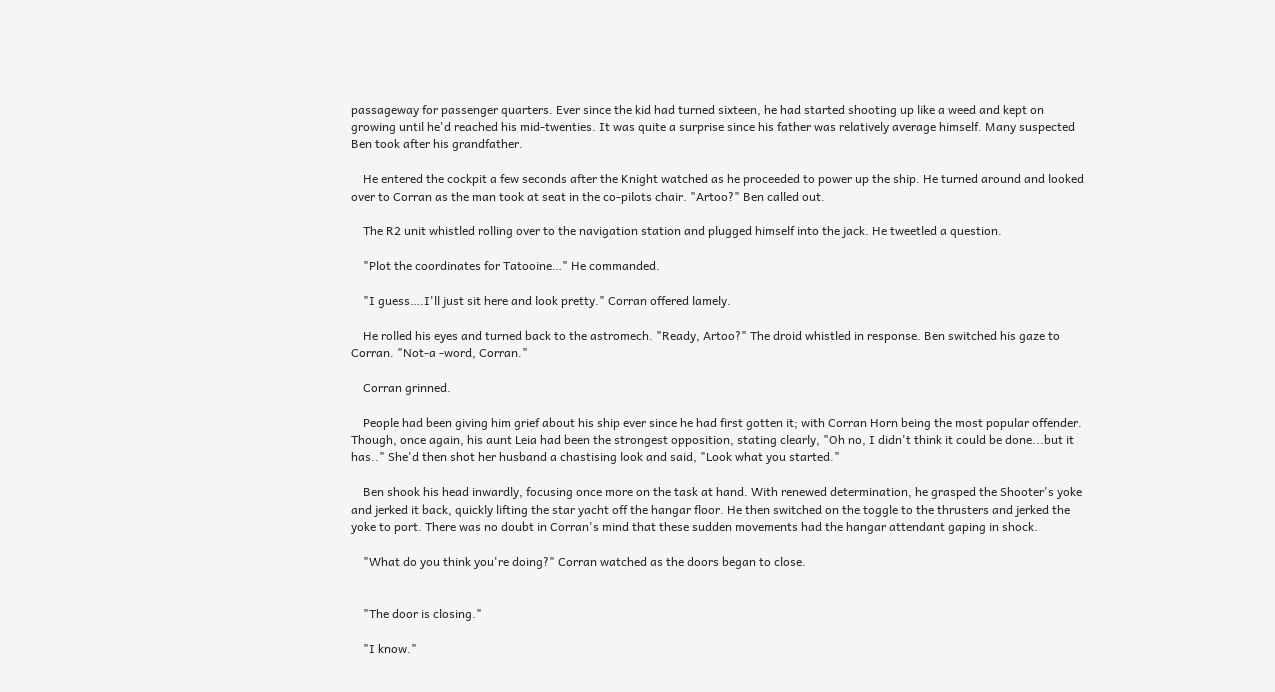passageway for passenger quarters. Ever since the kid had turned sixteen, he had started shooting up like a weed and kept on growing until he'd reached his mid-twenties. It was quite a surprise since his father was relatively average himself. Many suspected Ben took after his grandfather.

    He entered the cockpit a few seconds after the Knight watched as he proceeded to power up the ship. He turned around and looked over to Corran as the man took at seat in the co-pilots chair. "Artoo?" Ben called out.

    The R2 unit whistled rolling over to the navigation station and plugged himself into the jack. He tweetled a question.

    "Plot the coordinates for Tatooine…" He commanded.

    "I guess….I'll just sit here and look pretty." Corran offered lamely.

    He rolled his eyes and turned back to the astromech. "Ready, Artoo?" The droid whistled in response. Ben switched his gaze to Corran. "Not-a -word, Corran."

    Corran grinned.

    People had been giving him grief about his ship ever since he had first gotten it; with Corran Horn being the most popular offender. Though, once again, his aunt Leia had been the strongest opposition, stating clearly, "Oh no, I didn't think it could be done...but it has.." She'd then shot her husband a chastising look and said, "Look what you started."

    Ben shook his head inwardly, focusing once more on the task at hand. With renewed determination, he grasped the Shooter's yoke and jerked it back, quickly lifting the star yacht off the hangar floor. He then switched on the toggle to the thrusters and jerked the yoke to port. There was no doubt in Corran's mind that these sudden movements had the hangar attendant gaping in shock.

    "What do you think you're doing?" Corran watched as the doors began to close.


    "The door is closing."

    "I know."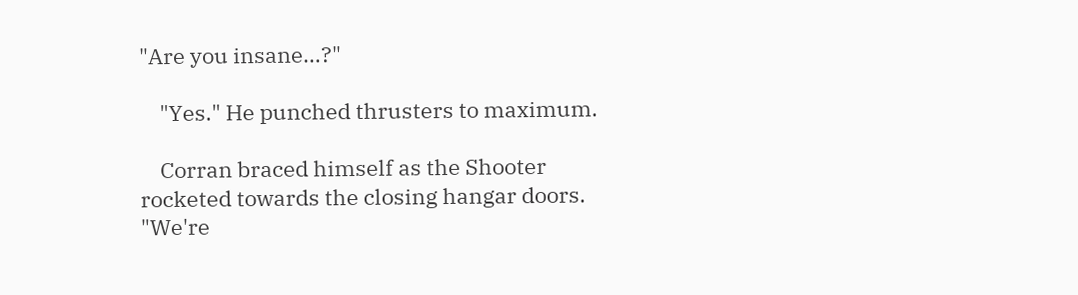"Are you insane…?"

    "Yes." He punched thrusters to maximum.

    Corran braced himself as the Shooter rocketed towards the closing hangar doors. "We're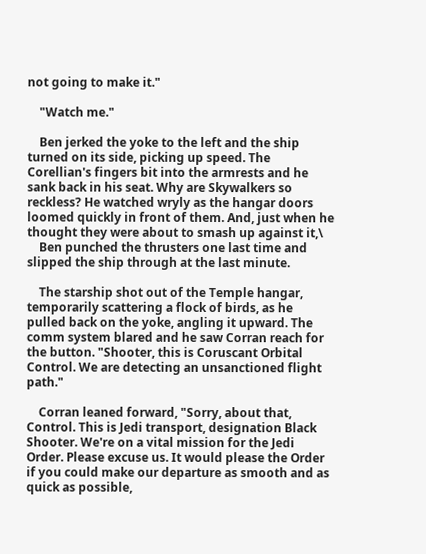not going to make it."

    "Watch me."

    Ben jerked the yoke to the left and the ship turned on its side, picking up speed. The Corellian's fingers bit into the armrests and he sank back in his seat. Why are Skywalkers so reckless? He watched wryly as the hangar doors loomed quickly in front of them. And, just when he thought they were about to smash up against it,\
    Ben punched the thrusters one last time and slipped the ship through at the last minute.

    The starship shot out of the Temple hangar, temporarily scattering a flock of birds, as he pulled back on the yoke, angling it upward. The comm system blared and he saw Corran reach for the button. "Shooter, this is Coruscant Orbital Control. We are detecting an unsanctioned flight path."

    Corran leaned forward, "Sorry, about that, Control. This is Jedi transport, designation Black Shooter. We're on a vital mission for the Jedi Order. Please excuse us. It would please the Order if you could make our departure as smooth and as quick as possible,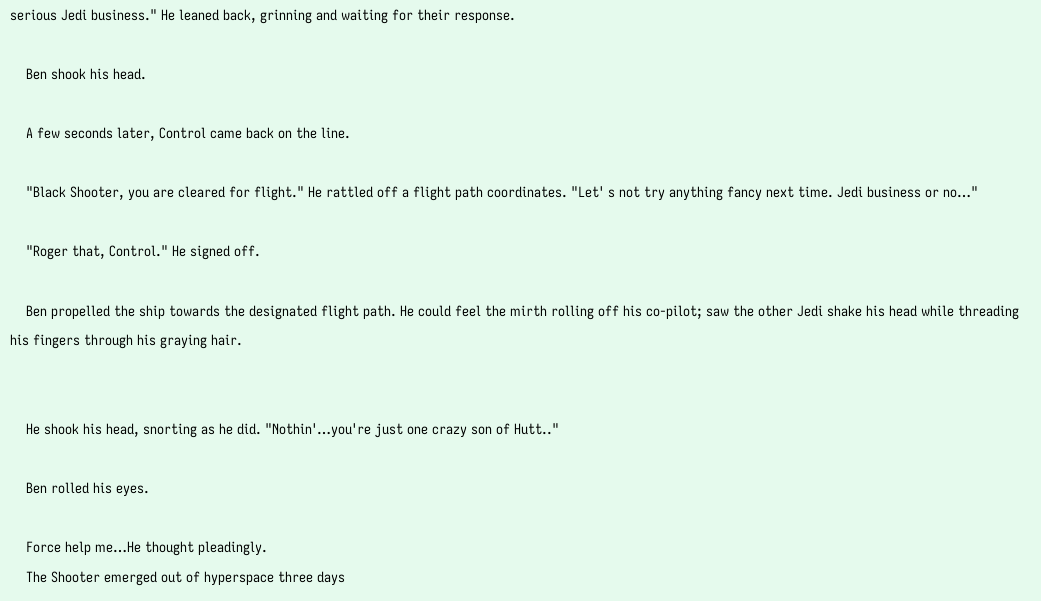serious Jedi business." He leaned back, grinning and waiting for their response.

    Ben shook his head.

    A few seconds later, Control came back on the line.

    "Black Shooter, you are cleared for flight." He rattled off a flight path coordinates. "Let' s not try anything fancy next time. Jedi business or no…"

    "Roger that, Control." He signed off.

    Ben propelled the ship towards the designated flight path. He could feel the mirth rolling off his co-pilot; saw the other Jedi shake his head while threading his fingers through his graying hair.


    He shook his head, snorting as he did. "Nothin'…you're just one crazy son of Hutt.."

    Ben rolled his eyes.

    Force help me…He thought pleadingly.
    The Shooter emerged out of hyperspace three days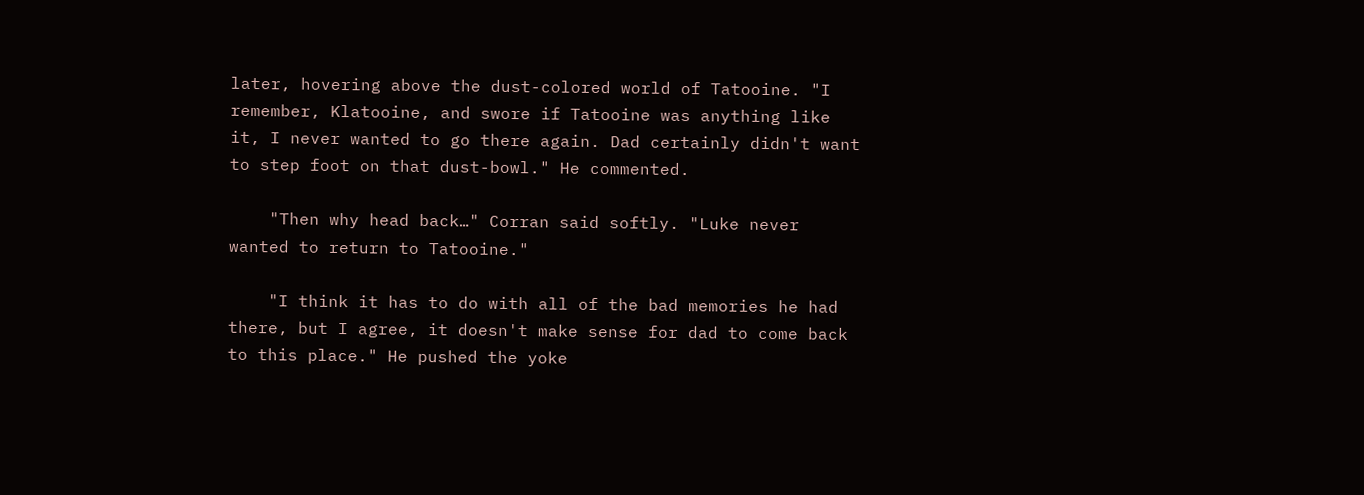later, hovering above the dust-colored world of Tatooine. "I remember, Klatooine, and swore if Tatooine was anything like it, I never wanted to go there again. Dad certainly didn't want to step foot on that dust-bowl." He commented.

    "Then why head back…" Corran said softly. "Luke never wanted to return to Tatooine."

    "I think it has to do with all of the bad memories he had there, but I agree, it doesn't make sense for dad to come back to this place." He pushed the yoke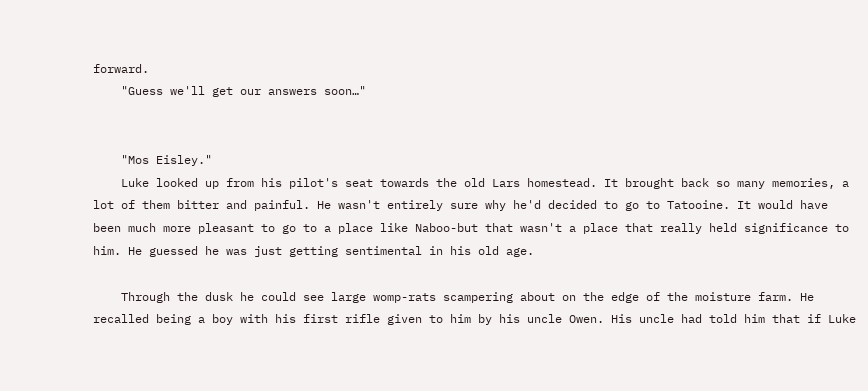forward.
    "Guess we'll get our answers soon…"


    "Mos Eisley."
    Luke looked up from his pilot's seat towards the old Lars homestead. It brought back so many memories, a lot of them bitter and painful. He wasn't entirely sure why he'd decided to go to Tatooine. It would have been much more pleasant to go to a place like Naboo-but that wasn't a place that really held significance to him. He guessed he was just getting sentimental in his old age.

    Through the dusk he could see large womp-rats scampering about on the edge of the moisture farm. He recalled being a boy with his first rifle given to him by his uncle Owen. His uncle had told him that if Luke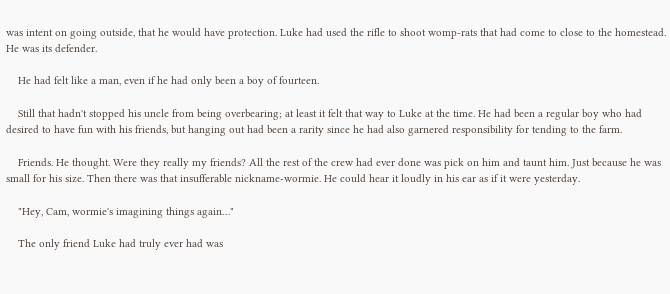was intent on going outside, that he would have protection. Luke had used the rifle to shoot womp-rats that had come to close to the homestead. He was its defender.

    He had felt like a man, even if he had only been a boy of fourteen.

    Still that hadn't stopped his uncle from being overbearing; at least it felt that way to Luke at the time. He had been a regular boy who had desired to have fun with his friends, but hanging out had been a rarity since he had also garnered responsibility for tending to the farm.

    Friends. He thought. Were they really my friends? All the rest of the crew had ever done was pick on him and taunt him. Just because he was small for his size. Then there was that insufferable nickname-wormie. He could hear it loudly in his ear as if it were yesterday.

    "Hey, Cam, wormie's imagining things again…"

    The only friend Luke had truly ever had was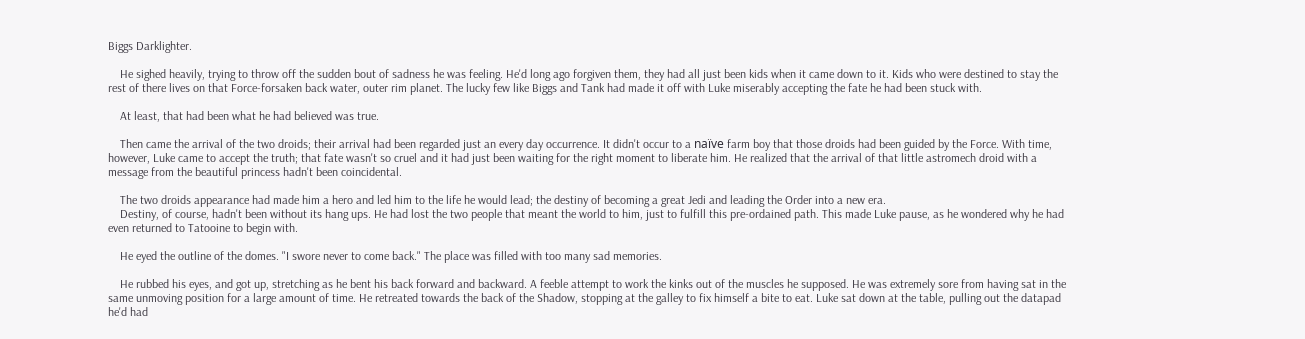Biggs Darklighter.

    He sighed heavily, trying to throw off the sudden bout of sadness he was feeling. He'd long ago forgiven them, they had all just been kids when it came down to it. Kids who were destined to stay the rest of there lives on that Force-forsaken back water, outer rim planet. The lucky few like Biggs and Tank had made it off with Luke miserably accepting the fate he had been stuck with.

    At least, that had been what he had believed was true.

    Then came the arrival of the two droids; their arrival had been regarded just an every day occurrence. It didn't occur to a naïve farm boy that those droids had been guided by the Force. With time, however, Luke came to accept the truth; that fate wasn't so cruel and it had just been waiting for the right moment to liberate him. He realized that the arrival of that little astromech droid with a message from the beautiful princess hadn't been coincidental.

    The two droids appearance had made him a hero and led him to the life he would lead; the destiny of becoming a great Jedi and leading the Order into a new era.
    Destiny, of course, hadn't been without its hang ups. He had lost the two people that meant the world to him, just to fulfill this pre-ordained path. This made Luke pause, as he wondered why he had even returned to Tatooine to begin with.

    He eyed the outline of the domes. "I swore never to come back." The place was filled with too many sad memories.

    He rubbed his eyes, and got up, stretching as he bent his back forward and backward. A feeble attempt to work the kinks out of the muscles he supposed. He was extremely sore from having sat in the same unmoving position for a large amount of time. He retreated towards the back of the Shadow, stopping at the galley to fix himself a bite to eat. Luke sat down at the table, pulling out the datapad he'd had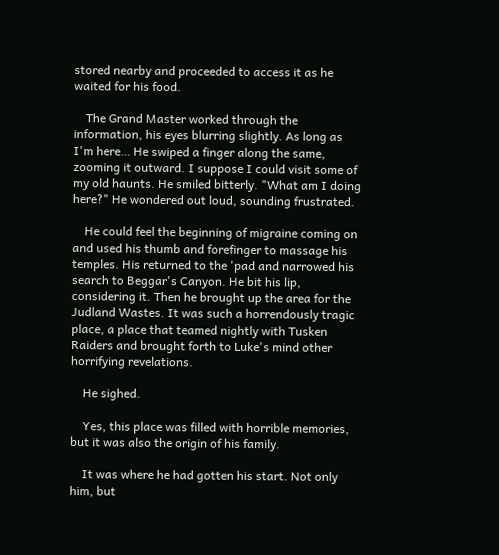stored nearby and proceeded to access it as he waited for his food.

    The Grand Master worked through the information, his eyes blurring slightly. As long as I'm here… He swiped a finger along the same, zooming it outward. I suppose I could visit some of my old haunts. He smiled bitterly. "What am I doing here?" He wondered out loud, sounding frustrated.

    He could feel the beginning of migraine coming on and used his thumb and forefinger to massage his temples. His returned to the 'pad and narrowed his search to Beggar's Canyon. He bit his lip, considering it. Then he brought up the area for the Judland Wastes. It was such a horrendously tragic place, a place that teamed nightly with Tusken Raiders and brought forth to Luke's mind other horrifying revelations.

    He sighed.

    Yes, this place was filled with horrible memories, but it was also the origin of his family.

    It was where he had gotten his start. Not only him, but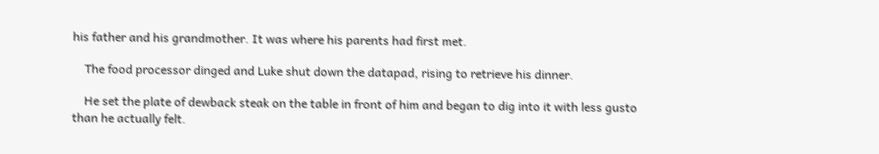his father and his grandmother. It was where his parents had first met.

    The food processor dinged and Luke shut down the datapad, rising to retrieve his dinner.

    He set the plate of dewback steak on the table in front of him and began to dig into it with less gusto than he actually felt.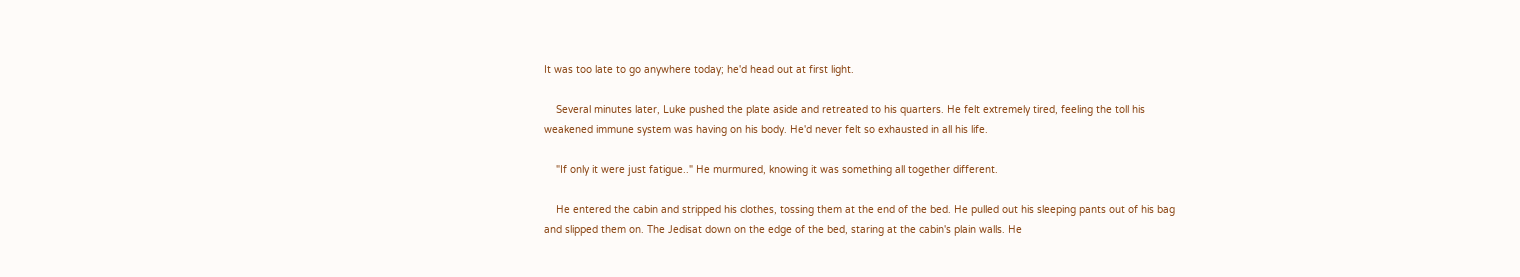It was too late to go anywhere today; he'd head out at first light.

    Several minutes later, Luke pushed the plate aside and retreated to his quarters. He felt extremely tired, feeling the toll his weakened immune system was having on his body. He'd never felt so exhausted in all his life.

    "If only it were just fatigue.." He murmured, knowing it was something all together different.

    He entered the cabin and stripped his clothes, tossing them at the end of the bed. He pulled out his sleeping pants out of his bag and slipped them on. The Jedisat down on the edge of the bed, staring at the cabin's plain walls. He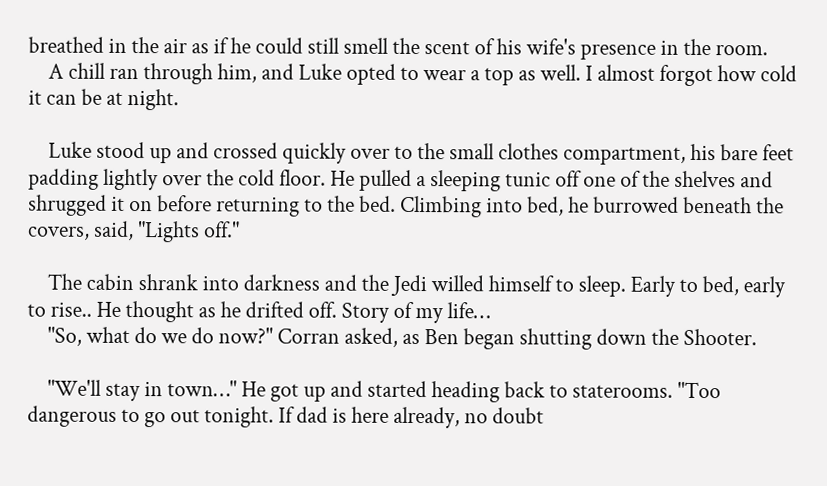breathed in the air as if he could still smell the scent of his wife's presence in the room.
    A chill ran through him, and Luke opted to wear a top as well. I almost forgot how cold it can be at night.

    Luke stood up and crossed quickly over to the small clothes compartment, his bare feet padding lightly over the cold floor. He pulled a sleeping tunic off one of the shelves and shrugged it on before returning to the bed. Climbing into bed, he burrowed beneath the covers, said, "Lights off."

    The cabin shrank into darkness and the Jedi willed himself to sleep. Early to bed, early to rise.. He thought as he drifted off. Story of my life…
    "So, what do we do now?" Corran asked, as Ben began shutting down the Shooter.

    "We'll stay in town…" He got up and started heading back to staterooms. "Too dangerous to go out tonight. If dad is here already, no doubt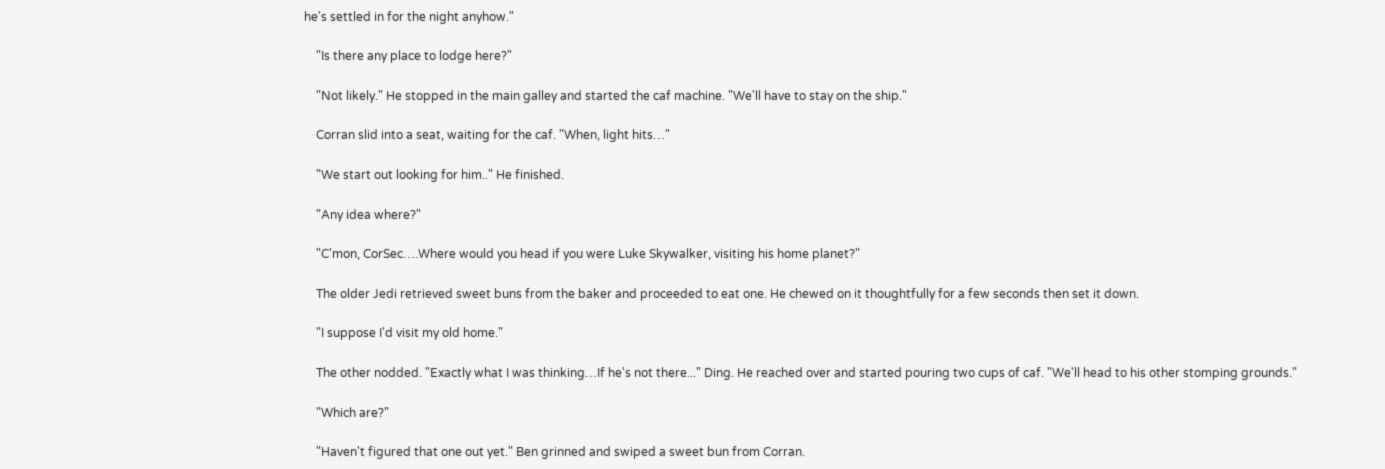he's settled in for the night anyhow."

    "Is there any place to lodge here?"

    "Not likely." He stopped in the main galley and started the caf machine. "We'll have to stay on the ship."

    Corran slid into a seat, waiting for the caf. "When, light hits…"

    "We start out looking for him.." He finished.

    "Any idea where?"

    "C'mon, CorSec….Where would you head if you were Luke Skywalker, visiting his home planet?"

    The older Jedi retrieved sweet buns from the baker and proceeded to eat one. He chewed on it thoughtfully for a few seconds then set it down.

    "I suppose I'd visit my old home."

    The other nodded. "Exactly what I was thinking…If he's not there..." Ding. He reached over and started pouring two cups of caf. "We'll head to his other stomping grounds."

    "Which are?"

    "Haven't figured that one out yet." Ben grinned and swiped a sweet bun from Corran.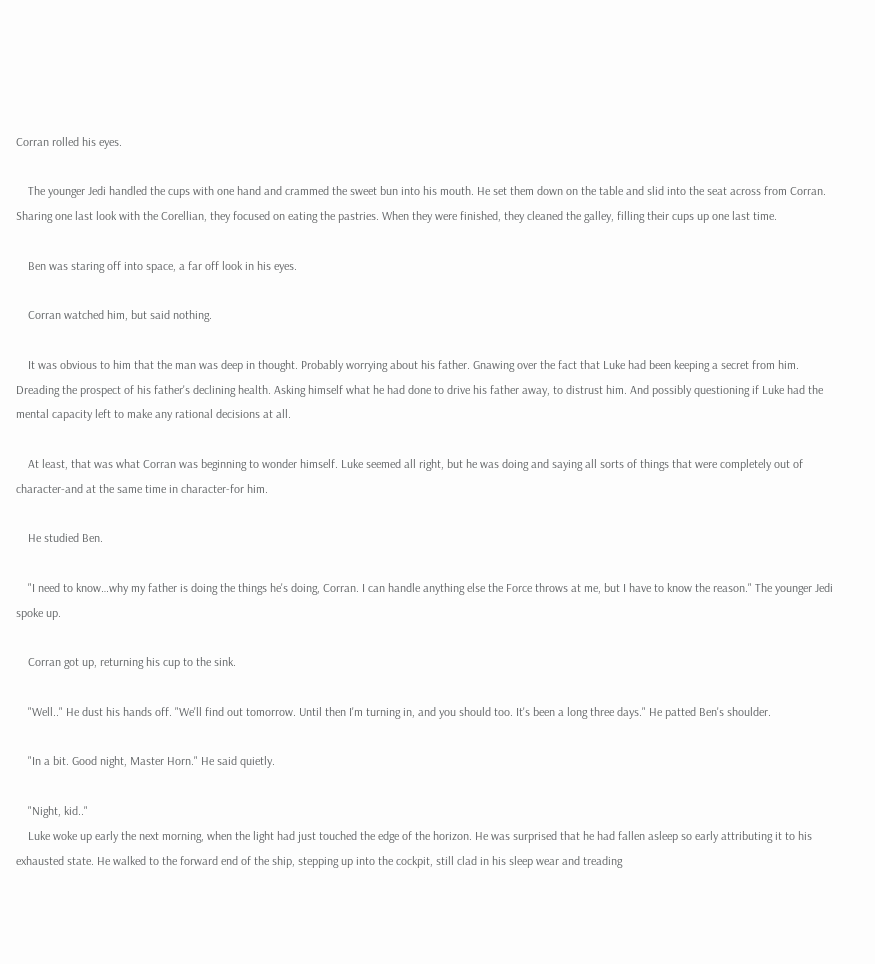Corran rolled his eyes.

    The younger Jedi handled the cups with one hand and crammed the sweet bun into his mouth. He set them down on the table and slid into the seat across from Corran. Sharing one last look with the Corellian, they focused on eating the pastries. When they were finished, they cleaned the galley, filling their cups up one last time.

    Ben was staring off into space, a far off look in his eyes.

    Corran watched him, but said nothing.

    It was obvious to him that the man was deep in thought. Probably worrying about his father. Gnawing over the fact that Luke had been keeping a secret from him. Dreading the prospect of his father's declining health. Asking himself what he had done to drive his father away, to distrust him. And possibly questioning if Luke had the mental capacity left to make any rational decisions at all.

    At least, that was what Corran was beginning to wonder himself. Luke seemed all right, but he was doing and saying all sorts of things that were completely out of character-and at the same time in character-for him.

    He studied Ben.

    "I need to know…why my father is doing the things he's doing, Corran. I can handle anything else the Force throws at me, but I have to know the reason." The younger Jedi spoke up.

    Corran got up, returning his cup to the sink.

    "Well.." He dust his hands off. "We'll find out tomorrow. Until then I'm turning in, and you should too. It's been a long three days." He patted Ben's shoulder.

    "In a bit. Good night, Master Horn." He said quietly.

    "Night, kid.."
    Luke woke up early the next morning, when the light had just touched the edge of the horizon. He was surprised that he had fallen asleep so early attributing it to his exhausted state. He walked to the forward end of the ship, stepping up into the cockpit, still clad in his sleep wear and treading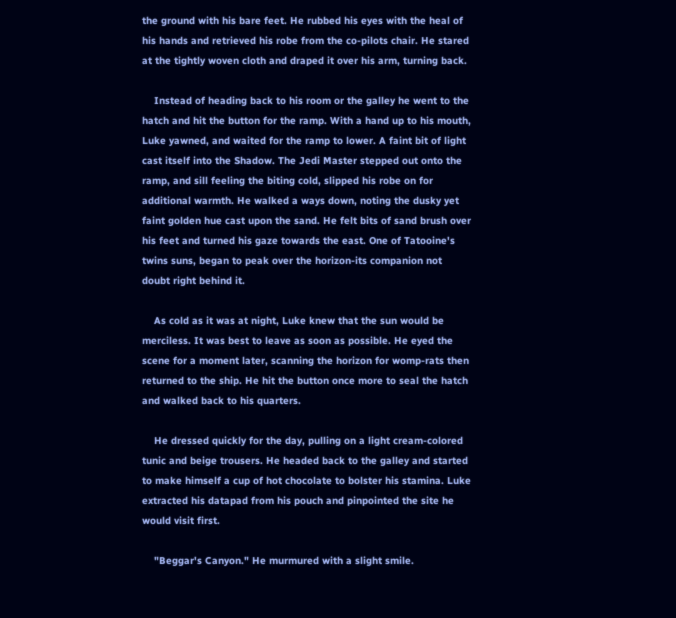the ground with his bare feet. He rubbed his eyes with the heal of his hands and retrieved his robe from the co-pilots chair. He stared at the tightly woven cloth and draped it over his arm, turning back.

    Instead of heading back to his room or the galley he went to the hatch and hit the button for the ramp. With a hand up to his mouth, Luke yawned, and waited for the ramp to lower. A faint bit of light cast itself into the Shadow. The Jedi Master stepped out onto the ramp, and sill feeling the biting cold, slipped his robe on for additional warmth. He walked a ways down, noting the dusky yet faint golden hue cast upon the sand. He felt bits of sand brush over his feet and turned his gaze towards the east. One of Tatooine's twins suns, began to peak over the horizon-its companion not doubt right behind it.

    As cold as it was at night, Luke knew that the sun would be merciless. It was best to leave as soon as possible. He eyed the scene for a moment later, scanning the horizon for womp-rats then returned to the ship. He hit the button once more to seal the hatch and walked back to his quarters.

    He dressed quickly for the day, pulling on a light cream-colored tunic and beige trousers. He headed back to the galley and started to make himself a cup of hot chocolate to bolster his stamina. Luke extracted his datapad from his pouch and pinpointed the site he would visit first.

    "Beggar's Canyon." He murmured with a slight smile.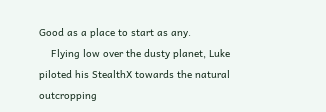Good as a place to start as any.
    Flying low over the dusty planet, Luke piloted his StealthX towards the natural outcropping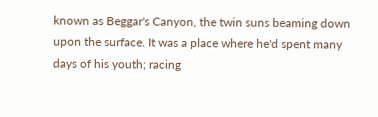known as Beggar's Canyon, the twin suns beaming down upon the surface. It was a place where he'd spent many days of his youth; racing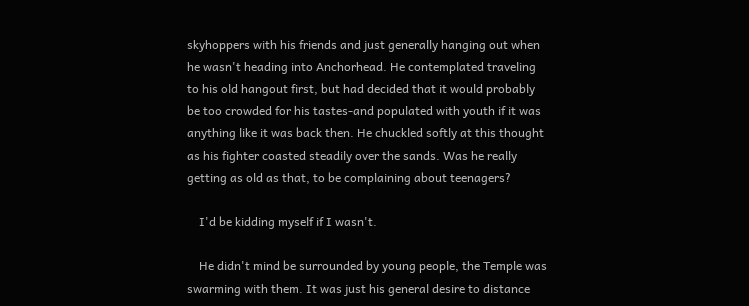skyhoppers with his friends and just generally hanging out when he wasn't heading into Anchorhead. He contemplated traveling to his old hangout first, but had decided that it would probably be too crowded for his tastes-and populated with youth if it was anything like it was back then. He chuckled softly at this thought as his fighter coasted steadily over the sands. Was he really getting as old as that, to be complaining about teenagers?

    I'd be kidding myself if I wasn't.

    He didn't mind be surrounded by young people, the Temple was swarming with them. It was just his general desire to distance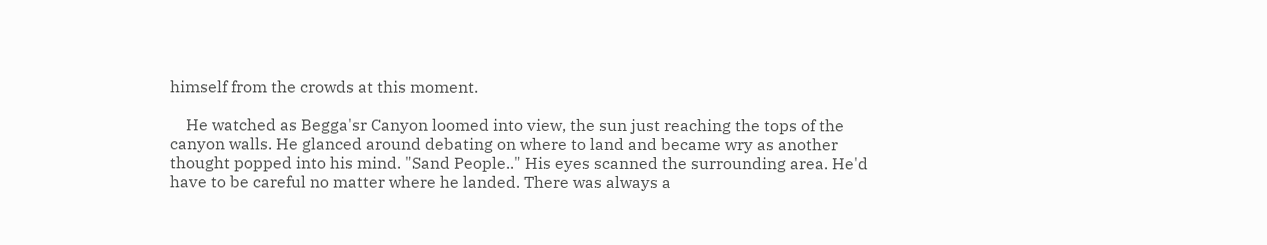himself from the crowds at this moment.

    He watched as Begga'sr Canyon loomed into view, the sun just reaching the tops of the canyon walls. He glanced around debating on where to land and became wry as another thought popped into his mind. "Sand People.." His eyes scanned the surrounding area. He'd have to be careful no matter where he landed. There was always a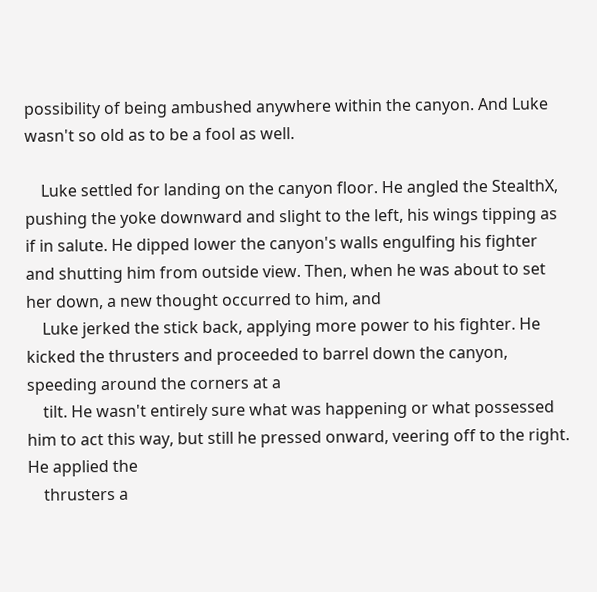possibility of being ambushed anywhere within the canyon. And Luke wasn't so old as to be a fool as well.

    Luke settled for landing on the canyon floor. He angled the StealthX, pushing the yoke downward and slight to the left, his wings tipping as if in salute. He dipped lower the canyon's walls engulfing his fighter and shutting him from outside view. Then, when he was about to set her down, a new thought occurred to him, and
    Luke jerked the stick back, applying more power to his fighter. He kicked the thrusters and proceeded to barrel down the canyon, speeding around the corners at a
    tilt. He wasn't entirely sure what was happening or what possessed him to act this way, but still he pressed onward, veering off to the right. He applied the
    thrusters a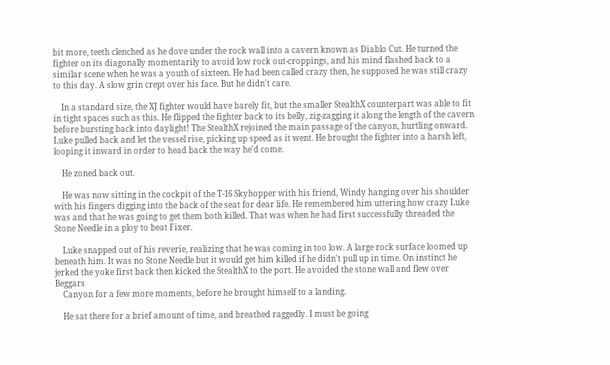bit more, teeth clenched as he dove under the rock wall into a cavern known as Diablo Cut. He turned the fighter on its diagonally momentarily to avoid low rock out-croppings, and his mind flashed back to a similar scene when he was a youth of sixteen. He had been called crazy then, he supposed he was still crazy to this day. A slow grin crept over his face. But he didn't care.

    In a standard size, the XJ fighter would have barely fit, but the smaller StealthX counterpart was able to fit in tight spaces such as this. He flipped the fighter back to its belly, zig-zagging it along the length of the cavern before bursting back into daylight! The StealthX rejoined the main passage of the canyon, hurtling onward. Luke pulled back and let the vessel rise, picking up speed as it went. He brought the fighter into a harsh left, looping it inward in order to head back the way he'd come.

    He zoned back out.

    He was now sitting in the cockpit of the T-16 Skyhopper with his friend, Windy hanging over his shoulder with his fingers digging into the back of the seat for dear life. He remembered him uttering how crazy Luke was and that he was going to get them both killed. That was when he had first successfully threaded the Stone Needle in a ploy to beat Fixer.

    Luke snapped out of his reverie, realizing that he was coming in too low. A large rock surface loomed up beneath him. It was no Stone Needle but it would get him killed if he didn't pull up in time. On instinct he jerked the yoke first back then kicked the StealthX to the port. He avoided the stone wall and flew over Beggars
    Canyon for a few more moments, before he brought himself to a landing.

    He sat there for a brief amount of time, and breathed raggedly. I must be going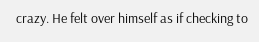crazy. He felt over himself as if checking to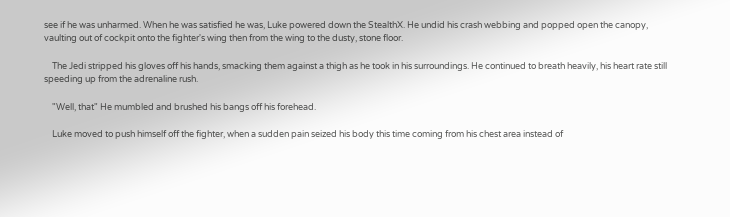see if he was unharmed. When he was satisfied he was, Luke powered down the StealthX. He undid his crash webbing and popped open the canopy, vaulting out of cockpit onto the fighter's wing then from the wing to the dusty, stone floor.

    The Jedi stripped his gloves off his hands, smacking them against a thigh as he took in his surroundings. He continued to breath heavily, his heart rate still speeding up from the adrenaline rush.

    "Well, that" He mumbled and brushed his bangs off his forehead.

    Luke moved to push himself off the fighter, when a sudden pain seized his body this time coming from his chest area instead of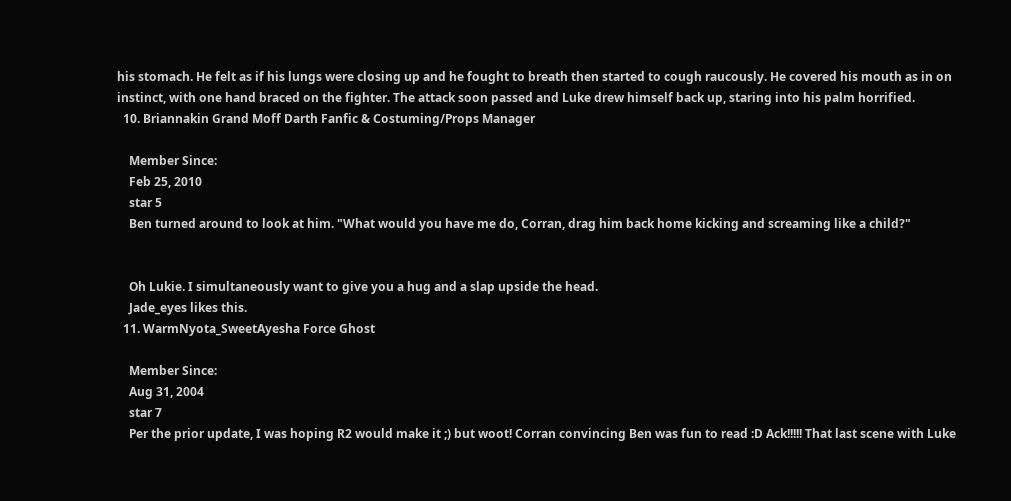his stomach. He felt as if his lungs were closing up and he fought to breath then started to cough raucously. He covered his mouth as in on instinct, with one hand braced on the fighter. The attack soon passed and Luke drew himself back up, staring into his palm horrified.
  10. Briannakin Grand Moff Darth Fanfic & Costuming/Props Manager

    Member Since:
    Feb 25, 2010
    star 5
    Ben turned around to look at him. "What would you have me do, Corran, drag him back home kicking and screaming like a child?"


    Oh Lukie. I simultaneously want to give you a hug and a slap upside the head.
    Jade_eyes likes this.
  11. WarmNyota_SweetAyesha Force Ghost

    Member Since:
    Aug 31, 2004
    star 7
    Per the prior update, I was hoping R2 would make it ;) but woot! Corran convincing Ben was fun to read :D Ack!!!!! That last scene with Luke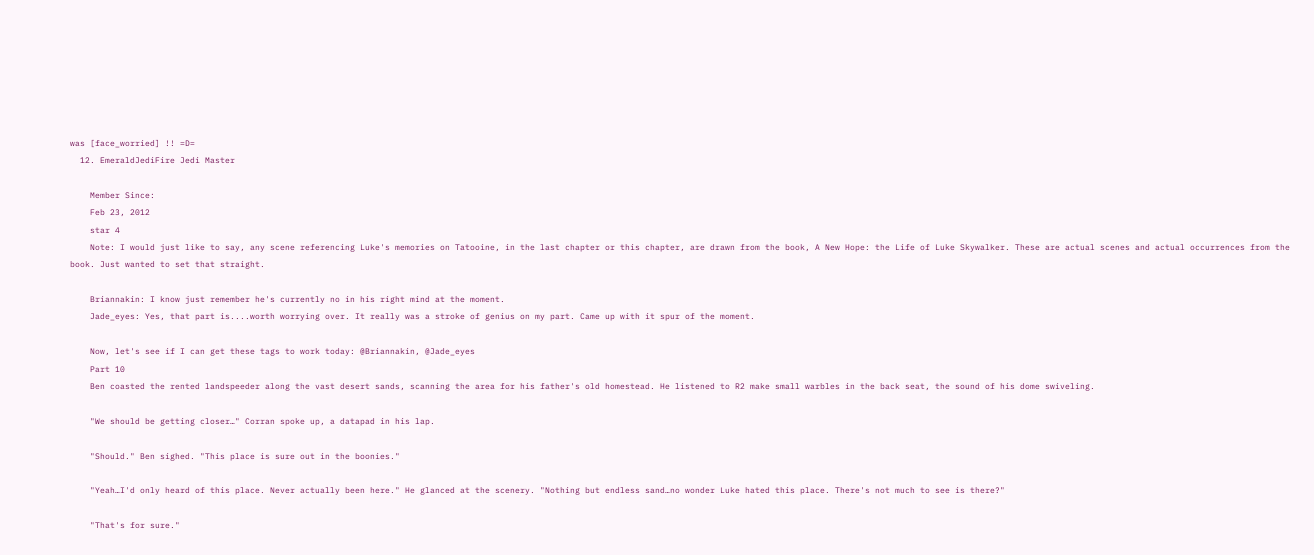was [face_worried] !! =D=
  12. EmeraldJediFire Jedi Master

    Member Since:
    Feb 23, 2012
    star 4
    Note: I would just like to say, any scene referencing Luke's memories on Tatooine, in the last chapter or this chapter, are drawn from the book, A New Hope: the Life of Luke Skywalker. These are actual scenes and actual occurrences from the book. Just wanted to set that straight.

    Briannakin: I know just remember he's currently no in his right mind at the moment.
    Jade_eyes: Yes, that part is....worth worrying over. It really was a stroke of genius on my part. Came up with it spur of the moment.

    Now, let's see if I can get these tags to work today: @Briannakin, @Jade_eyes
    Part 10
    Ben coasted the rented landspeeder along the vast desert sands, scanning the area for his father's old homestead. He listened to R2 make small warbles in the back seat, the sound of his dome swiveling.

    "We should be getting closer…" Corran spoke up, a datapad in his lap.

    "Should." Ben sighed. "This place is sure out in the boonies."

    "Yeah…I'd only heard of this place. Never actually been here." He glanced at the scenery. "Nothing but endless sand…no wonder Luke hated this place. There's not much to see is there?"

    "That's for sure."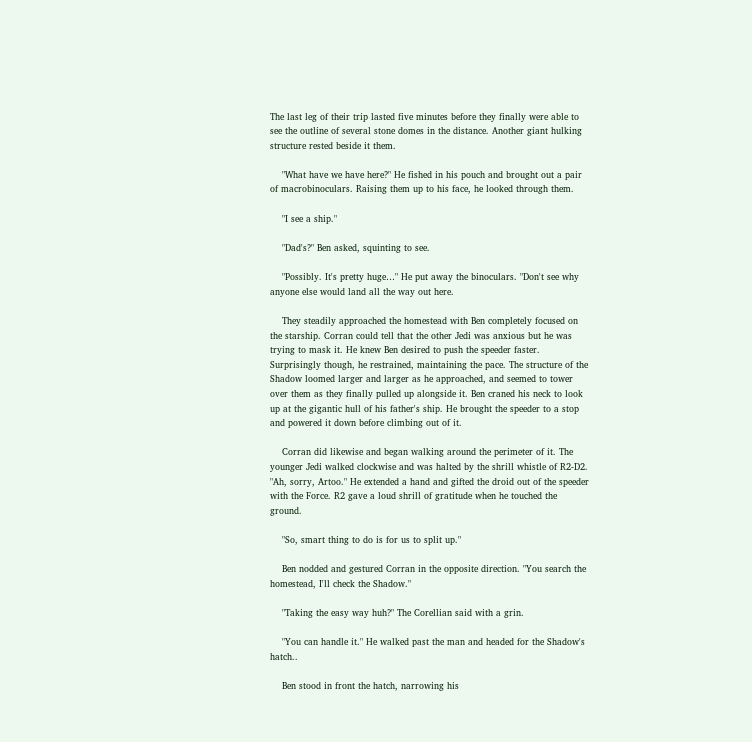The last leg of their trip lasted five minutes before they finally were able to see the outline of several stone domes in the distance. Another giant hulking structure rested beside it them.

    "What have we have here?" He fished in his pouch and brought out a pair of macrobinoculars. Raising them up to his face, he looked through them.

    "I see a ship."

    "Dad's?" Ben asked, squinting to see.

    "Possibly. It's pretty huge…" He put away the binoculars. "Don't see why anyone else would land all the way out here.

    They steadily approached the homestead with Ben completely focused on the starship. Corran could tell that the other Jedi was anxious but he was trying to mask it. He knew Ben desired to push the speeder faster. Surprisingly though, he restrained, maintaining the pace. The structure of the Shadow loomed larger and larger as he approached, and seemed to tower over them as they finally pulled up alongside it. Ben craned his neck to look up at the gigantic hull of his father's ship. He brought the speeder to a stop and powered it down before climbing out of it.

    Corran did likewise and began walking around the perimeter of it. The younger Jedi walked clockwise and was halted by the shrill whistle of R2-D2. "Ah, sorry, Artoo." He extended a hand and gifted the droid out of the speeder with the Force. R2 gave a loud shrill of gratitude when he touched the ground.

    "So, smart thing to do is for us to split up."

    Ben nodded and gestured Corran in the opposite direction. "You search the homestead, I'll check the Shadow."

    "Taking the easy way huh?" The Corellian said with a grin.

    "You can handle it." He walked past the man and headed for the Shadow's hatch..

    Ben stood in front the hatch, narrowing his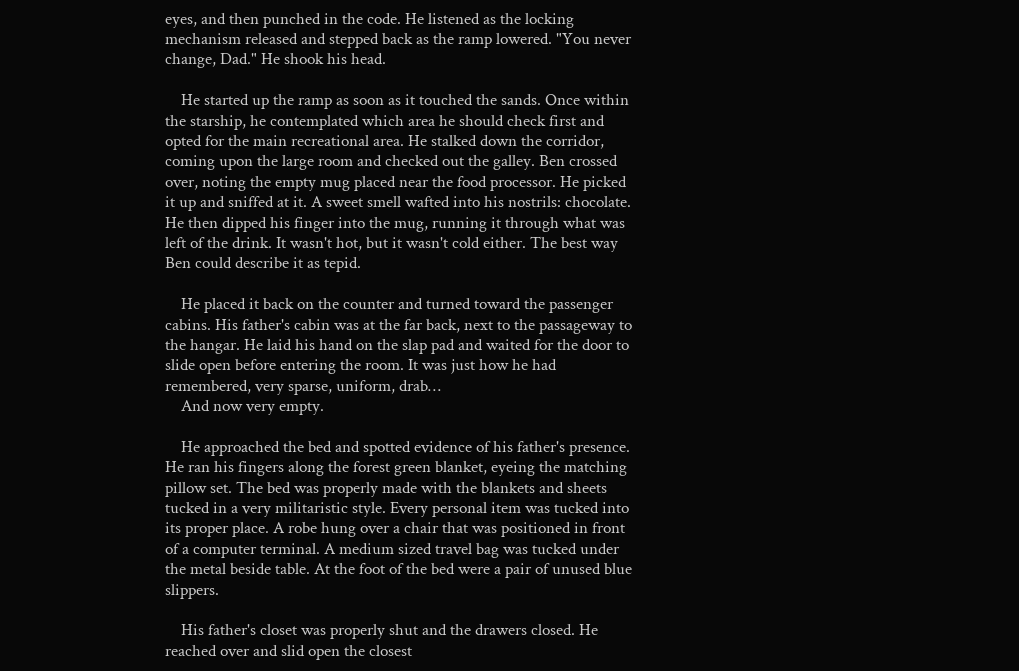eyes, and then punched in the code. He listened as the locking mechanism released and stepped back as the ramp lowered. "You never change, Dad." He shook his head.

    He started up the ramp as soon as it touched the sands. Once within the starship, he contemplated which area he should check first and opted for the main recreational area. He stalked down the corridor, coming upon the large room and checked out the galley. Ben crossed over, noting the empty mug placed near the food processor. He picked it up and sniffed at it. A sweet smell wafted into his nostrils: chocolate. He then dipped his finger into the mug, running it through what was left of the drink. It wasn't hot, but it wasn't cold either. The best way Ben could describe it as tepid.

    He placed it back on the counter and turned toward the passenger cabins. His father's cabin was at the far back, next to the passageway to the hangar. He laid his hand on the slap pad and waited for the door to slide open before entering the room. It was just how he had remembered, very sparse, uniform, drab…
    And now very empty.

    He approached the bed and spotted evidence of his father's presence. He ran his fingers along the forest green blanket, eyeing the matching pillow set. The bed was properly made with the blankets and sheets tucked in a very militaristic style. Every personal item was tucked into its proper place. A robe hung over a chair that was positioned in front of a computer terminal. A medium sized travel bag was tucked under the metal beside table. At the foot of the bed were a pair of unused blue slippers.

    His father's closet was properly shut and the drawers closed. He reached over and slid open the closest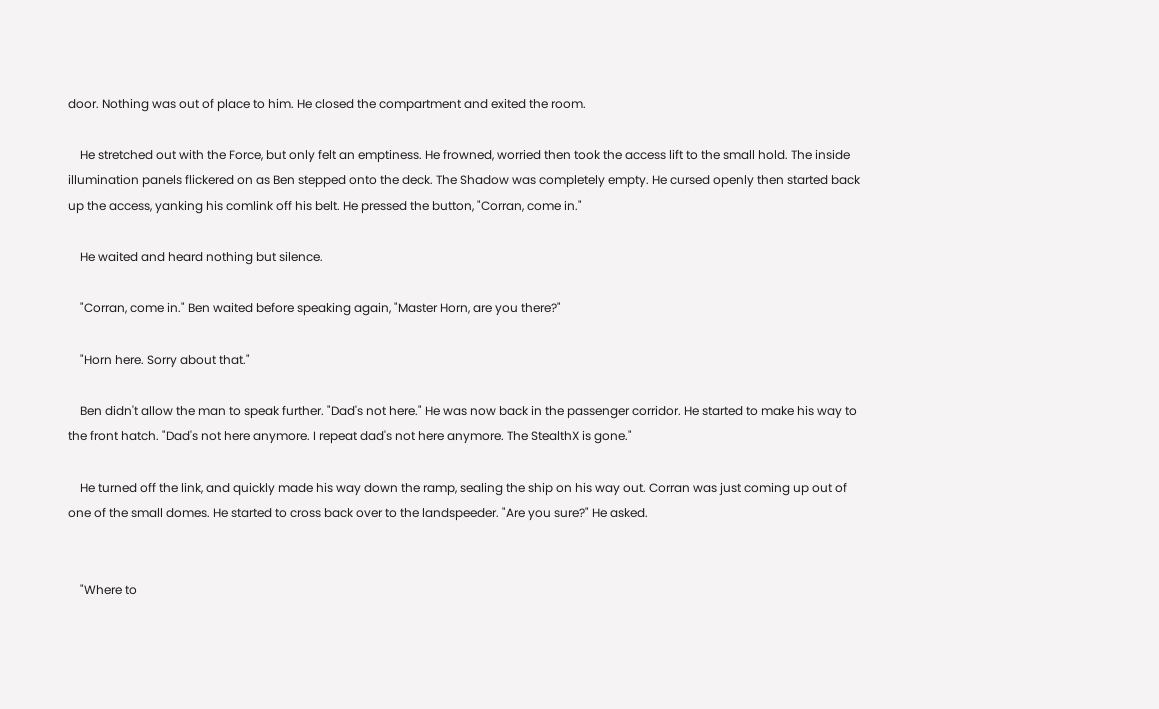door. Nothing was out of place to him. He closed the compartment and exited the room.

    He stretched out with the Force, but only felt an emptiness. He frowned, worried then took the access lift to the small hold. The inside illumination panels flickered on as Ben stepped onto the deck. The Shadow was completely empty. He cursed openly then started back up the access, yanking his comlink off his belt. He pressed the button, "Corran, come in."

    He waited and heard nothing but silence.

    "Corran, come in." Ben waited before speaking again, "Master Horn, are you there?"

    "Horn here. Sorry about that."

    Ben didn't allow the man to speak further. "Dad's not here." He was now back in the passenger corridor. He started to make his way to the front hatch. "Dad's not here anymore. I repeat dad's not here anymore. The StealthX is gone."

    He turned off the link, and quickly made his way down the ramp, sealing the ship on his way out. Corran was just coming up out of one of the small domes. He started to cross back over to the landspeeder. "Are you sure?" He asked.


    "Where to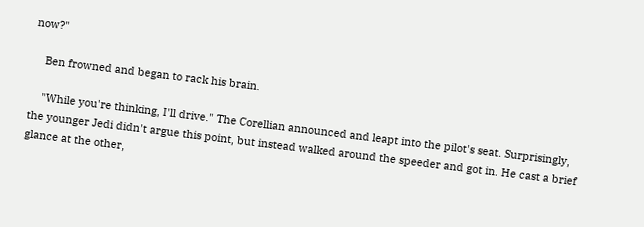now?"

    Ben frowned and began to rack his brain.

    "While you're thinking, I'll drive." The Corellian announced and leapt into the pilot's seat. Surprisingly, the younger Jedi didn't argue this point, but instead walked around the speeder and got in. He cast a brief glance at the other,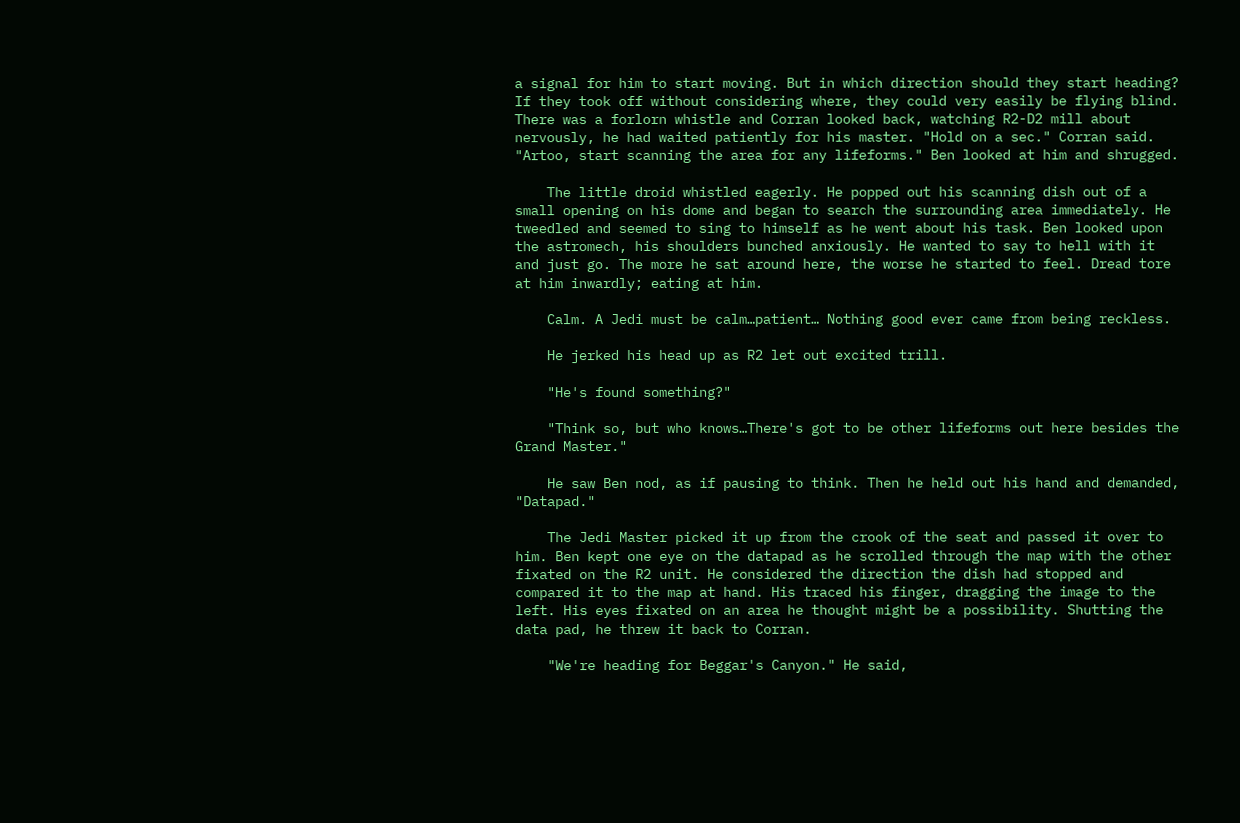a signal for him to start moving. But in which direction should they start heading? If they took off without considering where, they could very easily be flying blind. There was a forlorn whistle and Corran looked back, watching R2-D2 mill about nervously, he had waited patiently for his master. "Hold on a sec." Corran said. "Artoo, start scanning the area for any lifeforms." Ben looked at him and shrugged.

    The little droid whistled eagerly. He popped out his scanning dish out of a small opening on his dome and began to search the surrounding area immediately. He tweedled and seemed to sing to himself as he went about his task. Ben looked upon the astromech, his shoulders bunched anxiously. He wanted to say to hell with it and just go. The more he sat around here, the worse he started to feel. Dread tore at him inwardly; eating at him.

    Calm. A Jedi must be calm…patient… Nothing good ever came from being reckless.

    He jerked his head up as R2 let out excited trill.

    "He's found something?"

    "Think so, but who knows…There's got to be other lifeforms out here besides the Grand Master."

    He saw Ben nod, as if pausing to think. Then he held out his hand and demanded, "Datapad."

    The Jedi Master picked it up from the crook of the seat and passed it over to him. Ben kept one eye on the datapad as he scrolled through the map with the other fixated on the R2 unit. He considered the direction the dish had stopped and compared it to the map at hand. His traced his finger, dragging the image to the left. His eyes fixated on an area he thought might be a possibility. Shutting the data pad, he threw it back to Corran.

    "We're heading for Beggar's Canyon." He said,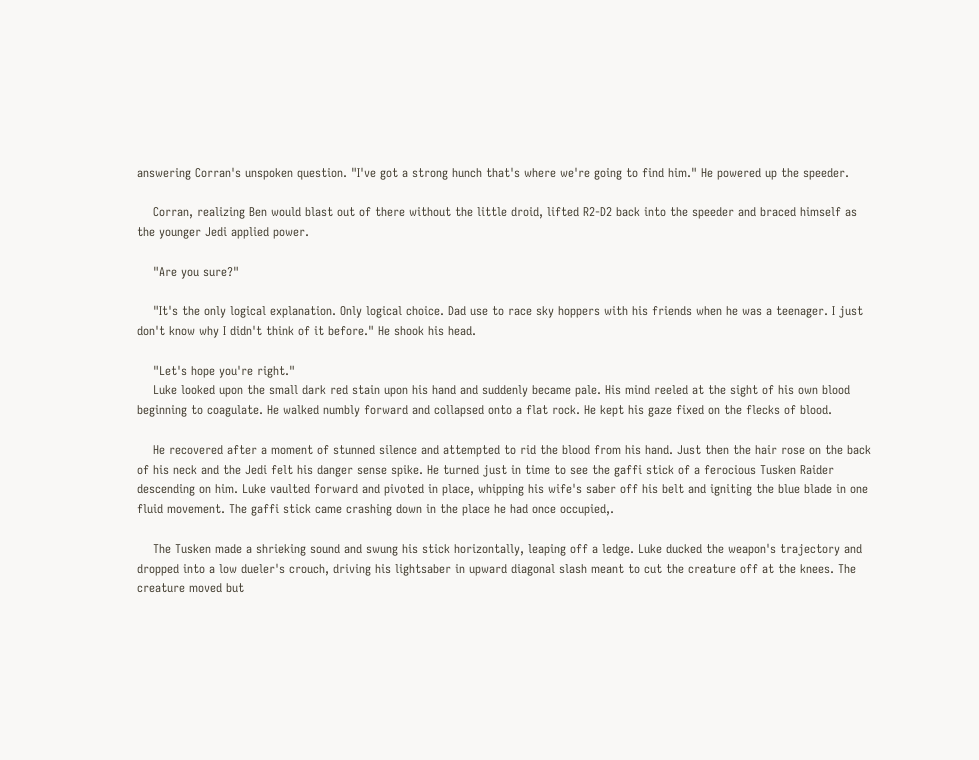answering Corran's unspoken question. "I've got a strong hunch that's where we're going to find him." He powered up the speeder.

    Corran, realizing Ben would blast out of there without the little droid, lifted R2-D2 back into the speeder and braced himself as the younger Jedi applied power.

    "Are you sure?"

    "It's the only logical explanation. Only logical choice. Dad use to race sky hoppers with his friends when he was a teenager. I just don't know why I didn't think of it before." He shook his head.

    "Let's hope you're right."
    Luke looked upon the small dark red stain upon his hand and suddenly became pale. His mind reeled at the sight of his own blood beginning to coagulate. He walked numbly forward and collapsed onto a flat rock. He kept his gaze fixed on the flecks of blood.

    He recovered after a moment of stunned silence and attempted to rid the blood from his hand. Just then the hair rose on the back of his neck and the Jedi felt his danger sense spike. He turned just in time to see the gaffi stick of a ferocious Tusken Raider descending on him. Luke vaulted forward and pivoted in place, whipping his wife's saber off his belt and igniting the blue blade in one fluid movement. The gaffi stick came crashing down in the place he had once occupied,.

    The Tusken made a shrieking sound and swung his stick horizontally, leaping off a ledge. Luke ducked the weapon's trajectory and dropped into a low dueler's crouch, driving his lightsaber in upward diagonal slash meant to cut the creature off at the knees. The creature moved but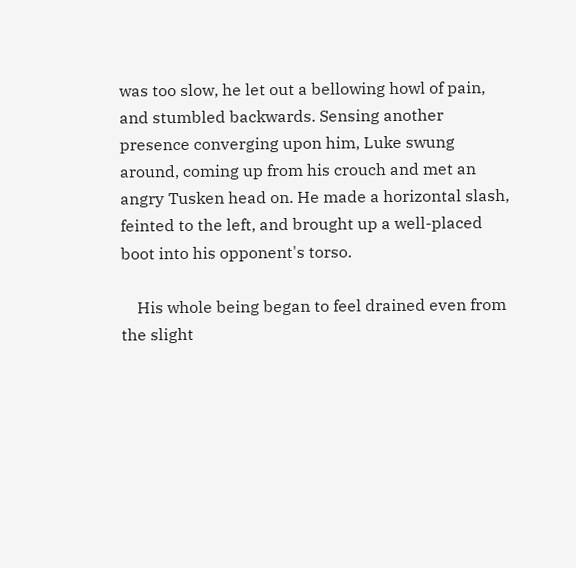was too slow, he let out a bellowing howl of pain, and stumbled backwards. Sensing another presence converging upon him, Luke swung around, coming up from his crouch and met an angry Tusken head on. He made a horizontal slash, feinted to the left, and brought up a well-placed boot into his opponent's torso.

    His whole being began to feel drained even from the slight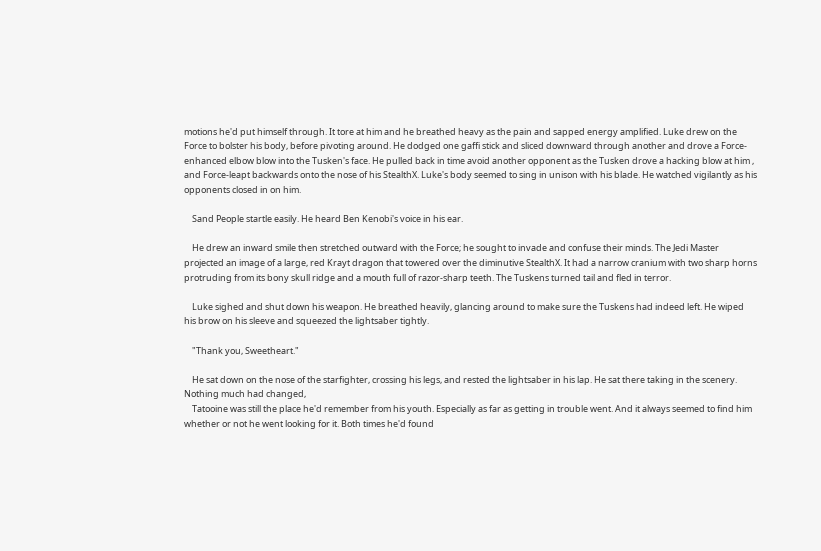motions he'd put himself through. It tore at him and he breathed heavy as the pain and sapped energy amplified. Luke drew on the Force to bolster his body, before pivoting around. He dodged one gaffi stick and sliced downward through another and drove a Force-enhanced elbow blow into the Tusken's face. He pulled back in time avoid another opponent as the Tusken drove a hacking blow at him , and Force-leapt backwards onto the nose of his StealthX. Luke's body seemed to sing in unison with his blade. He watched vigilantly as his opponents closed in on him.

    Sand People startle easily. He heard Ben Kenobi's voice in his ear.

    He drew an inward smile then stretched outward with the Force; he sought to invade and confuse their minds. The Jedi Master projected an image of a large, red Krayt dragon that towered over the diminutive StealthX. It had a narrow cranium with two sharp horns protruding from its bony skull ridge and a mouth full of razor-sharp teeth. The Tuskens turned tail and fled in terror.

    Luke sighed and shut down his weapon. He breathed heavily, glancing around to make sure the Tuskens had indeed left. He wiped his brow on his sleeve and squeezed the lightsaber tightly.

    "Thank you, Sweetheart."

    He sat down on the nose of the starfighter, crossing his legs, and rested the lightsaber in his lap. He sat there taking in the scenery. Nothing much had changed,
    Tatooine was still the place he'd remember from his youth. Especially as far as getting in trouble went. And it always seemed to find him whether or not he went looking for it. Both times he'd found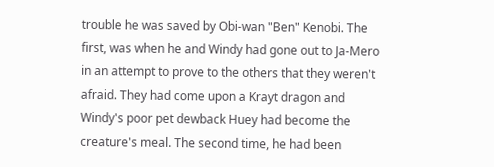trouble he was saved by Obi-wan "Ben" Kenobi. The first, was when he and Windy had gone out to Ja-Mero in an attempt to prove to the others that they weren't afraid. They had come upon a Krayt dragon and Windy's poor pet dewback Huey had become the creature's meal. The second time, he had been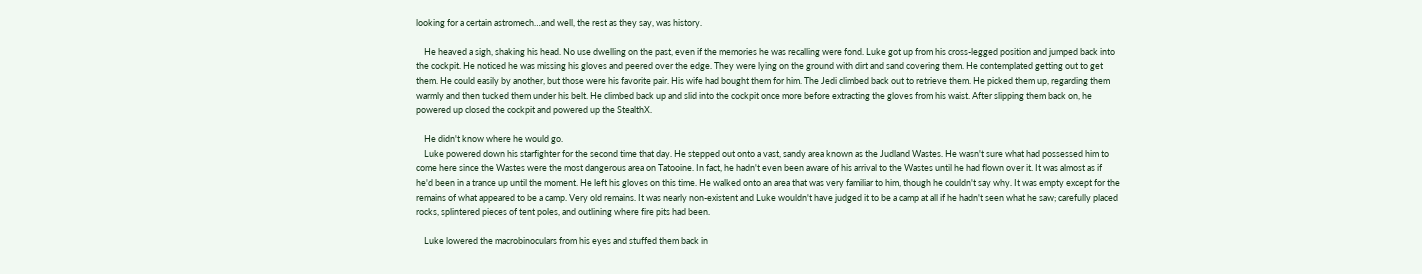looking for a certain astromech…and well, the rest as they say, was history.

    He heaved a sigh, shaking his head. No use dwelling on the past, even if the memories he was recalling were fond. Luke got up from his cross-legged position and jumped back into the cockpit. He noticed he was missing his gloves and peered over the edge. They were lying on the ground with dirt and sand covering them. He contemplated getting out to get them. He could easily by another, but those were his favorite pair. His wife had bought them for him. The Jedi climbed back out to retrieve them. He picked them up, regarding them warmly and then tucked them under his belt. He climbed back up and slid into the cockpit once more before extracting the gloves from his waist. After slipping them back on, he powered up closed the cockpit and powered up the StealthX.

    He didn't know where he would go.
    Luke powered down his starfighter for the second time that day. He stepped out onto a vast, sandy area known as the Judland Wastes. He wasn't sure what had possessed him to come here since the Wastes were the most dangerous area on Tatooine. In fact, he hadn't even been aware of his arrival to the Wastes until he had flown over it. It was almost as if he'd been in a trance up until the moment. He left his gloves on this time. He walked onto an area that was very familiar to him, though he couldn't say why. It was empty except for the remains of what appeared to be a camp. Very old remains. It was nearly non-existent and Luke wouldn't have judged it to be a camp at all if he hadn't seen what he saw; carefully placed rocks, splintered pieces of tent poles, and outlining where fire pits had been.

    Luke lowered the macrobinoculars from his eyes and stuffed them back in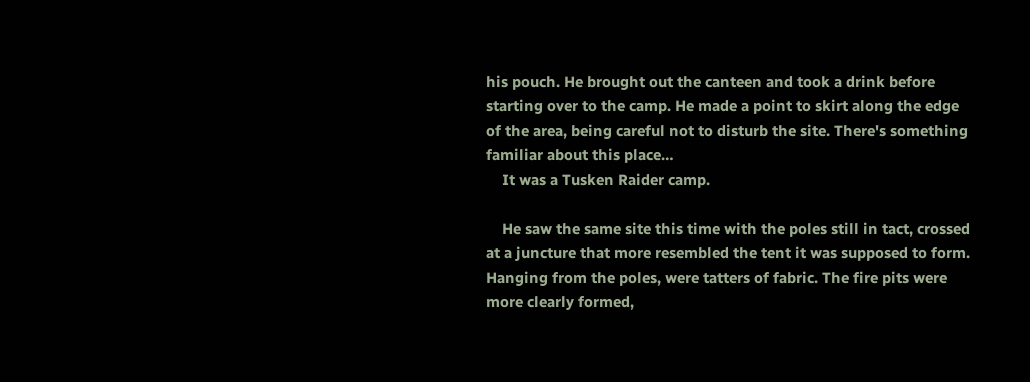his pouch. He brought out the canteen and took a drink before starting over to the camp. He made a point to skirt along the edge of the area, being careful not to disturb the site. There's something familiar about this place…
    It was a Tusken Raider camp.

    He saw the same site this time with the poles still in tact, crossed at a juncture that more resembled the tent it was supposed to form. Hanging from the poles, were tatters of fabric. The fire pits were more clearly formed,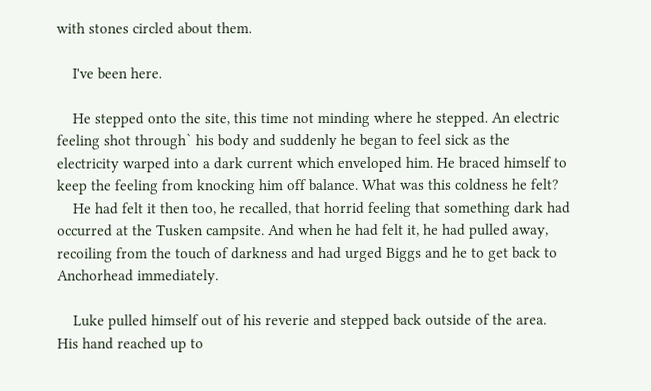with stones circled about them.

    I've been here.

    He stepped onto the site, this time not minding where he stepped. An electric feeling shot through` his body and suddenly he began to feel sick as the electricity warped into a dark current which enveloped him. He braced himself to keep the feeling from knocking him off balance. What was this coldness he felt?
    He had felt it then too, he recalled, that horrid feeling that something dark had occurred at the Tusken campsite. And when he had felt it, he had pulled away, recoiling from the touch of darkness and had urged Biggs and he to get back to Anchorhead immediately.

    Luke pulled himself out of his reverie and stepped back outside of the area. His hand reached up to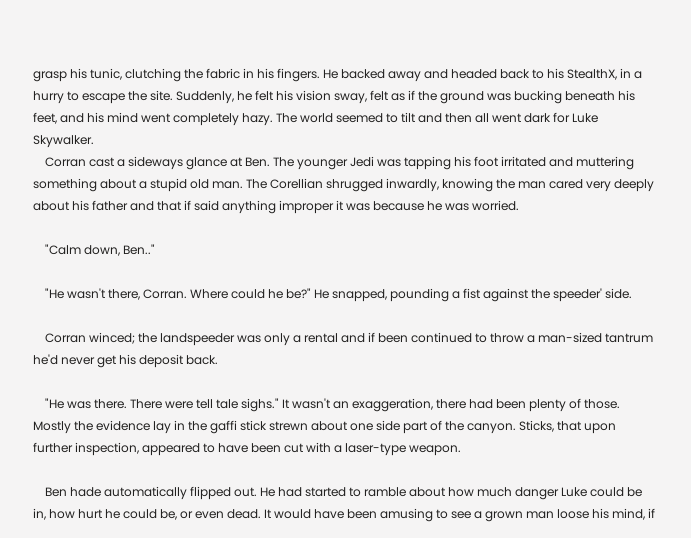grasp his tunic, clutching the fabric in his fingers. He backed away and headed back to his StealthX, in a hurry to escape the site. Suddenly, he felt his vision sway, felt as if the ground was bucking beneath his feet, and his mind went completely hazy. The world seemed to tilt and then all went dark for Luke Skywalker.
    Corran cast a sideways glance at Ben. The younger Jedi was tapping his foot irritated and muttering something about a stupid old man. The Corellian shrugged inwardly, knowing the man cared very deeply about his father and that if said anything improper it was because he was worried.

    "Calm down, Ben.."

    "He wasn't there, Corran. Where could he be?" He snapped, pounding a fist against the speeder' side.

    Corran winced; the landspeeder was only a rental and if been continued to throw a man-sized tantrum he'd never get his deposit back.

    "He was there. There were tell tale sighs." It wasn't an exaggeration, there had been plenty of those. Mostly the evidence lay in the gaffi stick strewn about one side part of the canyon. Sticks, that upon further inspection, appeared to have been cut with a laser-type weapon.

    Ben hade automatically flipped out. He had started to ramble about how much danger Luke could be in, how hurt he could be, or even dead. It would have been amusing to see a grown man loose his mind, if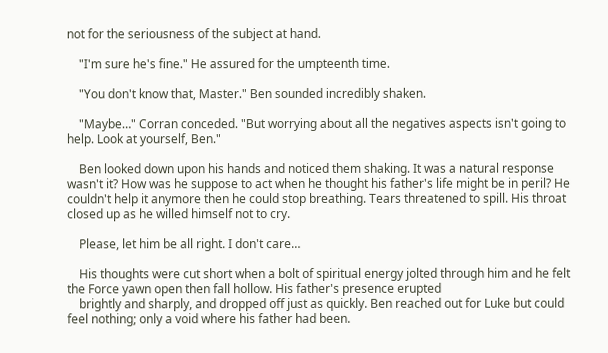not for the seriousness of the subject at hand.

    "I'm sure he's fine." He assured for the umpteenth time.

    "You don't know that, Master." Ben sounded incredibly shaken.

    "Maybe…" Corran conceded. "But worrying about all the negatives aspects isn't going to help. Look at yourself, Ben."

    Ben looked down upon his hands and noticed them shaking. It was a natural response wasn't it? How was he suppose to act when he thought his father's life might be in peril? He couldn't help it anymore then he could stop breathing. Tears threatened to spill. His throat closed up as he willed himself not to cry.

    Please, let him be all right. I don't care…

    His thoughts were cut short when a bolt of spiritual energy jolted through him and he felt the Force yawn open then fall hollow. His father's presence erupted
    brightly and sharply, and dropped off just as quickly. Ben reached out for Luke but could feel nothing; only a void where his father had been.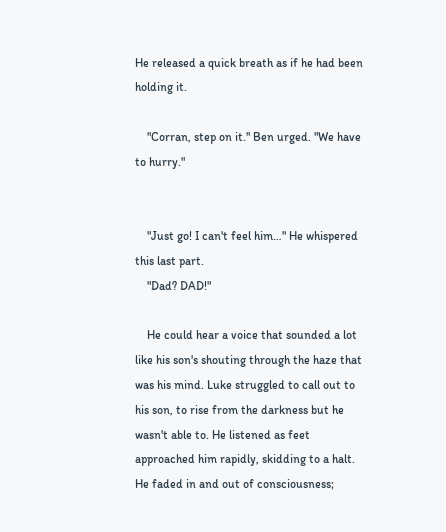He released a quick breath as if he had been holding it.

    "Corran, step on it." Ben urged. "We have to hurry."


    "Just go! I can't feel him…" He whispered this last part.
    "Dad? DAD!"

    He could hear a voice that sounded a lot like his son's shouting through the haze that was his mind. Luke struggled to call out to his son, to rise from the darkness but he wasn't able to. He listened as feet approached him rapidly, skidding to a halt. He faded in and out of consciousness;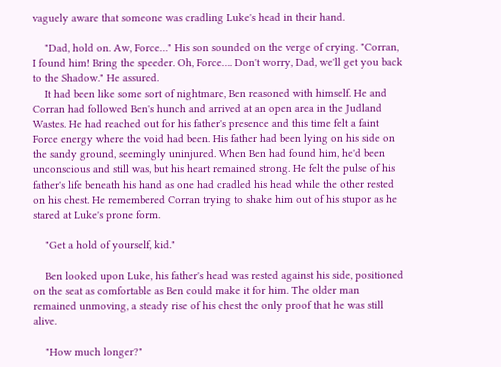vaguely aware that someone was cradling Luke's head in their hand.

    "Dad, hold on. Aw, Force…" His son sounded on the verge of crying. "Corran, I found him! Bring the speeder. Oh, Force…. Don't worry, Dad, we'll get you back to the Shadow." He assured.
    It had been like some sort of nightmare, Ben reasoned with himself. He and Corran had followed Ben's hunch and arrived at an open area in the Judland Wastes. He had reached out for his father's presence and this time felt a faint Force energy where the void had been. His father had been lying on his side on the sandy ground, seemingly uninjured. When Ben had found him, he'd been unconscious and still was, but his heart remained strong. He felt the pulse of his father's life beneath his hand as one had cradled his head while the other rested on his chest. He remembered Corran trying to shake him out of his stupor as he stared at Luke's prone form.

    "Get a hold of yourself, kid."

    Ben looked upon Luke, his father's head was rested against his side, positioned on the seat as comfortable as Ben could make it for him. The older man remained unmoving, a steady rise of his chest the only proof that he was still alive.

    "How much longer?"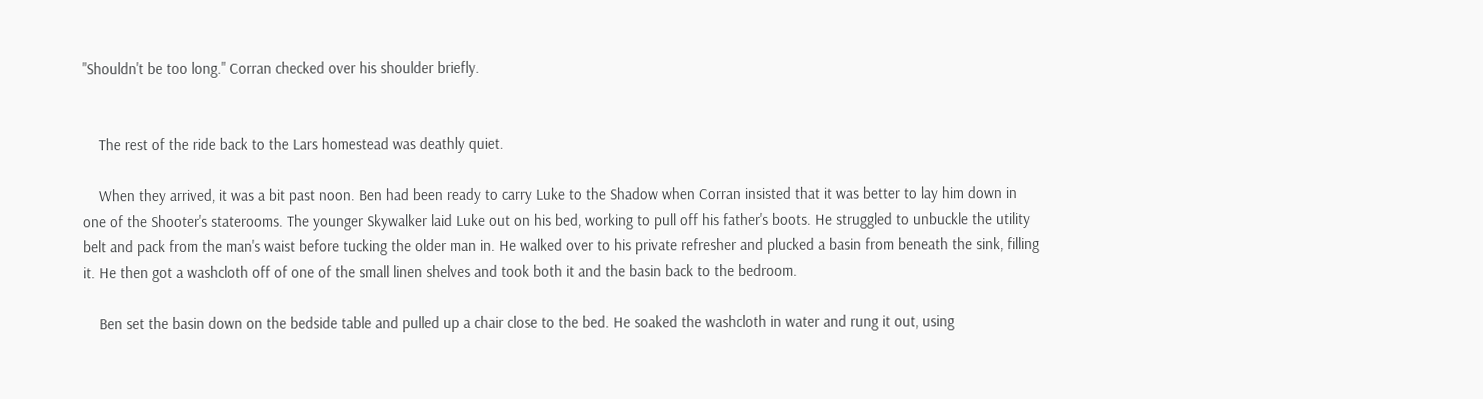"Shouldn't be too long." Corran checked over his shoulder briefly.


    The rest of the ride back to the Lars homestead was deathly quiet.

    When they arrived, it was a bit past noon. Ben had been ready to carry Luke to the Shadow when Corran insisted that it was better to lay him down in one of the Shooter's staterooms. The younger Skywalker laid Luke out on his bed, working to pull off his father's boots. He struggled to unbuckle the utility belt and pack from the man's waist before tucking the older man in. He walked over to his private refresher and plucked a basin from beneath the sink, filling it. He then got a washcloth off of one of the small linen shelves and took both it and the basin back to the bedroom.

    Ben set the basin down on the bedside table and pulled up a chair close to the bed. He soaked the washcloth in water and rung it out, using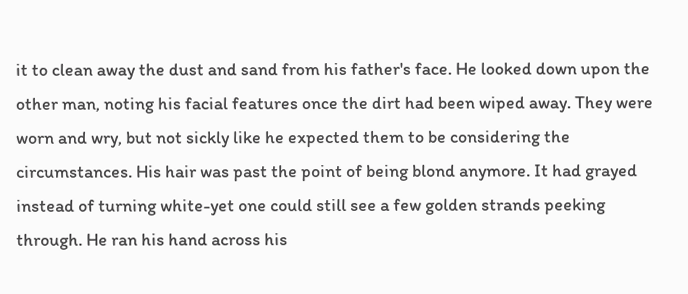it to clean away the dust and sand from his father's face. He looked down upon the other man, noting his facial features once the dirt had been wiped away. They were worn and wry, but not sickly like he expected them to be considering the circumstances. His hair was past the point of being blond anymore. It had grayed instead of turning white-yet one could still see a few golden strands peeking through. He ran his hand across his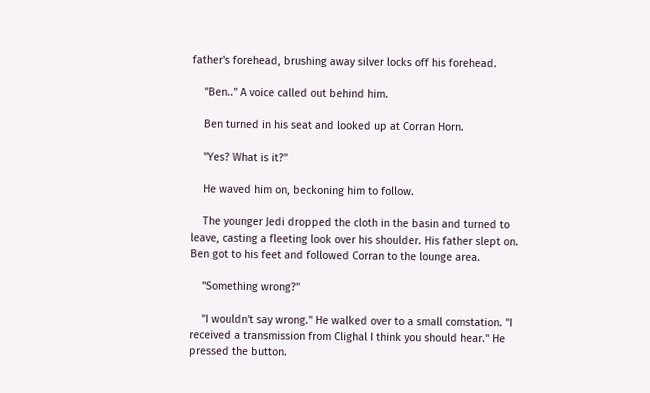father's forehead, brushing away silver locks off his forehead.

    "Ben.." A voice called out behind him.

    Ben turned in his seat and looked up at Corran Horn.

    "Yes? What is it?"

    He waved him on, beckoning him to follow.

    The younger Jedi dropped the cloth in the basin and turned to leave, casting a fleeting look over his shoulder. His father slept on. Ben got to his feet and followed Corran to the lounge area.

    "Something wrong?"

    "I wouldn't say wrong." He walked over to a small comstation. "I received a transmission from Clighal I think you should hear." He pressed the button.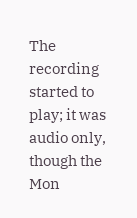The recording started to play; it was audio only, though the Mon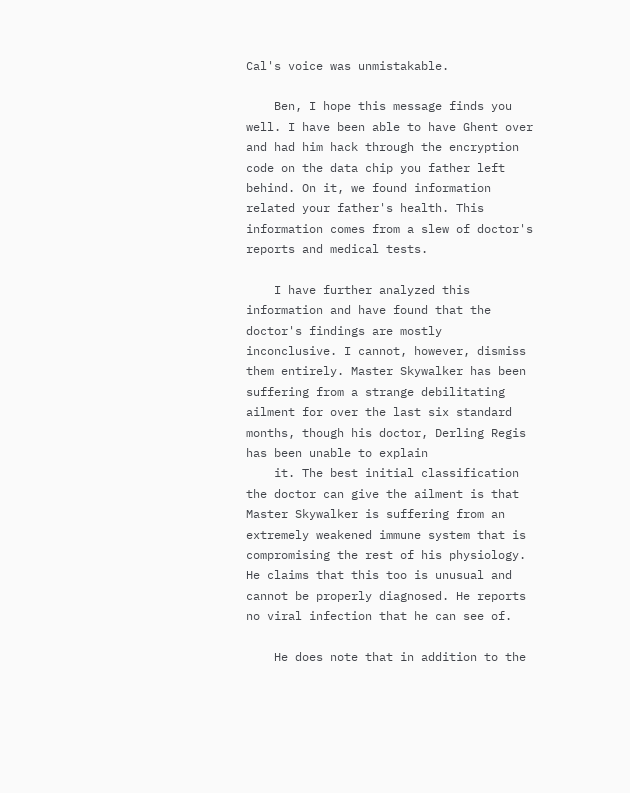Cal's voice was unmistakable.

    Ben, I hope this message finds you well. I have been able to have Ghent over and had him hack through the encryption code on the data chip you father left behind. On it, we found information related your father's health. This information comes from a slew of doctor's reports and medical tests.

    I have further analyzed this information and have found that the doctor's findings are mostly inconclusive. I cannot, however, dismiss them entirely. Master Skywalker has been suffering from a strange debilitating ailment for over the last six standard months, though his doctor, Derling Regis has been unable to explain
    it. The best initial classification the doctor can give the ailment is that Master Skywalker is suffering from an extremely weakened immune system that is compromising the rest of his physiology. He claims that this too is unusual and cannot be properly diagnosed. He reports no viral infection that he can see of.

    He does note that in addition to the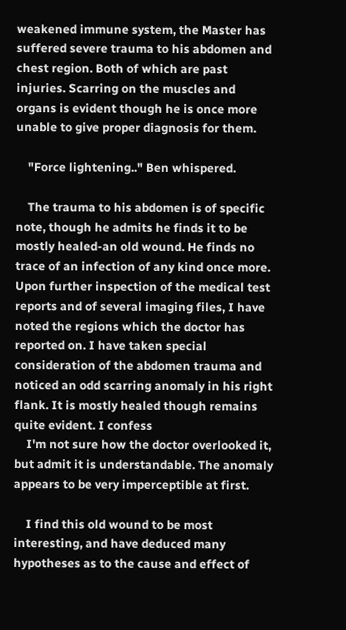weakened immune system, the Master has suffered severe trauma to his abdomen and chest region. Both of which are past injuries. Scarring on the muscles and organs is evident though he is once more unable to give proper diagnosis for them.

    "Force lightening.." Ben whispered.

    The trauma to his abdomen is of specific note, though he admits he finds it to be mostly healed-an old wound. He finds no trace of an infection of any kind once more. Upon further inspection of the medical test reports and of several imaging files, I have noted the regions which the doctor has reported on. I have taken special consideration of the abdomen trauma and noticed an odd scarring anomaly in his right flank. It is mostly healed though remains quite evident. I confess
    I'm not sure how the doctor overlooked it, but admit it is understandable. The anomaly appears to be very imperceptible at first.

    I find this old wound to be most interesting, and have deduced many hypotheses as to the cause and effect of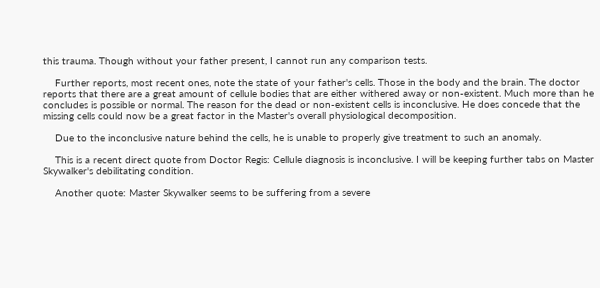this trauma. Though without your father present, I cannot run any comparison tests.

    Further reports, most recent ones, note the state of your father's cells. Those in the body and the brain. The doctor reports that there are a great amount of cellule bodies that are either withered away or non-existent. Much more than he concludes is possible or normal. The reason for the dead or non-existent cells is inconclusive. He does concede that the missing cells could now be a great factor in the Master's overall physiological decomposition.

    Due to the inconclusive nature behind the cells, he is unable to properly give treatment to such an anomaly.

    This is a recent direct quote from Doctor Regis: Cellule diagnosis is inconclusive. I will be keeping further tabs on Master Skywalker's debilitating condition.

    Another quote: Master Skywalker seems to be suffering from a severe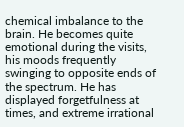chemical imbalance to the brain. He becomes quite emotional during the visits, his moods frequently swinging to opposite ends of the spectrum. He has displayed forgetfulness at times, and extreme irrational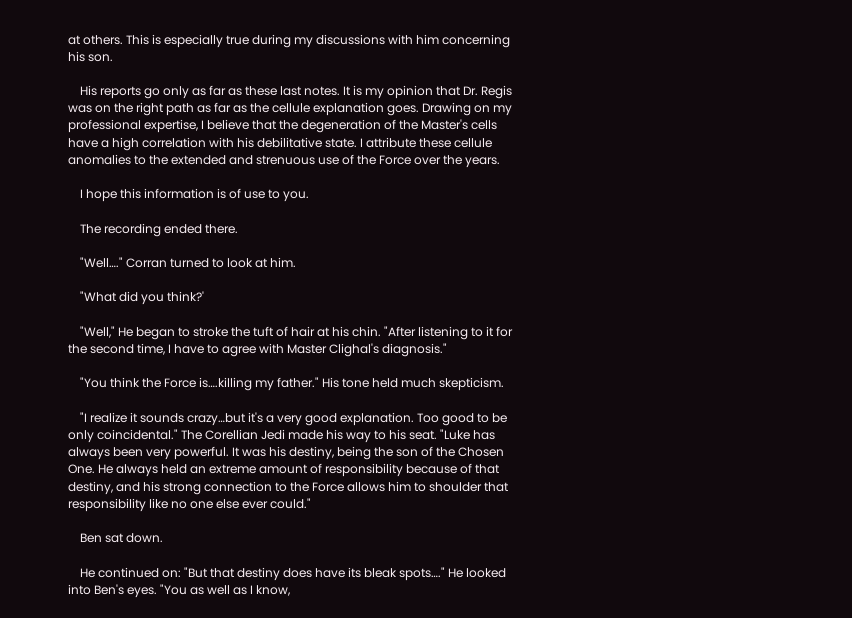at others. This is especially true during my discussions with him concerning his son.

    His reports go only as far as these last notes. It is my opinion that Dr. Regis was on the right path as far as the cellule explanation goes. Drawing on my professional expertise, I believe that the degeneration of the Master's cells have a high correlation with his debilitative state. I attribute these cellule anomalies to the extended and strenuous use of the Force over the years.

    I hope this information is of use to you.

    The recording ended there.

    "Well…." Corran turned to look at him.

    "What did you think?'

    "Well," He began to stroke the tuft of hair at his chin. "After listening to it for the second time, I have to agree with Master Clighal's diagnosis."

    "You think the Force is….killing my father." His tone held much skepticism.

    "I realize it sounds crazy…but it's a very good explanation. Too good to be only coincidental." The Corellian Jedi made his way to his seat. "Luke has always been very powerful. It was his destiny, being the son of the Chosen One. He always held an extreme amount of responsibility because of that destiny, and his strong connection to the Force allows him to shoulder that responsibility like no one else ever could."

    Ben sat down.

    He continued on: "But that destiny does have its bleak spots…." He looked into Ben's eyes. "You as well as I know,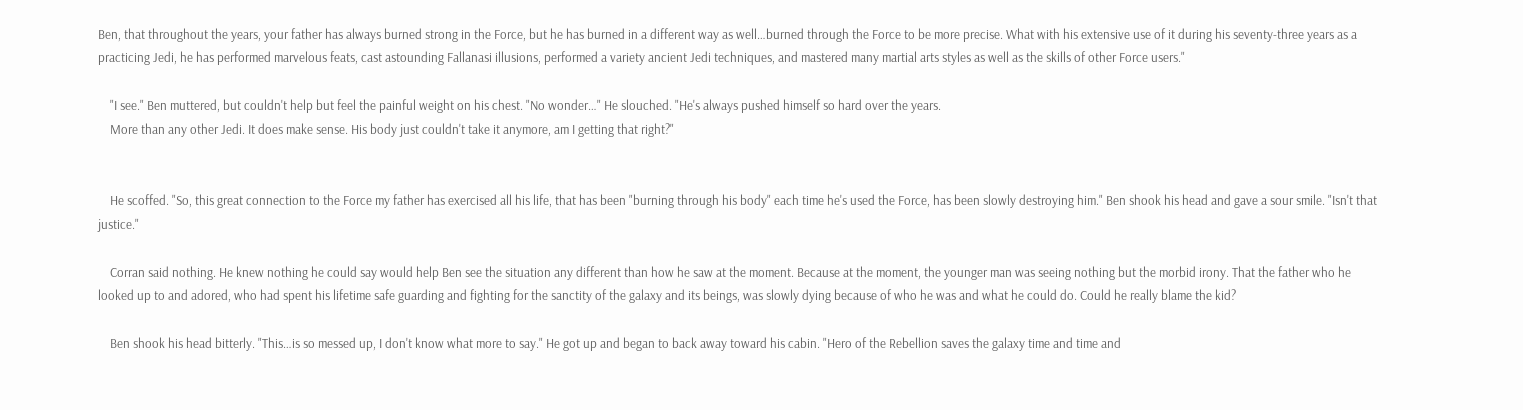Ben, that throughout the years, your father has always burned strong in the Force, but he has burned in a different way as well…burned through the Force to be more precise. What with his extensive use of it during his seventy-three years as a practicing Jedi, he has performed marvelous feats, cast astounding Fallanasi illusions, performed a variety ancient Jedi techniques, and mastered many martial arts styles as well as the skills of other Force users."

    "I see." Ben muttered, but couldn't help but feel the painful weight on his chest. "No wonder…" He slouched. "He's always pushed himself so hard over the years.
    More than any other Jedi. It does make sense. His body just couldn't take it anymore, am I getting that right?"


    He scoffed. "So, this great connection to the Force my father has exercised all his life, that has been "burning through his body" each time he's used the Force, has been slowly destroying him." Ben shook his head and gave a sour smile. "Isn't that justice."

    Corran said nothing. He knew nothing he could say would help Ben see the situation any different than how he saw at the moment. Because at the moment, the younger man was seeing nothing but the morbid irony. That the father who he looked up to and adored, who had spent his lifetime safe guarding and fighting for the sanctity of the galaxy and its beings, was slowly dying because of who he was and what he could do. Could he really blame the kid?

    Ben shook his head bitterly. "This…is so messed up, I don't know what more to say." He got up and began to back away toward his cabin. "Hero of the Rebellion saves the galaxy time and time and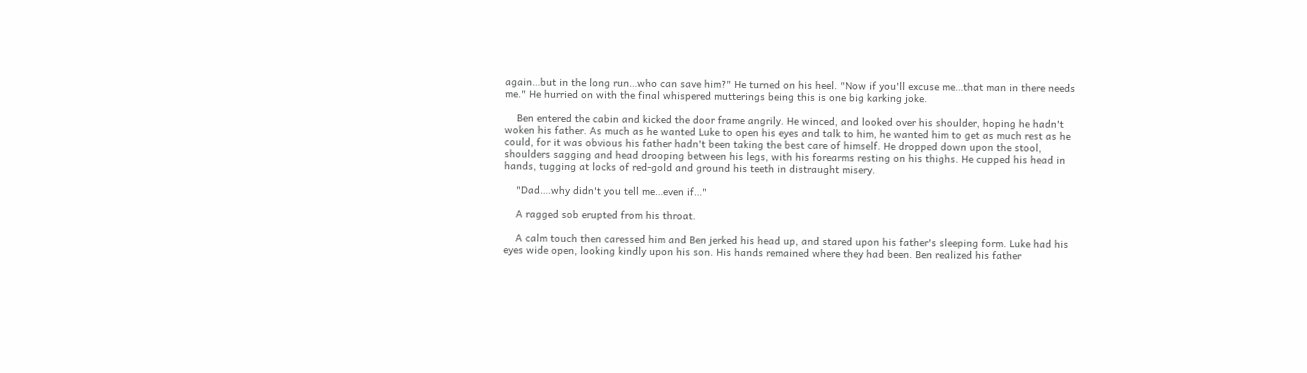again…but in the long run…who can save him?" He turned on his heel. "Now if you'll excuse me…that man in there needs me." He hurried on with the final whispered mutterings being this is one big karking joke.

    Ben entered the cabin and kicked the door frame angrily. He winced, and looked over his shoulder, hoping he hadn't woken his father. As much as he wanted Luke to open his eyes and talk to him, he wanted him to get as much rest as he could, for it was obvious his father hadn't been taking the best care of himself. He dropped down upon the stool, shoulders sagging and head drooping between his legs, with his forearms resting on his thighs. He cupped his head in hands, tugging at locks of red-gold and ground his teeth in distraught misery.

    "Dad….why didn't you tell me…even if…"

    A ragged sob erupted from his throat.

    A calm touch then caressed him and Ben jerked his head up, and stared upon his father's sleeping form. Luke had his eyes wide open, looking kindly upon his son. His hands remained where they had been. Ben realized his father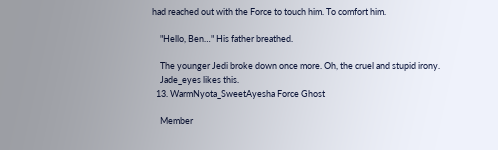had reached out with the Force to touch him. To comfort him.

    "Hello, Ben…" His father breathed.

    The younger Jedi broke down once more. Oh, the cruel and stupid irony.
    Jade_eyes likes this.
  13. WarmNyota_SweetAyesha Force Ghost

    Member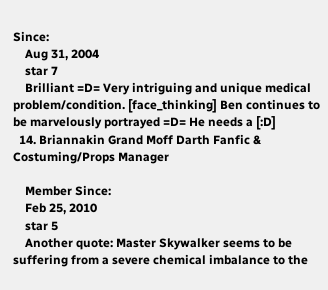Since:
    Aug 31, 2004
    star 7
    Brilliant =D= Very intriguing and unique medical problem/condition. [face_thinking] Ben continues to be marvelously portrayed =D= He needs a [:D]
  14. Briannakin Grand Moff Darth Fanfic & Costuming/Props Manager

    Member Since:
    Feb 25, 2010
    star 5
    Another quote: Master Skywalker seems to be suffering from a severe chemical imbalance to the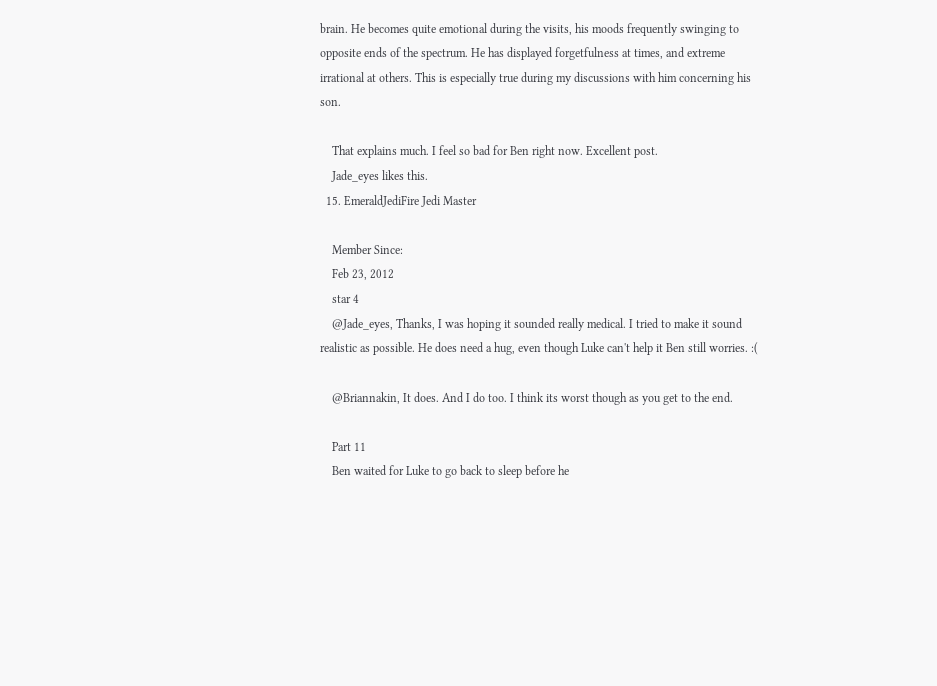brain. He becomes quite emotional during the visits, his moods frequently swinging to opposite ends of the spectrum. He has displayed forgetfulness at times, and extreme irrational at others. This is especially true during my discussions with him concerning his son.

    That explains much. I feel so bad for Ben right now. Excellent post.
    Jade_eyes likes this.
  15. EmeraldJediFire Jedi Master

    Member Since:
    Feb 23, 2012
    star 4
    @Jade_eyes, Thanks, I was hoping it sounded really medical. I tried to make it sound realistic as possible. He does need a hug, even though Luke can't help it Ben still worries. :(

    @Briannakin, It does. And I do too. I think its worst though as you get to the end.

    Part 11
    Ben waited for Luke to go back to sleep before he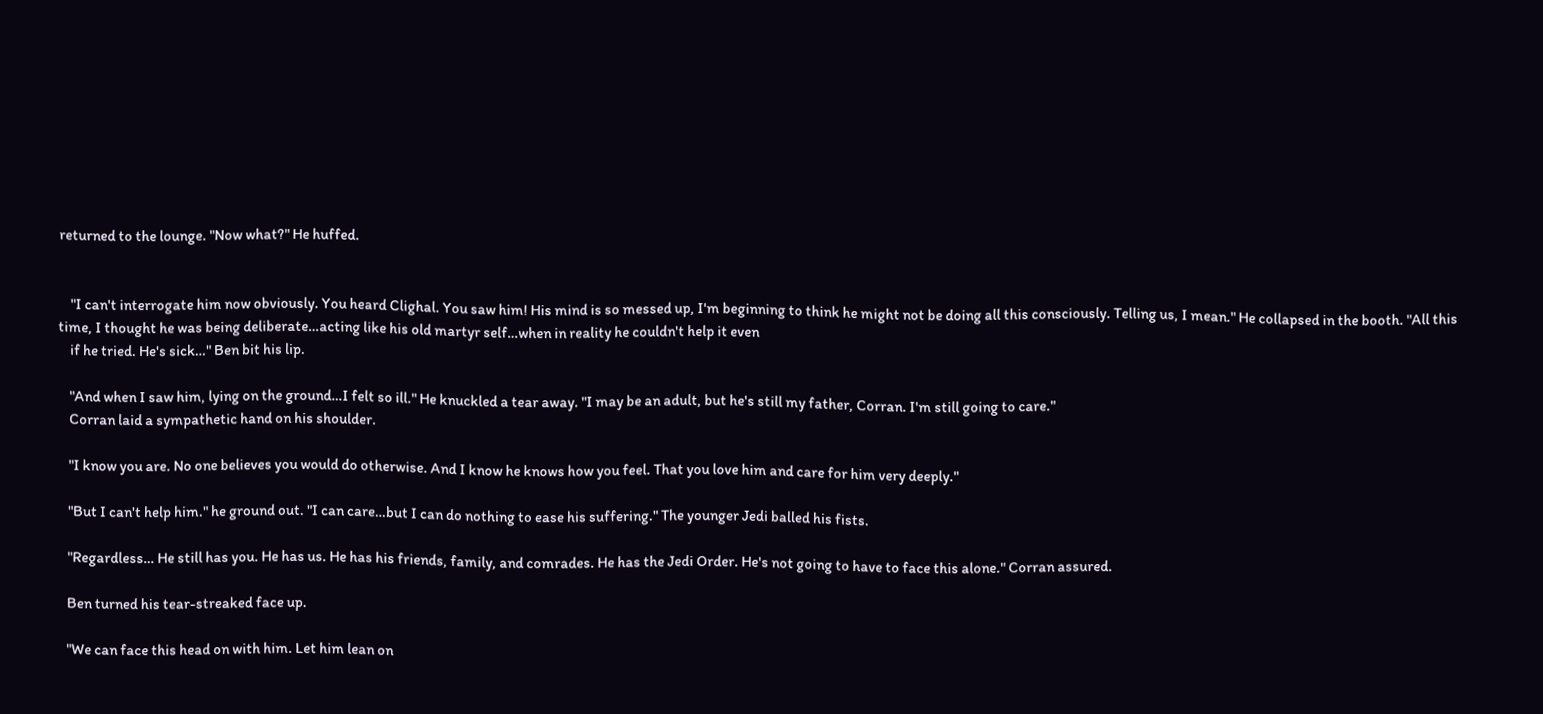returned to the lounge. "Now what?" He huffed.


    "I can't interrogate him now obviously. You heard Clighal. You saw him! His mind is so messed up, I'm beginning to think he might not be doing all this consciously. Telling us, I mean." He collapsed in the booth. "All this time, I thought he was being deliberate…acting like his old martyr self…when in reality he couldn't help it even
    if he tried. He's sick…" Ben bit his lip.

    "And when I saw him, lying on the ground…I felt so ill." He knuckled a tear away. "I may be an adult, but he's still my father, Corran. I'm still going to care."
    Corran laid a sympathetic hand on his shoulder.

    "I know you are. No one believes you would do otherwise. And I know he knows how you feel. That you love him and care for him very deeply."

    "But I can't help him." he ground out. "I can care…but I can do nothing to ease his suffering." The younger Jedi balled his fists.

    "Regardless… He still has you. He has us. He has his friends, family, and comrades. He has the Jedi Order. He's not going to have to face this alone." Corran assured.

    Ben turned his tear-streaked face up.

    "We can face this head on with him. Let him lean on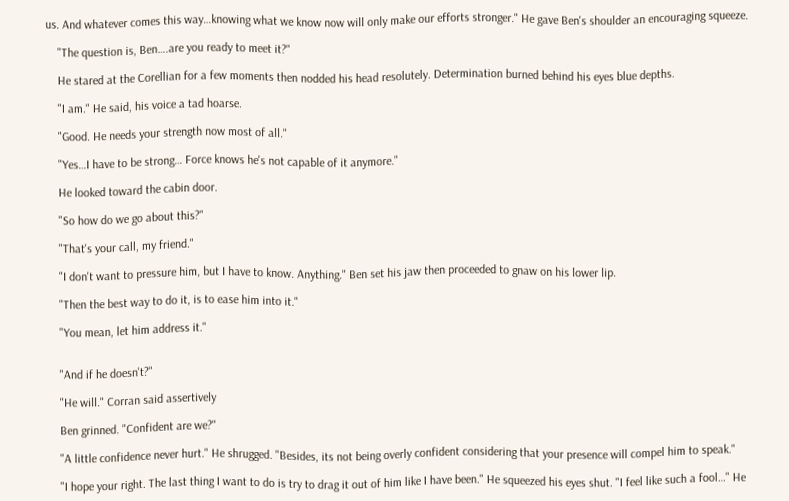us. And whatever comes this way…knowing what we know now will only make our efforts stronger." He gave Ben's shoulder an encouraging squeeze.

    "The question is, Ben….are you ready to meet it?"

    He stared at the Corellian for a few moments then nodded his head resolutely. Determination burned behind his eyes blue depths.

    "I am." He said, his voice a tad hoarse.

    "Good. He needs your strength now most of all."

    "Yes…I have to be strong… Force knows he's not capable of it anymore."

    He looked toward the cabin door.

    "So how do we go about this?"

    "That's your call, my friend."

    "I don't want to pressure him, but I have to know. Anything." Ben set his jaw then proceeded to gnaw on his lower lip.

    "Then the best way to do it, is to ease him into it."

    "You mean, let him address it."


    "And if he doesn't?"

    "He will." Corran said assertively

    Ben grinned. "Confident are we?"

    "A little confidence never hurt." He shrugged. "Besides, its not being overly confident considering that your presence will compel him to speak."

    "I hope your right. The last thing I want to do is try to drag it out of him like I have been." He squeezed his eyes shut. "I feel like such a fool…" He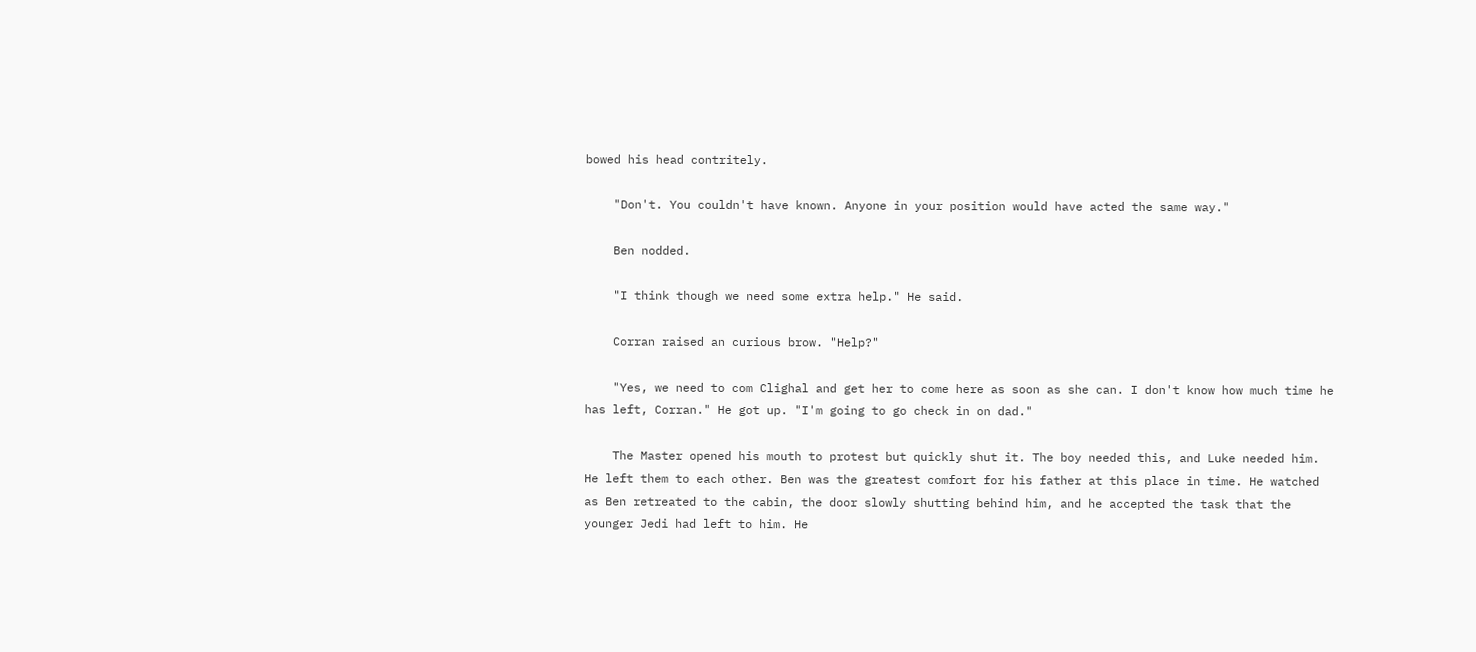bowed his head contritely.

    "Don't. You couldn't have known. Anyone in your position would have acted the same way."

    Ben nodded.

    "I think though we need some extra help." He said.

    Corran raised an curious brow. "Help?"

    "Yes, we need to com Clighal and get her to come here as soon as she can. I don't know how much time he has left, Corran." He got up. "I'm going to go check in on dad."

    The Master opened his mouth to protest but quickly shut it. The boy needed this, and Luke needed him. He left them to each other. Ben was the greatest comfort for his father at this place in time. He watched as Ben retreated to the cabin, the door slowly shutting behind him, and he accepted the task that the younger Jedi had left to him. He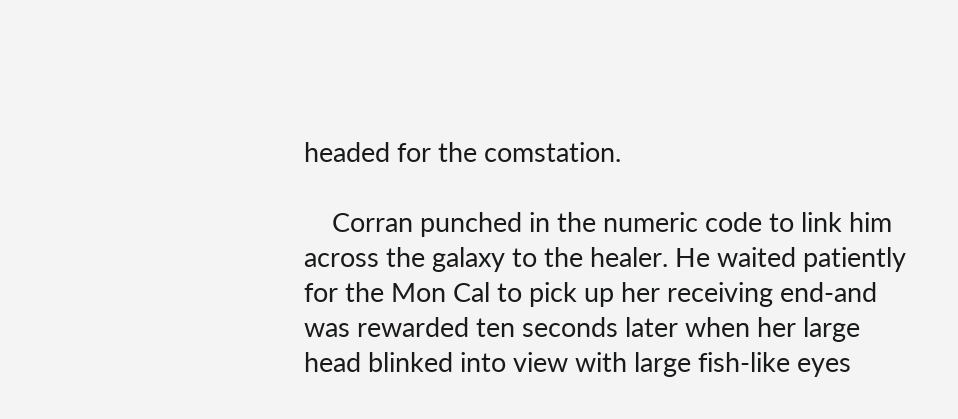headed for the comstation.

    Corran punched in the numeric code to link him across the galaxy to the healer. He waited patiently for the Mon Cal to pick up her receiving end-and was rewarded ten seconds later when her large head blinked into view with large fish-like eyes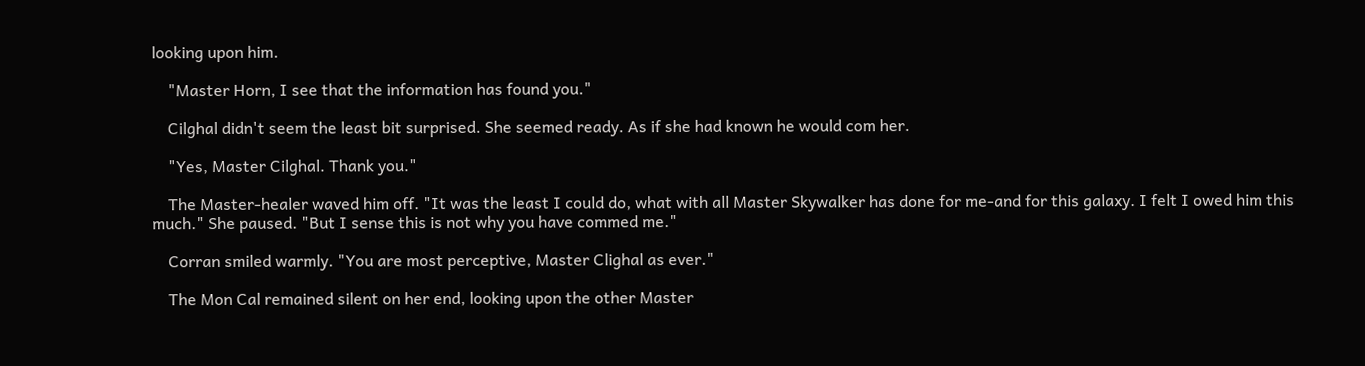looking upon him.

    "Master Horn, I see that the information has found you."

    Cilghal didn't seem the least bit surprised. She seemed ready. As if she had known he would com her.

    "Yes, Master Cilghal. Thank you."

    The Master-healer waved him off. "It was the least I could do, what with all Master Skywalker has done for me-and for this galaxy. I felt I owed him this much." She paused. "But I sense this is not why you have commed me."

    Corran smiled warmly. "You are most perceptive, Master Clighal as ever."

    The Mon Cal remained silent on her end, looking upon the other Master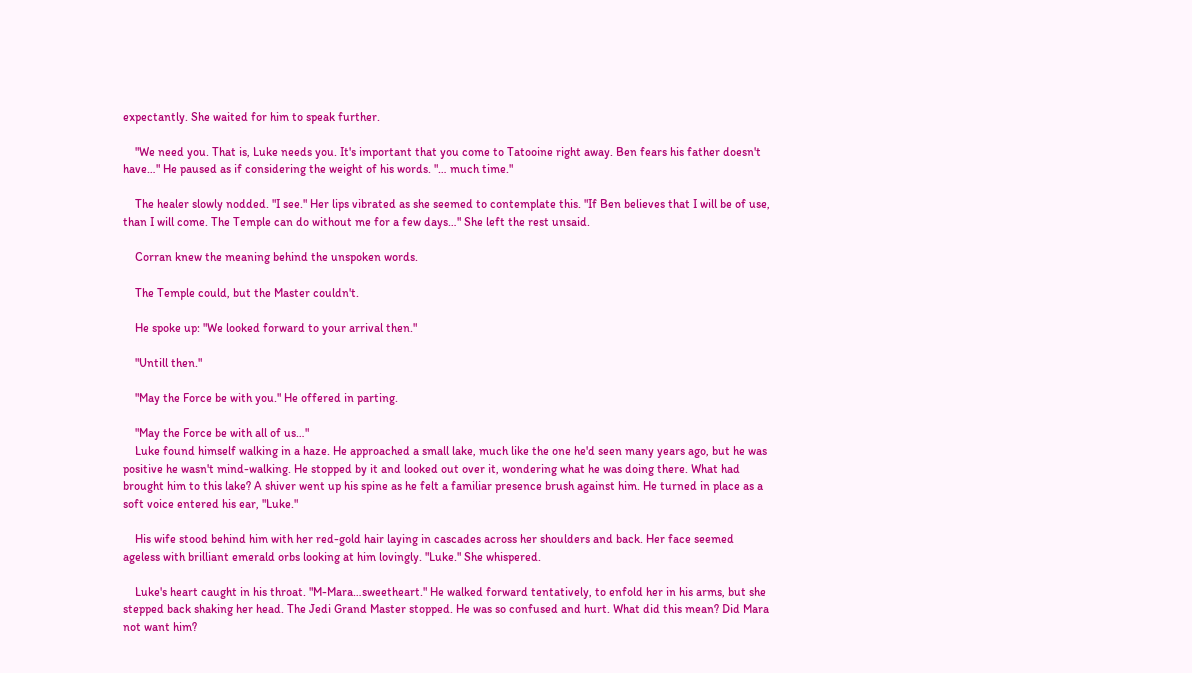expectantly. She waited for him to speak further.

    "We need you. That is, Luke needs you. It's important that you come to Tatooine right away. Ben fears his father doesn't have…" He paused as if considering the weight of his words. "… much time."

    The healer slowly nodded. "I see." Her lips vibrated as she seemed to contemplate this. "If Ben believes that I will be of use, than I will come. The Temple can do without me for a few days…" She left the rest unsaid.

    Corran knew the meaning behind the unspoken words.

    The Temple could, but the Master couldn't.

    He spoke up: "We looked forward to your arrival then."

    "Untill then."

    "May the Force be with you." He offered in parting.

    "May the Force be with all of us…"
    Luke found himself walking in a haze. He approached a small lake, much like the one he'd seen many years ago, but he was positive he wasn't mind-walking. He stopped by it and looked out over it, wondering what he was doing there. What had brought him to this lake? A shiver went up his spine as he felt a familiar presence brush against him. He turned in place as a soft voice entered his ear, "Luke."

    His wife stood behind him with her red-gold hair laying in cascades across her shoulders and back. Her face seemed ageless with brilliant emerald orbs looking at him lovingly. "Luke." She whispered.

    Luke's heart caught in his throat. "M-Mara…sweetheart." He walked forward tentatively, to enfold her in his arms, but she stepped back shaking her head. The Jedi Grand Master stopped. He was so confused and hurt. What did this mean? Did Mara not want him?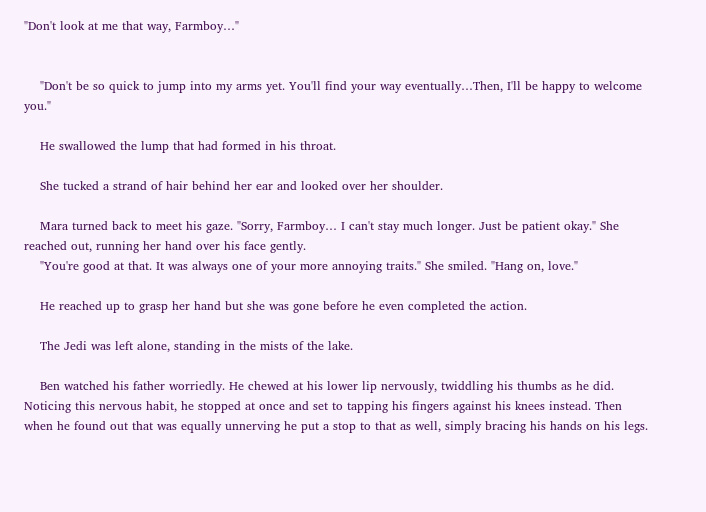"Don't look at me that way, Farmboy…"


    "Don't be so quick to jump into my arms yet. You'll find your way eventually…Then, I'll be happy to welcome you."

    He swallowed the lump that had formed in his throat.

    She tucked a strand of hair behind her ear and looked over her shoulder.

    Mara turned back to meet his gaze. "Sorry, Farmboy… I can't stay much longer. Just be patient okay." She reached out, running her hand over his face gently.
    "You're good at that. It was always one of your more annoying traits." She smiled. "Hang on, love."

    He reached up to grasp her hand but she was gone before he even completed the action.

    The Jedi was left alone, standing in the mists of the lake.

    Ben watched his father worriedly. He chewed at his lower lip nervously, twiddling his thumbs as he did. Noticing this nervous habit, he stopped at once and set to tapping his fingers against his knees instead. Then when he found out that was equally unnerving he put a stop to that as well, simply bracing his hands on his legs.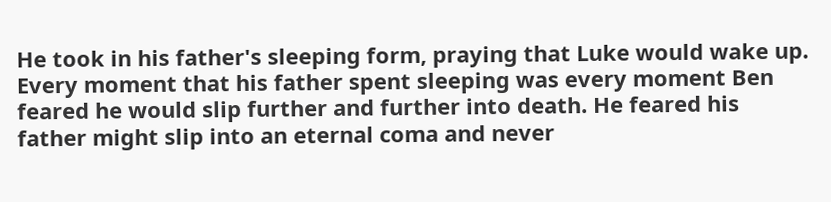He took in his father's sleeping form, praying that Luke would wake up. Every moment that his father spent sleeping was every moment Ben feared he would slip further and further into death. He feared his father might slip into an eternal coma and never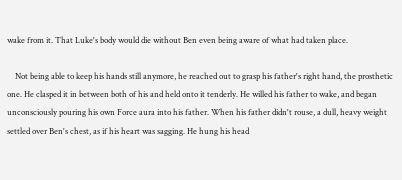wake from it. That Luke's body would die without Ben even being aware of what had taken place.

    Not being able to keep his hands still anymore, he reached out to grasp his father's right hand, the prosthetic one. He clasped it in between both of his and held onto it tenderly. He willed his father to wake, and began unconsciously pouring his own Force aura into his father. When his father didn't rouse, a dull, heavy weight settled over Ben's chest, as if his heart was sagging. He hung his head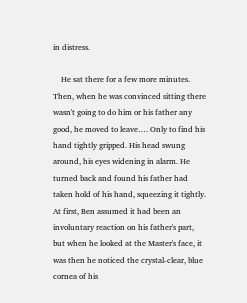in distress.

    He sat there for a few more minutes. Then, when he was convinced sitting there wasn't going to do him or his father any good, he moved to leave…. Only to find his hand tightly gripped. His head swung around, his eyes widening in alarm. He turned back and found his father had taken hold of his hand, squeezing it tightly. At first, Ben assumed it had been an involuntary reaction on his father's part, but when he looked at the Master's face, it was then he noticed the crystal-clear, blue cornea of his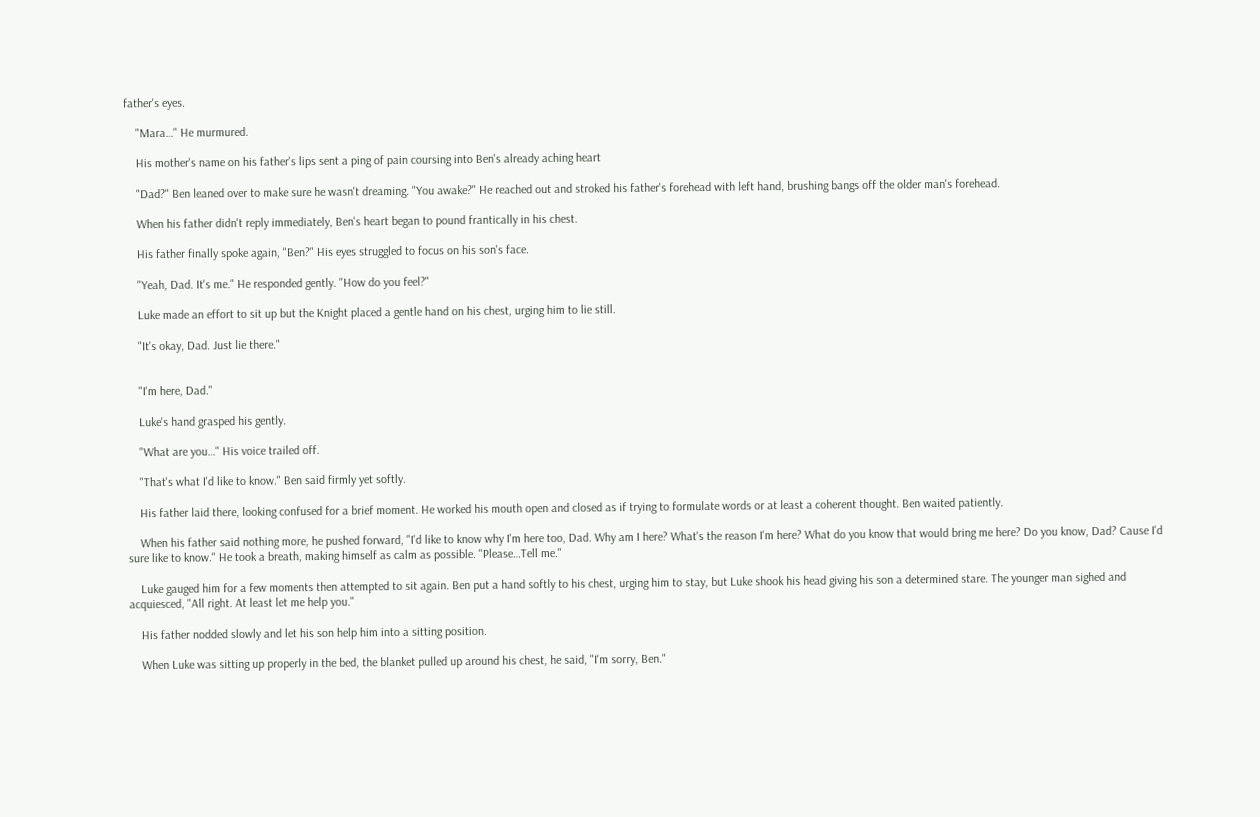father's eyes.

    "Mara…" He murmured.

    His mother's name on his father's lips sent a ping of pain coursing into Ben's already aching heart

    "Dad?" Ben leaned over to make sure he wasn't dreaming. "You awake?" He reached out and stroked his father's forehead with left hand, brushing bangs off the older man's forehead.

    When his father didn't reply immediately, Ben's heart began to pound frantically in his chest.

    His father finally spoke again, "Ben?" His eyes struggled to focus on his son's face.

    "Yeah, Dad. It's me." He responded gently. "How do you feel?"

    Luke made an effort to sit up but the Knight placed a gentle hand on his chest, urging him to lie still.

    "It's okay, Dad. Just lie there."


    "I'm here, Dad."

    Luke's hand grasped his gently.

    "What are you…" His voice trailed off.

    "That's what I'd like to know." Ben said firmly yet softly.

    His father laid there, looking confused for a brief moment. He worked his mouth open and closed as if trying to formulate words or at least a coherent thought. Ben waited patiently.

    When his father said nothing more, he pushed forward, "I'd like to know why I'm here too, Dad. Why am I here? What's the reason I'm here? What do you know that would bring me here? Do you know, Dad? Cause I'd sure like to know." He took a breath, making himself as calm as possible. "Please…Tell me."

    Luke gauged him for a few moments then attempted to sit again. Ben put a hand softly to his chest, urging him to stay, but Luke shook his head giving his son a determined stare. The younger man sighed and acquiesced, "All right. At least let me help you."

    His father nodded slowly and let his son help him into a sitting position.

    When Luke was sitting up properly in the bed, the blanket pulled up around his chest, he said, "I'm sorry, Ben."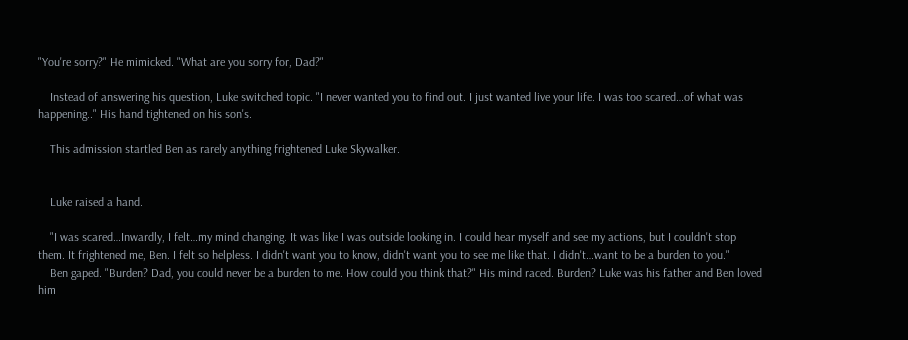"You're sorry?" He mimicked. "What are you sorry for, Dad?"

    Instead of answering his question, Luke switched topic. "I never wanted you to find out. I just wanted live your life. I was too scared…of what was happening.." His hand tightened on his son's.

    This admission startled Ben as rarely anything frightened Luke Skywalker.


    Luke raised a hand.

    "I was scared…Inwardly, I felt…my mind changing. It was like I was outside looking in. I could hear myself and see my actions, but I couldn't stop them. It frightened me, Ben. I felt so helpless. I didn't want you to know, didn't want you to see me like that. I didn't…want to be a burden to you."
    Ben gaped. "Burden? Dad, you could never be a burden to me. How could you think that?" His mind raced. Burden? Luke was his father and Ben loved him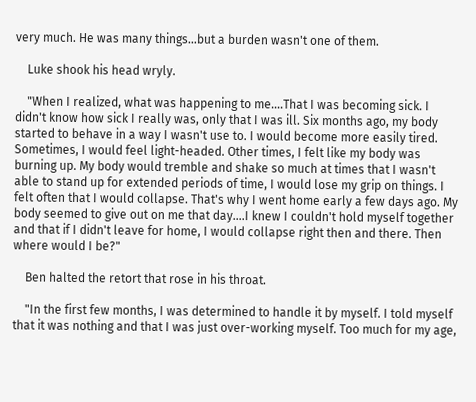very much. He was many things…but a burden wasn't one of them.

    Luke shook his head wryly.

    "When I realized, what was happening to me….That I was becoming sick. I didn't know how sick I really was, only that I was ill. Six months ago, my body started to behave in a way I wasn't use to. I would become more easily tired. Sometimes, I would feel light-headed. Other times, I felt like my body was burning up. My body would tremble and shake so much at times that I wasn't able to stand up for extended periods of time, I would lose my grip on things. I felt often that I would collapse. That's why I went home early a few days ago. My body seemed to give out on me that day….I knew I couldn't hold myself together and that if I didn't leave for home, I would collapse right then and there. Then where would I be?"

    Ben halted the retort that rose in his throat.

    "In the first few months, I was determined to handle it by myself. I told myself that it was nothing and that I was just over-working myself. Too much for my age,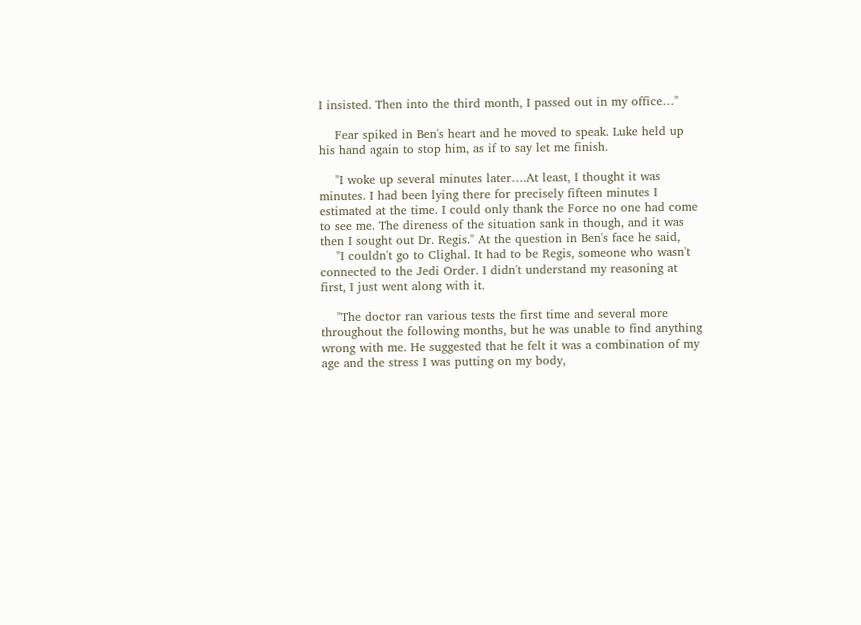I insisted. Then into the third month, I passed out in my office…"

    Fear spiked in Ben's heart and he moved to speak. Luke held up his hand again to stop him, as if to say let me finish.

    "I woke up several minutes later….At least, I thought it was minutes. I had been lying there for precisely fifteen minutes I estimated at the time. I could only thank the Force no one had come to see me. The direness of the situation sank in though, and it was then I sought out Dr. Regis." At the question in Ben's face he said,
    "I couldn't go to Clighal. It had to be Regis, someone who wasn't connected to the Jedi Order. I didn't understand my reasoning at first, I just went along with it.

    "The doctor ran various tests the first time and several more throughout the following months, but he was unable to find anything wrong with me. He suggested that he felt it was a combination of my age and the stress I was putting on my body,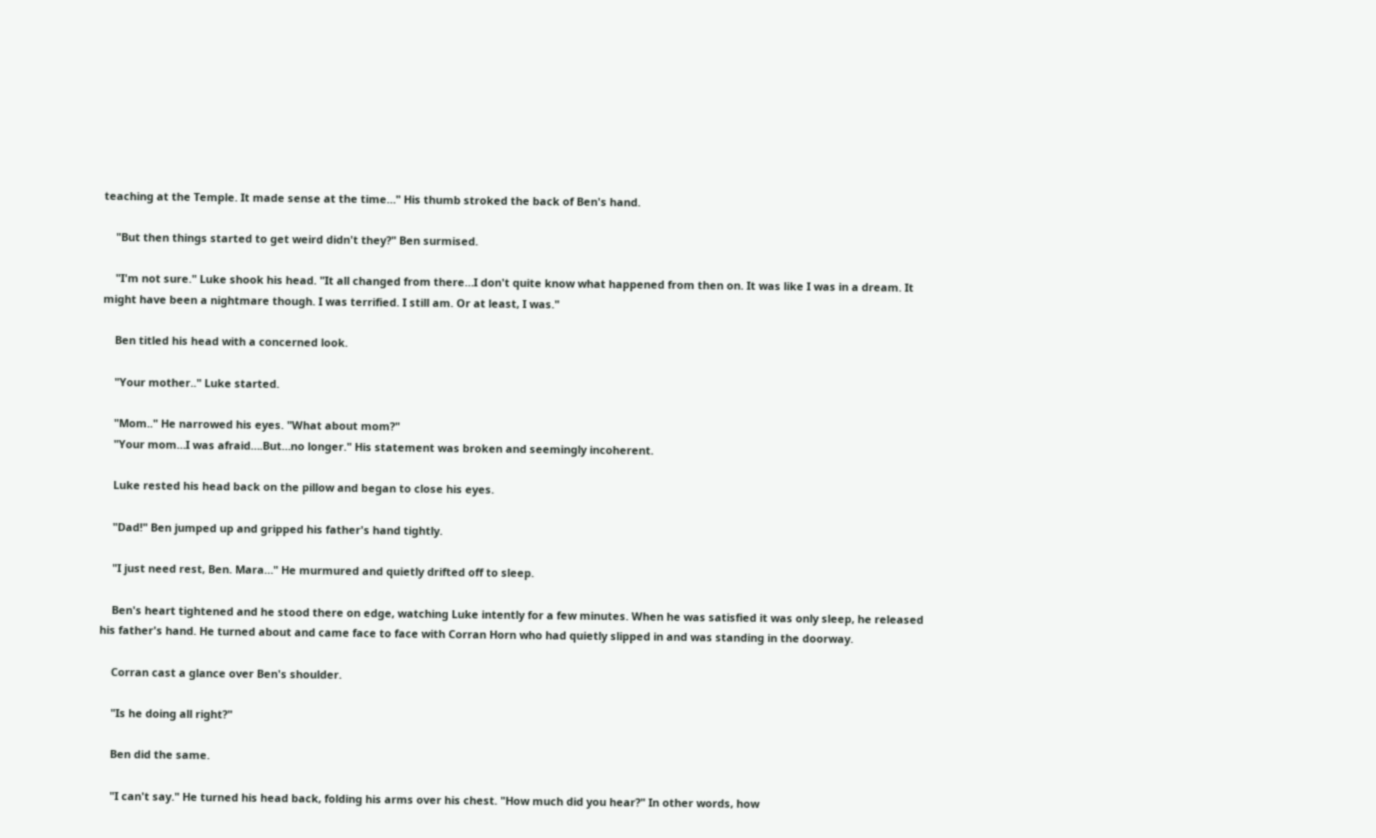teaching at the Temple. It made sense at the time…" His thumb stroked the back of Ben's hand.

    "But then things started to get weird didn't they?" Ben surmised.

    "I'm not sure." Luke shook his head. "It all changed from there…I don't quite know what happened from then on. It was like I was in a dream. It might have been a nightmare though. I was terrified. I still am. Or at least, I was."

    Ben titled his head with a concerned look.

    "Your mother.." Luke started.

    "Mom.." He narrowed his eyes. "What about mom?"
    "Your mom…I was afraid….But…no longer." His statement was broken and seemingly incoherent.

    Luke rested his head back on the pillow and began to close his eyes.

    "Dad!" Ben jumped up and gripped his father's hand tightly.

    "I just need rest, Ben. Mara…" He murmured and quietly drifted off to sleep.

    Ben's heart tightened and he stood there on edge, watching Luke intently for a few minutes. When he was satisfied it was only sleep, he released his father's hand. He turned about and came face to face with Corran Horn who had quietly slipped in and was standing in the doorway.

    Corran cast a glance over Ben's shoulder.

    "Is he doing all right?"

    Ben did the same.

    "I can't say." He turned his head back, folding his arms over his chest. "How much did you hear?" In other words, how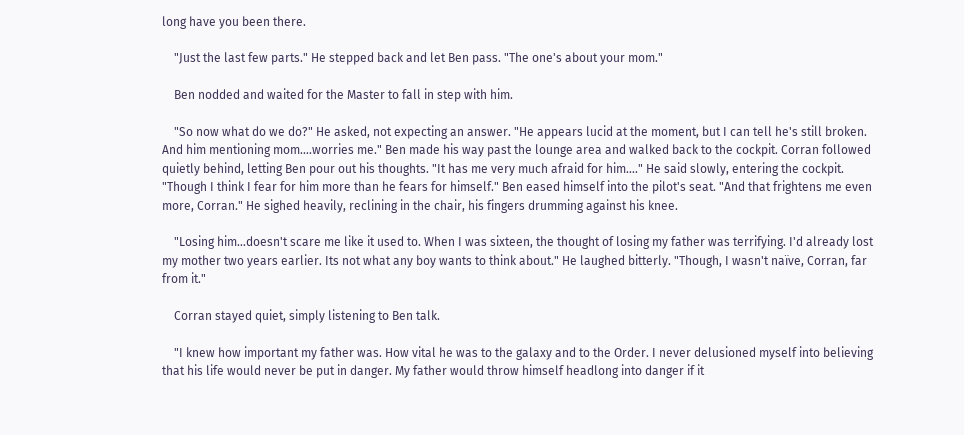long have you been there.

    "Just the last few parts." He stepped back and let Ben pass. "The one's about your mom."

    Ben nodded and waited for the Master to fall in step with him.

    "So now what do we do?" He asked, not expecting an answer. "He appears lucid at the moment, but I can tell he's still broken. And him mentioning mom….worries me." Ben made his way past the lounge area and walked back to the cockpit. Corran followed quietly behind, letting Ben pour out his thoughts. "It has me very much afraid for him…." He said slowly, entering the cockpit. "Though I think I fear for him more than he fears for himself." Ben eased himself into the pilot's seat. "And that frightens me even more, Corran." He sighed heavily, reclining in the chair, his fingers drumming against his knee.

    "Losing him…doesn't scare me like it used to. When I was sixteen, the thought of losing my father was terrifying. I'd already lost my mother two years earlier. Its not what any boy wants to think about." He laughed bitterly. "Though, I wasn't naïve, Corran, far from it."

    Corran stayed quiet, simply listening to Ben talk.

    "I knew how important my father was. How vital he was to the galaxy and to the Order. I never delusioned myself into believing that his life would never be put in danger. My father would throw himself headlong into danger if it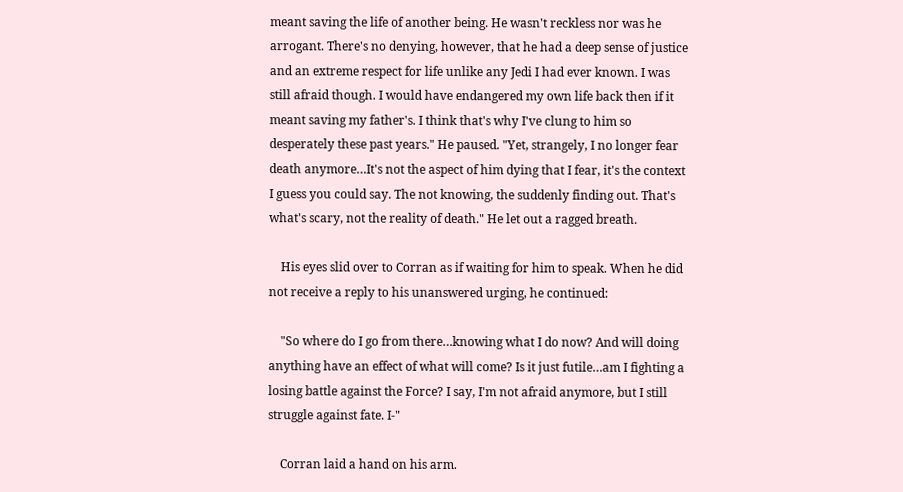meant saving the life of another being. He wasn't reckless nor was he arrogant. There's no denying, however, that he had a deep sense of justice and an extreme respect for life unlike any Jedi I had ever known. I was still afraid though. I would have endangered my own life back then if it meant saving my father's. I think that's why I've clung to him so desperately these past years." He paused. "Yet, strangely, I no longer fear death anymore…It's not the aspect of him dying that I fear, it's the context I guess you could say. The not knowing, the suddenly finding out. That's what's scary, not the reality of death." He let out a ragged breath.

    His eyes slid over to Corran as if waiting for him to speak. When he did not receive a reply to his unanswered urging, he continued:

    "So where do I go from there…knowing what I do now? And will doing anything have an effect of what will come? Is it just futile…am I fighting a losing battle against the Force? I say, I'm not afraid anymore, but I still struggle against fate. I-"

    Corran laid a hand on his arm.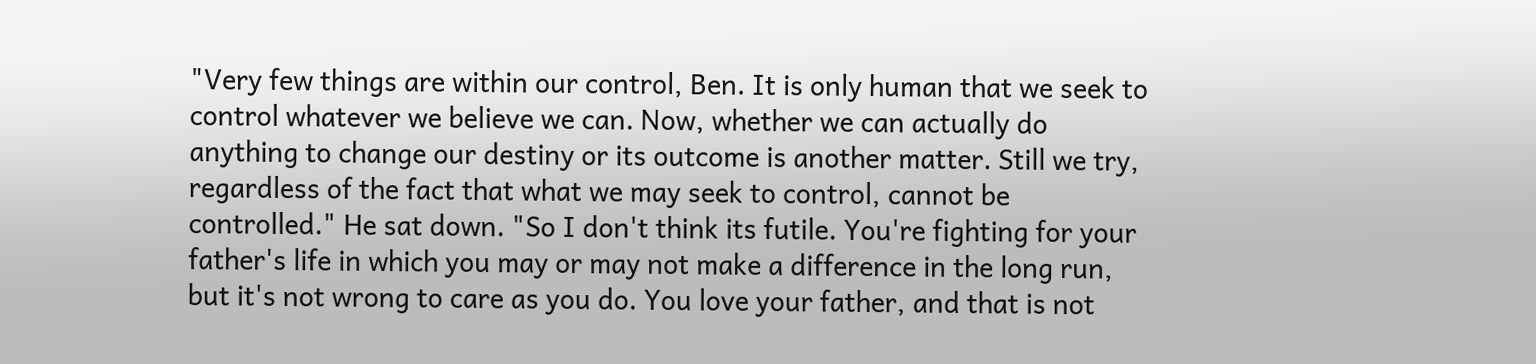"Very few things are within our control, Ben. It is only human that we seek to control whatever we believe we can. Now, whether we can actually do anything to change our destiny or its outcome is another matter. Still we try, regardless of the fact that what we may seek to control, cannot be controlled." He sat down. "So I don't think its futile. You're fighting for your father's life in which you may or may not make a difference in the long run, but it's not wrong to care as you do. You love your father, and that is not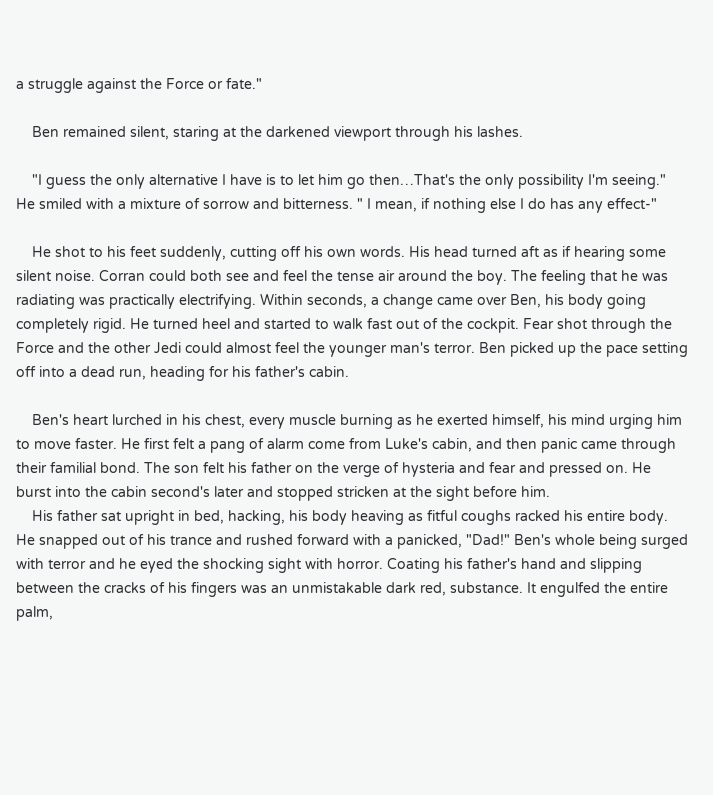a struggle against the Force or fate."

    Ben remained silent, staring at the darkened viewport through his lashes.

    "I guess the only alternative I have is to let him go then…That's the only possibility I'm seeing." He smiled with a mixture of sorrow and bitterness. " I mean, if nothing else I do has any effect-"

    He shot to his feet suddenly, cutting off his own words. His head turned aft as if hearing some silent noise. Corran could both see and feel the tense air around the boy. The feeling that he was radiating was practically electrifying. Within seconds, a change came over Ben, his body going completely rigid. He turned heel and started to walk fast out of the cockpit. Fear shot through the Force and the other Jedi could almost feel the younger man's terror. Ben picked up the pace setting off into a dead run, heading for his father's cabin.

    Ben's heart lurched in his chest, every muscle burning as he exerted himself, his mind urging him to move faster. He first felt a pang of alarm come from Luke's cabin, and then panic came through their familial bond. The son felt his father on the verge of hysteria and fear and pressed on. He burst into the cabin second's later and stopped stricken at the sight before him.
    His father sat upright in bed, hacking, his body heaving as fitful coughs racked his entire body. He snapped out of his trance and rushed forward with a panicked, "Dad!" Ben's whole being surged with terror and he eyed the shocking sight with horror. Coating his father's hand and slipping between the cracks of his fingers was an unmistakable dark red, substance. It engulfed the entire palm,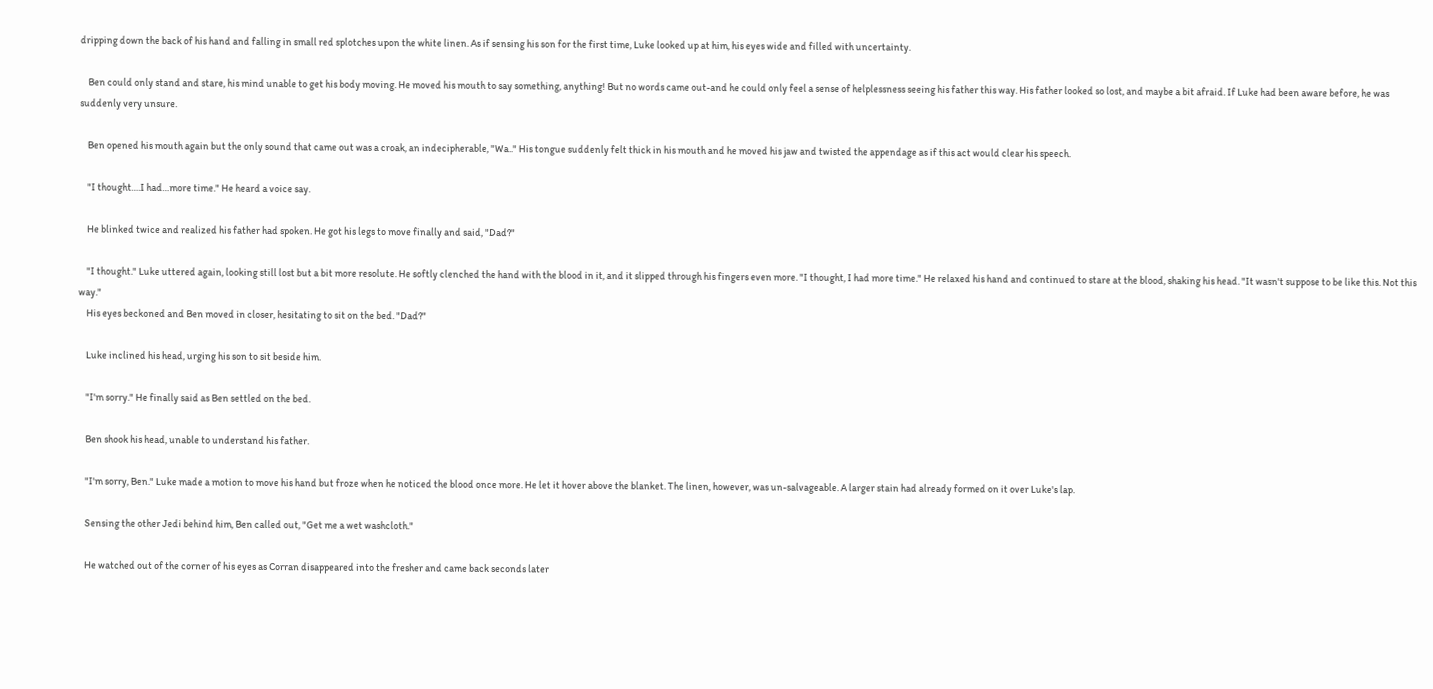dripping down the back of his hand and falling in small red splotches upon the white linen. As if sensing his son for the first time, Luke looked up at him, his eyes wide and filled with uncertainty.

    Ben could only stand and stare, his mind unable to get his body moving. He moved his mouth to say something, anything! But no words came out-and he could only feel a sense of helplessness seeing his father this way. His father looked so lost, and maybe a bit afraid. If Luke had been aware before, he was suddenly very unsure.

    Ben opened his mouth again but the only sound that came out was a croak, an indecipherable, "Wa.." His tongue suddenly felt thick in his mouth and he moved his jaw and twisted the appendage as if this act would clear his speech.

    "I thought….I had…more time." He heard a voice say.

    He blinked twice and realized his father had spoken. He got his legs to move finally and said, "Dad?"

    "I thought." Luke uttered again, looking still lost but a bit more resolute. He softly clenched the hand with the blood in it, and it slipped through his fingers even more. "I thought, I had more time." He relaxed his hand and continued to stare at the blood, shaking his head. "It wasn't suppose to be like this. Not this way."
    His eyes beckoned and Ben moved in closer, hesitating to sit on the bed. "Dad?"

    Luke inclined his head, urging his son to sit beside him.

    "I'm sorry." He finally said as Ben settled on the bed.

    Ben shook his head, unable to understand his father.

    "I'm sorry, Ben." Luke made a motion to move his hand but froze when he noticed the blood once more. He let it hover above the blanket. The linen, however, was un-salvageable. A larger stain had already formed on it over Luke's lap.

    Sensing the other Jedi behind him, Ben called out, "Get me a wet washcloth."

    He watched out of the corner of his eyes as Corran disappeared into the fresher and came back seconds later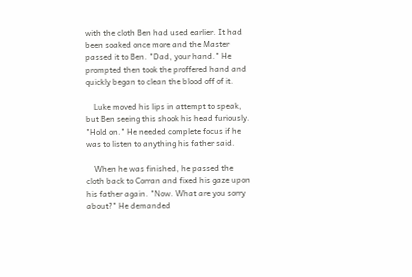with the cloth Ben had used earlier. It had been soaked once more and the Master passed it to Ben. "Dad, your hand." He prompted then took the proffered hand and quickly began to clean the blood off of it.

    Luke moved his lips in attempt to speak, but Ben seeing this shook his head furiously. "Hold on." He needed complete focus if he was to listen to anything his father said.

    When he was finished, he passed the cloth back to Corran and fixed his gaze upon his father again. "Now. What are you sorry about?" He demanded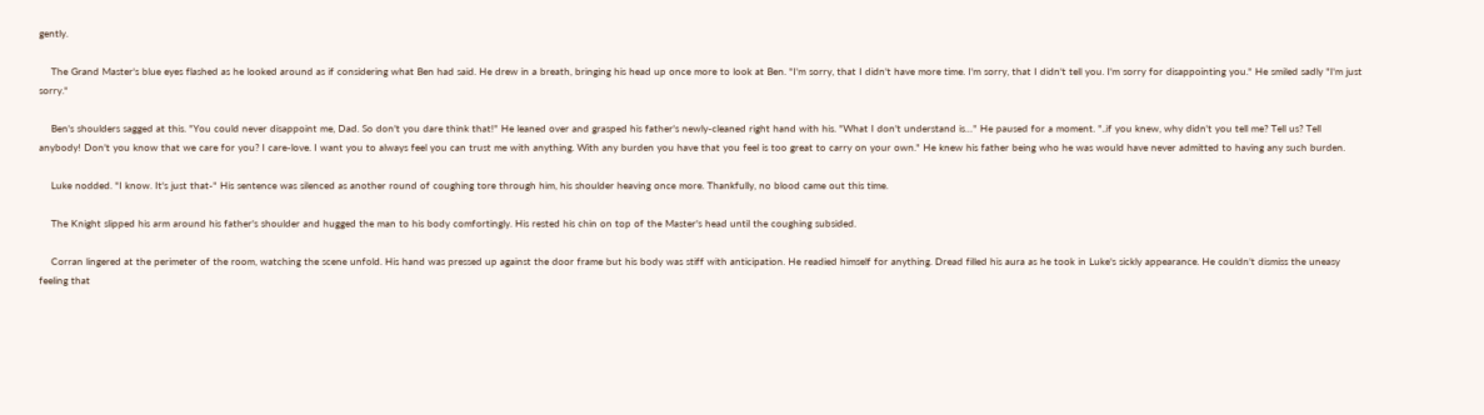gently.

    The Grand Master's blue eyes flashed as he looked around as if considering what Ben had said. He drew in a breath, bringing his head up once more to look at Ben. "I'm sorry, that I didn't have more time. I'm sorry, that I didn't tell you. I'm sorry for disappointing you." He smiled sadly "I'm just sorry."

    Ben's shoulders sagged at this. "You could never disappoint me, Dad. So don't you dare think that!" He leaned over and grasped his father's newly-cleaned right hand with his. "What I don't understand is…" He paused for a moment. "..if you knew, why didn't you tell me? Tell us? Tell anybody! Don't you know that we care for you? I care-love. I want you to always feel you can trust me with anything. With any burden you have that you feel is too great to carry on your own." He knew his father being who he was would have never admitted to having any such burden.

    Luke nodded. "I know. It's just that-" His sentence was silenced as another round of coughing tore through him, his shoulder heaving once more. Thankfully, no blood came out this time.

    The Knight slipped his arm around his father's shoulder and hugged the man to his body comfortingly. His rested his chin on top of the Master's head until the coughing subsided.

    Corran lingered at the perimeter of the room, watching the scene unfold. His hand was pressed up against the door frame but his body was stiff with anticipation. He readied himself for anything. Dread filled his aura as he took in Luke's sickly appearance. He couldn't dismiss the uneasy feeling that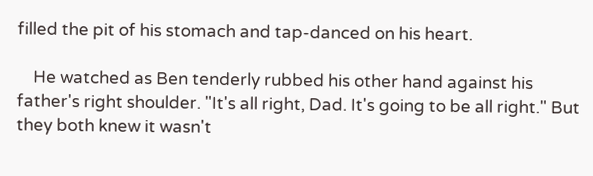filled the pit of his stomach and tap-danced on his heart.

    He watched as Ben tenderly rubbed his other hand against his father's right shoulder. "It's all right, Dad. It's going to be all right." But they both knew it wasn't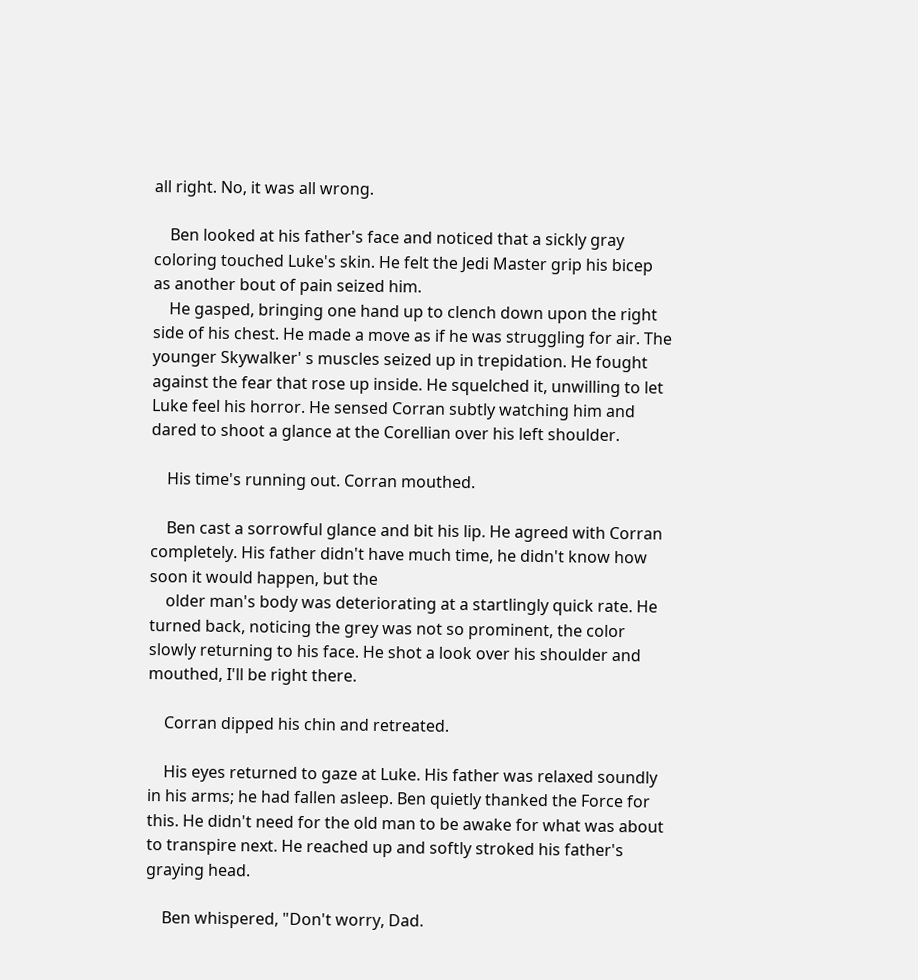all right. No, it was all wrong.

    Ben looked at his father's face and noticed that a sickly gray coloring touched Luke's skin. He felt the Jedi Master grip his bicep as another bout of pain seized him.
    He gasped, bringing one hand up to clench down upon the right side of his chest. He made a move as if he was struggling for air. The younger Skywalker' s muscles seized up in trepidation. He fought against the fear that rose up inside. He squelched it, unwilling to let Luke feel his horror. He sensed Corran subtly watching him and dared to shoot a glance at the Corellian over his left shoulder.

    His time's running out. Corran mouthed.

    Ben cast a sorrowful glance and bit his lip. He agreed with Corran completely. His father didn't have much time, he didn't know how soon it would happen, but the
    older man's body was deteriorating at a startlingly quick rate. He turned back, noticing the grey was not so prominent, the color slowly returning to his face. He shot a look over his shoulder and mouthed, I'll be right there.

    Corran dipped his chin and retreated.

    His eyes returned to gaze at Luke. His father was relaxed soundly in his arms; he had fallen asleep. Ben quietly thanked the Force for this. He didn't need for the old man to be awake for what was about to transpire next. He reached up and softly stroked his father's graying head.

    Ben whispered, "Don't worry, Dad.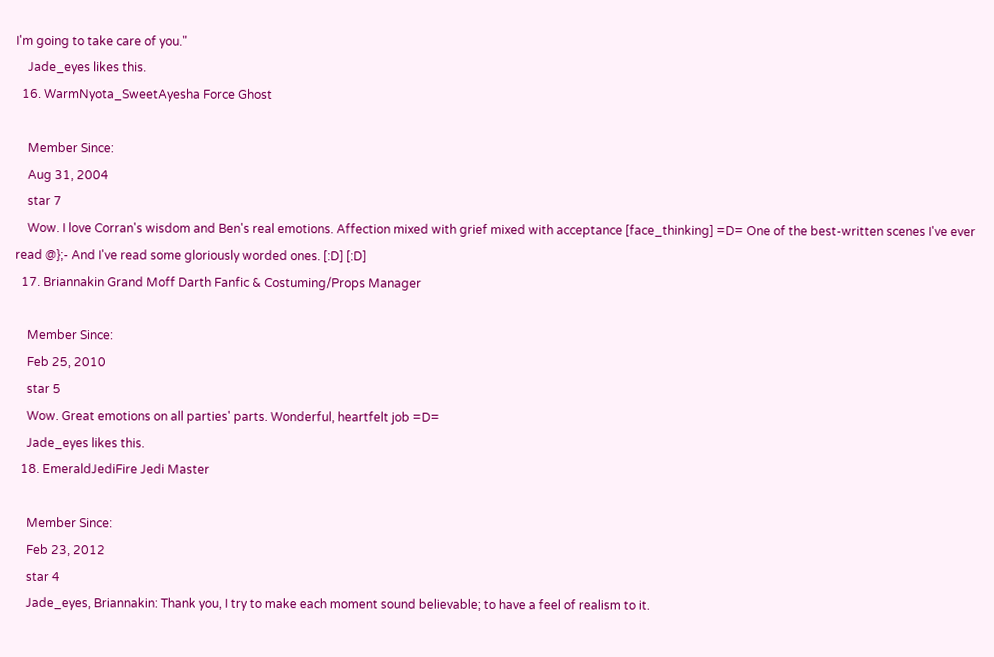I'm going to take care of you."
    Jade_eyes likes this.
  16. WarmNyota_SweetAyesha Force Ghost

    Member Since:
    Aug 31, 2004
    star 7
    Wow. I love Corran's wisdom and Ben's real emotions. Affection mixed with grief mixed with acceptance [face_thinking] =D= One of the best-written scenes I've ever read @};- And I've read some gloriously worded ones. [:D] [:D]
  17. Briannakin Grand Moff Darth Fanfic & Costuming/Props Manager

    Member Since:
    Feb 25, 2010
    star 5
    Wow. Great emotions on all parties' parts. Wonderful, heartfelt job =D=
    Jade_eyes likes this.
  18. EmeraldJediFire Jedi Master

    Member Since:
    Feb 23, 2012
    star 4
    Jade_eyes, Briannakin: Thank you, I try to make each moment sound believable; to have a feel of realism to it.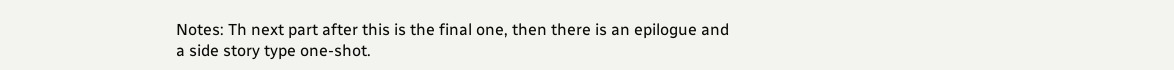Notes: Th next part after this is the final one, then there is an epilogue and a side story type one-shot.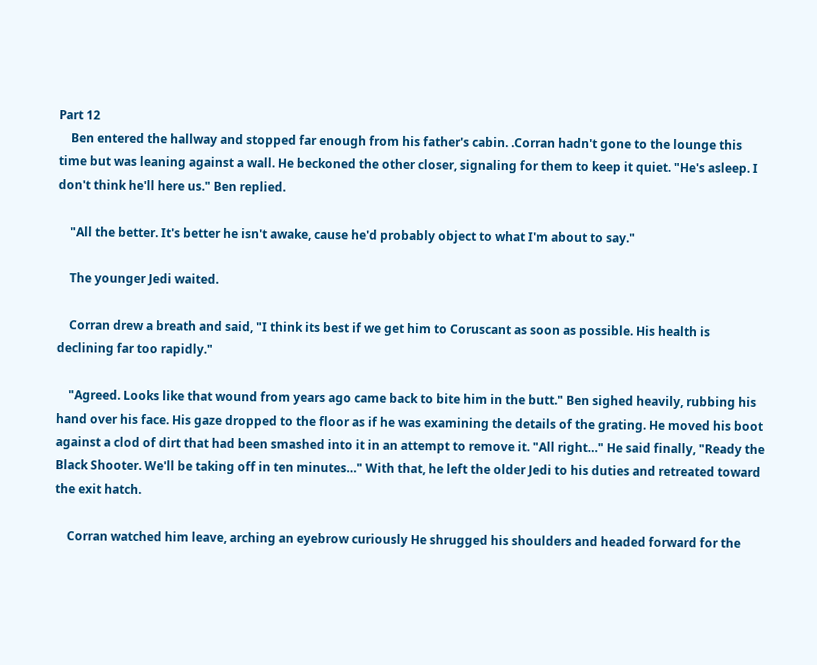Part 12
    Ben entered the hallway and stopped far enough from his father's cabin. .Corran hadn't gone to the lounge this time but was leaning against a wall. He beckoned the other closer, signaling for them to keep it quiet. "He's asleep. I don't think he'll here us." Ben replied.

    "All the better. It's better he isn't awake, cause he'd probably object to what I'm about to say."

    The younger Jedi waited.

    Corran drew a breath and said, "I think its best if we get him to Coruscant as soon as possible. His health is declining far too rapidly."

    "Agreed. Looks like that wound from years ago came back to bite him in the butt." Ben sighed heavily, rubbing his hand over his face. His gaze dropped to the floor as if he was examining the details of the grating. He moved his boot against a clod of dirt that had been smashed into it in an attempt to remove it. "All right…" He said finally, "Ready the Black Shooter. We'll be taking off in ten minutes…" With that, he left the older Jedi to his duties and retreated toward the exit hatch.

    Corran watched him leave, arching an eyebrow curiously He shrugged his shoulders and headed forward for the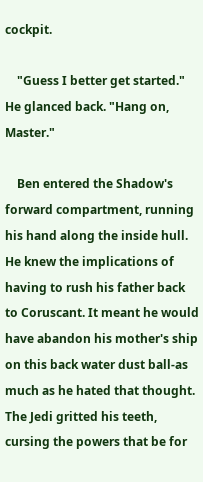cockpit.

    "Guess I better get started." He glanced back. "Hang on, Master."

    Ben entered the Shadow's forward compartment, running his hand along the inside hull. He knew the implications of having to rush his father back to Coruscant. It meant he would have abandon his mother's ship on this back water dust ball-as much as he hated that thought. The Jedi gritted his teeth, cursing the powers that be for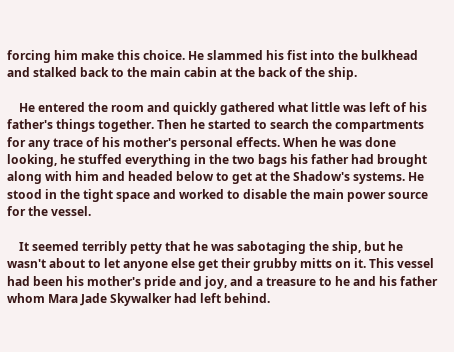forcing him make this choice. He slammed his fist into the bulkhead and stalked back to the main cabin at the back of the ship.

    He entered the room and quickly gathered what little was left of his father's things together. Then he started to search the compartments for any trace of his mother's personal effects. When he was done looking, he stuffed everything in the two bags his father had brought along with him and headed below to get at the Shadow's systems. He stood in the tight space and worked to disable the main power source for the vessel.

    It seemed terribly petty that he was sabotaging the ship, but he wasn't about to let anyone else get their grubby mitts on it. This vessel had been his mother's pride and joy, and a treasure to he and his father whom Mara Jade Skywalker had left behind.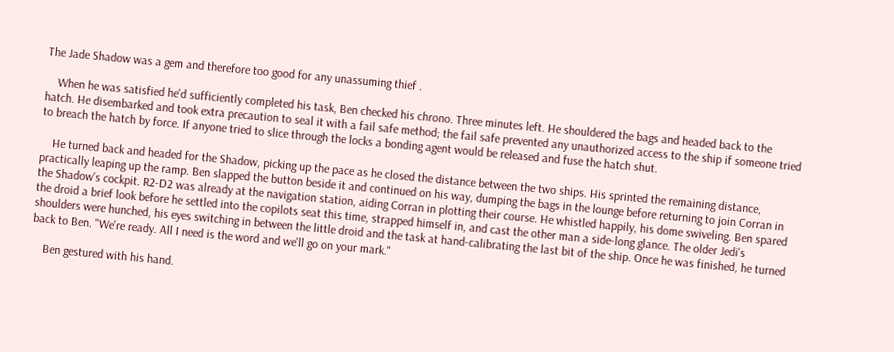The Jade Shadow was a gem and therefore too good for any unassuming thief .

    When he was satisfied he'd sufficiently completed his task, Ben checked his chrono. Three minutes left. He shouldered the bags and headed back to the hatch. He disembarked and took extra precaution to seal it with a fail safe method; the fail safe prevented any unauthorized access to the ship if someone tried to breach the hatch by force. If anyone tried to slice through the locks a bonding agent would be released and fuse the hatch shut.

    He turned back and headed for the Shadow, picking up the pace as he closed the distance between the two ships. His sprinted the remaining distance, practically leaping up the ramp. Ben slapped the button beside it and continued on his way, dumping the bags in the lounge before returning to join Corran in the Shadow's cockpit. R2-D2 was already at the navigation station, aiding Corran in plotting their course. He whistled happily, his dome swiveling. Ben spared the droid a brief look before he settled into the copilots seat this time, strapped himself in, and cast the other man a side-long glance. The older Jedi's shoulders were hunched, his eyes switching in between the little droid and the task at hand-calibrating the last bit of the ship. Once he was finished, he turned back to Ben. "We're ready. All I need is the word and we'll go on your mark."

    Ben gestured with his hand.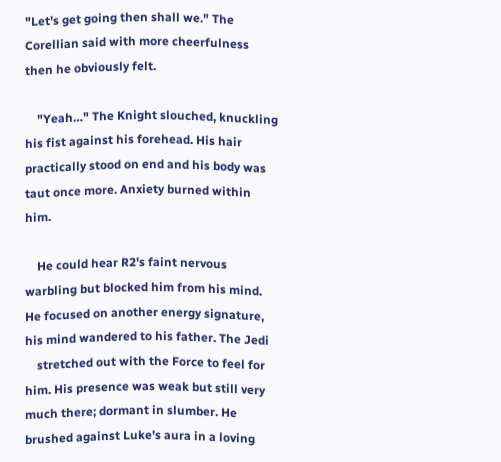"Let's get going then shall we." The Corellian said with more cheerfulness then he obviously felt.

    "Yeah…" The Knight slouched, knuckling his fist against his forehead. His hair practically stood on end and his body was taut once more. Anxiety burned within him.

    He could hear R2's faint nervous warbling but blocked him from his mind. He focused on another energy signature, his mind wandered to his father. The Jedi
    stretched out with the Force to feel for him. His presence was weak but still very much there; dormant in slumber. He brushed against Luke's aura in a loving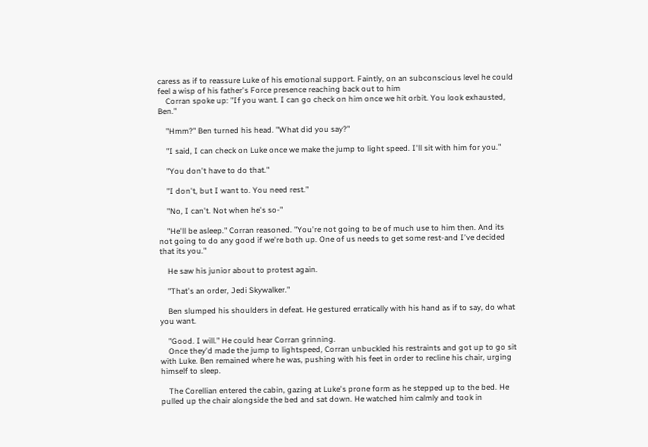caress as if to reassure Luke of his emotional support. Faintly, on an subconscious level he could feel a wisp of his father's Force presence reaching back out to him
    Corran spoke up: "If you want. I can go check on him once we hit orbit. You look exhausted, Ben."

    "Hmm?" Ben turned his head. "What did you say?"

    "I said, I can check on Luke once we make the jump to light speed. I'll sit with him for you."

    "You don't have to do that."

    "I don't, but I want to. You need rest."

    "No, I can't. Not when he's so-"

    "He'll be asleep." Corran reasoned. "You're not going to be of much use to him then. And its not going to do any good if we're both up. One of us needs to get some rest-and I've decided that its you."

    He saw his junior about to protest again.

    "That's an order, Jedi Skywalker."

    Ben slumped his shoulders in defeat. He gestured erratically with his hand as if to say, do what you want.

    "Good. I will." He could hear Corran grinning.
    Once they'd made the jump to lightspeed, Corran unbuckled his restraints and got up to go sit with Luke. Ben remained where he was, pushing with his feet in order to recline his chair, urging himself to sleep.

    The Corellian entered the cabin, gazing at Luke's prone form as he stepped up to the bed. He pulled up the chair alongside the bed and sat down. He watched him calmly and took in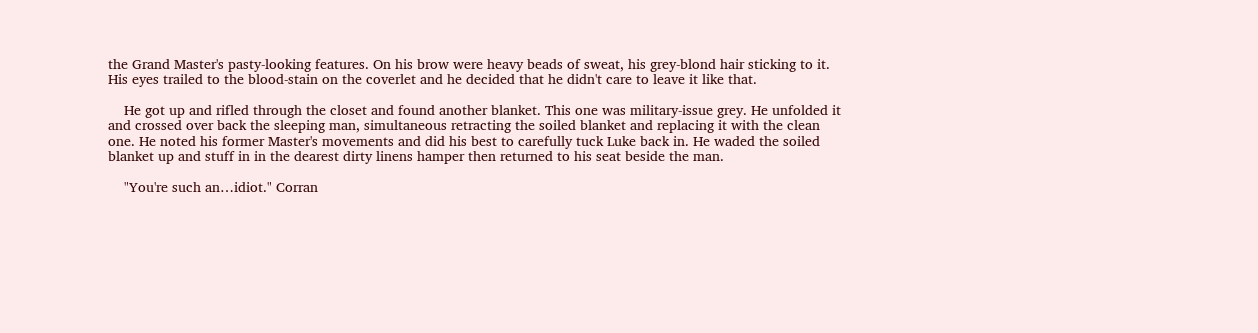the Grand Master's pasty-looking features. On his brow were heavy beads of sweat, his grey-blond hair sticking to it. His eyes trailed to the blood-stain on the coverlet and he decided that he didn't care to leave it like that.

    He got up and rifled through the closet and found another blanket. This one was military-issue grey. He unfolded it and crossed over back the sleeping man, simultaneous retracting the soiled blanket and replacing it with the clean one. He noted his former Master's movements and did his best to carefully tuck Luke back in. He waded the soiled blanket up and stuff in in the dearest dirty linens hamper then returned to his seat beside the man.

    "You're such an…idiot." Corran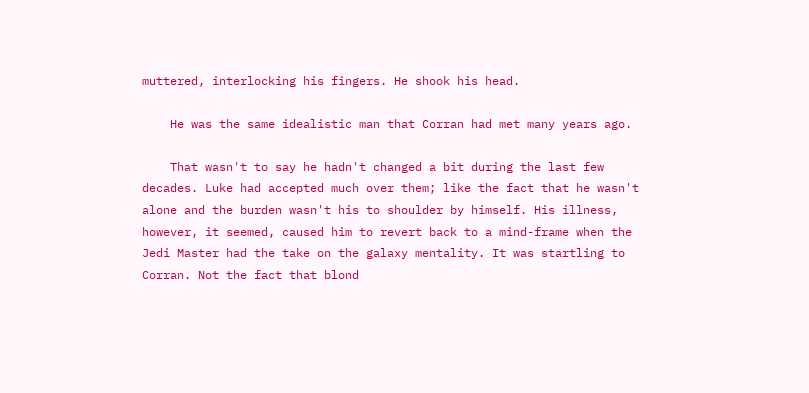muttered, interlocking his fingers. He shook his head.

    He was the same idealistic man that Corran had met many years ago.

    That wasn't to say he hadn't changed a bit during the last few decades. Luke had accepted much over them; like the fact that he wasn't alone and the burden wasn't his to shoulder by himself. His illness, however, it seemed, caused him to revert back to a mind-frame when the Jedi Master had the take on the galaxy mentality. It was startling to Corran. Not the fact that blond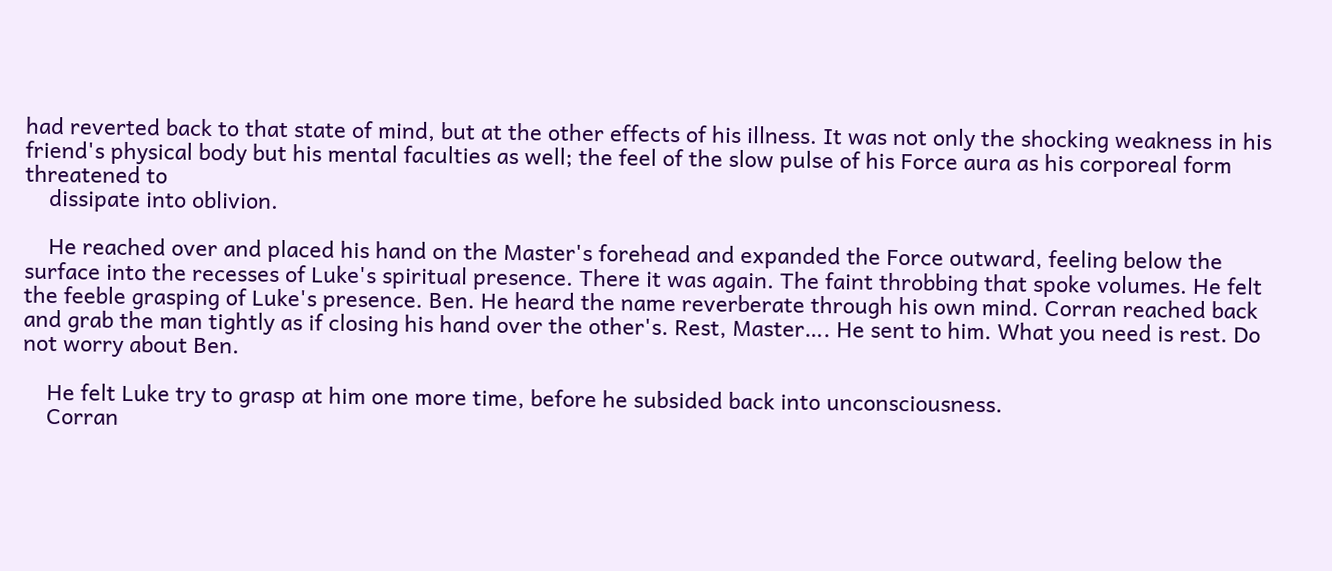had reverted back to that state of mind, but at the other effects of his illness. It was not only the shocking weakness in his friend's physical body but his mental faculties as well; the feel of the slow pulse of his Force aura as his corporeal form threatened to
    dissipate into oblivion.

    He reached over and placed his hand on the Master's forehead and expanded the Force outward, feeling below the surface into the recesses of Luke's spiritual presence. There it was again. The faint throbbing that spoke volumes. He felt the feeble grasping of Luke's presence. Ben. He heard the name reverberate through his own mind. Corran reached back and grab the man tightly as if closing his hand over the other's. Rest, Master…. He sent to him. What you need is rest. Do not worry about Ben.

    He felt Luke try to grasp at him one more time, before he subsided back into unconsciousness.
    Corran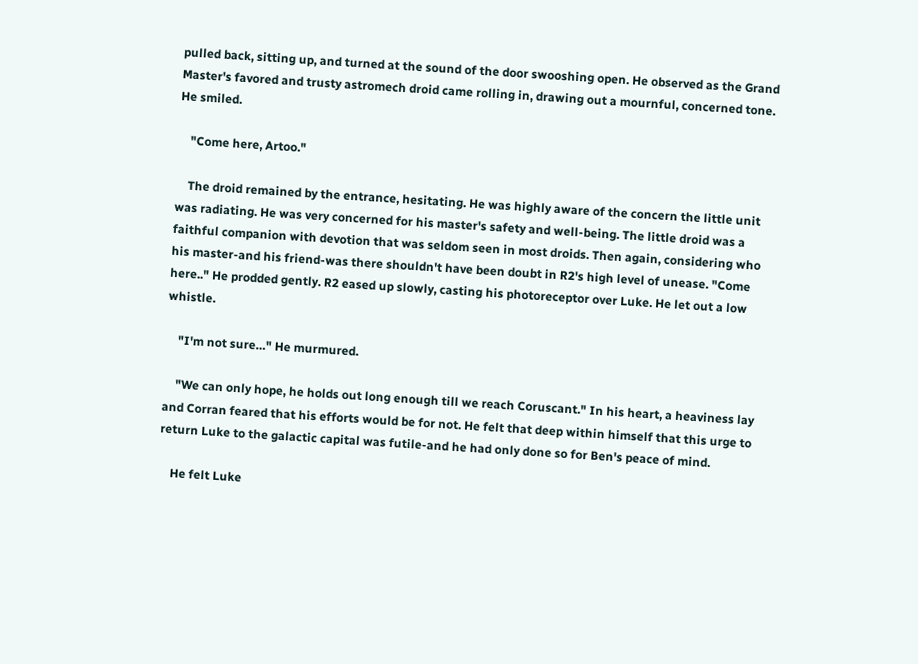pulled back, sitting up, and turned at the sound of the door swooshing open. He observed as the Grand Master's favored and trusty astromech droid came rolling in, drawing out a mournful, concerned tone. He smiled.

    "Come here, Artoo."

    The droid remained by the entrance, hesitating. He was highly aware of the concern the little unit was radiating. He was very concerned for his master's safety and well-being. The little droid was a faithful companion with devotion that was seldom seen in most droids. Then again, considering who his master-and his friend-was there shouldn't have been doubt in R2's high level of unease. "Come here.." He prodded gently. R2 eased up slowly, casting his photoreceptor over Luke. He let out a low whistle.

    "I'm not sure…" He murmured.

    "We can only hope, he holds out long enough till we reach Coruscant." In his heart, a heaviness lay and Corran feared that his efforts would be for not. He felt that deep within himself that this urge to return Luke to the galactic capital was futile-and he had only done so for Ben's peace of mind.

    He felt Luke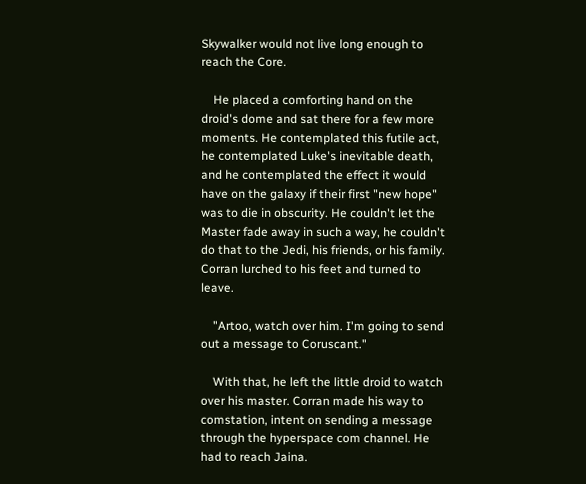Skywalker would not live long enough to reach the Core.

    He placed a comforting hand on the droid's dome and sat there for a few more moments. He contemplated this futile act, he contemplated Luke's inevitable death, and he contemplated the effect it would have on the galaxy if their first "new hope" was to die in obscurity. He couldn't let the Master fade away in such a way, he couldn't do that to the Jedi, his friends, or his family. Corran lurched to his feet and turned to leave.

    "Artoo, watch over him. I'm going to send out a message to Coruscant."

    With that, he left the little droid to watch over his master. Corran made his way to comstation, intent on sending a message through the hyperspace com channel. He had to reach Jaina.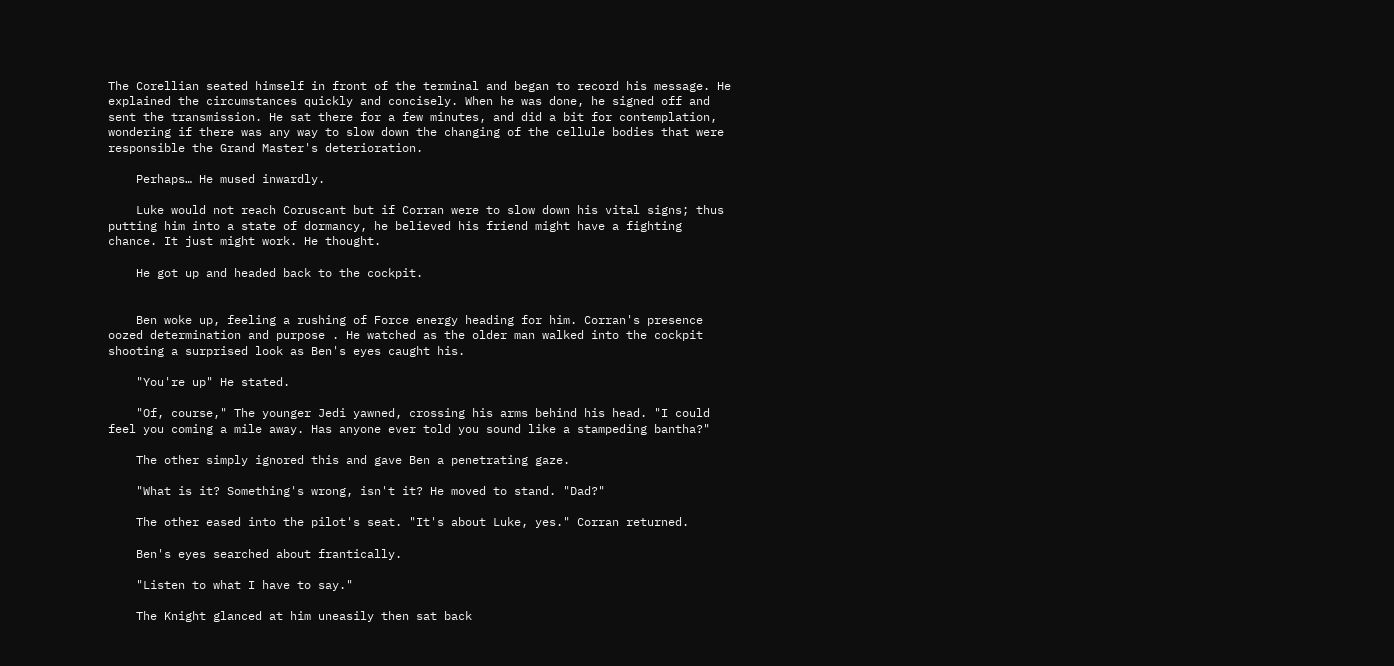The Corellian seated himself in front of the terminal and began to record his message. He explained the circumstances quickly and concisely. When he was done, he signed off and sent the transmission. He sat there for a few minutes, and did a bit for contemplation, wondering if there was any way to slow down the changing of the cellule bodies that were responsible the Grand Master's deterioration.

    Perhaps… He mused inwardly.

    Luke would not reach Coruscant but if Corran were to slow down his vital signs; thus putting him into a state of dormancy, he believed his friend might have a fighting chance. It just might work. He thought.

    He got up and headed back to the cockpit.


    Ben woke up, feeling a rushing of Force energy heading for him. Corran's presence oozed determination and purpose . He watched as the older man walked into the cockpit shooting a surprised look as Ben's eyes caught his.

    "You're up" He stated.

    "Of, course," The younger Jedi yawned, crossing his arms behind his head. "I could feel you coming a mile away. Has anyone ever told you sound like a stampeding bantha?"

    The other simply ignored this and gave Ben a penetrating gaze.

    "What is it? Something's wrong, isn't it? He moved to stand. "Dad?"

    The other eased into the pilot's seat. "It's about Luke, yes." Corran returned.

    Ben's eyes searched about frantically.

    "Listen to what I have to say."

    The Knight glanced at him uneasily then sat back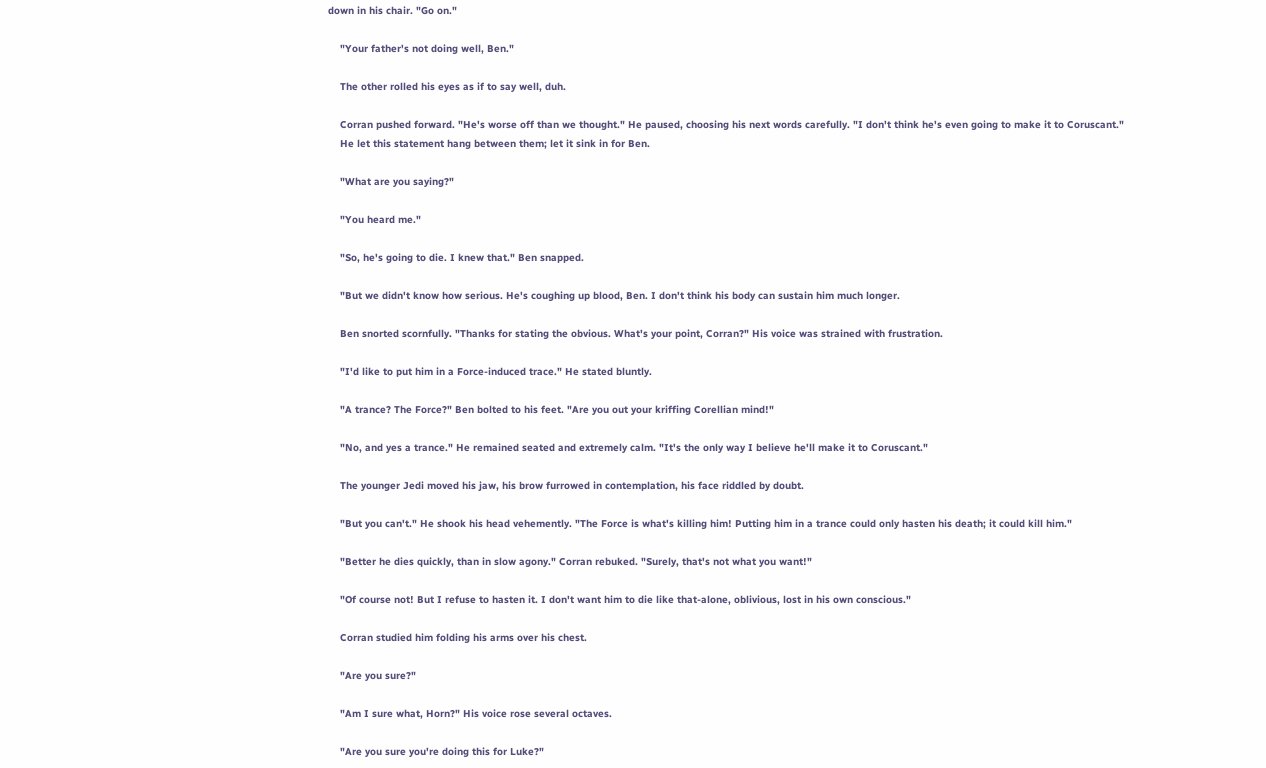down in his chair. "Go on."

    "Your father's not doing well, Ben."

    The other rolled his eyes as if to say well, duh.

    Corran pushed forward. "He's worse off than we thought." He paused, choosing his next words carefully. "I don't think he's even going to make it to Coruscant."
    He let this statement hang between them; let it sink in for Ben.

    "What are you saying?"

    "You heard me."

    "So, he's going to die. I knew that." Ben snapped.

    "But we didn't know how serious. He's coughing up blood, Ben. I don't think his body can sustain him much longer.

    Ben snorted scornfully. "Thanks for stating the obvious. What's your point, Corran?" His voice was strained with frustration.

    "I'd like to put him in a Force-induced trace." He stated bluntly.

    "A trance? The Force?" Ben bolted to his feet. "Are you out your kriffing Corellian mind!"

    "No, and yes a trance." He remained seated and extremely calm. "It's the only way I believe he'll make it to Coruscant."

    The younger Jedi moved his jaw, his brow furrowed in contemplation, his face riddled by doubt.

    "But you can't." He shook his head vehemently. "The Force is what's killing him! Putting him in a trance could only hasten his death; it could kill him."

    "Better he dies quickly, than in slow agony." Corran rebuked. "Surely, that's not what you want!"

    "Of course not! But I refuse to hasten it. I don't want him to die like that-alone, oblivious, lost in his own conscious."

    Corran studied him folding his arms over his chest.

    "Are you sure?"

    "Am I sure what, Horn?" His voice rose several octaves.

    "Are you sure you're doing this for Luke?"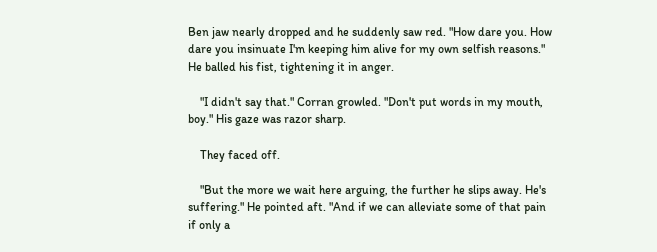Ben jaw nearly dropped and he suddenly saw red. "How dare you. How dare you insinuate I'm keeping him alive for my own selfish reasons." He balled his fist, tightening it in anger.

    "I didn't say that." Corran growled. "Don't put words in my mouth, boy." His gaze was razor sharp.

    They faced off.

    "But the more we wait here arguing, the further he slips away. He's suffering." He pointed aft. "And if we can alleviate some of that pain if only a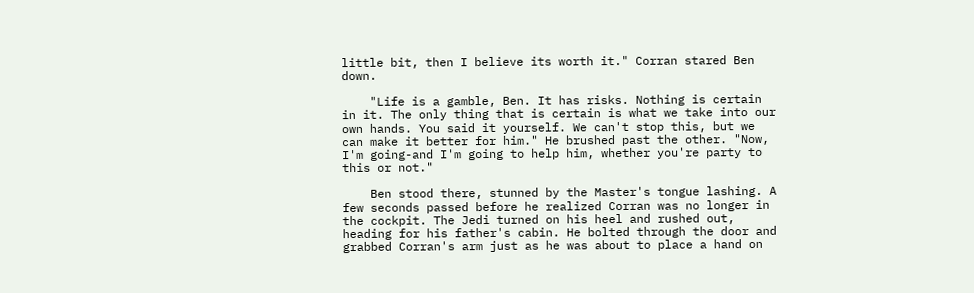little bit, then I believe its worth it." Corran stared Ben down.

    "Life is a gamble, Ben. It has risks. Nothing is certain in it. The only thing that is certain is what we take into our own hands. You said it yourself. We can't stop this, but we can make it better for him." He brushed past the other. "Now, I'm going-and I'm going to help him, whether you're party to this or not."

    Ben stood there, stunned by the Master's tongue lashing. A few seconds passed before he realized Corran was no longer in the cockpit. The Jedi turned on his heel and rushed out, heading for his father's cabin. He bolted through the door and grabbed Corran's arm just as he was about to place a hand on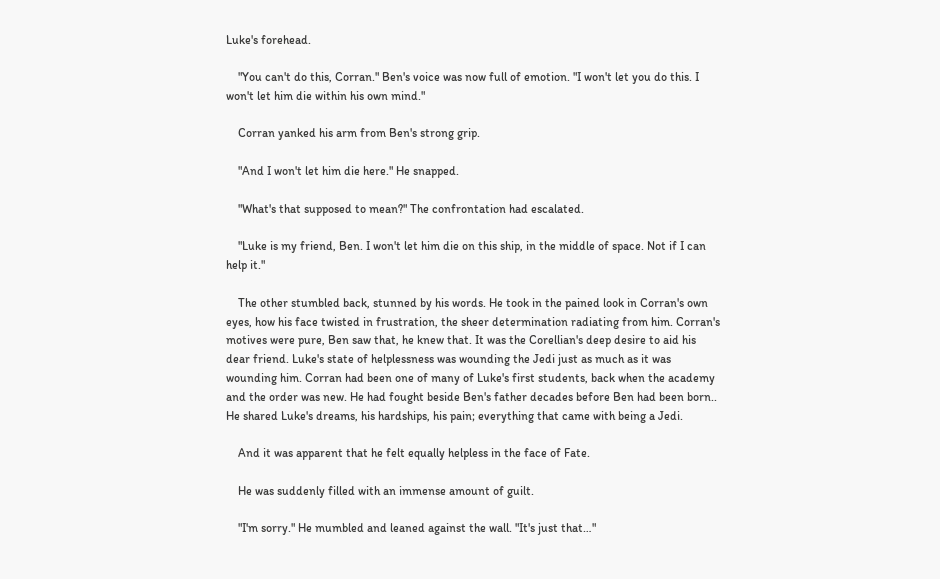Luke's forehead.

    "You can't do this, Corran." Ben's voice was now full of emotion. "I won't let you do this. I won't let him die within his own mind."

    Corran yanked his arm from Ben's strong grip.

    "And I won't let him die here." He snapped.

    "What's that supposed to mean?" The confrontation had escalated.

    "Luke is my friend, Ben. I won't let him die on this ship, in the middle of space. Not if I can help it."

    The other stumbled back, stunned by his words. He took in the pained look in Corran's own eyes, how his face twisted in frustration, the sheer determination radiating from him. Corran's motives were pure, Ben saw that, he knew that. It was the Corellian's deep desire to aid his dear friend. Luke's state of helplessness was wounding the Jedi just as much as it was wounding him. Corran had been one of many of Luke's first students, back when the academy and the order was new. He had fought beside Ben's father decades before Ben had been born.. He shared Luke's dreams, his hardships, his pain; everything that came with being a Jedi.

    And it was apparent that he felt equally helpless in the face of Fate.

    He was suddenly filled with an immense amount of guilt.

    "I'm sorry." He mumbled and leaned against the wall. "It's just that…"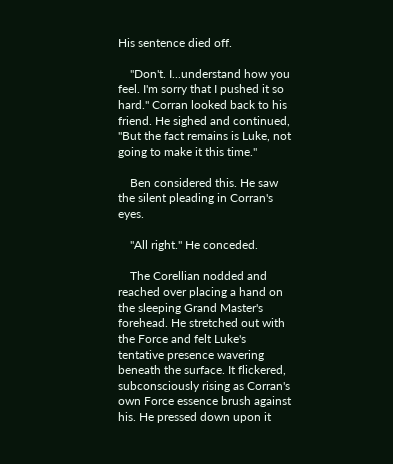His sentence died off.

    "Don't. I...understand how you feel. I'm sorry that I pushed it so hard." Corran looked back to his friend. He sighed and continued, "But the fact remains is Luke, not going to make it this time."

    Ben considered this. He saw the silent pleading in Corran's eyes.

    "All right." He conceded.

    The Corellian nodded and reached over placing a hand on the sleeping Grand Master's forehead. He stretched out with the Force and felt Luke's tentative presence wavering beneath the surface. It flickered, subconsciously rising as Corran's own Force essence brush against his. He pressed down upon it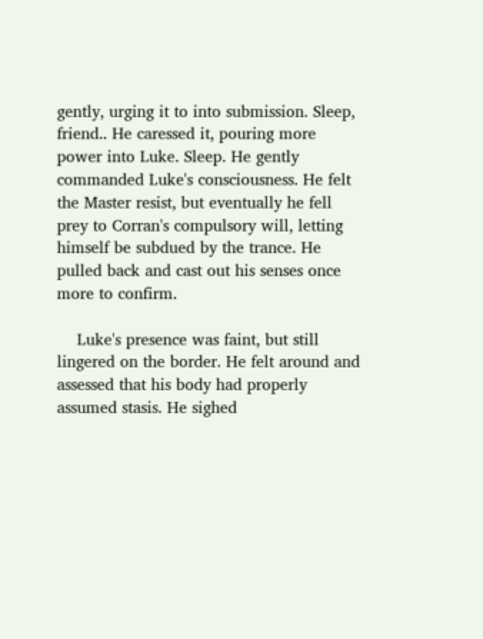gently, urging it to into submission. Sleep, friend.. He caressed it, pouring more power into Luke. Sleep. He gently commanded Luke's consciousness. He felt the Master resist, but eventually he fell prey to Corran's compulsory will, letting himself be subdued by the trance. He pulled back and cast out his senses once more to confirm.

    Luke's presence was faint, but still lingered on the border. He felt around and assessed that his body had properly assumed stasis. He sighed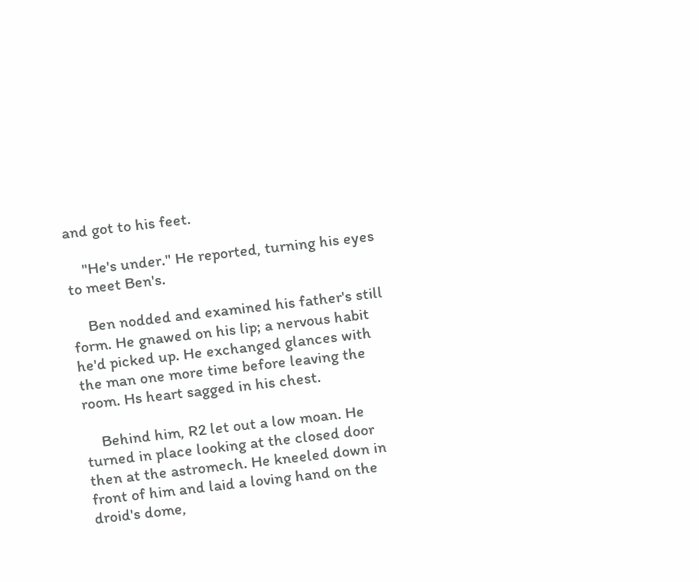and got to his feet.

    "He's under." He reported, turning his eyes to meet Ben's.

    Ben nodded and examined his father's still form. He gnawed on his lip; a nervous habit he'd picked up. He exchanged glances with the man one more time before leaving the room. Hs heart sagged in his chest.

    Behind him, R2 let out a low moan. He turned in place looking at the closed door then at the astromech. He kneeled down in front of him and laid a loving hand on the droid's dome,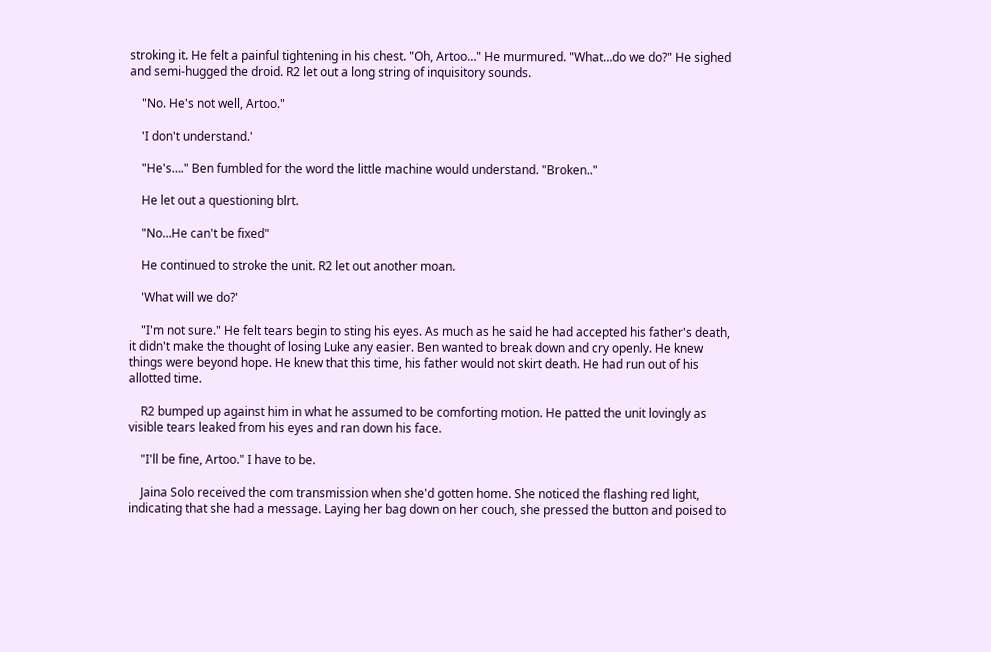stroking it. He felt a painful tightening in his chest. "Oh, Artoo…" He murmured. "What…do we do?" He sighed and semi-hugged the droid. R2 let out a long string of inquisitory sounds.

    "No. He's not well, Artoo."

    'I don't understand.'

    "He's…." Ben fumbled for the word the little machine would understand. "Broken.."

    He let out a questioning blrt.

    "No…He can't be fixed"

    He continued to stroke the unit. R2 let out another moan.

    'What will we do?'

    "I'm not sure." He felt tears begin to sting his eyes. As much as he said he had accepted his father's death, it didn't make the thought of losing Luke any easier. Ben wanted to break down and cry openly. He knew things were beyond hope. He knew that this time, his father would not skirt death. He had run out of his allotted time.

    R2 bumped up against him in what he assumed to be comforting motion. He patted the unit lovingly as visible tears leaked from his eyes and ran down his face.

    "I'll be fine, Artoo." I have to be.

    Jaina Solo received the com transmission when she'd gotten home. She noticed the flashing red light, indicating that she had a message. Laying her bag down on her couch, she pressed the button and poised to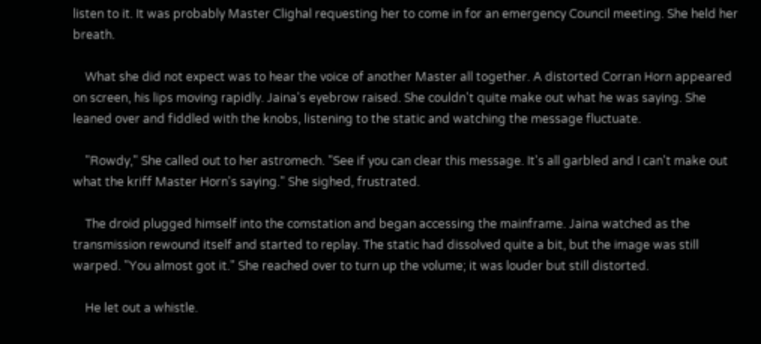listen to it. It was probably Master Clighal requesting her to come in for an emergency Council meeting. She held her breath.

    What she did not expect was to hear the voice of another Master all together. A distorted Corran Horn appeared on screen, his lips moving rapidly. Jaina's eyebrow raised. She couldn't quite make out what he was saying. She leaned over and fiddled with the knobs, listening to the static and watching the message fluctuate.

    "Rowdy," She called out to her astromech. "See if you can clear this message. It's all garbled and I can't make out what the kriff Master Horn's saying." She sighed, frustrated.

    The droid plugged himself into the comstation and began accessing the mainframe. Jaina watched as the transmission rewound itself and started to replay. The static had dissolved quite a bit, but the image was still warped. "You almost got it." She reached over to turn up the volume; it was louder but still distorted.

    He let out a whistle.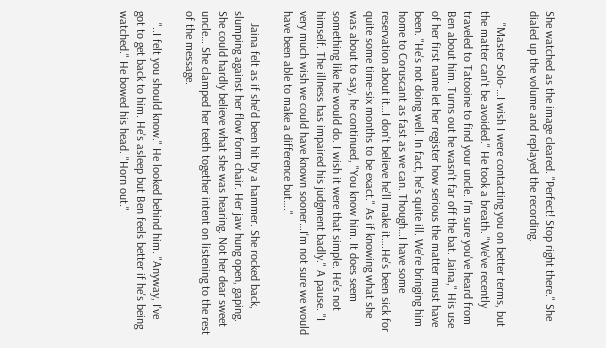She watched as the image cleared. "Perfect! Stop right there." She dialed up the volume and replayed the recording.

    "Master Solo-…I wish I were contacting you on better terms, but the matter can't be avoided." He took a breath. "We've recently traveled to Tatooine to find your uncle. I'm sure you've heard from Ben about him. Turns out he wasn't far off the bat. Jaina," His use of her first name let her register how serious the matter must have been. "He's not doing well. In fact, he's quite ill. We're bringing him home to Coruscant as fast as we can. Though…I have some reservation about it…I don't believe he'll make it….He's been sick for quite some time-six months to be exact." As if knowing what she was about to say, he continued, "You know him. It does seem something like he would do. I wish it were that simple. He's not himself. The illness has impaired his judgment badly." A pause. "I very much wish we could have known sooner…I'm not sure we would have been able to make a difference but…."

    Jaina felt as if she'd been hit by a hammer. She rocked back, slumping against her flow form chair. Her jaw hung open, gaping. She could hardly believe what she was hearing. Not her dear sweet uncle… She clamped her teeth together intent on listening to the rest of the message.

    "..I felt you should know." He looked behind him. "Anyway, I've got to get back to him. He's asleep but Ben feels better if he's being watched." He bowed his head. "Horn out."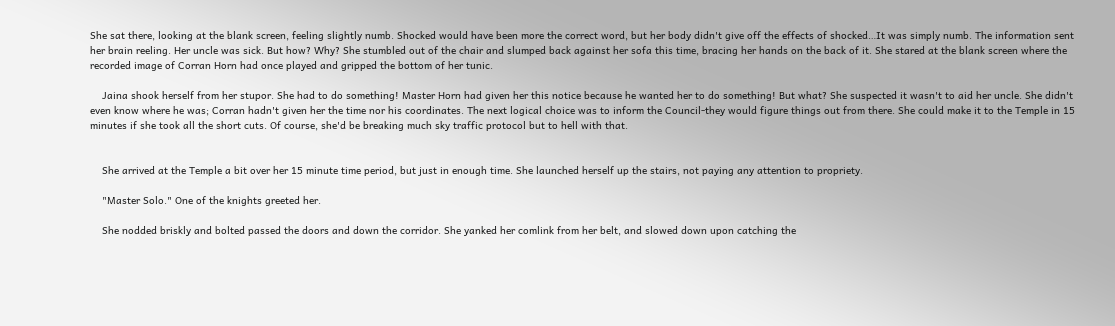She sat there, looking at the blank screen, feeling slightly numb. Shocked would have been more the correct word, but her body didn't give off the effects of shocked…It was simply numb. The information sent her brain reeling. Her uncle was sick. But how? Why? She stumbled out of the chair and slumped back against her sofa this time, bracing her hands on the back of it. She stared at the blank screen where the recorded image of Corran Horn had once played and gripped the bottom of her tunic.

    Jaina shook herself from her stupor. She had to do something! Master Horn had given her this notice because he wanted her to do something! But what? She suspected it wasn't to aid her uncle. She didn't even know where he was; Corran hadn't given her the time nor his coordinates. The next logical choice was to inform the Council-they would figure things out from there. She could make it to the Temple in 15 minutes if she took all the short cuts. Of course, she'd be breaking much sky traffic protocol but to hell with that.


    She arrived at the Temple a bit over her 15 minute time period, but just in enough time. She launched herself up the stairs, not paying any attention to propriety.

    "Master Solo." One of the knights greeted her.

    She nodded briskly and bolted passed the doors and down the corridor. She yanked her comlink from her belt, and slowed down upon catching the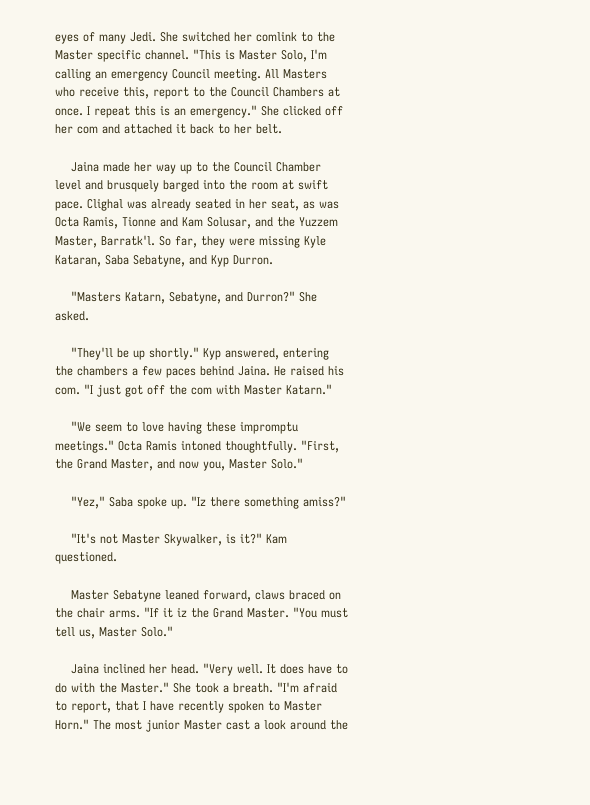eyes of many Jedi. She switched her comlink to the Master specific channel. "This is Master Solo, I'm calling an emergency Council meeting. All Masters who receive this, report to the Council Chambers at once. I repeat this is an emergency." She clicked off her com and attached it back to her belt.

    Jaina made her way up to the Council Chamber level and brusquely barged into the room at swift pace. Clighal was already seated in her seat, as was Octa Ramis, Tionne and Kam Solusar, and the Yuzzem Master, Barratk'l. So far, they were missing Kyle Kataran, Saba Sebatyne, and Kyp Durron.

    "Masters Katarn, Sebatyne, and Durron?" She asked.

    "They'll be up shortly." Kyp answered, entering the chambers a few paces behind Jaina. He raised his com. "I just got off the com with Master Katarn."

    "We seem to love having these impromptu meetings." Octa Ramis intoned thoughtfully. "First, the Grand Master, and now you, Master Solo."

    "Yez," Saba spoke up. "Iz there something amiss?"

    "It's not Master Skywalker, is it?" Kam questioned.

    Master Sebatyne leaned forward, claws braced on the chair arms. "If it iz the Grand Master. "You must tell us, Master Solo."

    Jaina inclined her head. "Very well. It does have to do with the Master." She took a breath. "I'm afraid to report, that I have recently spoken to Master Horn." The most junior Master cast a look around the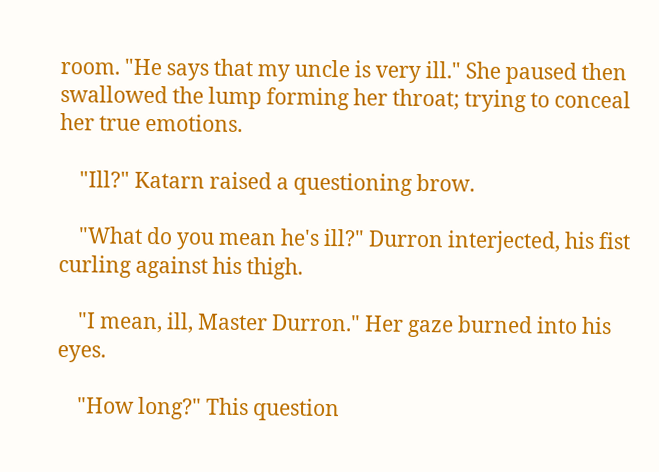room. "He says that my uncle is very ill." She paused then swallowed the lump forming her throat; trying to conceal her true emotions.

    "Ill?" Katarn raised a questioning brow.

    "What do you mean he's ill?" Durron interjected, his fist curling against his thigh.

    "I mean, ill, Master Durron." Her gaze burned into his eyes.

    "How long?" This question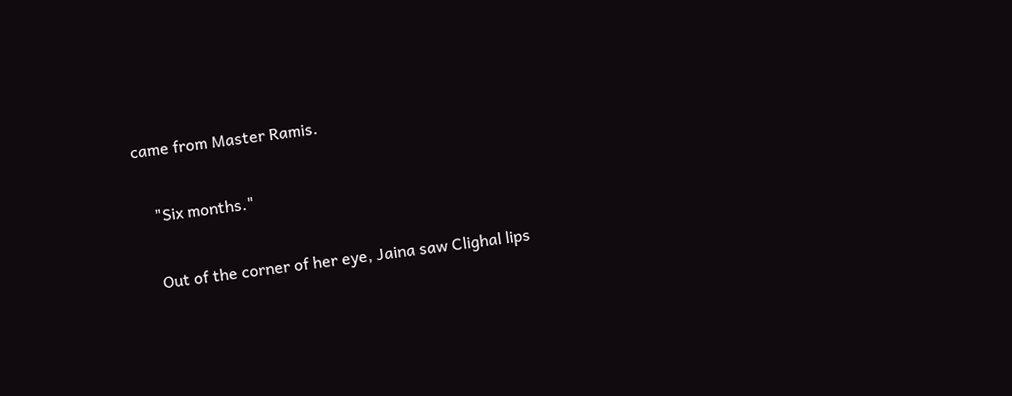came from Master Ramis.

    "Six months."

    Out of the corner of her eye, Jaina saw Clighal lips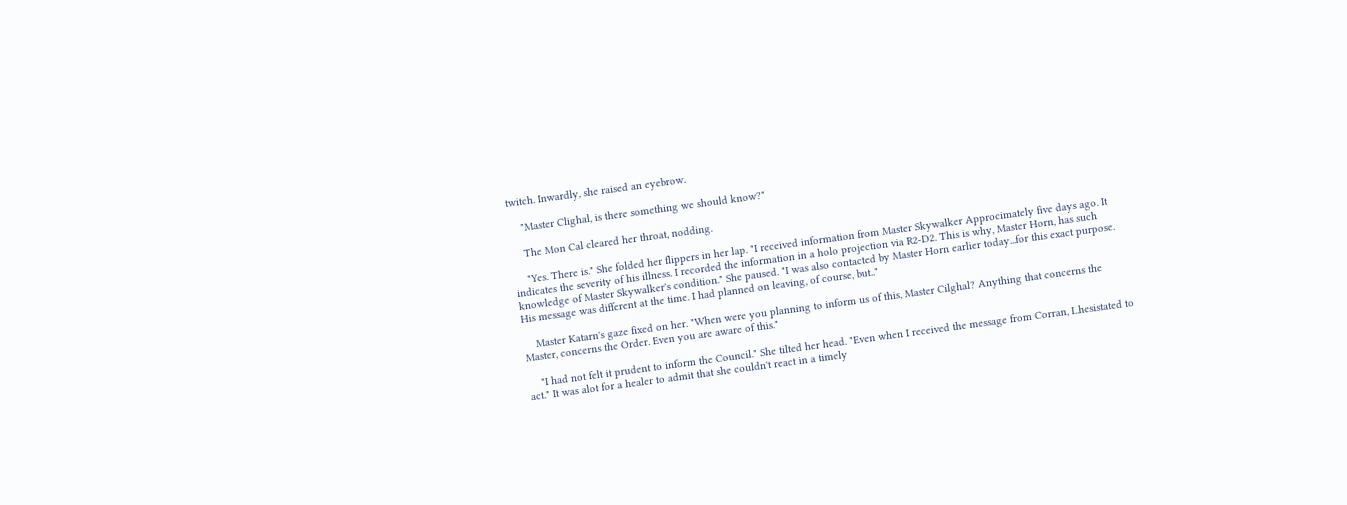twitch. Inwardly, she raised an eyebrow.

    "Master Clighal, is there something we should know?"

    The Mon Cal cleared her throat, nodding.

    "Yes. There is." She folded her flippers in her lap. "I received information from Master Skywalker Approcimately five days ago. It indicates the severity of his illness. I recorded the information in a holo projection via R2-D2. This is why, Master Horn, has such knowledge of Master Skywalker's condition." She paused. "I was also contacted by Master Horn earlier today...for this exact purpose. His message was different at the time. I had planned on leaving, of course, but.."

    Master Katarn's gaze fixed on her. "When were you planning to inform us of this, Master Cilghal? Anything that concerns the Master, concerns the Order. Even you are aware of this."

    "I had not felt it prudent to inform the Council." She tilted her head. "Even when I received the message from Corran, I..hesistated to act." It was alot for a healer to admit that she couldn't react in a timely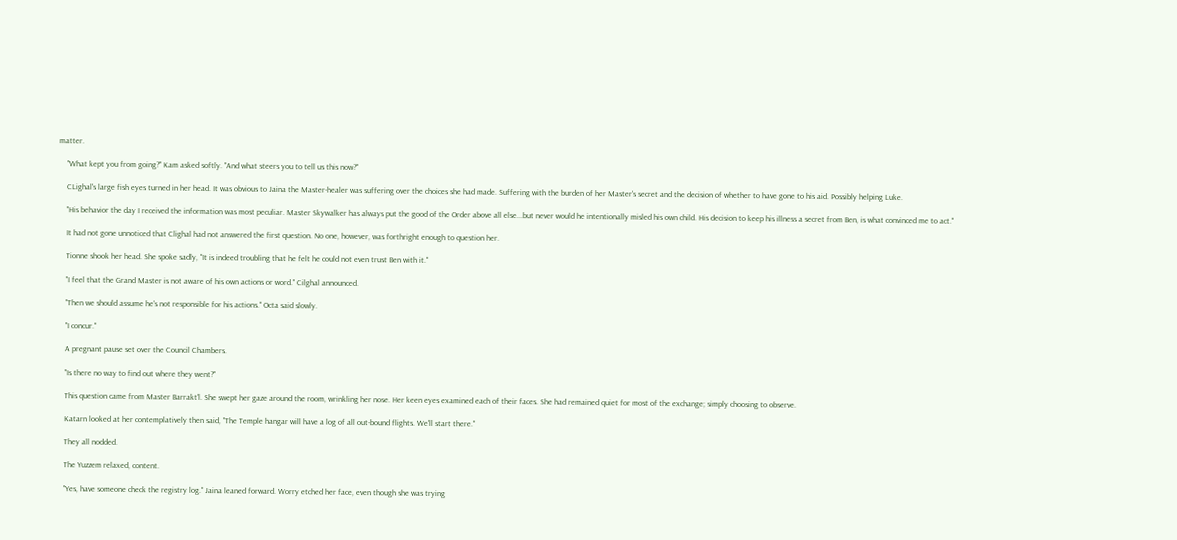matter.

    "What kept you from going?" Kam asked softly. "And what steers you to tell us this now?"

    CLighal's large fish eyes turned in her head. It was obvious to Jaina the Master-healer was suffering over the choices she had made. Suffering with the burden of her Master's secret and the decision of whether to have gone to his aid. Possibly helping Luke.

    "His behavior the day I received the information was most peculiar. Master Skywalker has always put the good of the Order above all else...but never would he intentionally misled his own child. His decision to keep his illness a secret from Ben, is what convinced me to act."

    It had not gone unnoticed that Clighal had not answered the first question. No one, however, was forthright enough to question her.

    Tionne shook her head. She spoke sadly, "It is indeed troubling that he felt he could not even trust Ben with it."

    "I feel that the Grand Master is not aware of his own actions or word." Cilghal announced.

    "Then we should assume he's not responsible for his actions." Octa said slowly.

    "I concur."

    A pregnant pause set over the Council Chambers.

    "Is there no way to find out where they went?"

    This question came from Master Barrakt'l. She swept her gaze around the room, wrinkling her nose. Her keen eyes examined each of their faces. She had remained quiet for most of the exchange; simply choosing to observe.

    Katarn looked at her contemplatively then said, "The Temple hangar will have a log of all out-bound flights. We'll start there."

    They all nodded.

    The Yuzzem relaxed, content.

    "Yes, have someone check the registry log." Jaina leaned forward. Worry etched her face, even though she was trying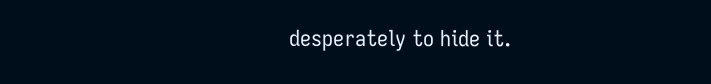desperately to hide it.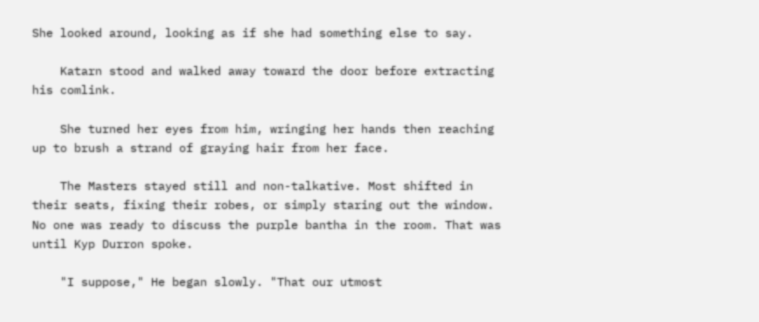She looked around, looking as if she had something else to say.

    Katarn stood and walked away toward the door before extracting his comlink.

    She turned her eyes from him, wringing her hands then reaching up to brush a strand of graying hair from her face.

    The Masters stayed still and non-talkative. Most shifted in their seats, fixing their robes, or simply staring out the window. No one was ready to discuss the purple bantha in the room. That was until Kyp Durron spoke.

    "I suppose," He began slowly. "That our utmost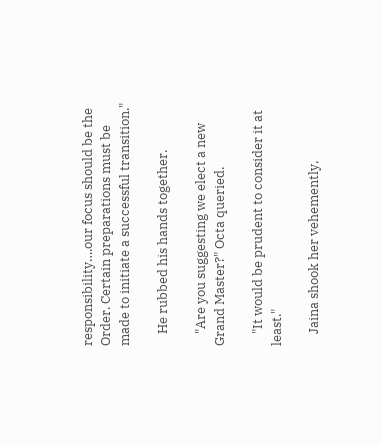responsibility….our focus should be the Order. Certain preparations must be made to initiate a successful transition."

    He rubbed his hands together.

    "Are you suggesting we elect a new Grand Master?" Octa queried.

    "It would be prudent to consider it at least."

    Jaina shook her vehemently,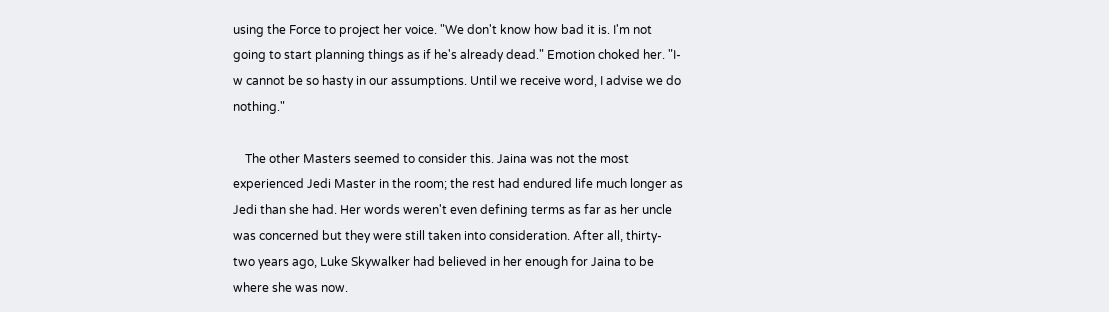using the Force to project her voice. "We don't know how bad it is. I'm not going to start planning things as if he's already dead." Emotion choked her. "I-w cannot be so hasty in our assumptions. Until we receive word, I advise we do nothing."

    The other Masters seemed to consider this. Jaina was not the most experienced Jedi Master in the room; the rest had endured life much longer as Jedi than she had. Her words weren't even defining terms as far as her uncle was concerned but they were still taken into consideration. After all, thirty-two years ago, Luke Skywalker had believed in her enough for Jaina to be where she was now.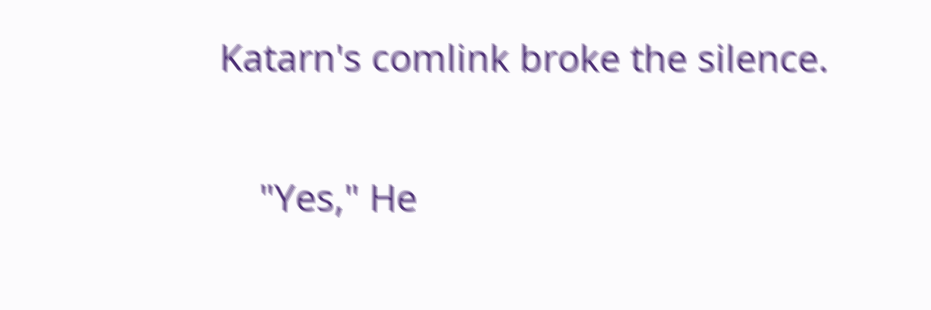Katarn's comlink broke the silence.

    "Yes," He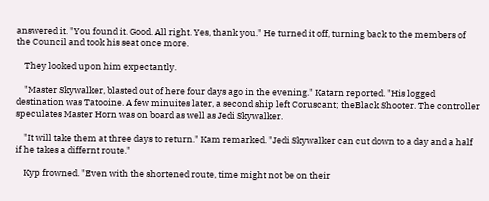answered it. "You found it. Good. All right. Yes, thank you." He turned it off, turning back to the members of the Council and took his seat once more.

    They looked upon him expectantly.

    "Master Skywalker, blasted out of here four days ago in the evening." Katarn reported. "His logged destination was Tatooine. A few minuites later, a second ship left Coruscant; theBlack Shooter. The controller speculates Master Horn was on board as well as Jedi Skywalker.

    "It will take them at three days to return." Kam remarked. "Jedi Skywalker can cut down to a day and a half if he takes a differnt route."

    Kyp frowned. "Even with the shortened route, time might not be on their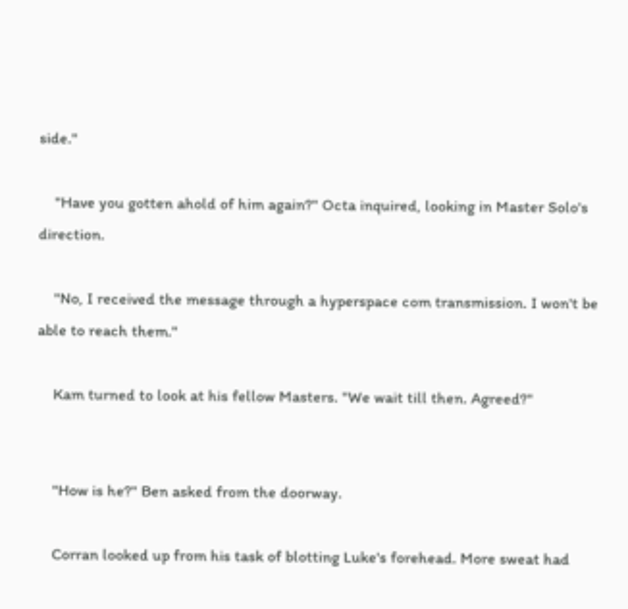side."

    "Have you gotten ahold of him again?" Octa inquired, looking in Master Solo's direction.

    "No, I received the message through a hyperspace com transmission. I won't be able to reach them."

    Kam turned to look at his fellow Masters. "We wait till then. Agreed?"


    "How is he?" Ben asked from the doorway.

    Corran looked up from his task of blotting Luke's forehead. More sweat had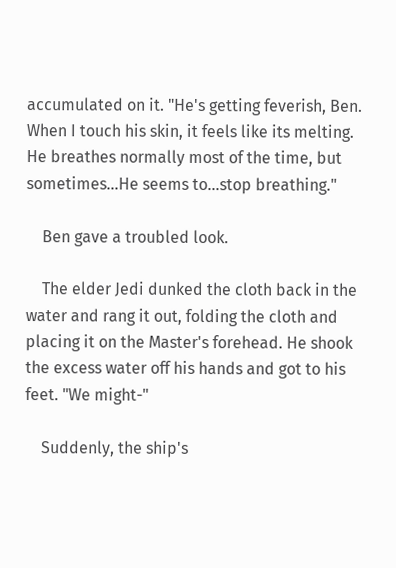accumulated on it. "He's getting feverish, Ben. When I touch his skin, it feels like its melting. He breathes normally most of the time, but sometimes...He seems to...stop breathing."

    Ben gave a troubled look.

    The elder Jedi dunked the cloth back in the water and rang it out, folding the cloth and placing it on the Master's forehead. He shook the excess water off his hands and got to his feet. "We might-"

    Suddenly, the ship's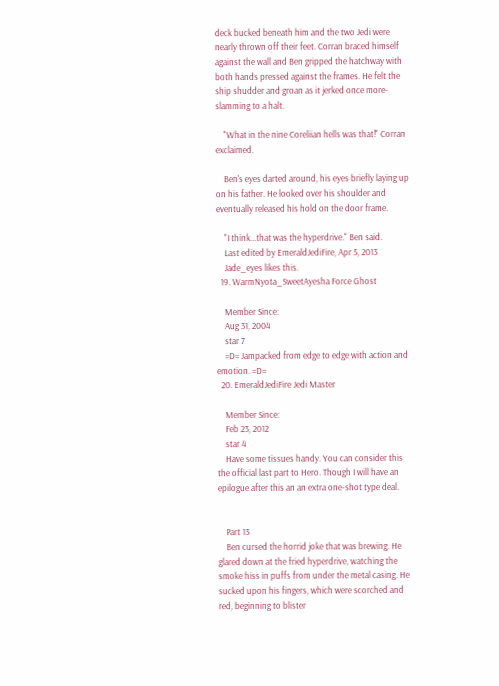deck bucked beneath him and the two Jedi were nearly thrown off their feet. Corran braced himself against the wall and Ben gripped the hatchway with both hands pressed against the frames. He felt the ship shudder and groan as it jerked once more-slamming to a halt.

    "What in the nine Coreliian hells was that!" Corran exclaimed.

    Ben's eyes darted around, his eyes briefly laying up on his father. He looked over his shoulder and eventually released his hold on the door frame.

    "I think...that was the hyperdrive." Ben said.
    Last edited by EmeraldJediFire, Apr 5, 2013
    Jade_eyes likes this.
  19. WarmNyota_SweetAyesha Force Ghost

    Member Since:
    Aug 31, 2004
    star 7
    =D= Jampacked from edge to edge with action and emotion. =D=
  20. EmeraldJediFire Jedi Master

    Member Since:
    Feb 23, 2012
    star 4
    Have some tissues handy. You can consider this the official last part to Hero. Though I will have an epilogue after this an an extra one-shot type deal.


    Part 13
    Ben cursed the horrid joke that was brewing. He glared down at the fried hyperdrive, watching the smoke hiss in puffs from under the metal casing. He sucked upon his fingers, which were scorched and red, beginning to blister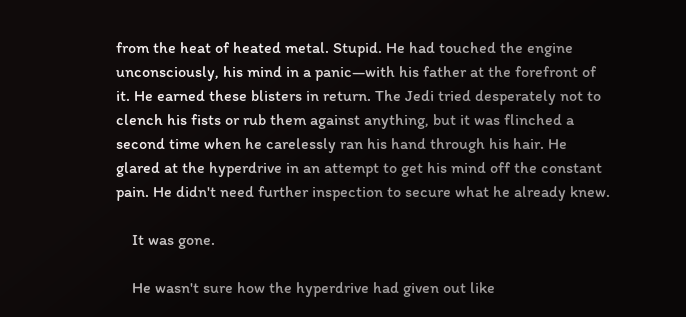from the heat of heated metal. Stupid. He had touched the engine unconsciously, his mind in a panic—with his father at the forefront of it. He earned these blisters in return. The Jedi tried desperately not to clench his fists or rub them against anything, but it was flinched a second time when he carelessly ran his hand through his hair. He glared at the hyperdrive in an attempt to get his mind off the constant pain. He didn't need further inspection to secure what he already knew.

    It was gone.

    He wasn't sure how the hyperdrive had given out like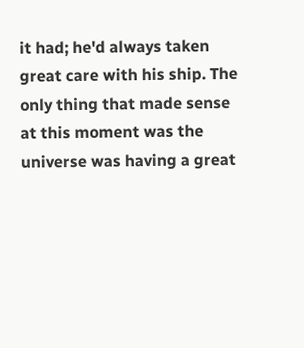it had; he'd always taken great care with his ship. The only thing that made sense at this moment was the universe was having a great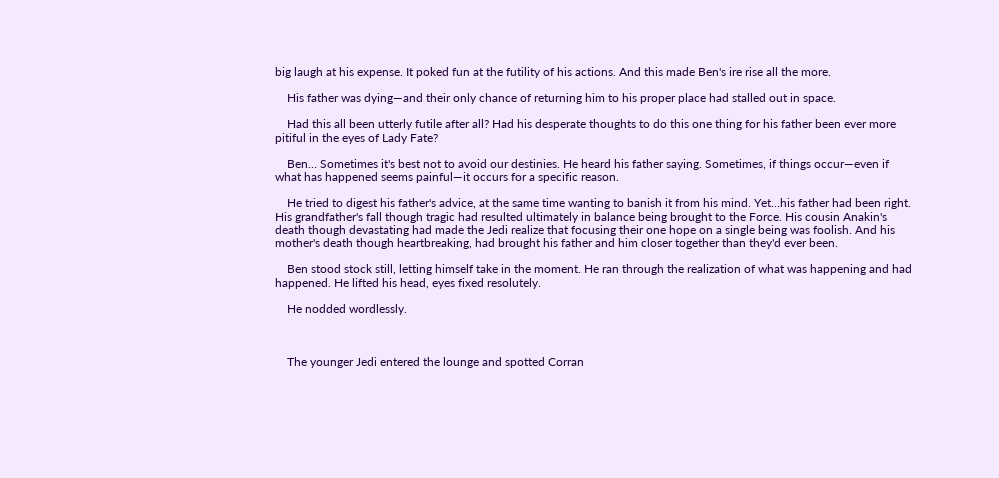big laugh at his expense. It poked fun at the futility of his actions. And this made Ben's ire rise all the more.

    His father was dying—and their only chance of returning him to his proper place had stalled out in space.

    Had this all been utterly futile after all? Had his desperate thoughts to do this one thing for his father been ever more pitiful in the eyes of Lady Fate?

    Ben… Sometimes it's best not to avoid our destinies. He heard his father saying. Sometimes, if things occur—even if what has happened seems painful—it occurs for a specific reason.

    He tried to digest his father's advice, at the same time wanting to banish it from his mind. Yet…his father had been right. His grandfather's fall though tragic had resulted ultimately in balance being brought to the Force. His cousin Anakin's death though devastating had made the Jedi realize that focusing their one hope on a single being was foolish. And his mother's death though heartbreaking, had brought his father and him closer together than they'd ever been.

    Ben stood stock still, letting himself take in the moment. He ran through the realization of what was happening and had happened. He lifted his head, eyes fixed resolutely.

    He nodded wordlessly.



    The younger Jedi entered the lounge and spotted Corran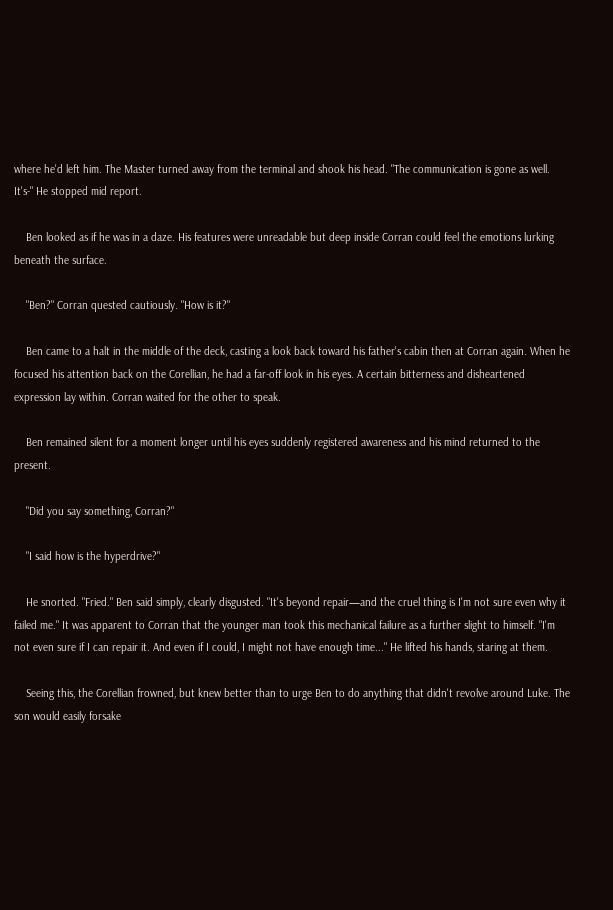where he'd left him. The Master turned away from the terminal and shook his head. "The communication is gone as well. It's-" He stopped mid report.

    Ben looked as if he was in a daze. His features were unreadable but deep inside Corran could feel the emotions lurking beneath the surface.

    "Ben?" Corran quested cautiously. "How is it?"

    Ben came to a halt in the middle of the deck, casting a look back toward his father's cabin then at Corran again. When he focused his attention back on the Corellian, he had a far-off look in his eyes. A certain bitterness and disheartened expression lay within. Corran waited for the other to speak.

    Ben remained silent for a moment longer until his eyes suddenly registered awareness and his mind returned to the present.

    "Did you say something, Corran?"

    "I said how is the hyperdrive?"

    He snorted. "Fried." Ben said simply, clearly disgusted. "It's beyond repair—and the cruel thing is I'm not sure even why it failed me." It was apparent to Corran that the younger man took this mechanical failure as a further slight to himself. "I'm not even sure if I can repair it. And even if I could, I might not have enough time..." He lifted his hands, staring at them.

    Seeing this, the Corellian frowned, but knew better than to urge Ben to do anything that didn't revolve around Luke. The son would easily forsake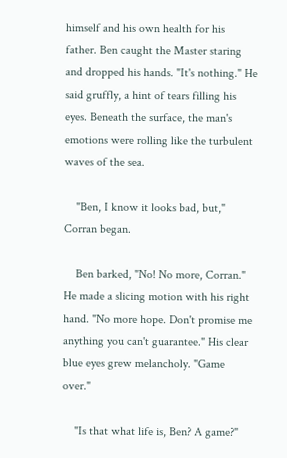himself and his own health for his father. Ben caught the Master staring and dropped his hands. "It's nothing." He said gruffly, a hint of tears filling his eyes. Beneath the surface, the man's emotions were rolling like the turbulent waves of the sea.

    "Ben, I know it looks bad, but," Corran began.

    Ben barked, "No! No more, Corran." He made a slicing motion with his right hand. "No more hope. Don't promise me anything you can't guarantee." His clear blue eyes grew melancholy. "Game over."

    "Is that what life is, Ben? A game?"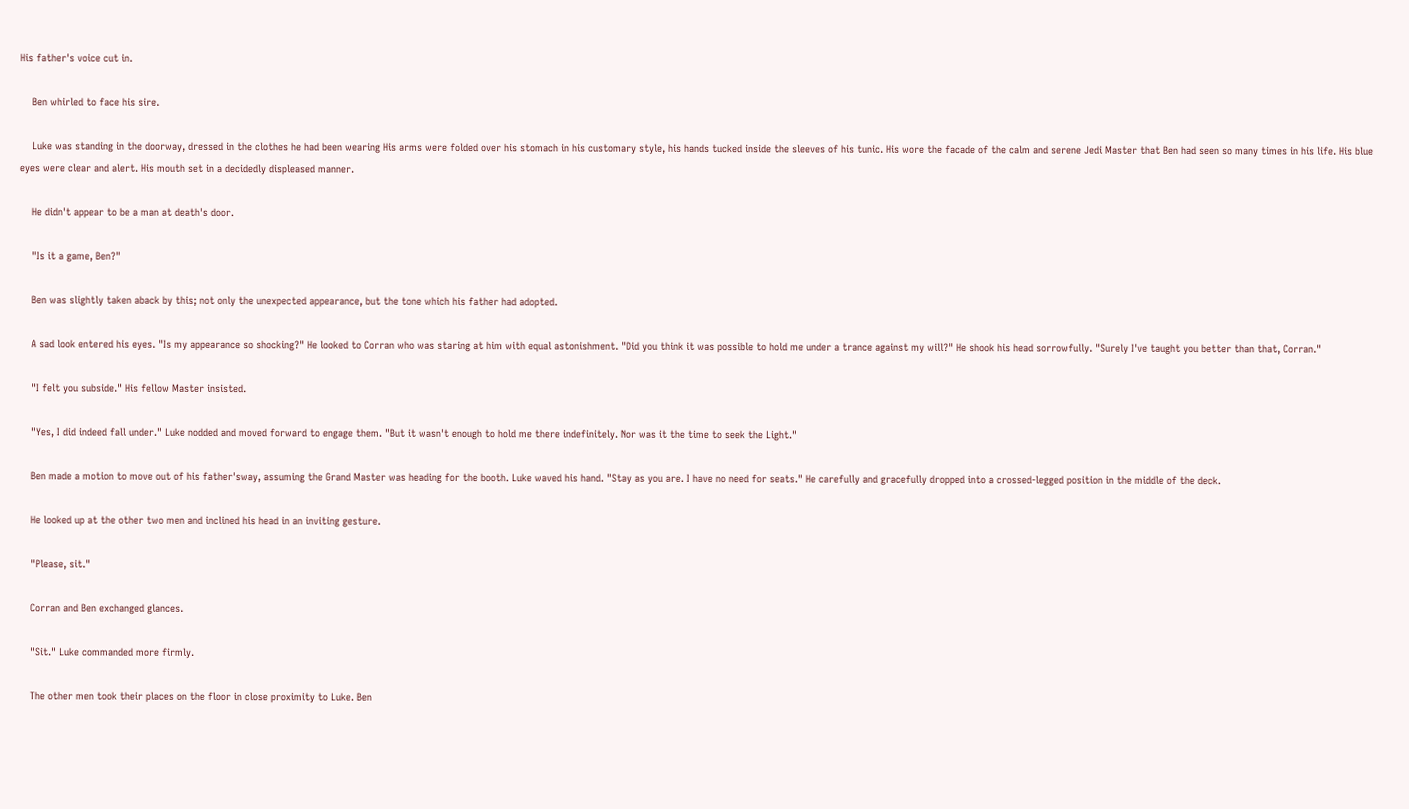His father's voice cut in.

    Ben whirled to face his sire.

    Luke was standing in the doorway, dressed in the clothes he had been wearing His arms were folded over his stomach in his customary style, his hands tucked inside the sleeves of his tunic. His wore the facade of the calm and serene Jedi Master that Ben had seen so many times in his life. His blue eyes were clear and alert. His mouth set in a decidedly displeased manner.

    He didn't appear to be a man at death's door.

    "Is it a game, Ben?"

    Ben was slightly taken aback by this; not only the unexpected appearance, but the tone which his father had adopted.

    A sad look entered his eyes. "Is my appearance so shocking?" He looked to Corran who was staring at him with equal astonishment. "Did you think it was possible to hold me under a trance against my will?" He shook his head sorrowfully. "Surely I've taught you better than that, Corran."

    "I felt you subside." His fellow Master insisted.

    "Yes, I did indeed fall under." Luke nodded and moved forward to engage them. "But it wasn't enough to hold me there indefinitely. Nor was it the time to seek the Light."

    Ben made a motion to move out of his father'sway, assuming the Grand Master was heading for the booth. Luke waved his hand. "Stay as you are. I have no need for seats." He carefully and gracefully dropped into a crossed-legged position in the middle of the deck.

    He looked up at the other two men and inclined his head in an inviting gesture.

    "Please, sit."

    Corran and Ben exchanged glances.

    "Sit." Luke commanded more firmly.

    The other men took their places on the floor in close proximity to Luke. Ben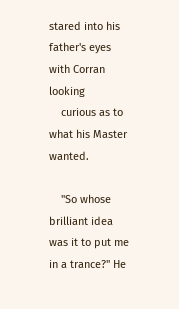stared into his father's eyes with Corran looking
    curious as to what his Master wanted.

    "So whose brilliant idea was it to put me in a trance?" He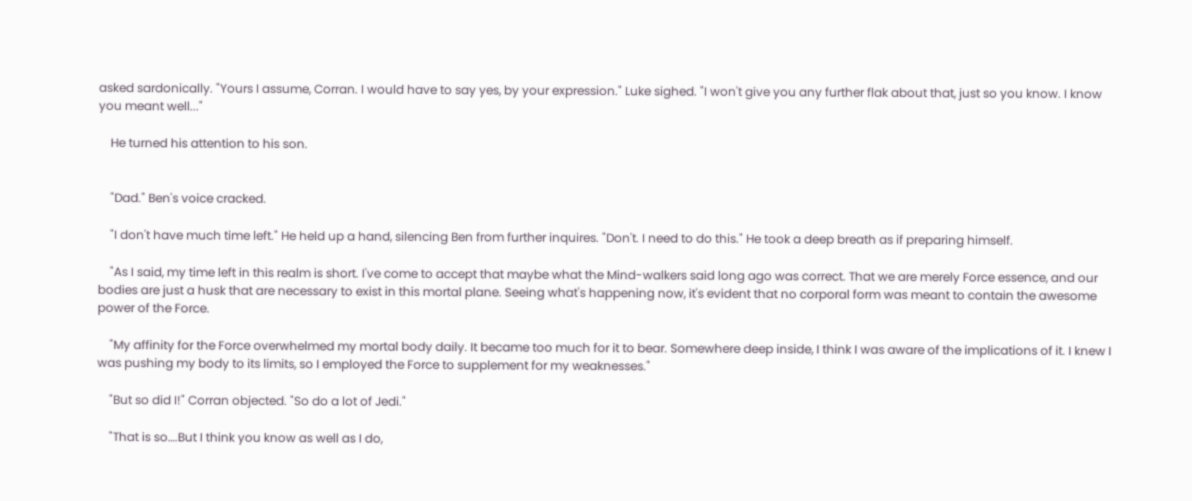asked sardonically. "Yours I assume, Corran. I would have to say yes, by your expression." Luke sighed. "I won't give you any further flak about that, just so you know. I know you meant well..."

    He turned his attention to his son.


    "Dad." Ben's voice cracked.

    "I don't have much time left." He held up a hand, silencing Ben from further inquires. "Don't. I need to do this." He took a deep breath as if preparing himself.

    "As I said, my time left in this realm is short. I've come to accept that maybe what the Mind-walkers said long ago was correct. That we are merely Force essence, and our bodies are just a husk that are necessary to exist in this mortal plane. Seeing what's happening now, it's evident that no corporal form was meant to contain the awesome power of the Force.

    "My affinity for the Force overwhelmed my mortal body daily. It became too much for it to bear. Somewhere deep inside, I think I was aware of the implications of it. I knew I was pushing my body to its limits, so I employed the Force to supplement for my weaknesses."

    "But so did I!" Corran objected. "So do a lot of Jedi."

    "That is so….But I think you know as well as I do,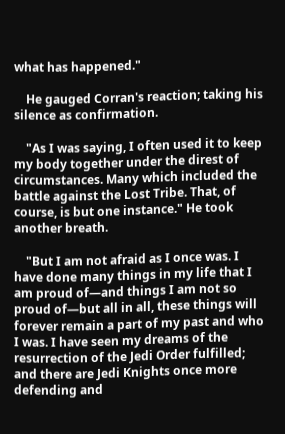what has happened."

    He gauged Corran's reaction; taking his silence as confirmation.

    "As I was saying, I often used it to keep my body together under the direst of circumstances. Many which included the battle against the Lost Tribe. That, of course, is but one instance." He took another breath.

    "But I am not afraid as I once was. I have done many things in my life that I am proud of—and things I am not so proud of—but all in all, these things will forever remain a part of my past and who I was. I have seen my dreams of the resurrection of the Jedi Order fulfilled; and there are Jedi Knights once more defending and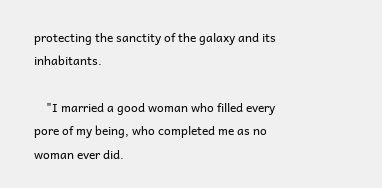protecting the sanctity of the galaxy and its inhabitants.

    "I married a good woman who filled every pore of my being, who completed me as no woman ever did.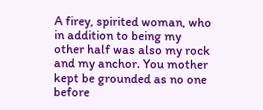A firey, spirited woman, who in addition to being my other half was also my rock and my anchor. You mother kept be grounded as no one before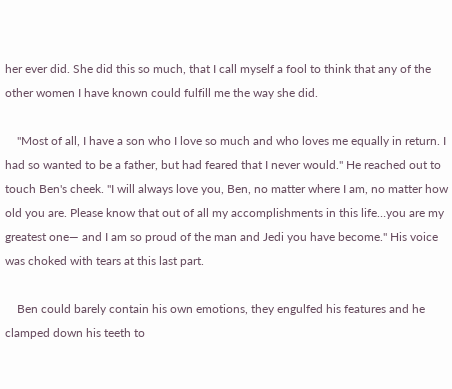her ever did. She did this so much, that I call myself a fool to think that any of the other women I have known could fulfill me the way she did.

    "Most of all, I have a son who I love so much and who loves me equally in return. I had so wanted to be a father, but had feared that I never would." He reached out to touch Ben's cheek. "I will always love you, Ben, no matter where I am, no matter how old you are. Please know that out of all my accomplishments in this life…you are my greatest one— and I am so proud of the man and Jedi you have become." His voice was choked with tears at this last part.

    Ben could barely contain his own emotions, they engulfed his features and he clamped down his teeth to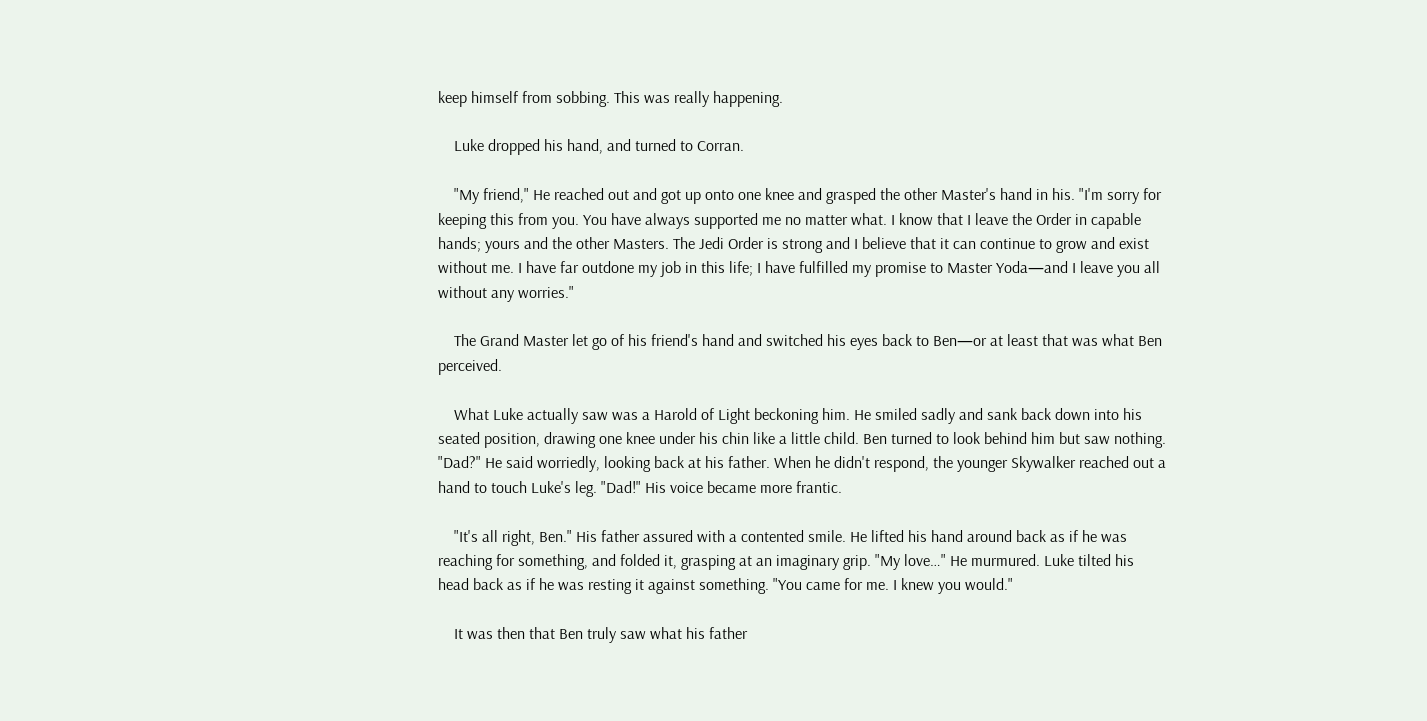keep himself from sobbing. This was really happening.

    Luke dropped his hand, and turned to Corran.

    "My friend," He reached out and got up onto one knee and grasped the other Master's hand in his. "I'm sorry for keeping this from you. You have always supported me no matter what. I know that I leave the Order in capable hands; yours and the other Masters. The Jedi Order is strong and I believe that it can continue to grow and exist without me. I have far outdone my job in this life; I have fulfilled my promise to Master Yoda—and I leave you all without any worries."

    The Grand Master let go of his friend's hand and switched his eyes back to Ben—or at least that was what Ben perceived.

    What Luke actually saw was a Harold of Light beckoning him. He smiled sadly and sank back down into his seated position, drawing one knee under his chin like a little child. Ben turned to look behind him but saw nothing. "Dad?" He said worriedly, looking back at his father. When he didn't respond, the younger Skywalker reached out a hand to touch Luke's leg. "Dad!" His voice became more frantic.

    "It's all right, Ben." His father assured with a contented smile. He lifted his hand around back as if he was reaching for something, and folded it, grasping at an imaginary grip. "My love…" He murmured. Luke tilted his head back as if he was resting it against something. "You came for me. I knew you would."

    It was then that Ben truly saw what his father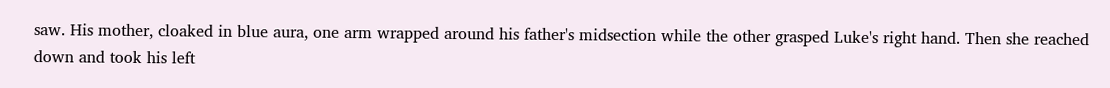saw. His mother, cloaked in blue aura, one arm wrapped around his father's midsection while the other grasped Luke's right hand. Then she reached down and took his left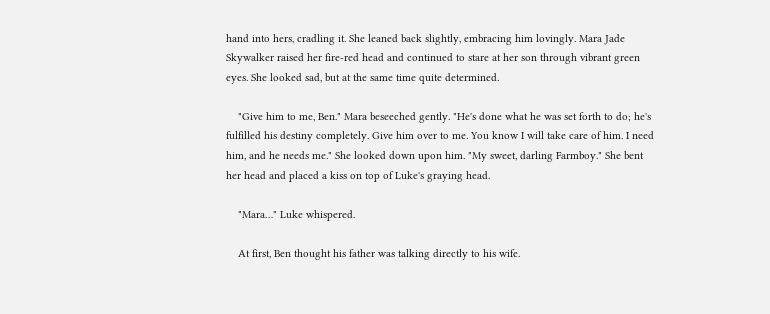hand into hers, cradling it. She leaned back slightly, embracing him lovingly. Mara Jade Skywalker raised her fire-red head and continued to stare at her son through vibrant green eyes. She looked sad, but at the same time quite determined.

    "Give him to me, Ben." Mara beseeched gently. "He's done what he was set forth to do; he's fulfilled his destiny completely. Give him over to me. You know I will take care of him. I need him, and he needs me." She looked down upon him. "My sweet, darling Farmboy." She bent her head and placed a kiss on top of Luke's graying head.

    "Mara…" Luke whispered.

    At first, Ben thought his father was talking directly to his wife.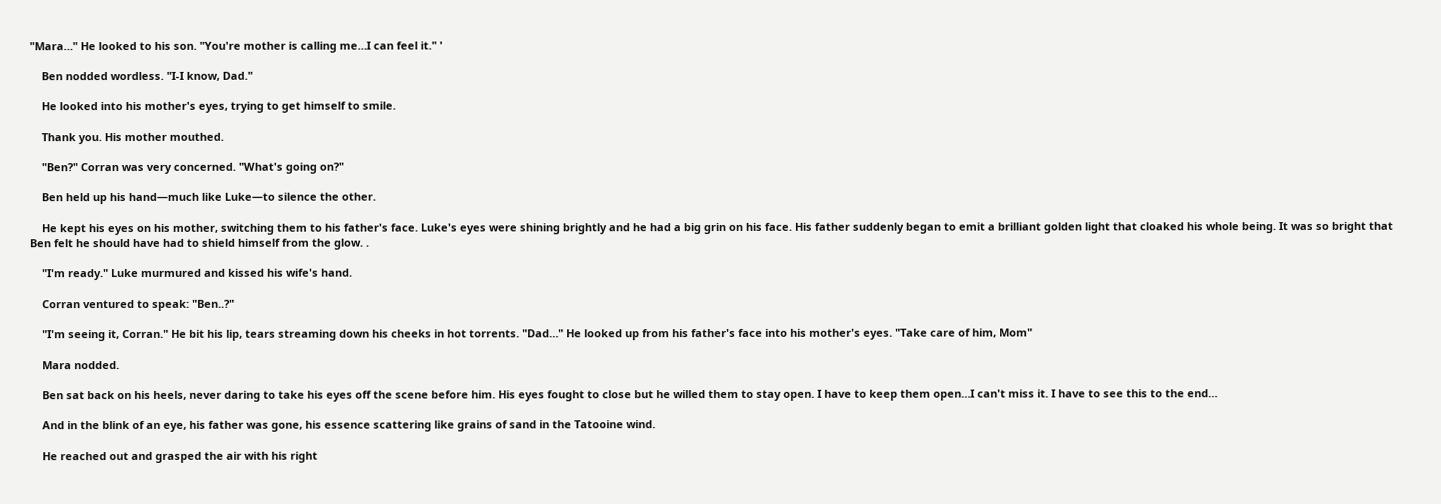"Mara…" He looked to his son. "You're mother is calling me…I can feel it." '

    Ben nodded wordless. "I-I know, Dad."

    He looked into his mother's eyes, trying to get himself to smile.

    Thank you. His mother mouthed.

    "Ben?" Corran was very concerned. "What's going on?"

    Ben held up his hand—much like Luke—to silence the other.

    He kept his eyes on his mother, switching them to his father's face. Luke's eyes were shining brightly and he had a big grin on his face. His father suddenly began to emit a brilliant golden light that cloaked his whole being. It was so bright that Ben felt he should have had to shield himself from the glow. .

    "I'm ready." Luke murmured and kissed his wife's hand.

    Corran ventured to speak: "Ben..?"

    "I'm seeing it, Corran." He bit his lip, tears streaming down his cheeks in hot torrents. "Dad…" He looked up from his father's face into his mother's eyes. "Take care of him, Mom"

    Mara nodded.

    Ben sat back on his heels, never daring to take his eyes off the scene before him. His eyes fought to close but he willed them to stay open. I have to keep them open…I can't miss it. I have to see this to the end…

    And in the blink of an eye, his father was gone, his essence scattering like grains of sand in the Tatooine wind.

    He reached out and grasped the air with his right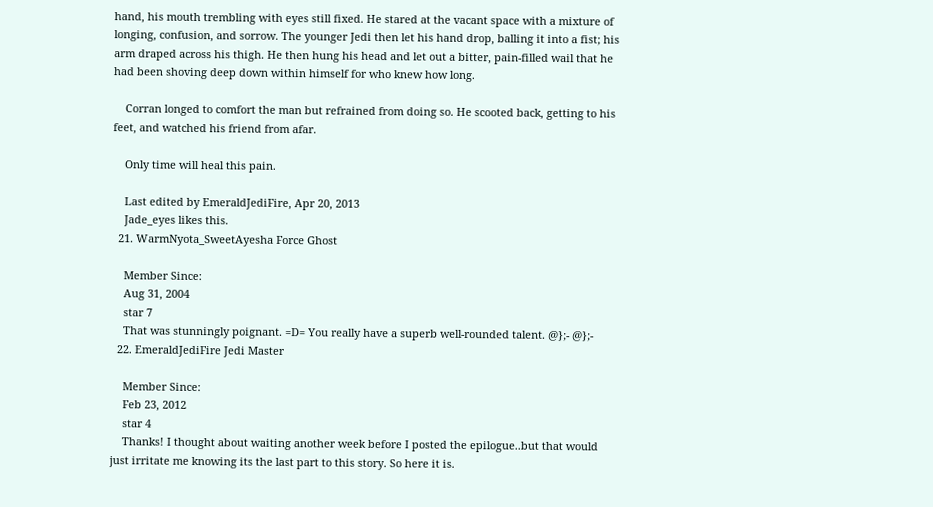hand, his mouth trembling with eyes still fixed. He stared at the vacant space with a mixture of longing, confusion, and sorrow. The younger Jedi then let his hand drop, balling it into a fist; his arm draped across his thigh. He then hung his head and let out a bitter, pain-filled wail that he had been shoving deep down within himself for who knew how long.

    Corran longed to comfort the man but refrained from doing so. He scooted back, getting to his feet, and watched his friend from afar.

    Only time will heal this pain.

    Last edited by EmeraldJediFire, Apr 20, 2013
    Jade_eyes likes this.
  21. WarmNyota_SweetAyesha Force Ghost

    Member Since:
    Aug 31, 2004
    star 7
    That was stunningly poignant. =D= You really have a superb well-rounded talent. @};- @};-
  22. EmeraldJediFire Jedi Master

    Member Since:
    Feb 23, 2012
    star 4
    Thanks! I thought about waiting another week before I posted the epilogue..but that would just irritate me knowing its the last part to this story. So here it is.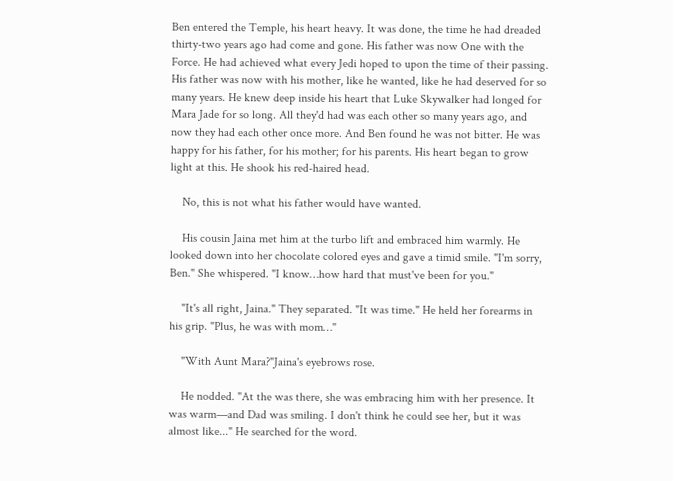Ben entered the Temple, his heart heavy. It was done, the time he had dreaded thirty-two years ago had come and gone. His father was now One with the Force. He had achieved what every Jedi hoped to upon the time of their passing. His father was now with his mother, like he wanted, like he had deserved for so many years. He knew deep inside his heart that Luke Skywalker had longed for Mara Jade for so long. All they'd had was each other so many years ago, and now they had each other once more. And Ben found he was not bitter. He was happy for his father, for his mother; for his parents. His heart began to grow light at this. He shook his red-haired head.

    No, this is not what his father would have wanted.

    His cousin Jaina met him at the turbo lift and embraced him warmly. He looked down into her chocolate colored eyes and gave a timid smile. "I'm sorry, Ben." She whispered. "I know…how hard that must've been for you."

    "It's all right, Jaina." They separated. "It was time." He held her forearms in his grip. "Plus, he was with mom…"

    "With Aunt Mara?"Jaina's eyebrows rose.

    He nodded. "At the was there, she was embracing him with her presence. It was warm—and Dad was smiling. I don't think he could see her, but it was almost like..." He searched for the word.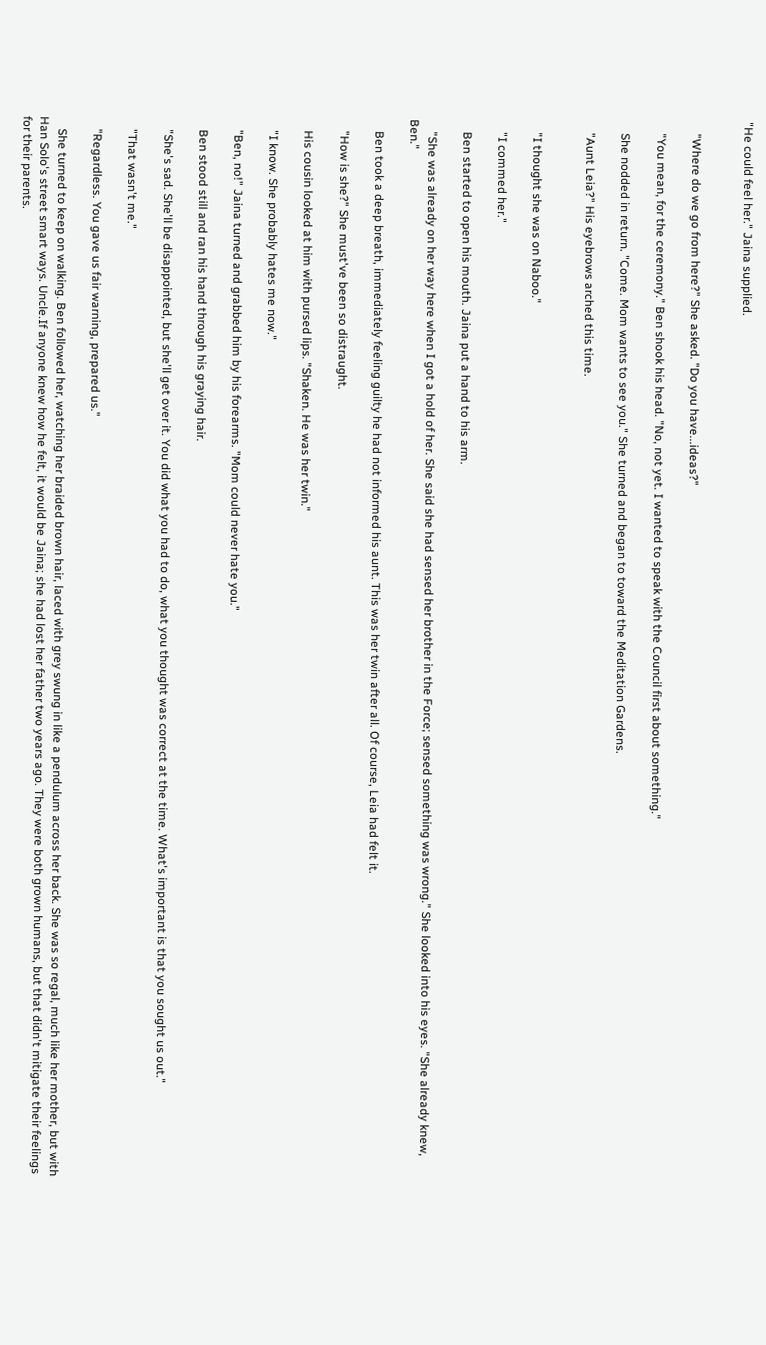"He could feel her." Jaina supplied.


    "Where do we go from here?" She asked. "Do you have...ideas?"

    "You mean, for the ceremony." Ben shook his head. "No, not yet. I wanted to speak with the Council first about something."

    She nodded in return. "Come. Mom wants to see you." She turned and began to toward the Meditation Gardens.

    "Aunt Leia?" His eyebrows arched this time.


    "I thought she was on Naboo."

    "I commed her."

    Ben started to open his mouth. Jaina put a hand to his arm.

    "She was already on her way here when I got a hold of her. She said she had sensed her brother in the Force; sensed something was wrong." She looked into his eyes. "She already knew, Ben."

    Ben took a deep breath, immediately feeling guilty he had not informed his aunt. This was her twin after all. Of course, Leia had felt it.

    "How is she?" She must've been so distraught.

    His cousin looked at him with pursed lips. "Shaken. He was her twin."

    "I know. She probably hates me now."

    "Ben, no!" Jaina turned and grabbed him by his forearms. "Mom could never hate you."

    Ben stood still and ran his hand through his graying hair.

    "She's sad. She'll be disappointed, but she'll get over it. You did what you had to do, what you thought was correct at the time. What's important is that you sought us out."

    "That wasn't me."

    "Regardless. You gave us fair warning, prepared us."

    She turned to keep on walking. Ben followed her, watching her braided brown hair, laced with grey swung in like a pendulum across her back. She was so regal, much like her mother, but with Han Solo's street smart ways. Uncle.If anyone knew how he felt, it would be Jaina; she had lost her father two years ago. They were both grown humans, but that didn't mitigate their feelings for their parents.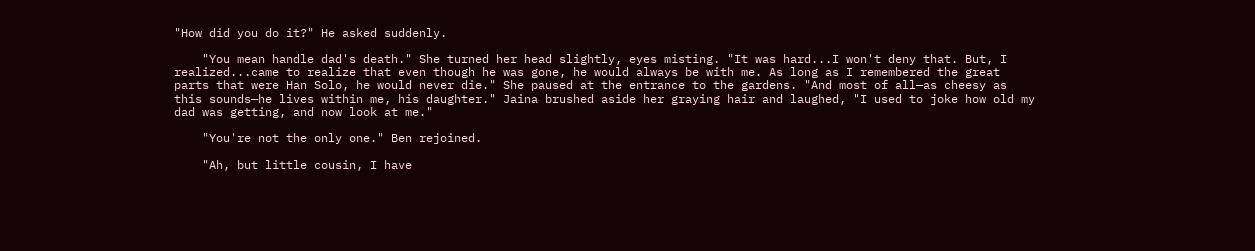"How did you do it?" He asked suddenly.

    "You mean handle dad's death." She turned her head slightly, eyes misting. "It was hard...I won't deny that. But, I realized...came to realize that even though he was gone, he would always be with me. As long as I remembered the great parts that were Han Solo, he would never die." She paused at the entrance to the gardens. "And most of all—as cheesy as this sounds—he lives within me, his daughter." Jaina brushed aside her graying hair and laughed, "I used to joke how old my dad was getting, and now look at me."

    "You're not the only one." Ben rejoined.

    "Ah, but little cousin, I have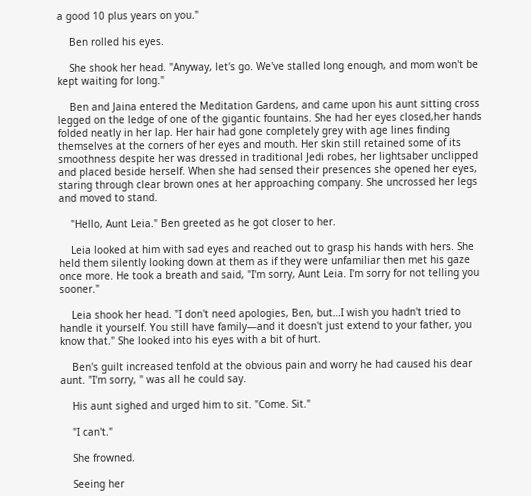a good 10 plus years on you."

    Ben rolled his eyes.

    She shook her head. "Anyway, let's go. We've stalled long enough, and mom won't be kept waiting for long."

    Ben and Jaina entered the Meditation Gardens, and came upon his aunt sitting cross legged on the ledge of one of the gigantic fountains. She had her eyes closed,her hands folded neatly in her lap. Her hair had gone completely grey with age lines finding themselves at the corners of her eyes and mouth. Her skin still retained some of its smoothness despite her was dressed in traditional Jedi robes, her lightsaber unclipped and placed beside herself. When she had sensed their presences she opened her eyes, staring through clear brown ones at her approaching company. She uncrossed her legs and moved to stand.

    "Hello, Aunt Leia." Ben greeted as he got closer to her.

    Leia looked at him with sad eyes and reached out to grasp his hands with hers. She held them silently looking down at them as if they were unfamiliar then met his gaze once more. He took a breath and said, "I'm sorry, Aunt Leia. I'm sorry for not telling you sooner."

    Leia shook her head. "I don't need apologies, Ben, but…I wish you hadn't tried to handle it yourself. You still have family—and it doesn't just extend to your father, you know that." She looked into his eyes with a bit of hurt.

    Ben's guilt increased tenfold at the obvious pain and worry he had caused his dear aunt. "I'm sorry, " was all he could say.

    His aunt sighed and urged him to sit. "Come. Sit."

    "I can't."

    She frowned.

    Seeing her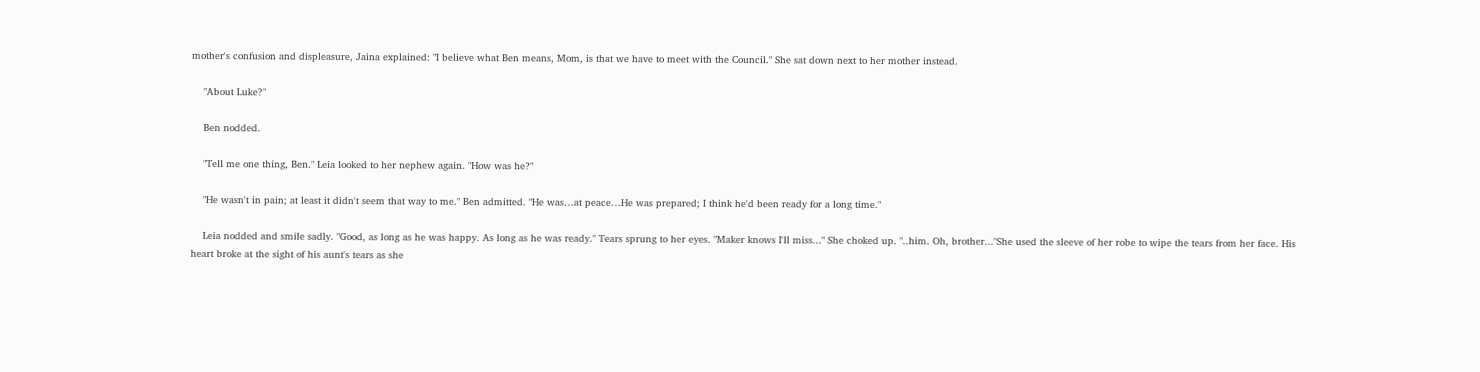mother's confusion and displeasure, Jaina explained: "I believe what Ben means, Mom, is that we have to meet with the Council." She sat down next to her mother instead.

    "About Luke?"

    Ben nodded.

    "Tell me one thing, Ben." Leia looked to her nephew again. "How was he?"

    "He wasn't in pain; at least it didn't seem that way to me." Ben admitted. "He was…at peace…He was prepared; I think he'd been ready for a long time."

    Leia nodded and smile sadly. "Good, as long as he was happy. As long as he was ready." Tears sprung to her eyes. "Maker knows I'll miss..." She choked up. "..him. Oh, brother..."She used the sleeve of her robe to wipe the tears from her face. His heart broke at the sight of his aunt's tears as she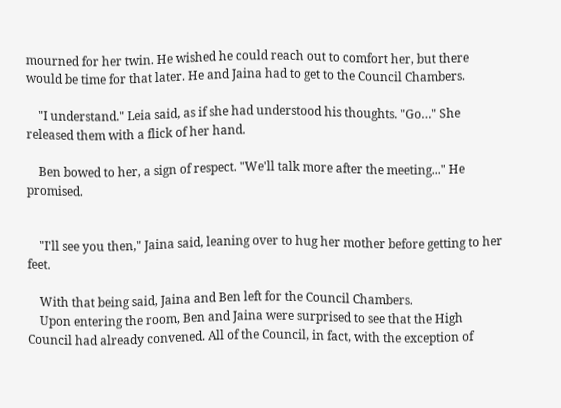mourned for her twin. He wished he could reach out to comfort her, but there would be time for that later. He and Jaina had to get to the Council Chambers.

    "I understand." Leia said, as if she had understood his thoughts. "Go…" She released them with a flick of her hand.

    Ben bowed to her, a sign of respect. "We'll talk more after the meeting..." He promised.


    "I'll see you then," Jaina said, leaning over to hug her mother before getting to her feet.

    With that being said, Jaina and Ben left for the Council Chambers.
    Upon entering the room, Ben and Jaina were surprised to see that the High Council had already convened. All of the Council, in fact, with the exception of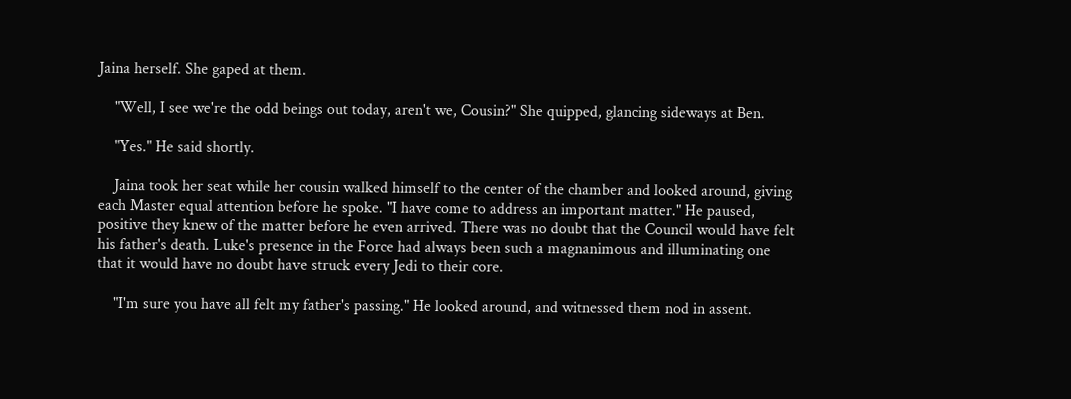Jaina herself. She gaped at them.

    "Well, I see we're the odd beings out today, aren't we, Cousin?" She quipped, glancing sideways at Ben.

    "Yes." He said shortly.

    Jaina took her seat while her cousin walked himself to the center of the chamber and looked around, giving each Master equal attention before he spoke. "I have come to address an important matter." He paused, positive they knew of the matter before he even arrived. There was no doubt that the Council would have felt his father's death. Luke's presence in the Force had always been such a magnanimous and illuminating one that it would have no doubt have struck every Jedi to their core.

    "I'm sure you have all felt my father's passing." He looked around, and witnessed them nod in assent.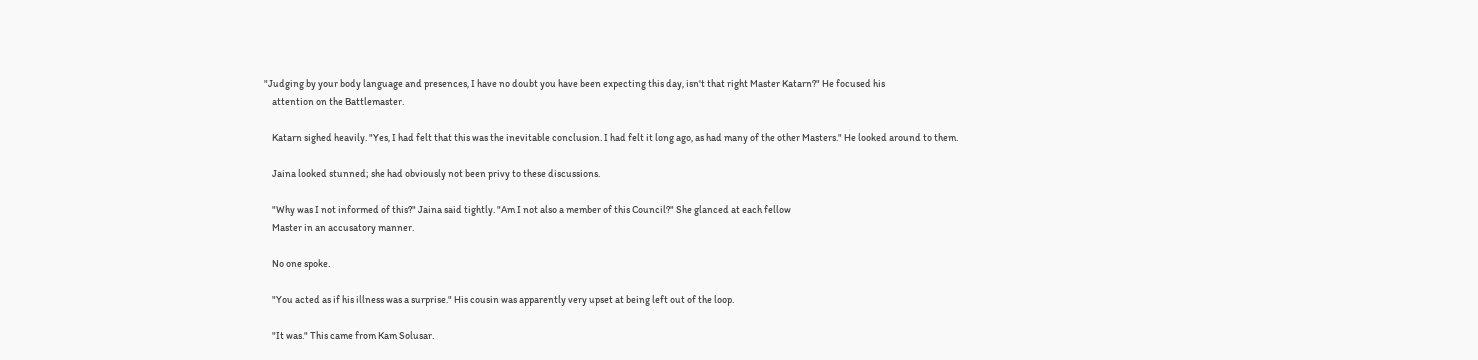"Judging by your body language and presences, I have no doubt you have been expecting this day, isn't that right Master Katarn?" He focused his
    attention on the Battlemaster.

    Katarn sighed heavily. "Yes, I had felt that this was the inevitable conclusion. I had felt it long ago, as had many of the other Masters." He looked around to them.

    Jaina looked stunned; she had obviously not been privy to these discussions.

    "Why was I not informed of this?" Jaina said tightly. "Am I not also a member of this Council?" She glanced at each fellow
    Master in an accusatory manner.

    No one spoke.

    "You acted as if his illness was a surprise." His cousin was apparently very upset at being left out of the loop.

    "It was." This came from Kam Solusar.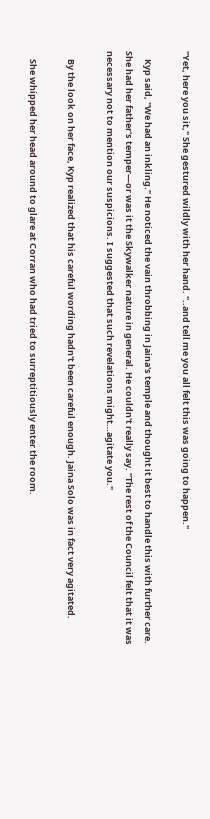"Yet, here you sit," She gestured wildly with her hand. "..and tell me you all felt this was going to happen."

    Kyp said, "We had an inkling." He noticed the vain throbbing in Jaina's temple and thought it best to handle this with further care. She had her father's temper—or was it the Skywalker nature in general. He couldn't really say. "The rest of the Council felt that it was necessary not to mention our suspicions. I suggested that such revelations might…agitate you."

    By the look on her face, Kyp realized that his careful wording hadn't been careful enough. Jaina Solo was in fact very agitated.

    She whipped her head around to glare at Corran who had tried to surreptitiously enter the room.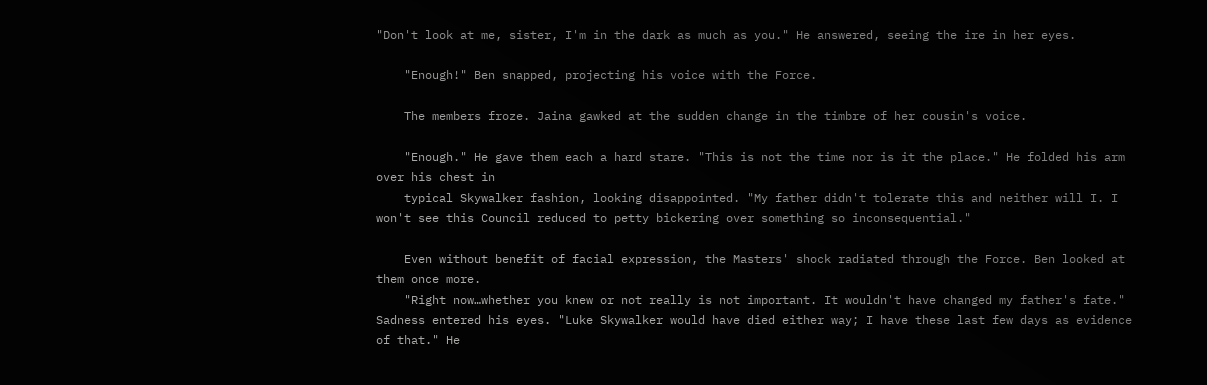"Don't look at me, sister, I'm in the dark as much as you." He answered, seeing the ire in her eyes.

    "Enough!" Ben snapped, projecting his voice with the Force.

    The members froze. Jaina gawked at the sudden change in the timbre of her cousin's voice.

    "Enough." He gave them each a hard stare. "This is not the time nor is it the place." He folded his arm over his chest in
    typical Skywalker fashion, looking disappointed. "My father didn't tolerate this and neither will I. I won't see this Council reduced to petty bickering over something so inconsequential."

    Even without benefit of facial expression, the Masters' shock radiated through the Force. Ben looked at them once more.
    "Right now…whether you knew or not really is not important. It wouldn't have changed my father's fate." Sadness entered his eyes. "Luke Skywalker would have died either way; I have these last few days as evidence of that." He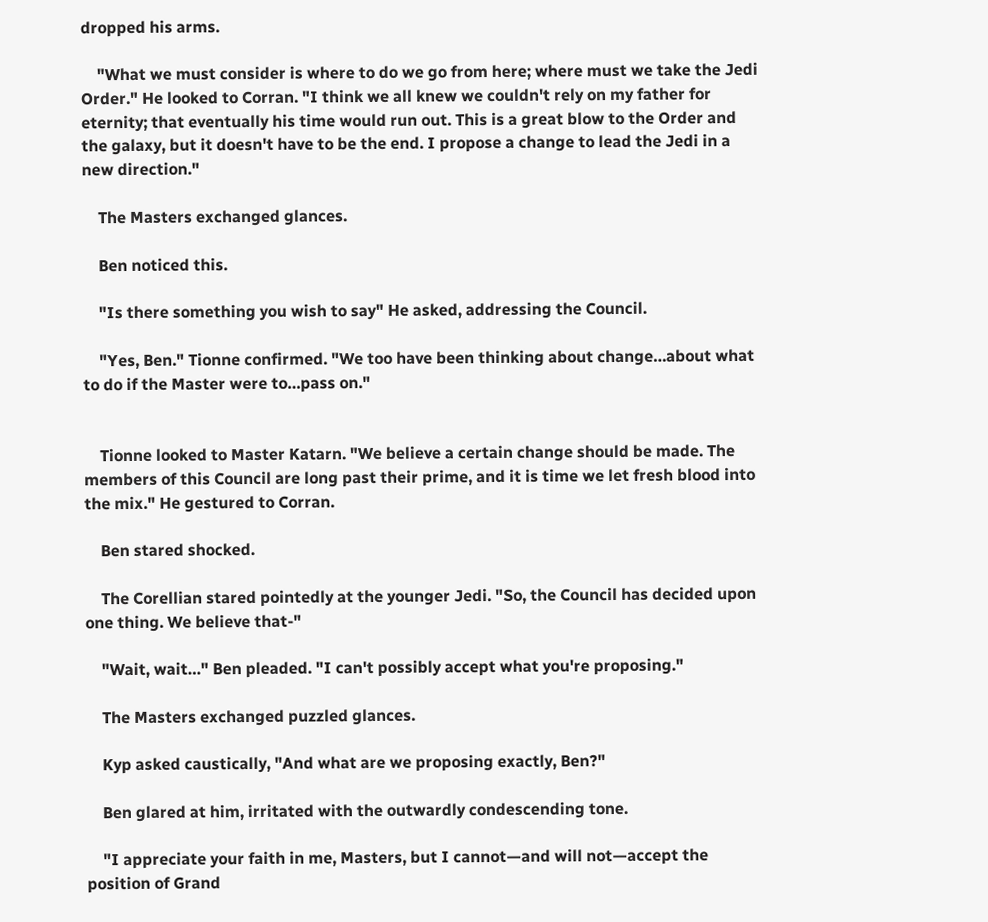dropped his arms.

    "What we must consider is where to do we go from here; where must we take the Jedi Order." He looked to Corran. "I think we all knew we couldn't rely on my father for eternity; that eventually his time would run out. This is a great blow to the Order and the galaxy, but it doesn't have to be the end. I propose a change to lead the Jedi in a new direction."

    The Masters exchanged glances.

    Ben noticed this.

    "Is there something you wish to say" He asked, addressing the Council.

    "Yes, Ben." Tionne confirmed. "We too have been thinking about change…about what to do if the Master were to…pass on."


    Tionne looked to Master Katarn. "We believe a certain change should be made. The members of this Council are long past their prime, and it is time we let fresh blood into the mix." He gestured to Corran.

    Ben stared shocked.

    The Corellian stared pointedly at the younger Jedi. "So, the Council has decided upon one thing. We believe that-"

    "Wait, wait…" Ben pleaded. "I can't possibly accept what you're proposing."

    The Masters exchanged puzzled glances.

    Kyp asked caustically, "And what are we proposing exactly, Ben?"

    Ben glared at him, irritated with the outwardly condescending tone.

    "I appreciate your faith in me, Masters, but I cannot—and will not—accept the position of Grand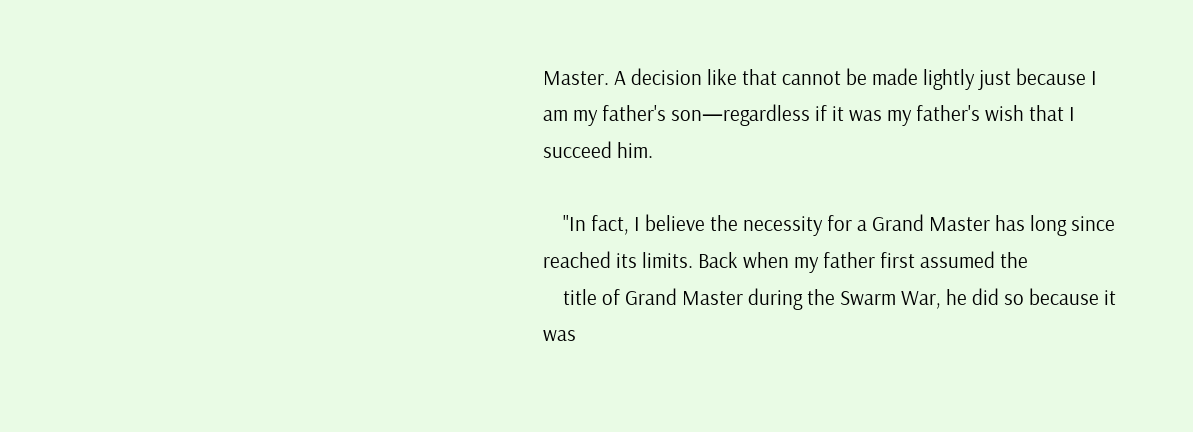Master. A decision like that cannot be made lightly just because I am my father's son—regardless if it was my father's wish that I succeed him.

    "In fact, I believe the necessity for a Grand Master has long since reached its limits. Back when my father first assumed the
    title of Grand Master during the Swarm War, he did so because it was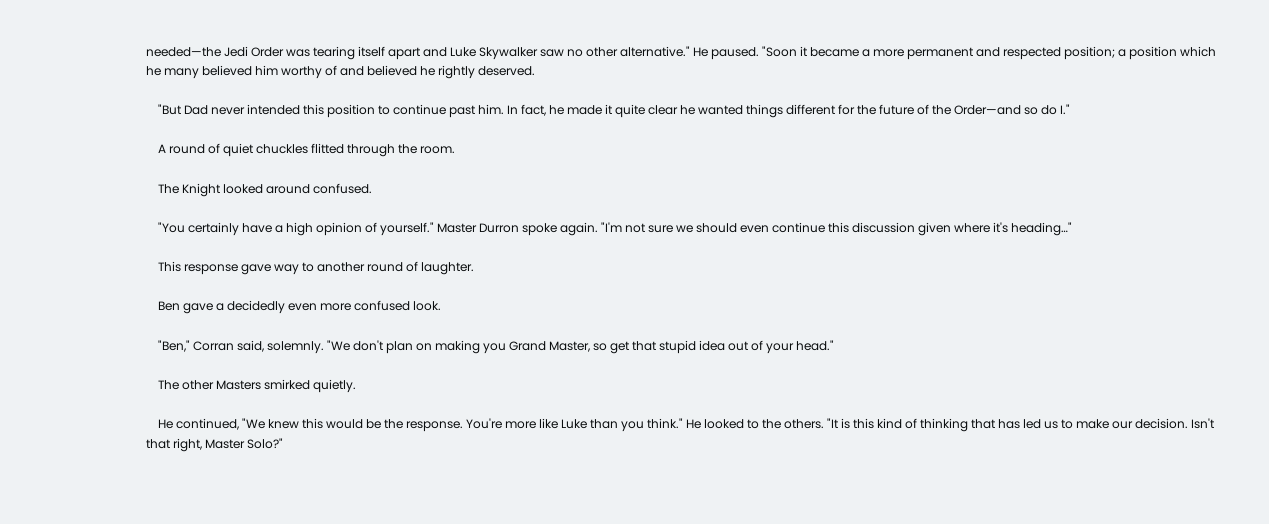needed—the Jedi Order was tearing itself apart and Luke Skywalker saw no other alternative." He paused. "Soon it became a more permanent and respected position; a position which he many believed him worthy of and believed he rightly deserved.

    "But Dad never intended this position to continue past him. In fact, he made it quite clear he wanted things different for the future of the Order—and so do I."

    A round of quiet chuckles flitted through the room.

    The Knight looked around confused.

    "You certainly have a high opinion of yourself." Master Durron spoke again. "I'm not sure we should even continue this discussion given where it's heading…"

    This response gave way to another round of laughter.

    Ben gave a decidedly even more confused look.

    "Ben," Corran said, solemnly. "We don't plan on making you Grand Master, so get that stupid idea out of your head."

    The other Masters smirked quietly.

    He continued, "We knew this would be the response. You're more like Luke than you think." He looked to the others. "It is this kind of thinking that has led us to make our decision. Isn't that right, Master Solo?"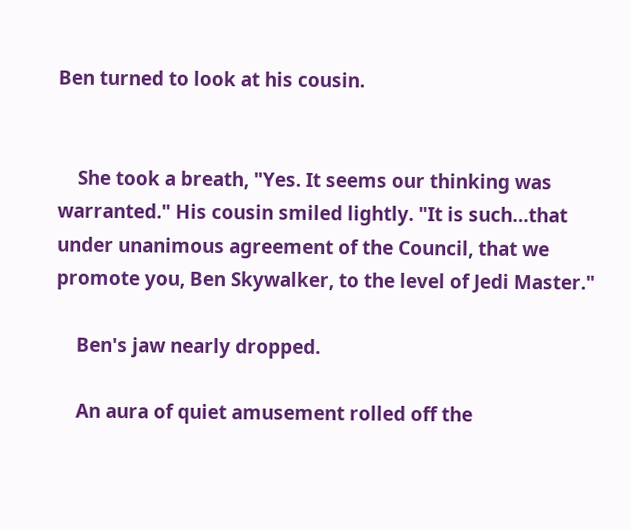Ben turned to look at his cousin.


    She took a breath, "Yes. It seems our thinking was warranted." His cousin smiled lightly. "It is such…that under unanimous agreement of the Council, that we promote you, Ben Skywalker, to the level of Jedi Master."

    Ben's jaw nearly dropped.

    An aura of quiet amusement rolled off the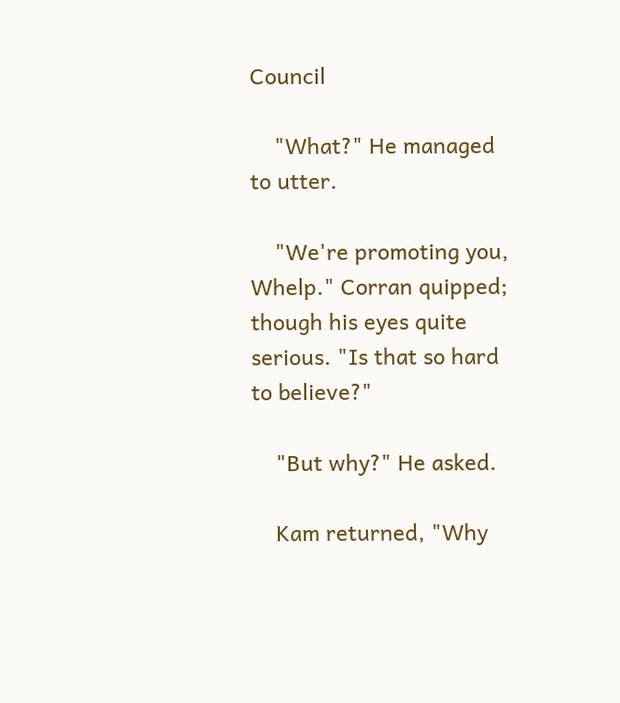Council

    "What?" He managed to utter.

    "We're promoting you, Whelp." Corran quipped; though his eyes quite serious. "Is that so hard to believe?"

    "But why?" He asked.

    Kam returned, "Why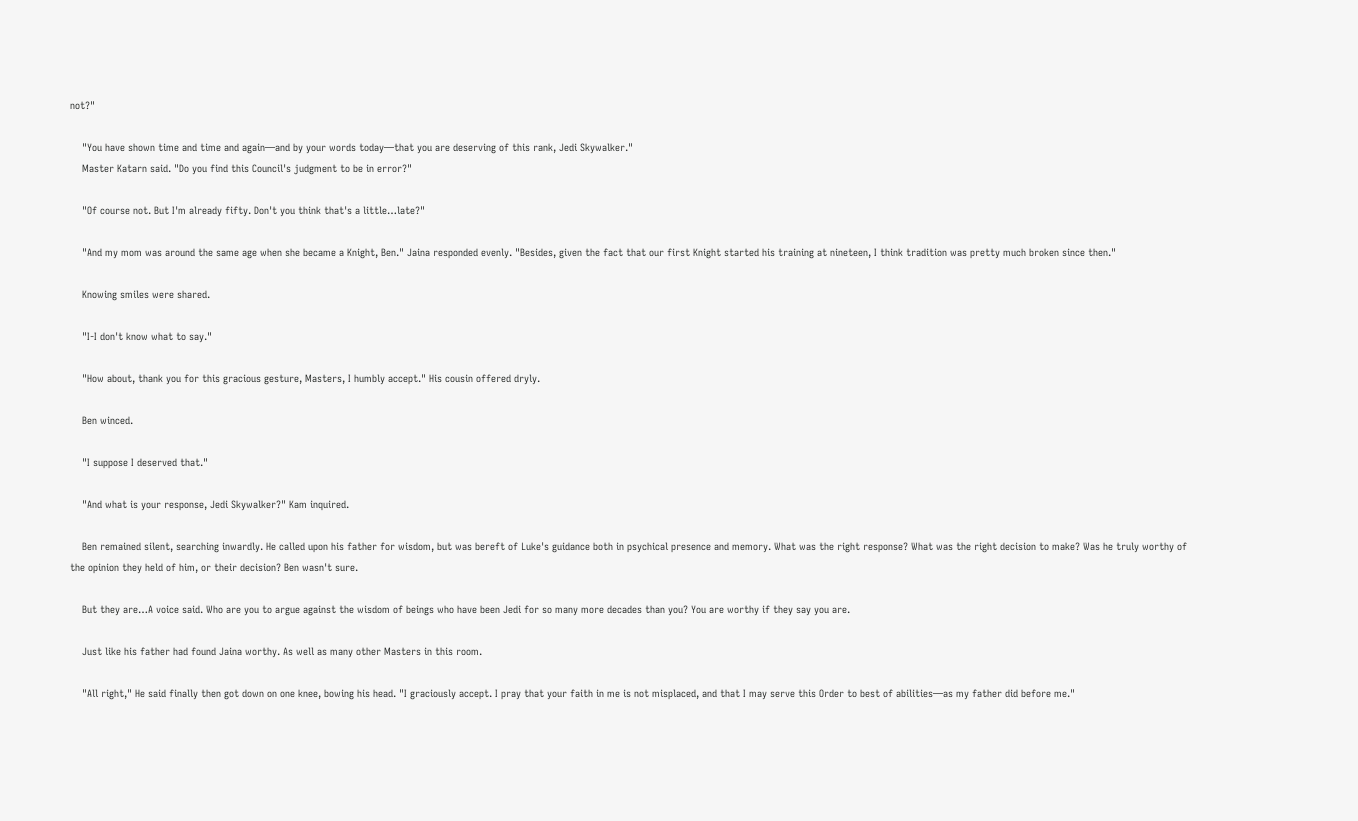not?"

    "You have shown time and time and again—and by your words today—that you are deserving of this rank, Jedi Skywalker."
    Master Katarn said. "Do you find this Council's judgment to be in error?"

    "Of course not. But I'm already fifty. Don't you think that's a little…late?"

    "And my mom was around the same age when she became a Knight, Ben." Jaina responded evenly. "Besides, given the fact that our first Knight started his training at nineteen, I think tradition was pretty much broken since then."

    Knowing smiles were shared.

    "I-I don't know what to say."

    "How about, thank you for this gracious gesture, Masters, I humbly accept." His cousin offered dryly.

    Ben winced.

    "I suppose I deserved that."

    "And what is your response, Jedi Skywalker?" Kam inquired.

    Ben remained silent, searching inwardly. He called upon his father for wisdom, but was bereft of Luke's guidance both in psychical presence and memory. What was the right response? What was the right decision to make? Was he truly worthy of the opinion they held of him, or their decision? Ben wasn't sure.

    But they are…A voice said. Who are you to argue against the wisdom of beings who have been Jedi for so many more decades than you? You are worthy if they say you are.

    Just like his father had found Jaina worthy. As well as many other Masters in this room.

    "All right," He said finally then got down on one knee, bowing his head. "I graciously accept. I pray that your faith in me is not misplaced, and that I may serve this Order to best of abilities—as my father did before me."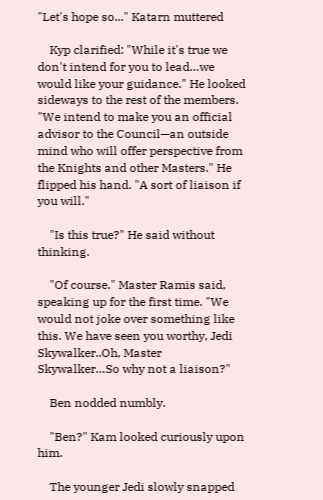"Let's hope so..." Katarn muttered

    Kyp clarified: "While it's true we don't intend for you to lead…we would like your guidance." He looked sideways to the rest of the members. "We intend to make you an official advisor to the Council—an outside mind who will offer perspective from the Knights and other Masters." He flipped his hand. "A sort of liaison if you will."

    "Is this true?" He said without thinking.

    "Of course." Master Ramis said, speaking up for the first time. "We would not joke over something like this. We have seen you worthy, Jedi Skywalker..Oh, Master Skywalker…So why not a liaison?"

    Ben nodded numbly.

    "Ben?" Kam looked curiously upon him.

    The younger Jedi slowly snapped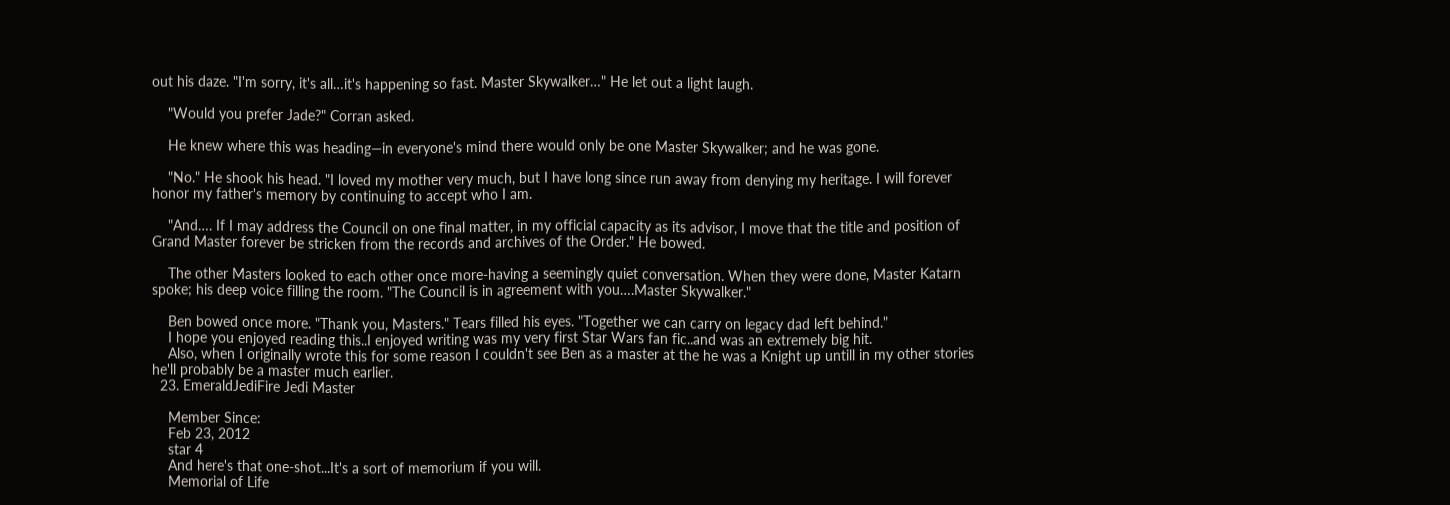out his daze. "I'm sorry, it's all…it's happening so fast. Master Skywalker…" He let out a light laugh.

    "Would you prefer Jade?" Corran asked.

    He knew where this was heading—in everyone's mind there would only be one Master Skywalker; and he was gone.

    "No." He shook his head. "I loved my mother very much, but I have long since run away from denying my heritage. I will forever honor my father's memory by continuing to accept who I am.

    "And…. If I may address the Council on one final matter, in my official capacity as its advisor, I move that the title and position of Grand Master forever be stricken from the records and archives of the Order." He bowed.

    The other Masters looked to each other once more-having a seemingly quiet conversation. When they were done, Master Katarn spoke; his deep voice filling the room. "The Council is in agreement with you….Master Skywalker."

    Ben bowed once more. "Thank you, Masters." Tears filled his eyes. "Together we can carry on legacy dad left behind."
    I hope you enjoyed reading this..I enjoyed writing was my very first Star Wars fan fic..and was an extremely big hit.
    Also, when I originally wrote this for some reason I couldn't see Ben as a master at the he was a Knight up untill in my other stories he'll probably be a master much earlier.
  23. EmeraldJediFire Jedi Master

    Member Since:
    Feb 23, 2012
    star 4
    And here's that one-shot...It's a sort of memorium if you will.
    Memorial of Life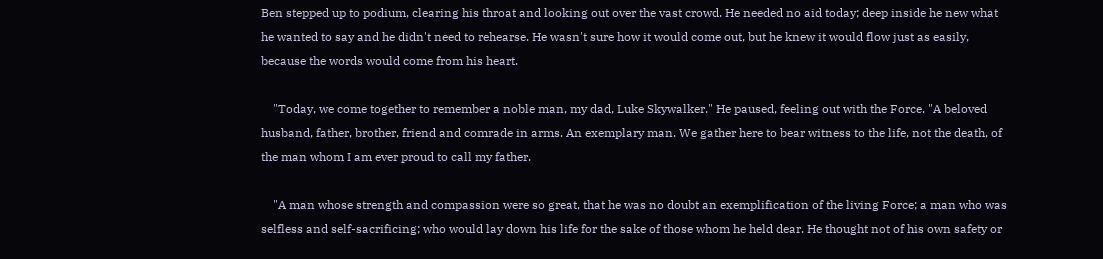Ben stepped up to podium, clearing his throat and looking out over the vast crowd. He needed no aid today; deep inside he new what he wanted to say and he didn't need to rehearse. He wasn't sure how it would come out, but he knew it would flow just as easily, because the words would come from his heart.

    "Today, we come together to remember a noble man, my dad, Luke Skywalker." He paused, feeling out with the Force. "A beloved husband, father, brother, friend and comrade in arms. An exemplary man. We gather here to bear witness to the life, not the death, of the man whom I am ever proud to call my father.

    "A man whose strength and compassion were so great, that he was no doubt an exemplification of the living Force; a man who was selfless and self-sacrificing; who would lay down his life for the sake of those whom he held dear. He thought not of his own safety or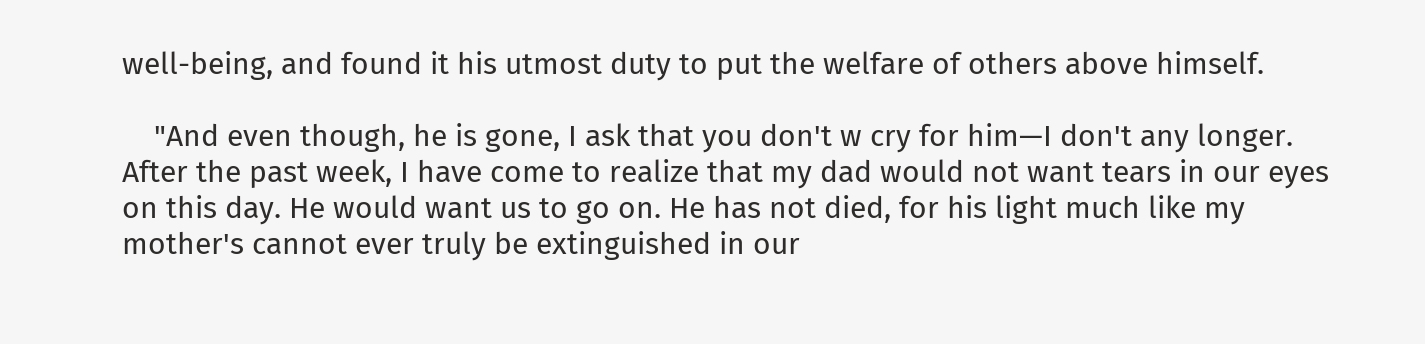well-being, and found it his utmost duty to put the welfare of others above himself.

    "And even though, he is gone, I ask that you don't w cry for him—I don't any longer. After the past week, I have come to realize that my dad would not want tears in our eyes on this day. He would want us to go on. He has not died, for his light much like my mother's cannot ever truly be extinguished in our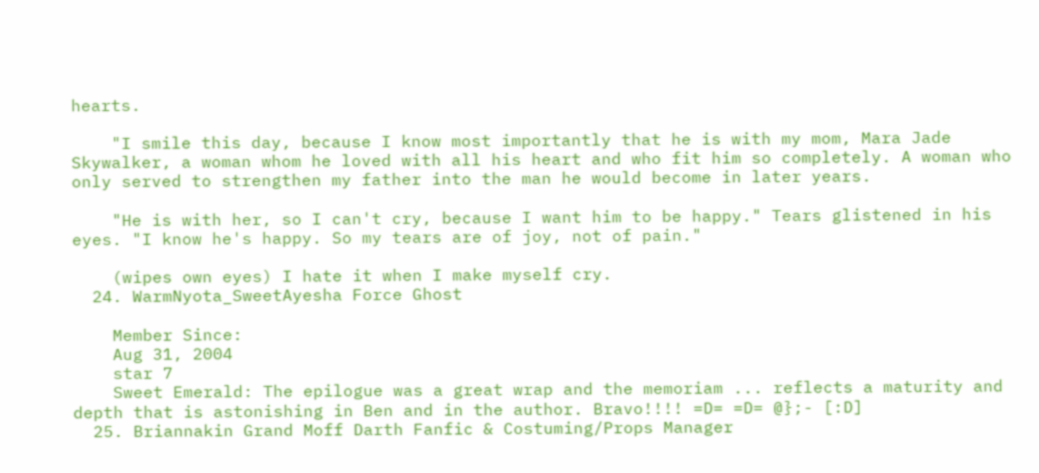hearts.

    "I smile this day, because I know most importantly that he is with my mom, Mara Jade Skywalker, a woman whom he loved with all his heart and who fit him so completely. A woman who only served to strengthen my father into the man he would become in later years.

    "He is with her, so I can't cry, because I want him to be happy." Tears glistened in his eyes. "I know he's happy. So my tears are of joy, not of pain."

    (wipes own eyes) I hate it when I make myself cry.
  24. WarmNyota_SweetAyesha Force Ghost

    Member Since:
    Aug 31, 2004
    star 7
    Sweet Emerald: The epilogue was a great wrap and the memoriam ... reflects a maturity and depth that is astonishing in Ben and in the author. Bravo!!!! =D= =D= @};- [:D]
  25. Briannakin Grand Moff Darth Fanfic & Costuming/Props Manager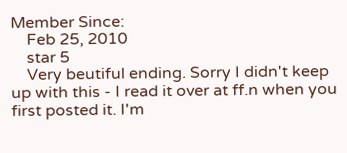Member Since:
    Feb 25, 2010
    star 5
    Very beutiful ending. Sorry I didn't keep up with this - I read it over at ff.n when you first posted it. I'm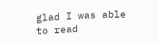glad I was able to read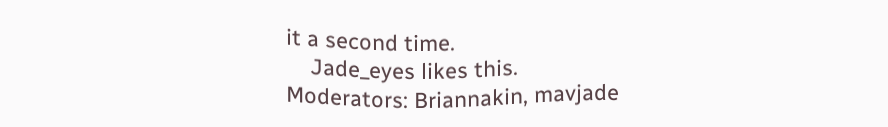it a second time.
    Jade_eyes likes this.
Moderators: Briannakin, mavjade